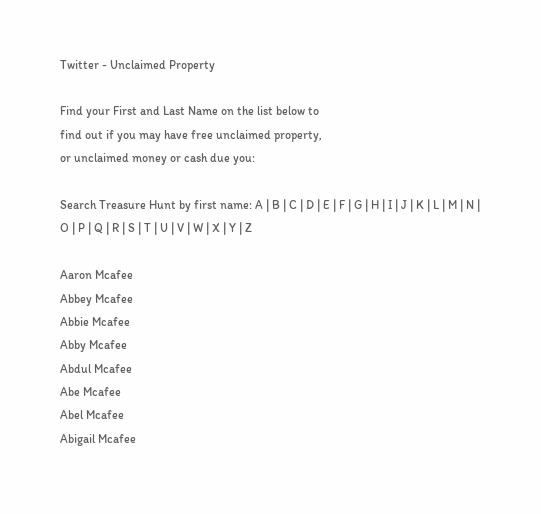Twitter - Unclaimed Property

Find your First and Last Name on the list below to
find out if you may have free unclaimed property,
or unclaimed money or cash due you:

Search Treasure Hunt by first name: A | B | C | D | E | F | G | H | I | J | K | L | M | N | O | P | Q | R | S | T | U | V | W | X | Y | Z

Aaron Mcafee
Abbey Mcafee
Abbie Mcafee
Abby Mcafee
Abdul Mcafee
Abe Mcafee
Abel Mcafee
Abigail Mcafee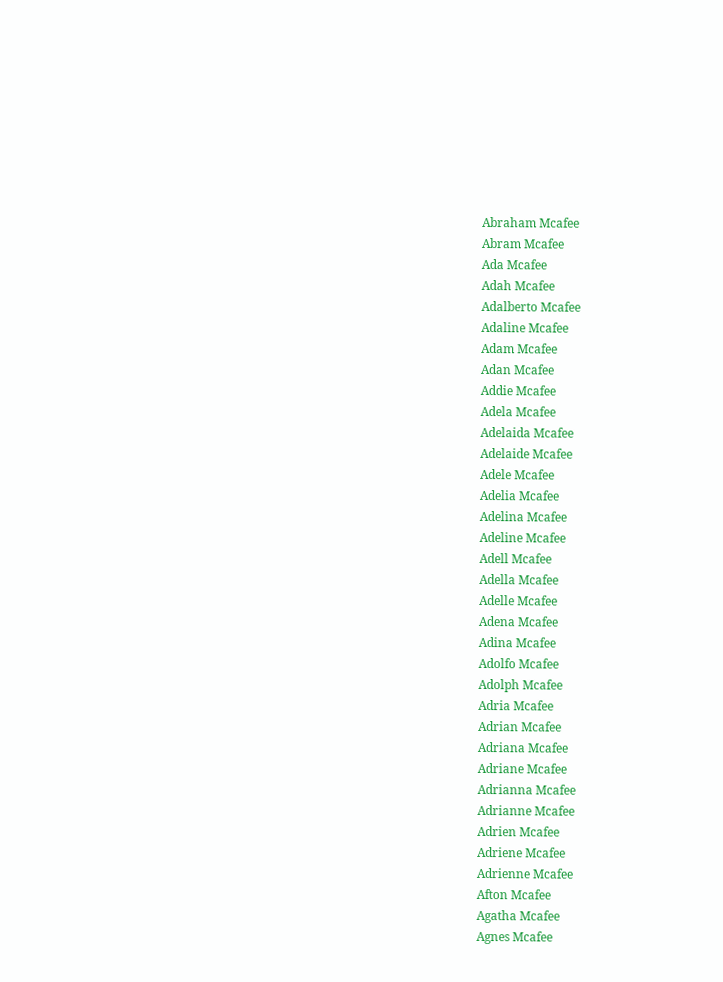Abraham Mcafee
Abram Mcafee
Ada Mcafee
Adah Mcafee
Adalberto Mcafee
Adaline Mcafee
Adam Mcafee
Adan Mcafee
Addie Mcafee
Adela Mcafee
Adelaida Mcafee
Adelaide Mcafee
Adele Mcafee
Adelia Mcafee
Adelina Mcafee
Adeline Mcafee
Adell Mcafee
Adella Mcafee
Adelle Mcafee
Adena Mcafee
Adina Mcafee
Adolfo Mcafee
Adolph Mcafee
Adria Mcafee
Adrian Mcafee
Adriana Mcafee
Adriane Mcafee
Adrianna Mcafee
Adrianne Mcafee
Adrien Mcafee
Adriene Mcafee
Adrienne Mcafee
Afton Mcafee
Agatha Mcafee
Agnes Mcafee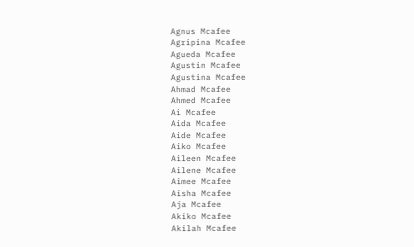Agnus Mcafee
Agripina Mcafee
Agueda Mcafee
Agustin Mcafee
Agustina Mcafee
Ahmad Mcafee
Ahmed Mcafee
Ai Mcafee
Aida Mcafee
Aide Mcafee
Aiko Mcafee
Aileen Mcafee
Ailene Mcafee
Aimee Mcafee
Aisha Mcafee
Aja Mcafee
Akiko Mcafee
Akilah Mcafee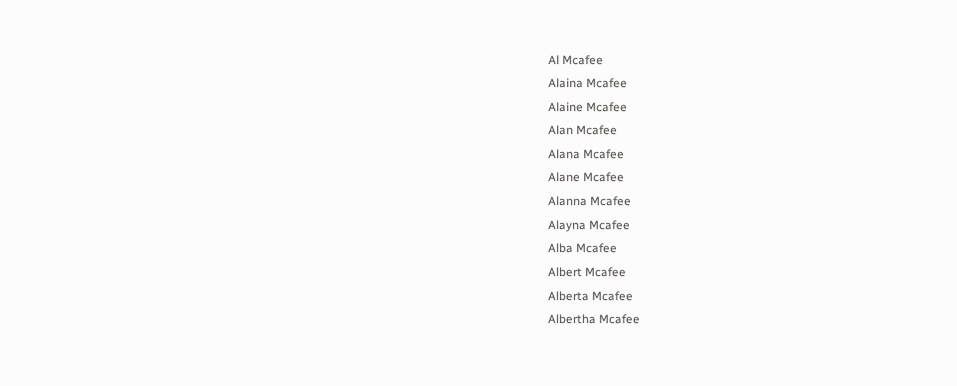Al Mcafee
Alaina Mcafee
Alaine Mcafee
Alan Mcafee
Alana Mcafee
Alane Mcafee
Alanna Mcafee
Alayna Mcafee
Alba Mcafee
Albert Mcafee
Alberta Mcafee
Albertha Mcafee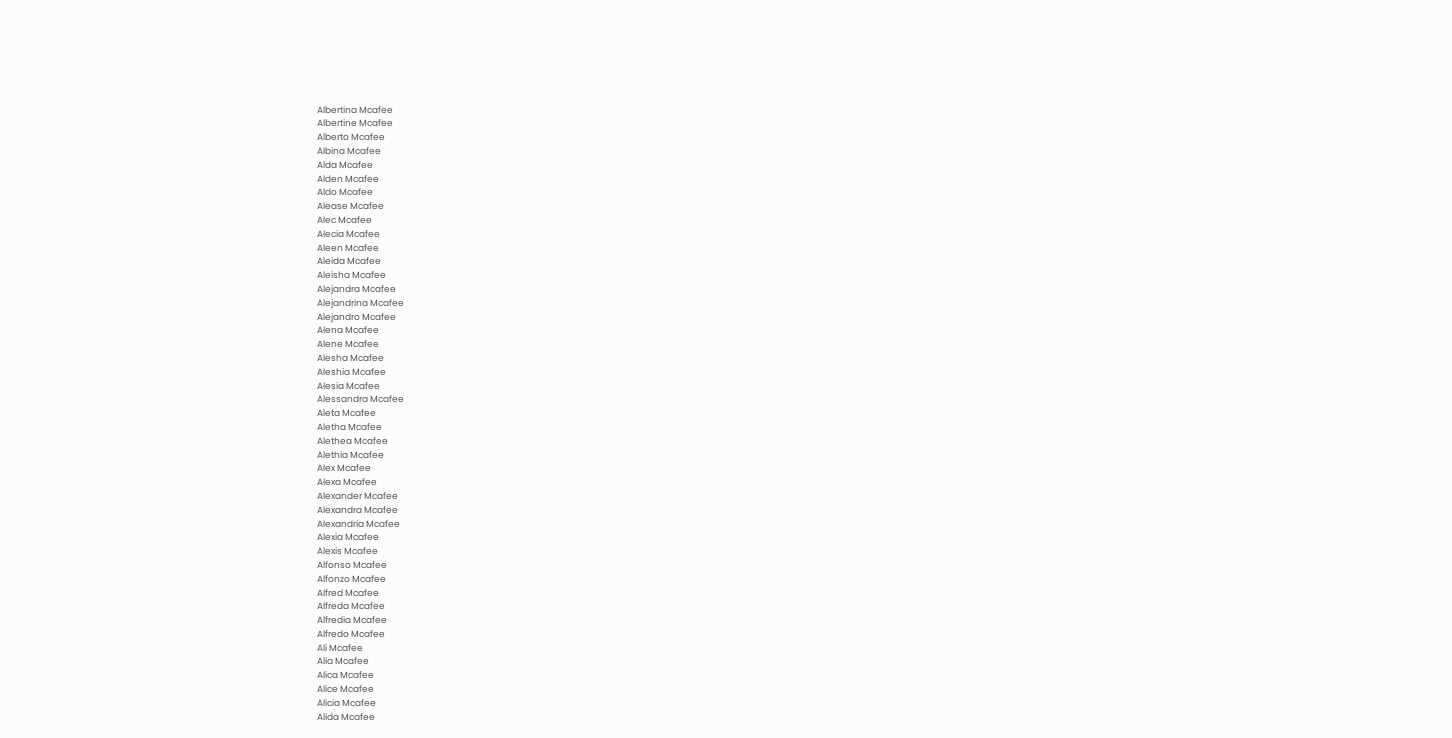Albertina Mcafee
Albertine Mcafee
Alberto Mcafee
Albina Mcafee
Alda Mcafee
Alden Mcafee
Aldo Mcafee
Alease Mcafee
Alec Mcafee
Alecia Mcafee
Aleen Mcafee
Aleida Mcafee
Aleisha Mcafee
Alejandra Mcafee
Alejandrina Mcafee
Alejandro Mcafee
Alena Mcafee
Alene Mcafee
Alesha Mcafee
Aleshia Mcafee
Alesia Mcafee
Alessandra Mcafee
Aleta Mcafee
Aletha Mcafee
Alethea Mcafee
Alethia Mcafee
Alex Mcafee
Alexa Mcafee
Alexander Mcafee
Alexandra Mcafee
Alexandria Mcafee
Alexia Mcafee
Alexis Mcafee
Alfonso Mcafee
Alfonzo Mcafee
Alfred Mcafee
Alfreda Mcafee
Alfredia Mcafee
Alfredo Mcafee
Ali Mcafee
Alia Mcafee
Alica Mcafee
Alice Mcafee
Alicia Mcafee
Alida Mcafee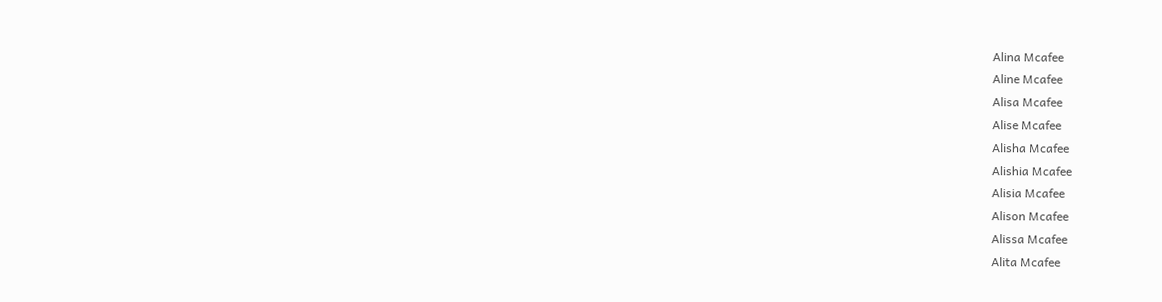Alina Mcafee
Aline Mcafee
Alisa Mcafee
Alise Mcafee
Alisha Mcafee
Alishia Mcafee
Alisia Mcafee
Alison Mcafee
Alissa Mcafee
Alita Mcafee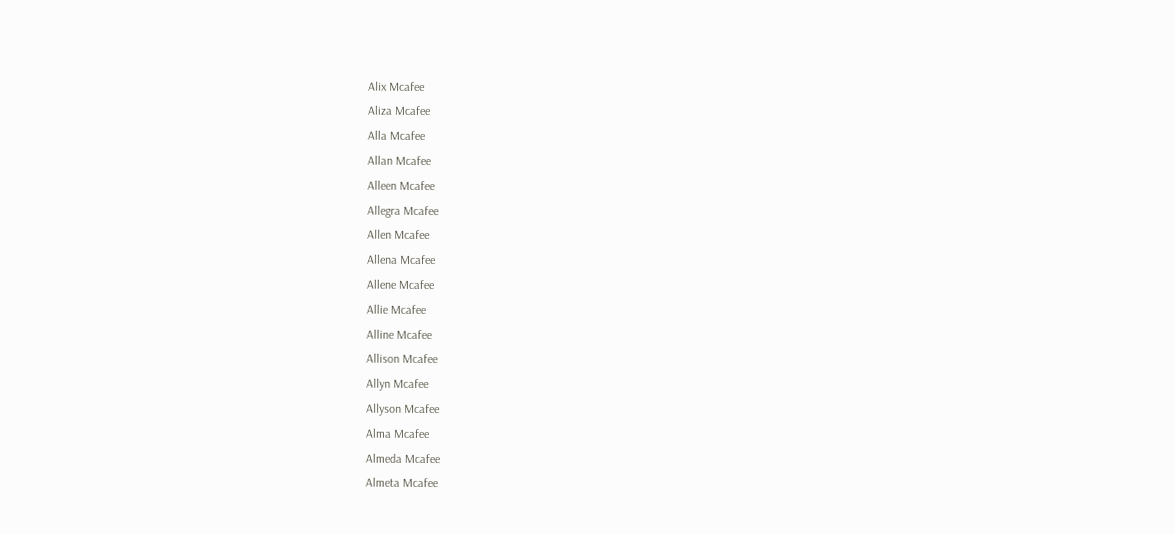Alix Mcafee
Aliza Mcafee
Alla Mcafee
Allan Mcafee
Alleen Mcafee
Allegra Mcafee
Allen Mcafee
Allena Mcafee
Allene Mcafee
Allie Mcafee
Alline Mcafee
Allison Mcafee
Allyn Mcafee
Allyson Mcafee
Alma Mcafee
Almeda Mcafee
Almeta Mcafee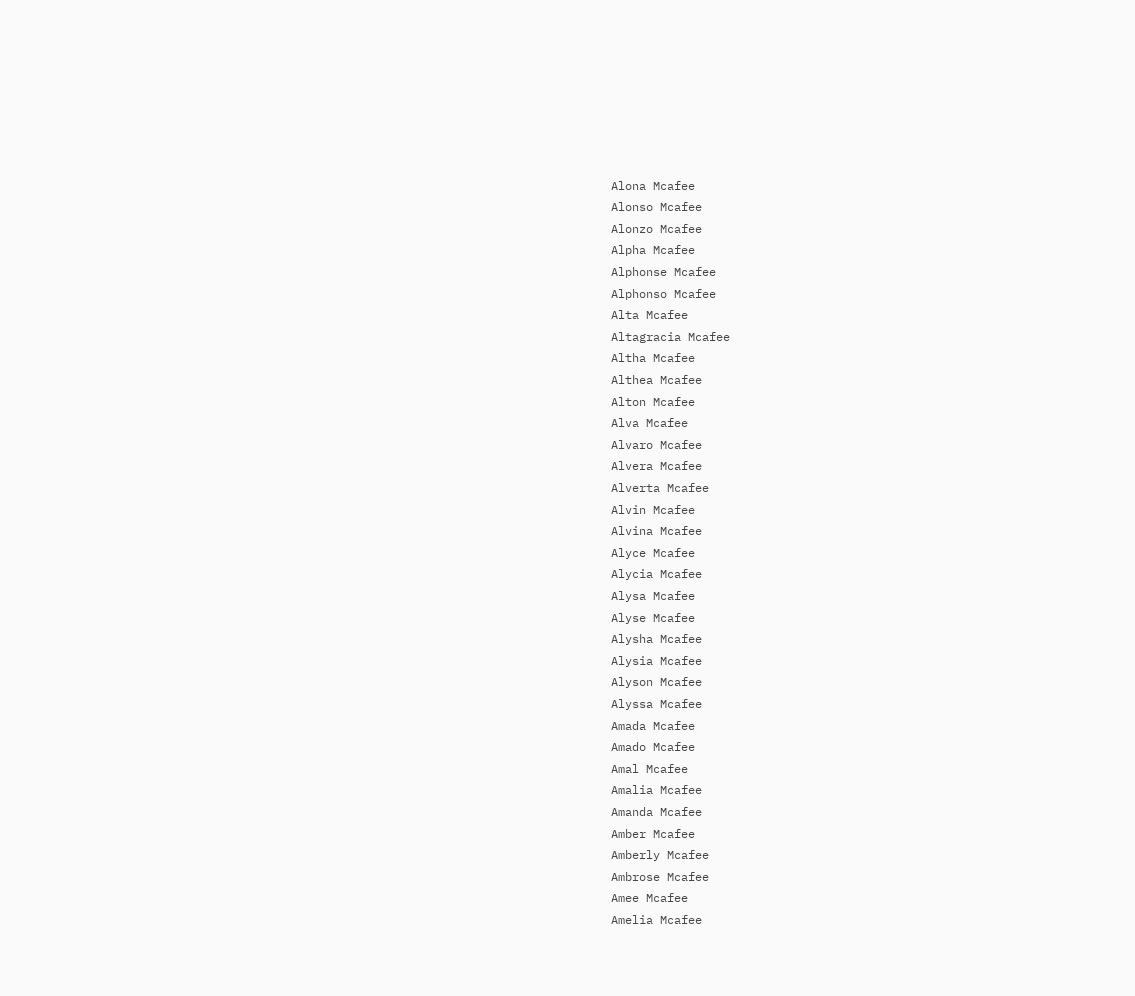Alona Mcafee
Alonso Mcafee
Alonzo Mcafee
Alpha Mcafee
Alphonse Mcafee
Alphonso Mcafee
Alta Mcafee
Altagracia Mcafee
Altha Mcafee
Althea Mcafee
Alton Mcafee
Alva Mcafee
Alvaro Mcafee
Alvera Mcafee
Alverta Mcafee
Alvin Mcafee
Alvina Mcafee
Alyce Mcafee
Alycia Mcafee
Alysa Mcafee
Alyse Mcafee
Alysha Mcafee
Alysia Mcafee
Alyson Mcafee
Alyssa Mcafee
Amada Mcafee
Amado Mcafee
Amal Mcafee
Amalia Mcafee
Amanda Mcafee
Amber Mcafee
Amberly Mcafee
Ambrose Mcafee
Amee Mcafee
Amelia Mcafee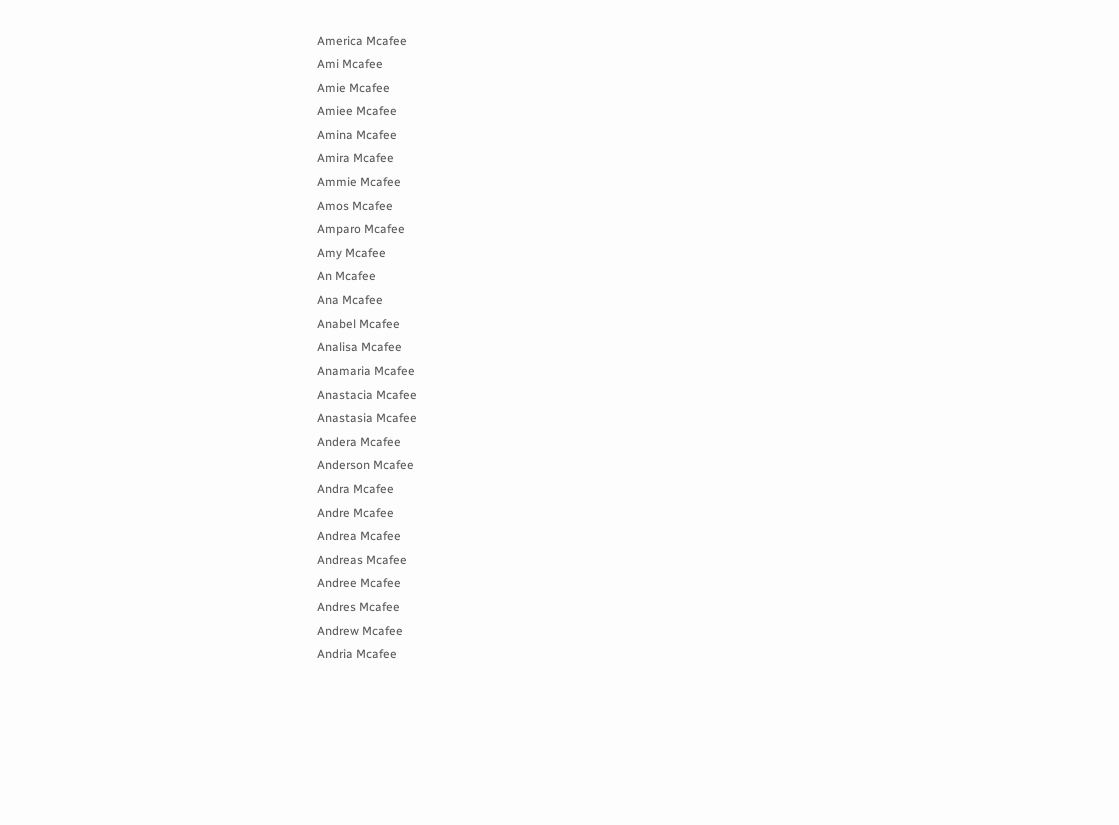America Mcafee
Ami Mcafee
Amie Mcafee
Amiee Mcafee
Amina Mcafee
Amira Mcafee
Ammie Mcafee
Amos Mcafee
Amparo Mcafee
Amy Mcafee
An Mcafee
Ana Mcafee
Anabel Mcafee
Analisa Mcafee
Anamaria Mcafee
Anastacia Mcafee
Anastasia Mcafee
Andera Mcafee
Anderson Mcafee
Andra Mcafee
Andre Mcafee
Andrea Mcafee
Andreas Mcafee
Andree Mcafee
Andres Mcafee
Andrew Mcafee
Andria Mcafee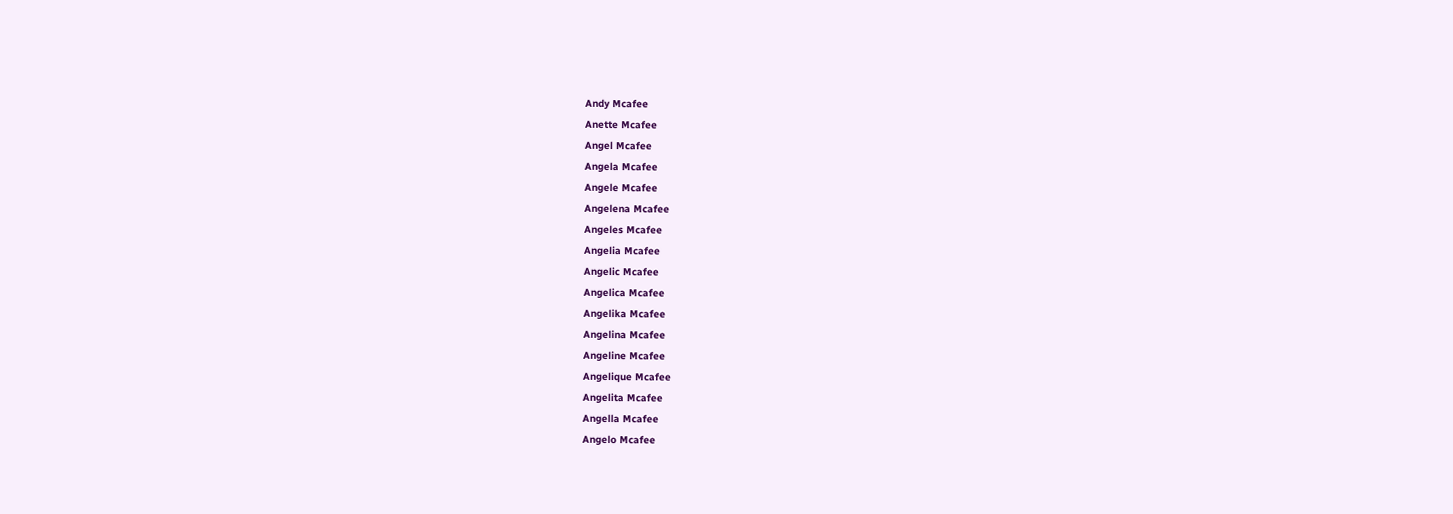Andy Mcafee
Anette Mcafee
Angel Mcafee
Angela Mcafee
Angele Mcafee
Angelena Mcafee
Angeles Mcafee
Angelia Mcafee
Angelic Mcafee
Angelica Mcafee
Angelika Mcafee
Angelina Mcafee
Angeline Mcafee
Angelique Mcafee
Angelita Mcafee
Angella Mcafee
Angelo Mcafee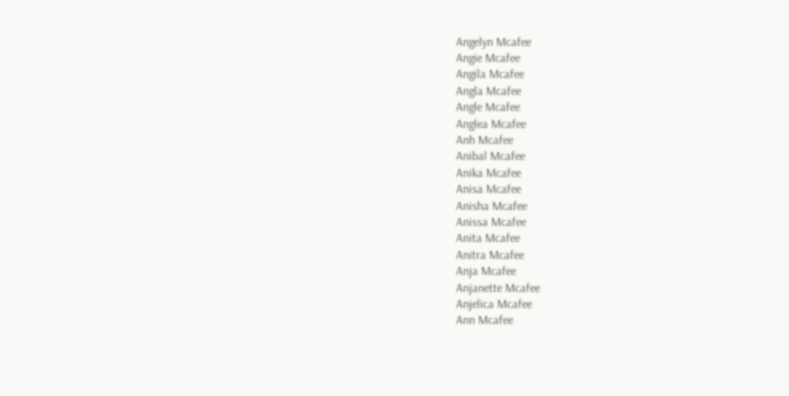Angelyn Mcafee
Angie Mcafee
Angila Mcafee
Angla Mcafee
Angle Mcafee
Anglea Mcafee
Anh Mcafee
Anibal Mcafee
Anika Mcafee
Anisa Mcafee
Anisha Mcafee
Anissa Mcafee
Anita Mcafee
Anitra Mcafee
Anja Mcafee
Anjanette Mcafee
Anjelica Mcafee
Ann Mcafee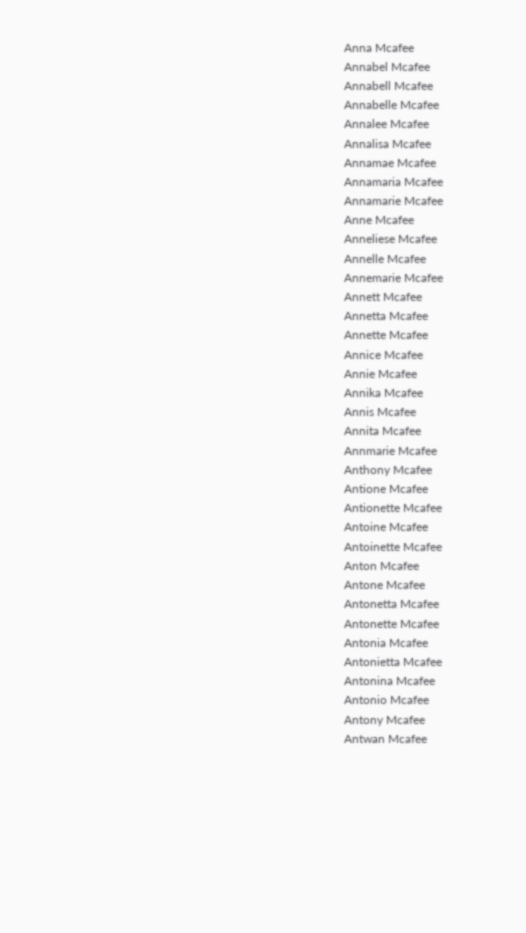Anna Mcafee
Annabel Mcafee
Annabell Mcafee
Annabelle Mcafee
Annalee Mcafee
Annalisa Mcafee
Annamae Mcafee
Annamaria Mcafee
Annamarie Mcafee
Anne Mcafee
Anneliese Mcafee
Annelle Mcafee
Annemarie Mcafee
Annett Mcafee
Annetta Mcafee
Annette Mcafee
Annice Mcafee
Annie Mcafee
Annika Mcafee
Annis Mcafee
Annita Mcafee
Annmarie Mcafee
Anthony Mcafee
Antione Mcafee
Antionette Mcafee
Antoine Mcafee
Antoinette Mcafee
Anton Mcafee
Antone Mcafee
Antonetta Mcafee
Antonette Mcafee
Antonia Mcafee
Antonietta Mcafee
Antonina Mcafee
Antonio Mcafee
Antony Mcafee
Antwan Mcafee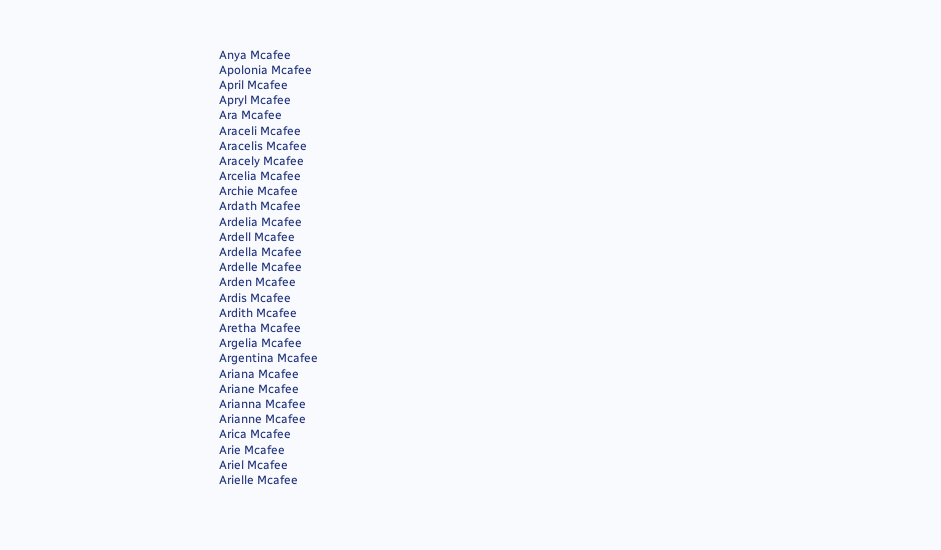Anya Mcafee
Apolonia Mcafee
April Mcafee
Apryl Mcafee
Ara Mcafee
Araceli Mcafee
Aracelis Mcafee
Aracely Mcafee
Arcelia Mcafee
Archie Mcafee
Ardath Mcafee
Ardelia Mcafee
Ardell Mcafee
Ardella Mcafee
Ardelle Mcafee
Arden Mcafee
Ardis Mcafee
Ardith Mcafee
Aretha Mcafee
Argelia Mcafee
Argentina Mcafee
Ariana Mcafee
Ariane Mcafee
Arianna Mcafee
Arianne Mcafee
Arica Mcafee
Arie Mcafee
Ariel Mcafee
Arielle Mcafee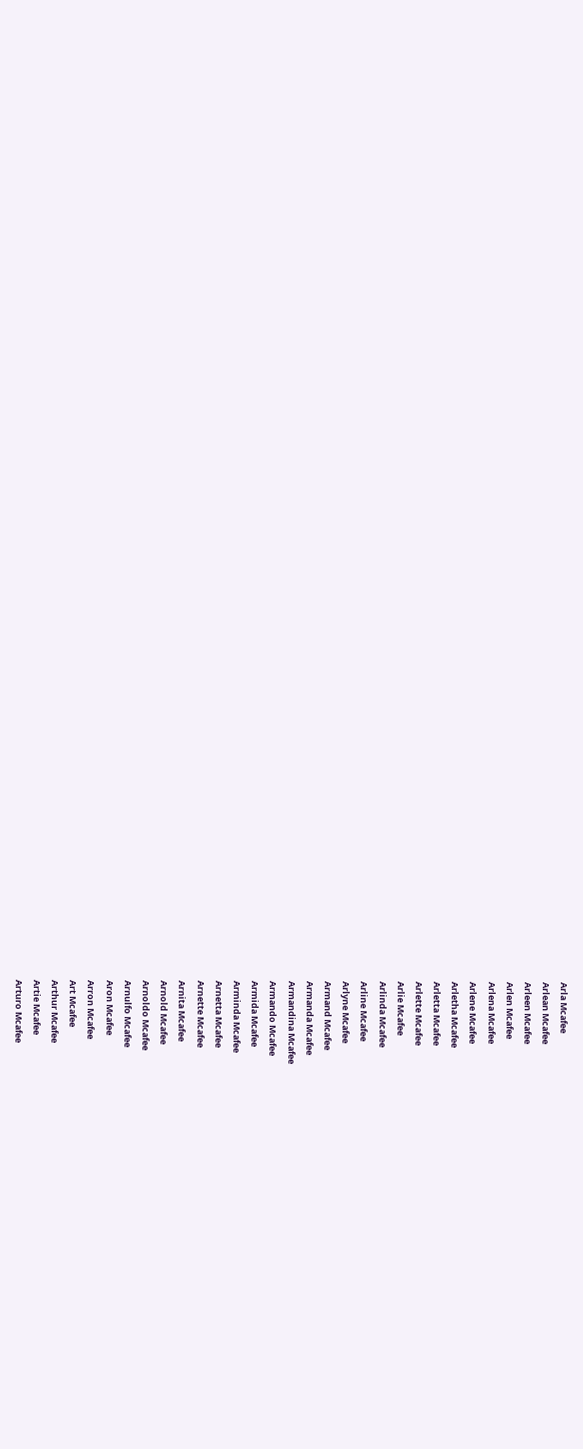Arla Mcafee
Arlean Mcafee
Arleen Mcafee
Arlen Mcafee
Arlena Mcafee
Arlene Mcafee
Arletha Mcafee
Arletta Mcafee
Arlette Mcafee
Arlie Mcafee
Arlinda Mcafee
Arline Mcafee
Arlyne Mcafee
Armand Mcafee
Armanda Mcafee
Armandina Mcafee
Armando Mcafee
Armida Mcafee
Arminda Mcafee
Arnetta Mcafee
Arnette Mcafee
Arnita Mcafee
Arnold Mcafee
Arnoldo Mcafee
Arnulfo Mcafee
Aron Mcafee
Arron Mcafee
Art Mcafee
Arthur Mcafee
Artie Mcafee
Arturo Mcafee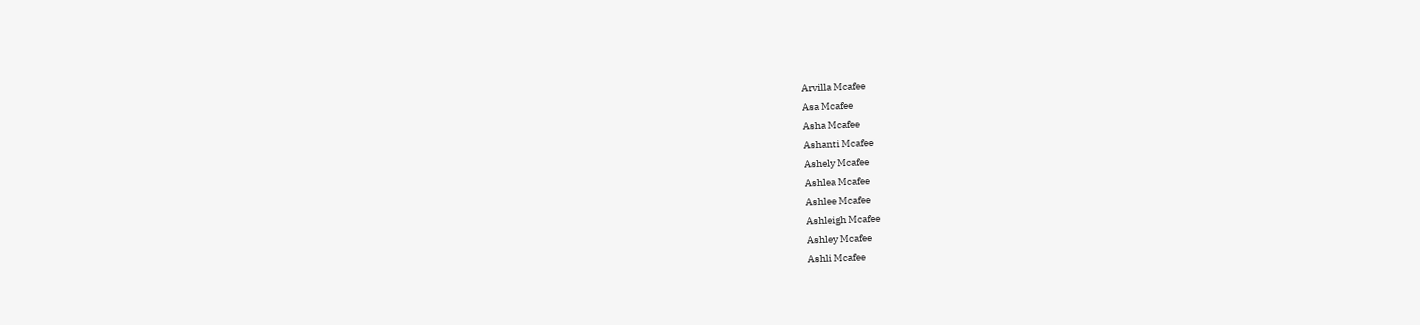Arvilla Mcafee
Asa Mcafee
Asha Mcafee
Ashanti Mcafee
Ashely Mcafee
Ashlea Mcafee
Ashlee Mcafee
Ashleigh Mcafee
Ashley Mcafee
Ashli Mcafee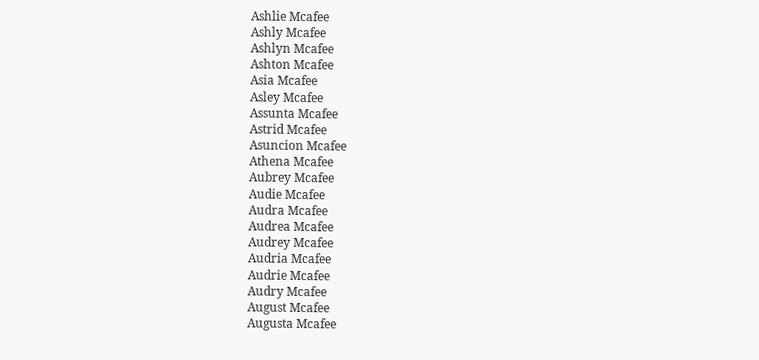Ashlie Mcafee
Ashly Mcafee
Ashlyn Mcafee
Ashton Mcafee
Asia Mcafee
Asley Mcafee
Assunta Mcafee
Astrid Mcafee
Asuncion Mcafee
Athena Mcafee
Aubrey Mcafee
Audie Mcafee
Audra Mcafee
Audrea Mcafee
Audrey Mcafee
Audria Mcafee
Audrie Mcafee
Audry Mcafee
August Mcafee
Augusta Mcafee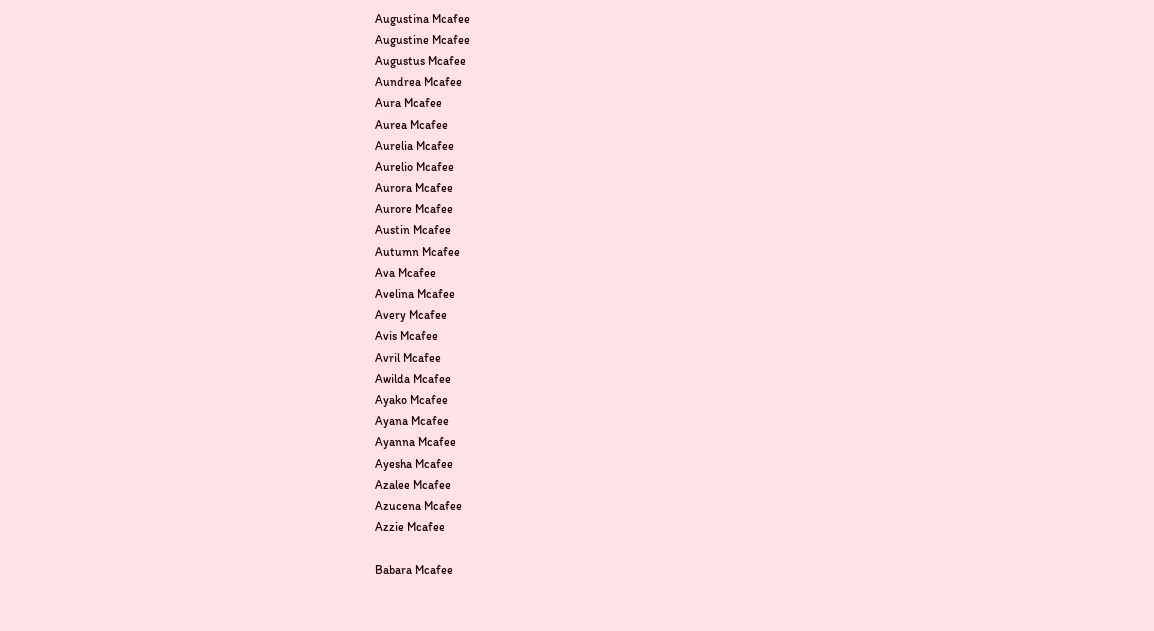Augustina Mcafee
Augustine Mcafee
Augustus Mcafee
Aundrea Mcafee
Aura Mcafee
Aurea Mcafee
Aurelia Mcafee
Aurelio Mcafee
Aurora Mcafee
Aurore Mcafee
Austin Mcafee
Autumn Mcafee
Ava Mcafee
Avelina Mcafee
Avery Mcafee
Avis Mcafee
Avril Mcafee
Awilda Mcafee
Ayako Mcafee
Ayana Mcafee
Ayanna Mcafee
Ayesha Mcafee
Azalee Mcafee
Azucena Mcafee
Azzie Mcafee

Babara Mcafee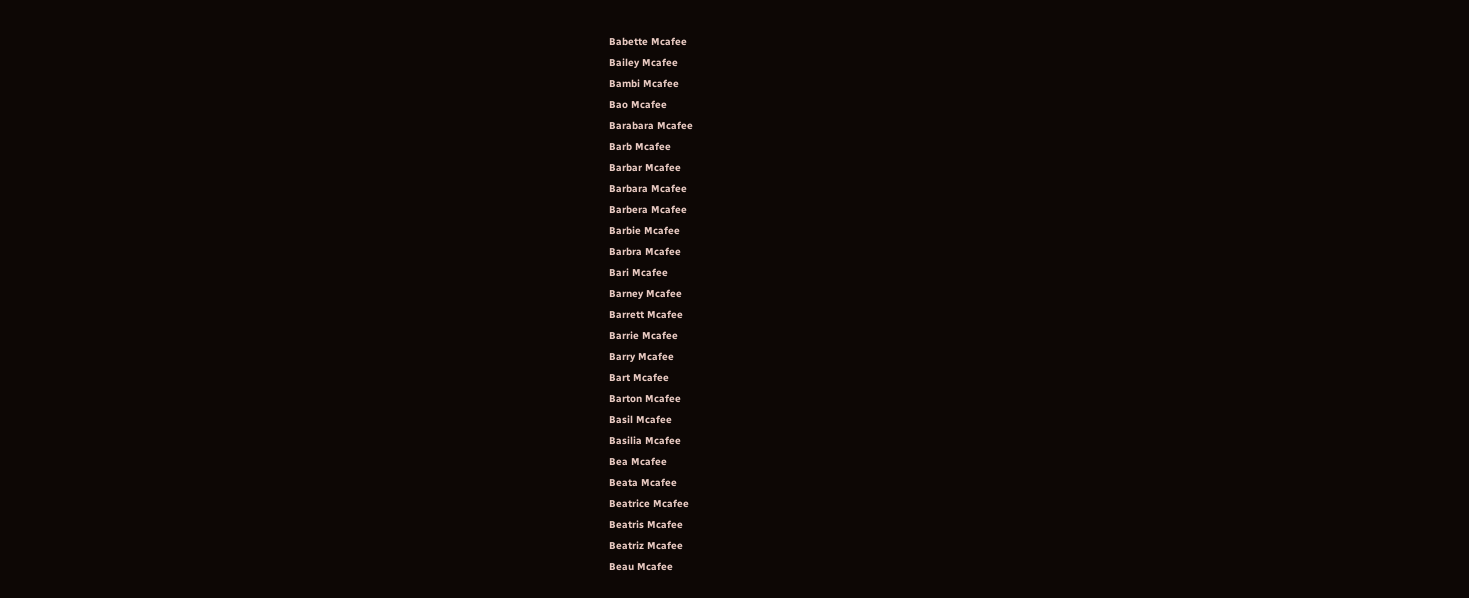Babette Mcafee
Bailey Mcafee
Bambi Mcafee
Bao Mcafee
Barabara Mcafee
Barb Mcafee
Barbar Mcafee
Barbara Mcafee
Barbera Mcafee
Barbie Mcafee
Barbra Mcafee
Bari Mcafee
Barney Mcafee
Barrett Mcafee
Barrie Mcafee
Barry Mcafee
Bart Mcafee
Barton Mcafee
Basil Mcafee
Basilia Mcafee
Bea Mcafee
Beata Mcafee
Beatrice Mcafee
Beatris Mcafee
Beatriz Mcafee
Beau Mcafee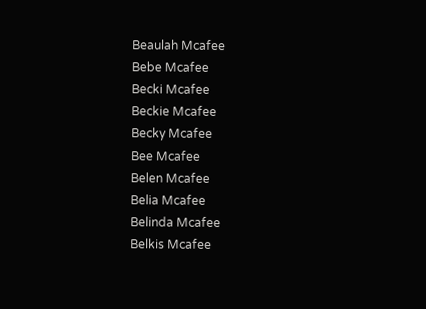Beaulah Mcafee
Bebe Mcafee
Becki Mcafee
Beckie Mcafee
Becky Mcafee
Bee Mcafee
Belen Mcafee
Belia Mcafee
Belinda Mcafee
Belkis Mcafee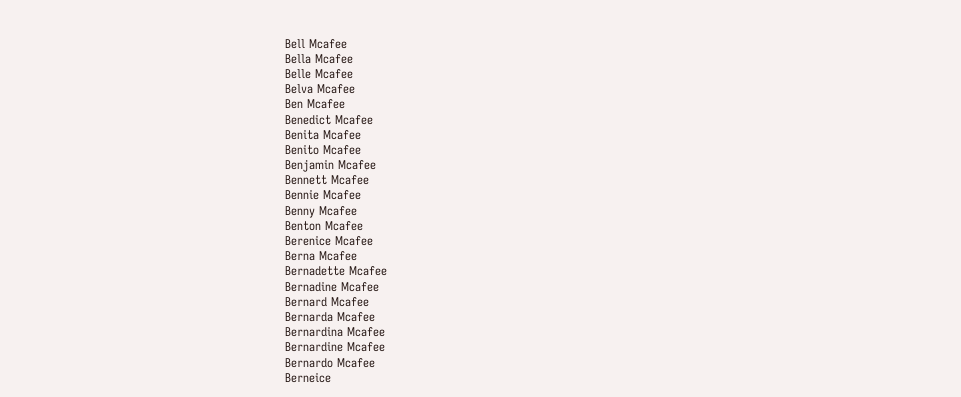Bell Mcafee
Bella Mcafee
Belle Mcafee
Belva Mcafee
Ben Mcafee
Benedict Mcafee
Benita Mcafee
Benito Mcafee
Benjamin Mcafee
Bennett Mcafee
Bennie Mcafee
Benny Mcafee
Benton Mcafee
Berenice Mcafee
Berna Mcafee
Bernadette Mcafee
Bernadine Mcafee
Bernard Mcafee
Bernarda Mcafee
Bernardina Mcafee
Bernardine Mcafee
Bernardo Mcafee
Berneice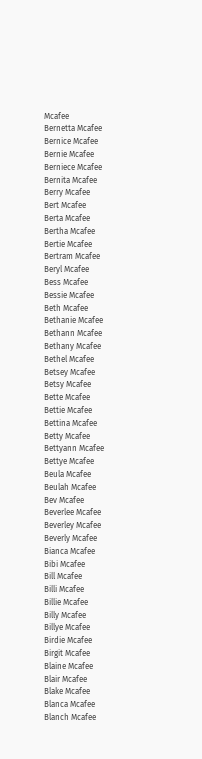Mcafee
Bernetta Mcafee
Bernice Mcafee
Bernie Mcafee
Berniece Mcafee
Bernita Mcafee
Berry Mcafee
Bert Mcafee
Berta Mcafee
Bertha Mcafee
Bertie Mcafee
Bertram Mcafee
Beryl Mcafee
Bess Mcafee
Bessie Mcafee
Beth Mcafee
Bethanie Mcafee
Bethann Mcafee
Bethany Mcafee
Bethel Mcafee
Betsey Mcafee
Betsy Mcafee
Bette Mcafee
Bettie Mcafee
Bettina Mcafee
Betty Mcafee
Bettyann Mcafee
Bettye Mcafee
Beula Mcafee
Beulah Mcafee
Bev Mcafee
Beverlee Mcafee
Beverley Mcafee
Beverly Mcafee
Bianca Mcafee
Bibi Mcafee
Bill Mcafee
Billi Mcafee
Billie Mcafee
Billy Mcafee
Billye Mcafee
Birdie Mcafee
Birgit Mcafee
Blaine Mcafee
Blair Mcafee
Blake Mcafee
Blanca Mcafee
Blanch Mcafee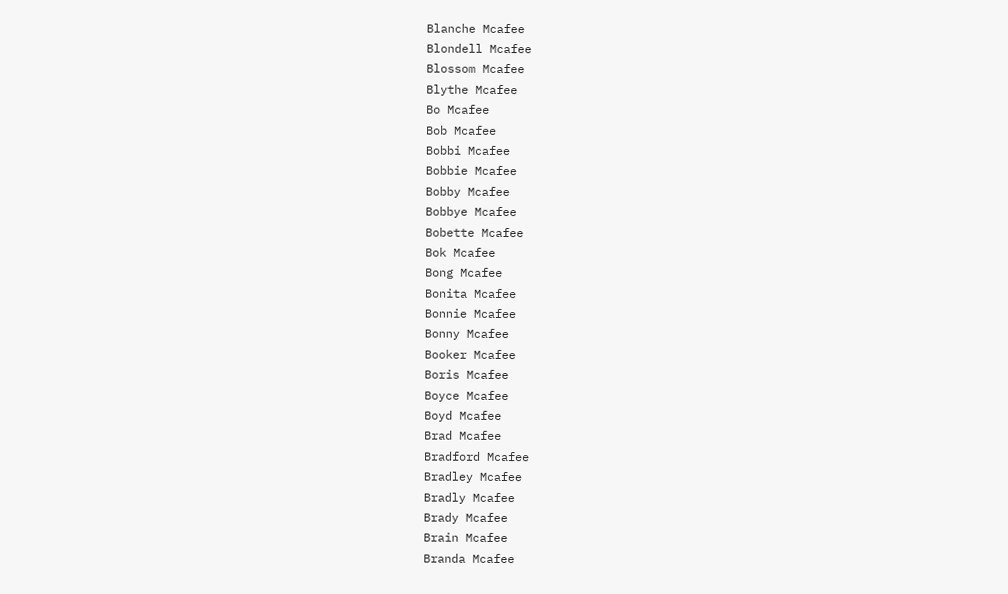Blanche Mcafee
Blondell Mcafee
Blossom Mcafee
Blythe Mcafee
Bo Mcafee
Bob Mcafee
Bobbi Mcafee
Bobbie Mcafee
Bobby Mcafee
Bobbye Mcafee
Bobette Mcafee
Bok Mcafee
Bong Mcafee
Bonita Mcafee
Bonnie Mcafee
Bonny Mcafee
Booker Mcafee
Boris Mcafee
Boyce Mcafee
Boyd Mcafee
Brad Mcafee
Bradford Mcafee
Bradley Mcafee
Bradly Mcafee
Brady Mcafee
Brain Mcafee
Branda Mcafee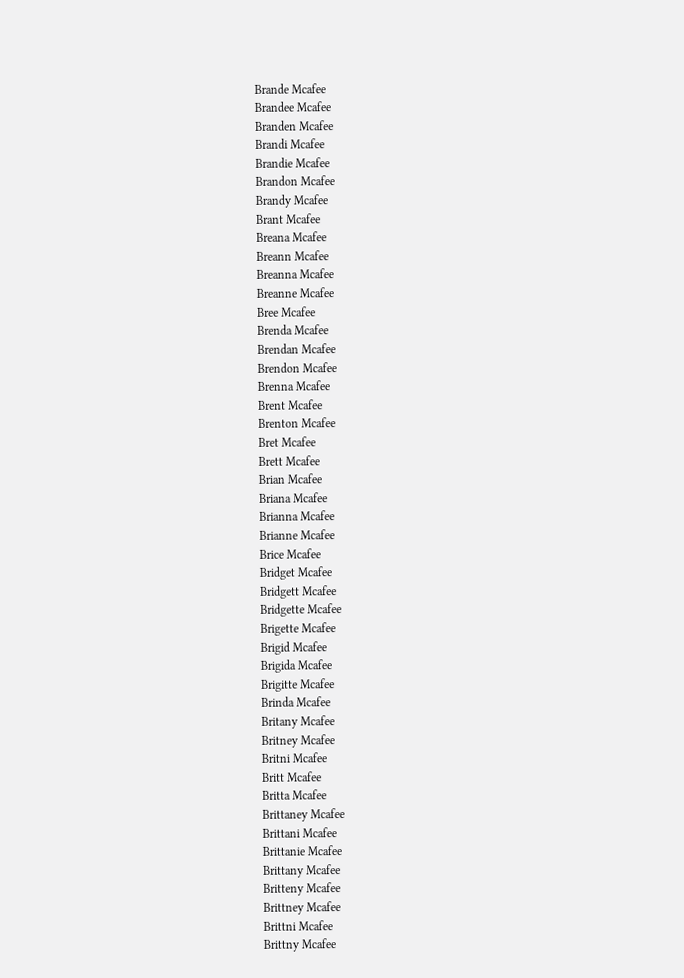Brande Mcafee
Brandee Mcafee
Branden Mcafee
Brandi Mcafee
Brandie Mcafee
Brandon Mcafee
Brandy Mcafee
Brant Mcafee
Breana Mcafee
Breann Mcafee
Breanna Mcafee
Breanne Mcafee
Bree Mcafee
Brenda Mcafee
Brendan Mcafee
Brendon Mcafee
Brenna Mcafee
Brent Mcafee
Brenton Mcafee
Bret Mcafee
Brett Mcafee
Brian Mcafee
Briana Mcafee
Brianna Mcafee
Brianne Mcafee
Brice Mcafee
Bridget Mcafee
Bridgett Mcafee
Bridgette Mcafee
Brigette Mcafee
Brigid Mcafee
Brigida Mcafee
Brigitte Mcafee
Brinda Mcafee
Britany Mcafee
Britney Mcafee
Britni Mcafee
Britt Mcafee
Britta Mcafee
Brittaney Mcafee
Brittani Mcafee
Brittanie Mcafee
Brittany Mcafee
Britteny Mcafee
Brittney Mcafee
Brittni Mcafee
Brittny Mcafee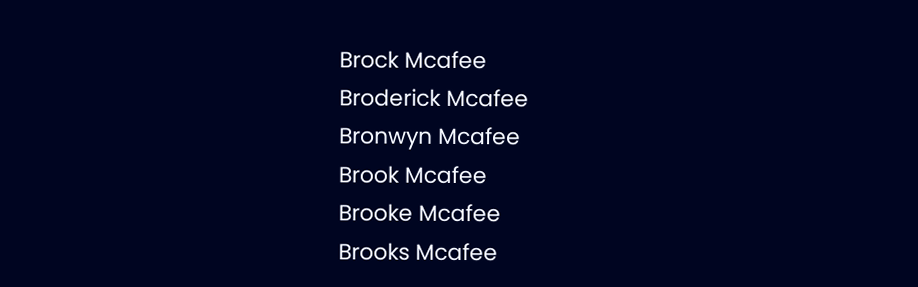Brock Mcafee
Broderick Mcafee
Bronwyn Mcafee
Brook Mcafee
Brooke Mcafee
Brooks Mcafee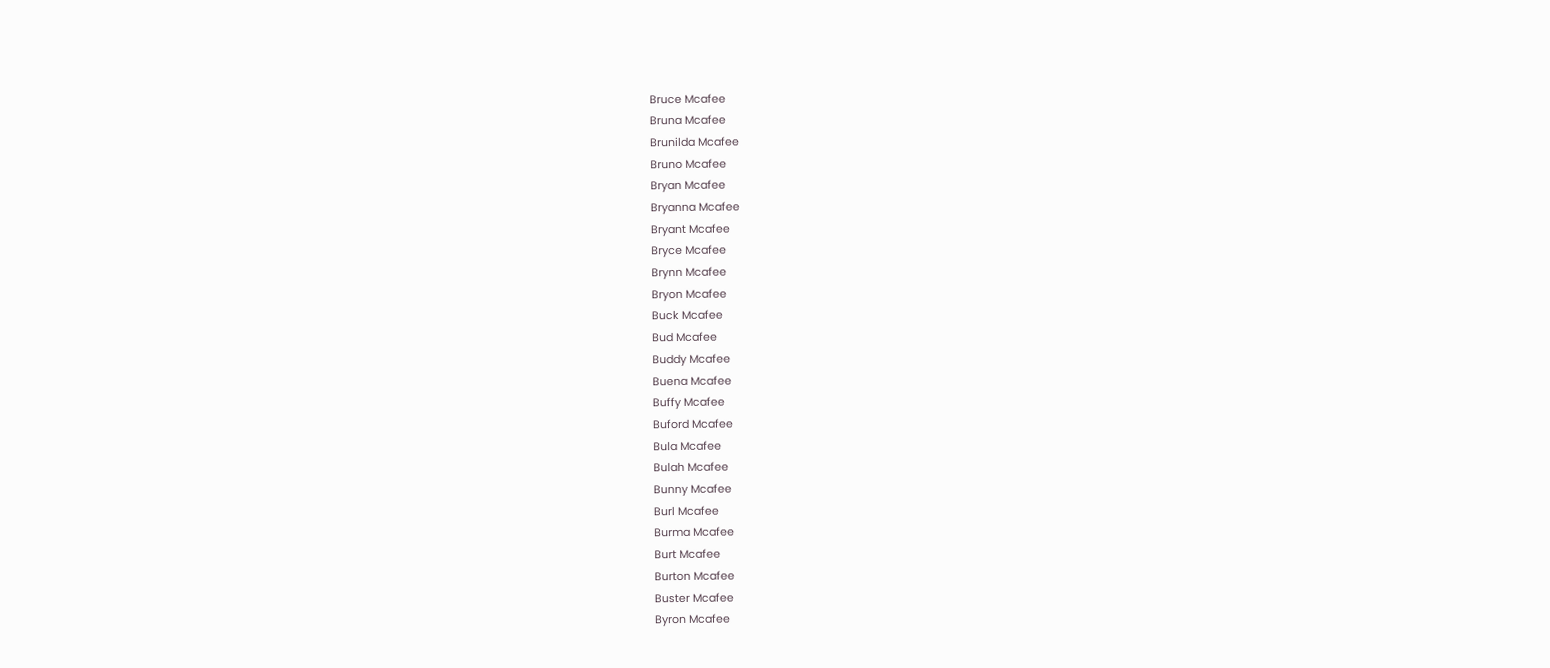Bruce Mcafee
Bruna Mcafee
Brunilda Mcafee
Bruno Mcafee
Bryan Mcafee
Bryanna Mcafee
Bryant Mcafee
Bryce Mcafee
Brynn Mcafee
Bryon Mcafee
Buck Mcafee
Bud Mcafee
Buddy Mcafee
Buena Mcafee
Buffy Mcafee
Buford Mcafee
Bula Mcafee
Bulah Mcafee
Bunny Mcafee
Burl Mcafee
Burma Mcafee
Burt Mcafee
Burton Mcafee
Buster Mcafee
Byron Mcafee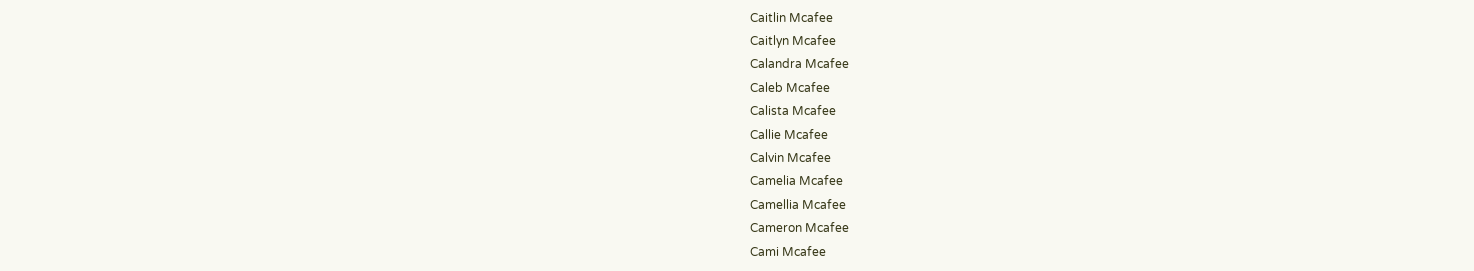Caitlin Mcafee
Caitlyn Mcafee
Calandra Mcafee
Caleb Mcafee
Calista Mcafee
Callie Mcafee
Calvin Mcafee
Camelia Mcafee
Camellia Mcafee
Cameron Mcafee
Cami Mcafee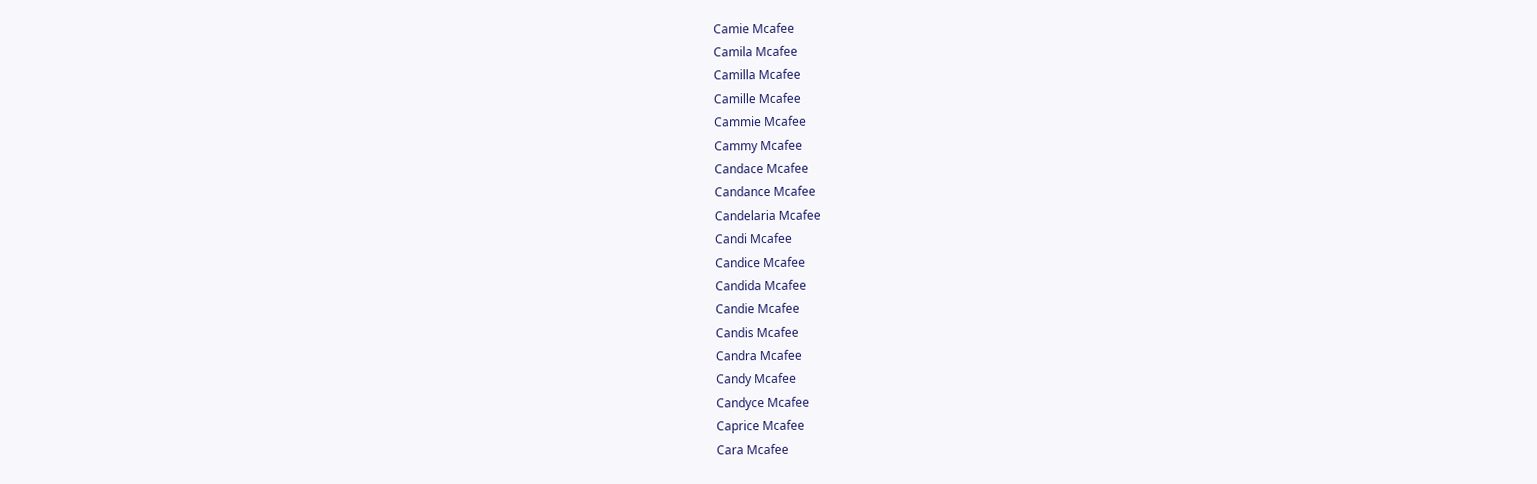Camie Mcafee
Camila Mcafee
Camilla Mcafee
Camille Mcafee
Cammie Mcafee
Cammy Mcafee
Candace Mcafee
Candance Mcafee
Candelaria Mcafee
Candi Mcafee
Candice Mcafee
Candida Mcafee
Candie Mcafee
Candis Mcafee
Candra Mcafee
Candy Mcafee
Candyce Mcafee
Caprice Mcafee
Cara Mcafee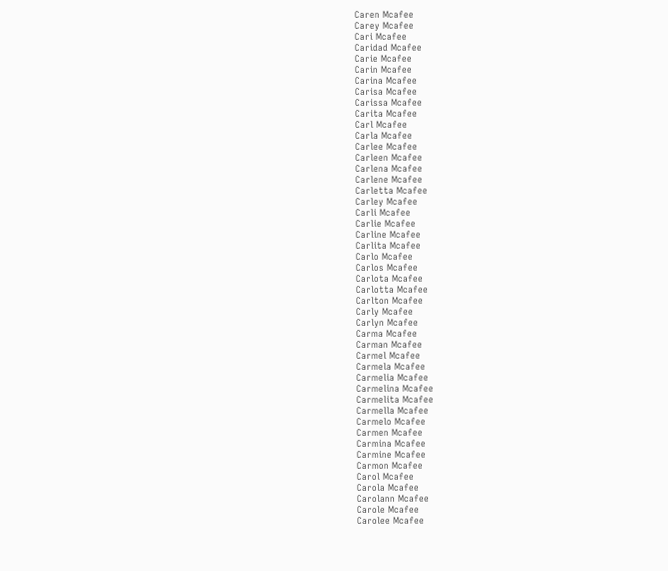Caren Mcafee
Carey Mcafee
Cari Mcafee
Caridad Mcafee
Carie Mcafee
Carin Mcafee
Carina Mcafee
Carisa Mcafee
Carissa Mcafee
Carita Mcafee
Carl Mcafee
Carla Mcafee
Carlee Mcafee
Carleen Mcafee
Carlena Mcafee
Carlene Mcafee
Carletta Mcafee
Carley Mcafee
Carli Mcafee
Carlie Mcafee
Carline Mcafee
Carlita Mcafee
Carlo Mcafee
Carlos Mcafee
Carlota Mcafee
Carlotta Mcafee
Carlton Mcafee
Carly Mcafee
Carlyn Mcafee
Carma Mcafee
Carman Mcafee
Carmel Mcafee
Carmela Mcafee
Carmelia Mcafee
Carmelina Mcafee
Carmelita Mcafee
Carmella Mcafee
Carmelo Mcafee
Carmen Mcafee
Carmina Mcafee
Carmine Mcafee
Carmon Mcafee
Carol Mcafee
Carola Mcafee
Carolann Mcafee
Carole Mcafee
Carolee Mcafee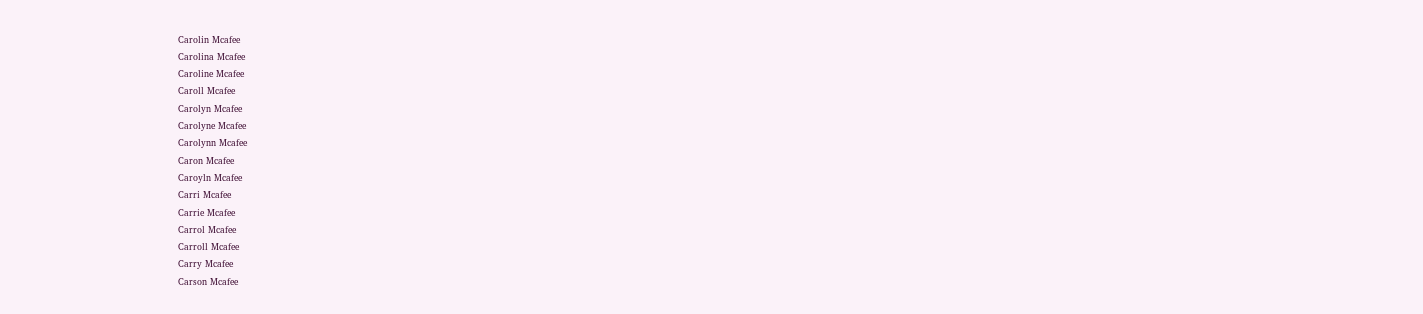Carolin Mcafee
Carolina Mcafee
Caroline Mcafee
Caroll Mcafee
Carolyn Mcafee
Carolyne Mcafee
Carolynn Mcafee
Caron Mcafee
Caroyln Mcafee
Carri Mcafee
Carrie Mcafee
Carrol Mcafee
Carroll Mcafee
Carry Mcafee
Carson Mcafee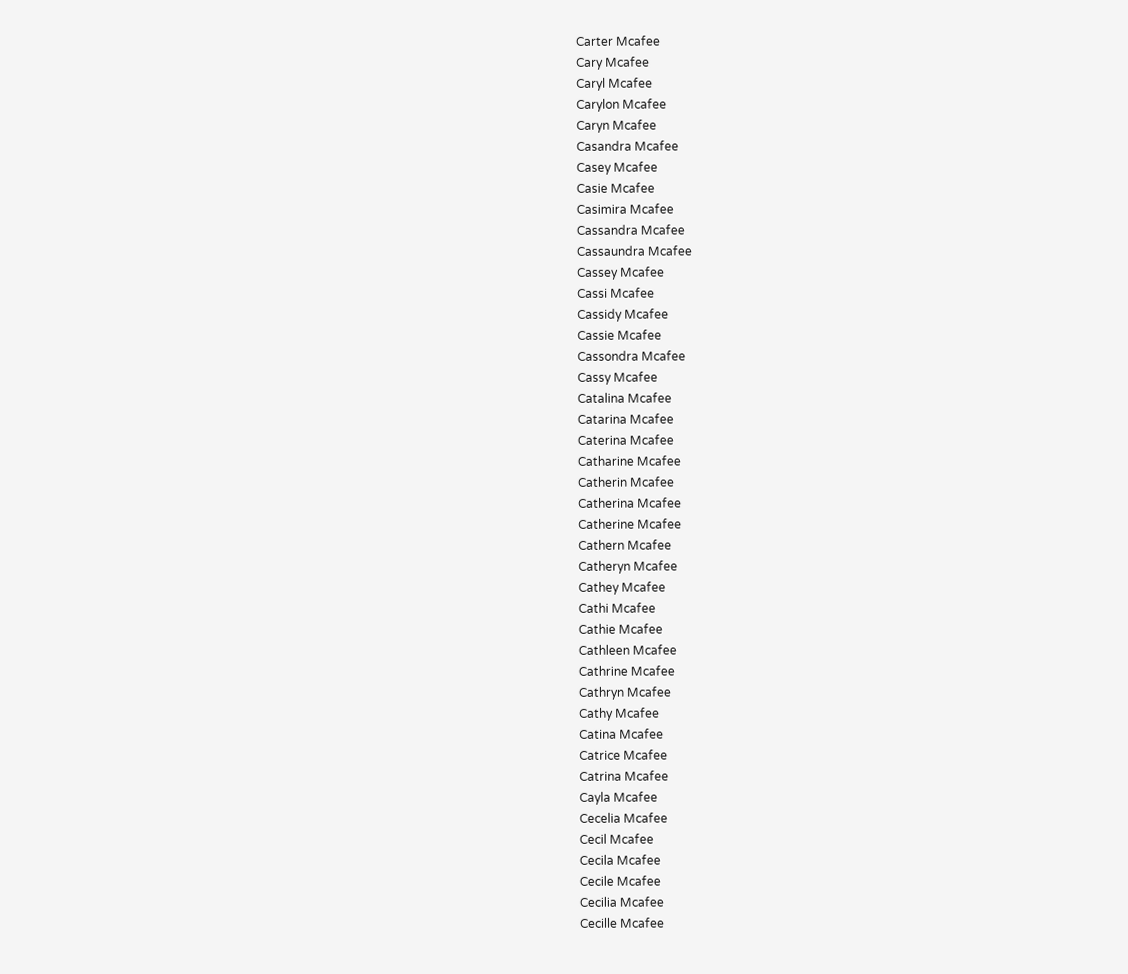Carter Mcafee
Cary Mcafee
Caryl Mcafee
Carylon Mcafee
Caryn Mcafee
Casandra Mcafee
Casey Mcafee
Casie Mcafee
Casimira Mcafee
Cassandra Mcafee
Cassaundra Mcafee
Cassey Mcafee
Cassi Mcafee
Cassidy Mcafee
Cassie Mcafee
Cassondra Mcafee
Cassy Mcafee
Catalina Mcafee
Catarina Mcafee
Caterina Mcafee
Catharine Mcafee
Catherin Mcafee
Catherina Mcafee
Catherine Mcafee
Cathern Mcafee
Catheryn Mcafee
Cathey Mcafee
Cathi Mcafee
Cathie Mcafee
Cathleen Mcafee
Cathrine Mcafee
Cathryn Mcafee
Cathy Mcafee
Catina Mcafee
Catrice Mcafee
Catrina Mcafee
Cayla Mcafee
Cecelia Mcafee
Cecil Mcafee
Cecila Mcafee
Cecile Mcafee
Cecilia Mcafee
Cecille Mcafee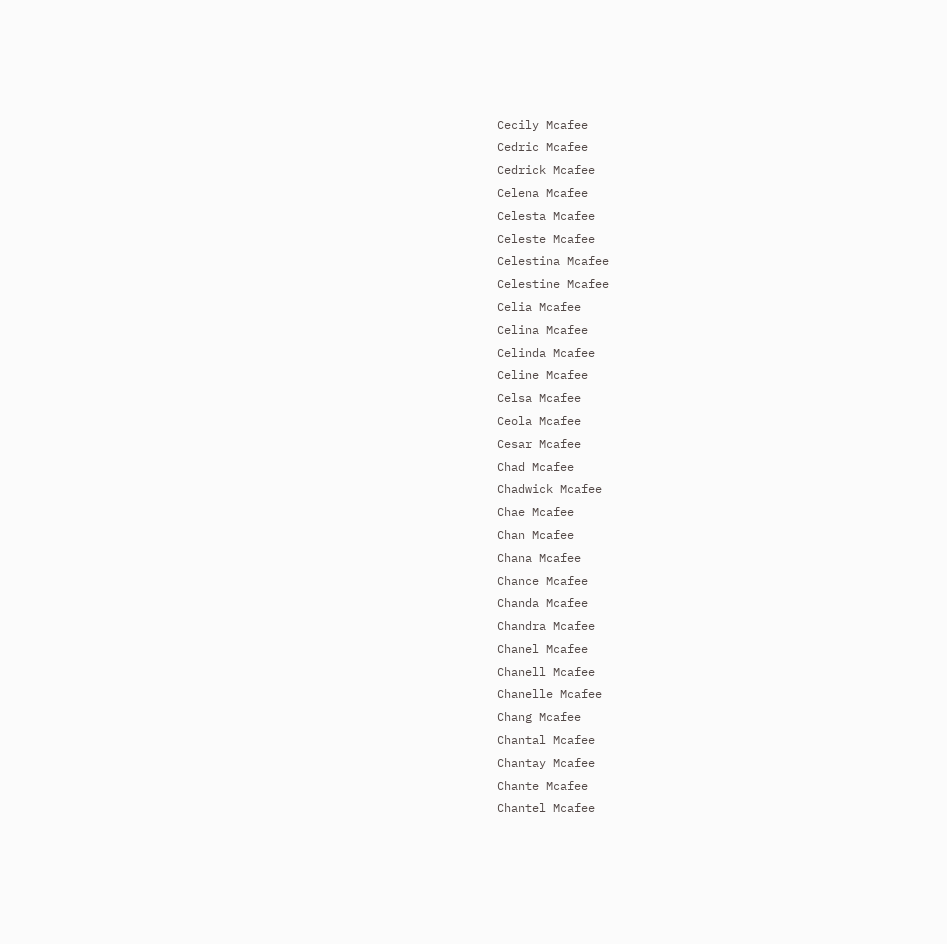Cecily Mcafee
Cedric Mcafee
Cedrick Mcafee
Celena Mcafee
Celesta Mcafee
Celeste Mcafee
Celestina Mcafee
Celestine Mcafee
Celia Mcafee
Celina Mcafee
Celinda Mcafee
Celine Mcafee
Celsa Mcafee
Ceola Mcafee
Cesar Mcafee
Chad Mcafee
Chadwick Mcafee
Chae Mcafee
Chan Mcafee
Chana Mcafee
Chance Mcafee
Chanda Mcafee
Chandra Mcafee
Chanel Mcafee
Chanell Mcafee
Chanelle Mcafee
Chang Mcafee
Chantal Mcafee
Chantay Mcafee
Chante Mcafee
Chantel Mcafee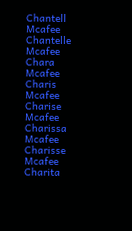Chantell Mcafee
Chantelle Mcafee
Chara Mcafee
Charis Mcafee
Charise Mcafee
Charissa Mcafee
Charisse Mcafee
Charita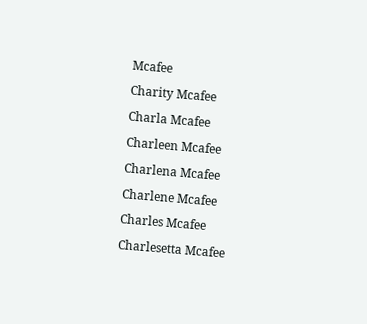Mcafee
Charity Mcafee
Charla Mcafee
Charleen Mcafee
Charlena Mcafee
Charlene Mcafee
Charles Mcafee
Charlesetta Mcafee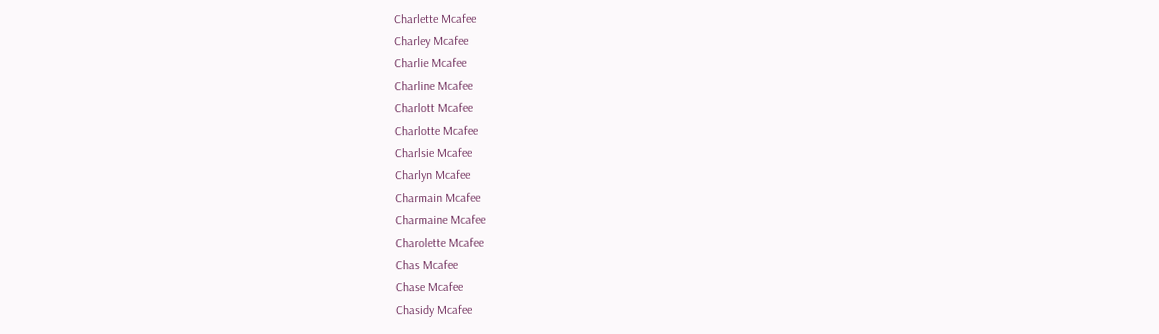Charlette Mcafee
Charley Mcafee
Charlie Mcafee
Charline Mcafee
Charlott Mcafee
Charlotte Mcafee
Charlsie Mcafee
Charlyn Mcafee
Charmain Mcafee
Charmaine Mcafee
Charolette Mcafee
Chas Mcafee
Chase Mcafee
Chasidy Mcafee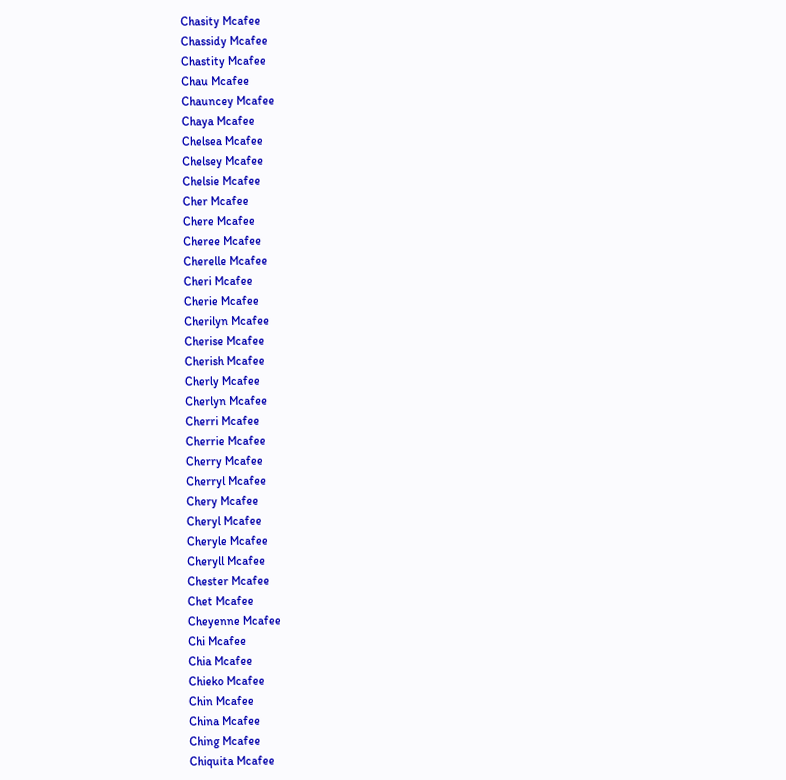Chasity Mcafee
Chassidy Mcafee
Chastity Mcafee
Chau Mcafee
Chauncey Mcafee
Chaya Mcafee
Chelsea Mcafee
Chelsey Mcafee
Chelsie Mcafee
Cher Mcafee
Chere Mcafee
Cheree Mcafee
Cherelle Mcafee
Cheri Mcafee
Cherie Mcafee
Cherilyn Mcafee
Cherise Mcafee
Cherish Mcafee
Cherly Mcafee
Cherlyn Mcafee
Cherri Mcafee
Cherrie Mcafee
Cherry Mcafee
Cherryl Mcafee
Chery Mcafee
Cheryl Mcafee
Cheryle Mcafee
Cheryll Mcafee
Chester Mcafee
Chet Mcafee
Cheyenne Mcafee
Chi Mcafee
Chia Mcafee
Chieko Mcafee
Chin Mcafee
China Mcafee
Ching Mcafee
Chiquita Mcafee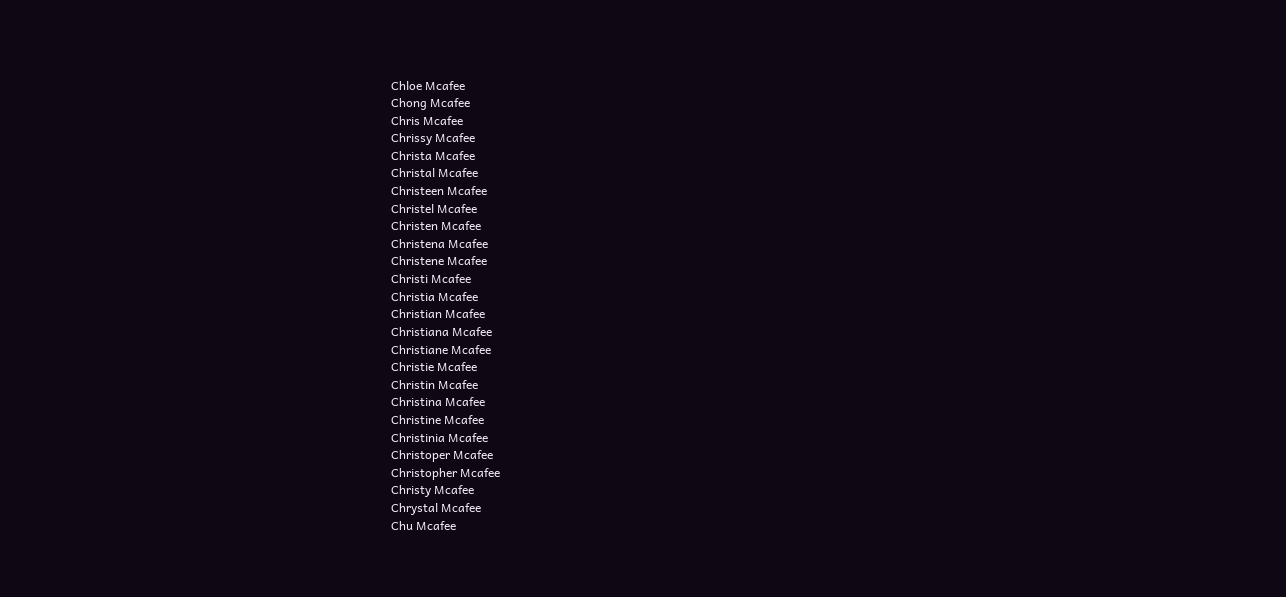Chloe Mcafee
Chong Mcafee
Chris Mcafee
Chrissy Mcafee
Christa Mcafee
Christal Mcafee
Christeen Mcafee
Christel Mcafee
Christen Mcafee
Christena Mcafee
Christene Mcafee
Christi Mcafee
Christia Mcafee
Christian Mcafee
Christiana Mcafee
Christiane Mcafee
Christie Mcafee
Christin Mcafee
Christina Mcafee
Christine Mcafee
Christinia Mcafee
Christoper Mcafee
Christopher Mcafee
Christy Mcafee
Chrystal Mcafee
Chu Mcafee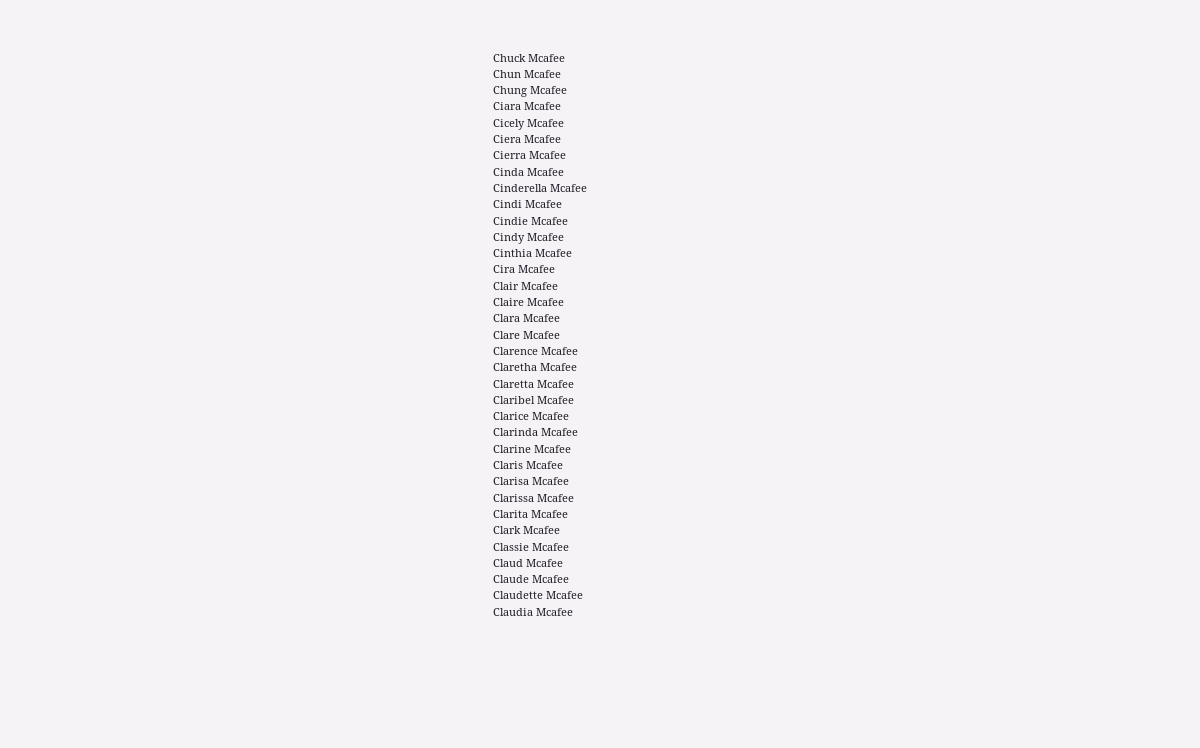Chuck Mcafee
Chun Mcafee
Chung Mcafee
Ciara Mcafee
Cicely Mcafee
Ciera Mcafee
Cierra Mcafee
Cinda Mcafee
Cinderella Mcafee
Cindi Mcafee
Cindie Mcafee
Cindy Mcafee
Cinthia Mcafee
Cira Mcafee
Clair Mcafee
Claire Mcafee
Clara Mcafee
Clare Mcafee
Clarence Mcafee
Claretha Mcafee
Claretta Mcafee
Claribel Mcafee
Clarice Mcafee
Clarinda Mcafee
Clarine Mcafee
Claris Mcafee
Clarisa Mcafee
Clarissa Mcafee
Clarita Mcafee
Clark Mcafee
Classie Mcafee
Claud Mcafee
Claude Mcafee
Claudette Mcafee
Claudia Mcafee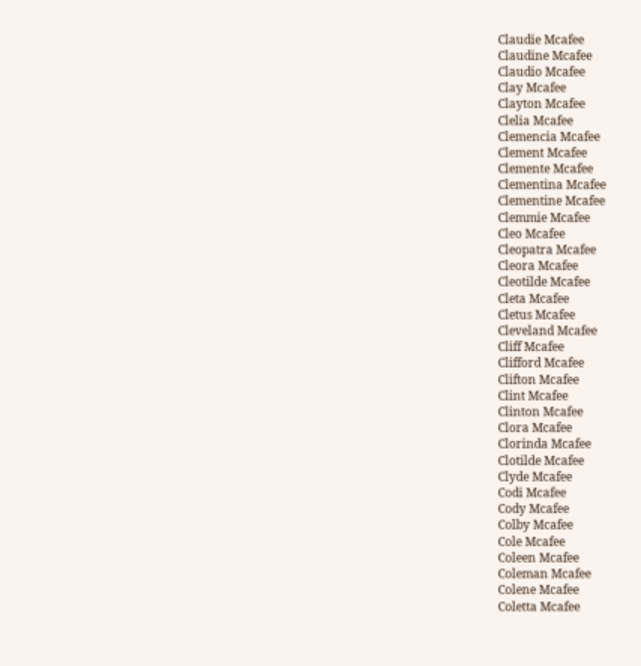Claudie Mcafee
Claudine Mcafee
Claudio Mcafee
Clay Mcafee
Clayton Mcafee
Clelia Mcafee
Clemencia Mcafee
Clement Mcafee
Clemente Mcafee
Clementina Mcafee
Clementine Mcafee
Clemmie Mcafee
Cleo Mcafee
Cleopatra Mcafee
Cleora Mcafee
Cleotilde Mcafee
Cleta Mcafee
Cletus Mcafee
Cleveland Mcafee
Cliff Mcafee
Clifford Mcafee
Clifton Mcafee
Clint Mcafee
Clinton Mcafee
Clora Mcafee
Clorinda Mcafee
Clotilde Mcafee
Clyde Mcafee
Codi Mcafee
Cody Mcafee
Colby Mcafee
Cole Mcafee
Coleen Mcafee
Coleman Mcafee
Colene Mcafee
Coletta Mcafee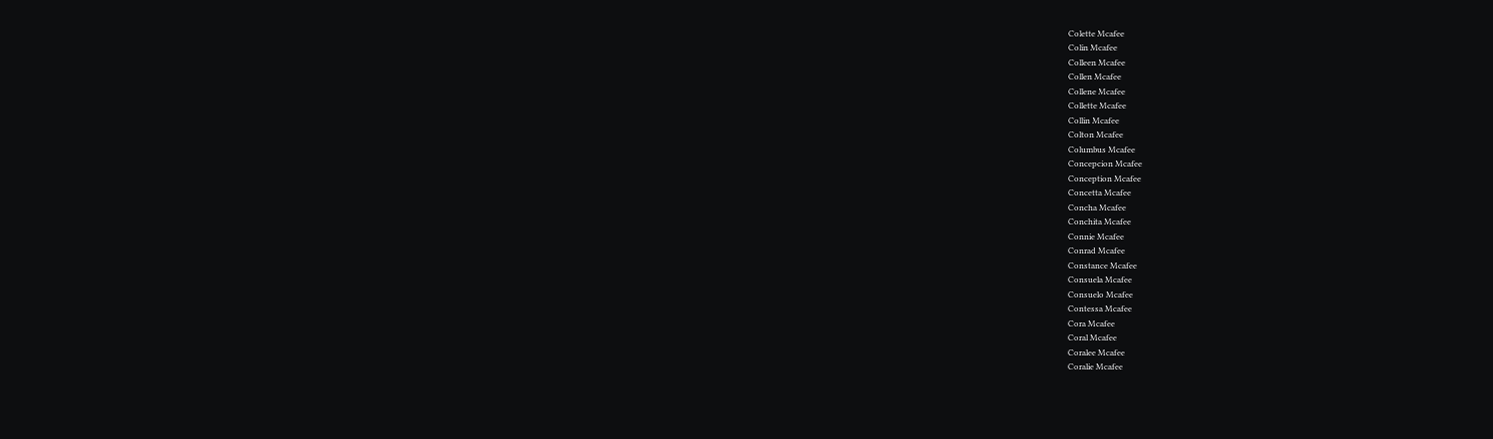Colette Mcafee
Colin Mcafee
Colleen Mcafee
Collen Mcafee
Collene Mcafee
Collette Mcafee
Collin Mcafee
Colton Mcafee
Columbus Mcafee
Concepcion Mcafee
Conception Mcafee
Concetta Mcafee
Concha Mcafee
Conchita Mcafee
Connie Mcafee
Conrad Mcafee
Constance Mcafee
Consuela Mcafee
Consuelo Mcafee
Contessa Mcafee
Cora Mcafee
Coral Mcafee
Coralee Mcafee
Coralie Mcafee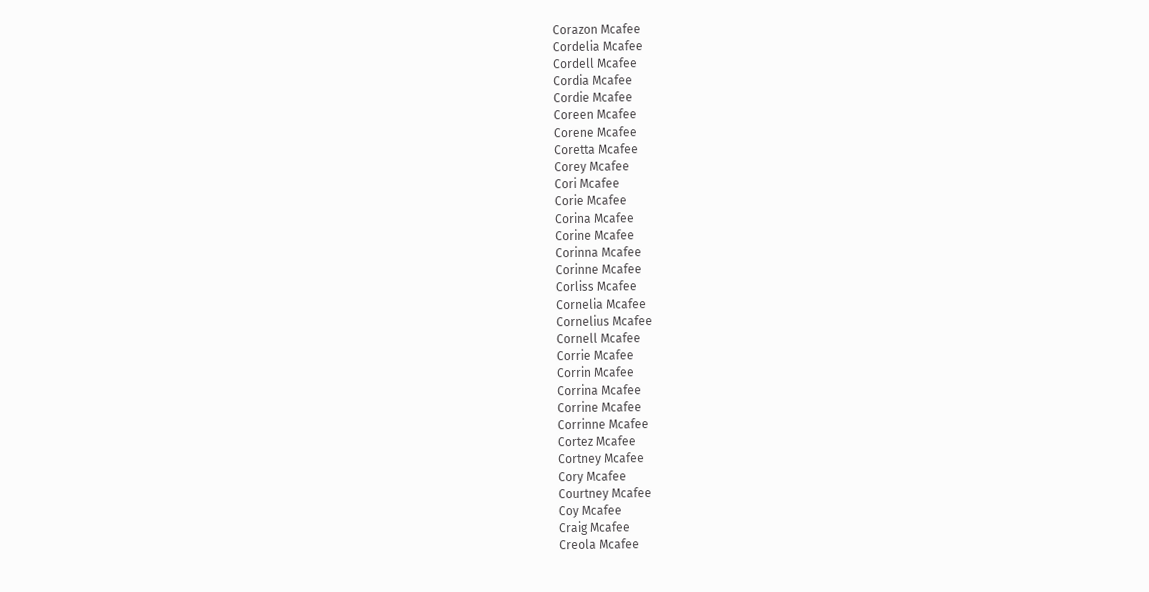Corazon Mcafee
Cordelia Mcafee
Cordell Mcafee
Cordia Mcafee
Cordie Mcafee
Coreen Mcafee
Corene Mcafee
Coretta Mcafee
Corey Mcafee
Cori Mcafee
Corie Mcafee
Corina Mcafee
Corine Mcafee
Corinna Mcafee
Corinne Mcafee
Corliss Mcafee
Cornelia Mcafee
Cornelius Mcafee
Cornell Mcafee
Corrie Mcafee
Corrin Mcafee
Corrina Mcafee
Corrine Mcafee
Corrinne Mcafee
Cortez Mcafee
Cortney Mcafee
Cory Mcafee
Courtney Mcafee
Coy Mcafee
Craig Mcafee
Creola Mcafee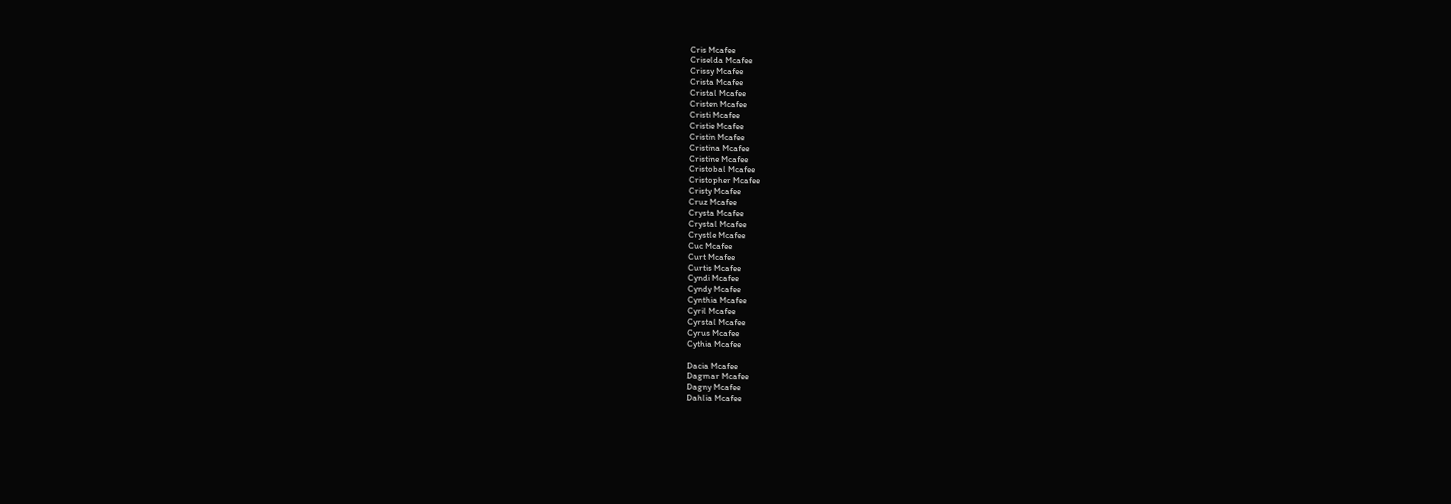Cris Mcafee
Criselda Mcafee
Crissy Mcafee
Crista Mcafee
Cristal Mcafee
Cristen Mcafee
Cristi Mcafee
Cristie Mcafee
Cristin Mcafee
Cristina Mcafee
Cristine Mcafee
Cristobal Mcafee
Cristopher Mcafee
Cristy Mcafee
Cruz Mcafee
Crysta Mcafee
Crystal Mcafee
Crystle Mcafee
Cuc Mcafee
Curt Mcafee
Curtis Mcafee
Cyndi Mcafee
Cyndy Mcafee
Cynthia Mcafee
Cyril Mcafee
Cyrstal Mcafee
Cyrus Mcafee
Cythia Mcafee

Dacia Mcafee
Dagmar Mcafee
Dagny Mcafee
Dahlia Mcafee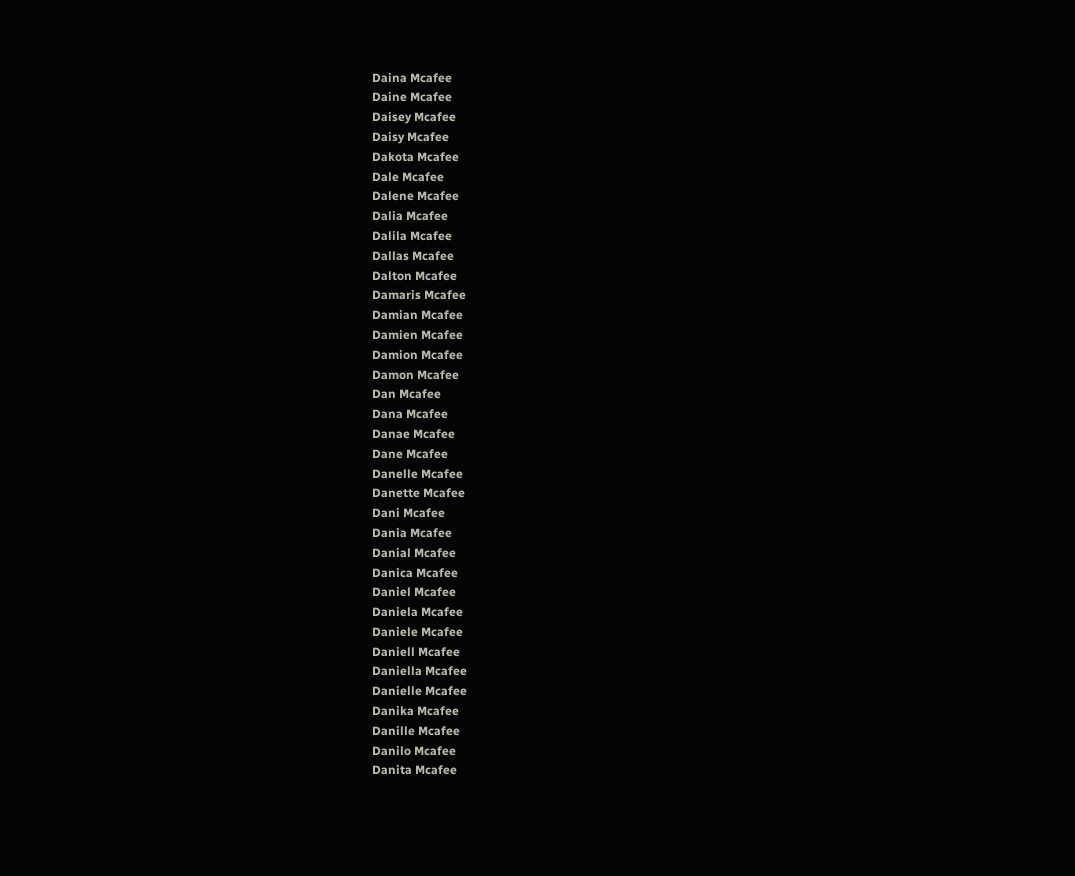Daina Mcafee
Daine Mcafee
Daisey Mcafee
Daisy Mcafee
Dakota Mcafee
Dale Mcafee
Dalene Mcafee
Dalia Mcafee
Dalila Mcafee
Dallas Mcafee
Dalton Mcafee
Damaris Mcafee
Damian Mcafee
Damien Mcafee
Damion Mcafee
Damon Mcafee
Dan Mcafee
Dana Mcafee
Danae Mcafee
Dane Mcafee
Danelle Mcafee
Danette Mcafee
Dani Mcafee
Dania Mcafee
Danial Mcafee
Danica Mcafee
Daniel Mcafee
Daniela Mcafee
Daniele Mcafee
Daniell Mcafee
Daniella Mcafee
Danielle Mcafee
Danika Mcafee
Danille Mcafee
Danilo Mcafee
Danita Mcafee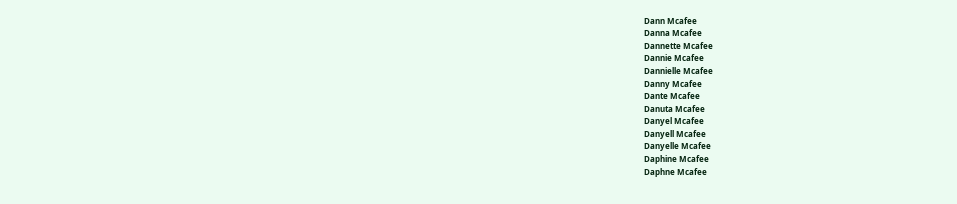Dann Mcafee
Danna Mcafee
Dannette Mcafee
Dannie Mcafee
Dannielle Mcafee
Danny Mcafee
Dante Mcafee
Danuta Mcafee
Danyel Mcafee
Danyell Mcafee
Danyelle Mcafee
Daphine Mcafee
Daphne Mcafee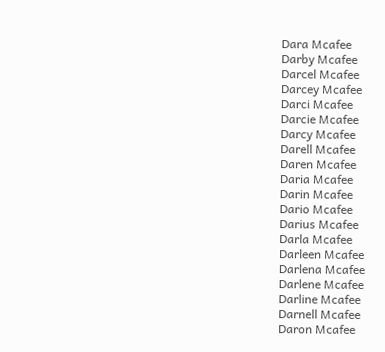Dara Mcafee
Darby Mcafee
Darcel Mcafee
Darcey Mcafee
Darci Mcafee
Darcie Mcafee
Darcy Mcafee
Darell Mcafee
Daren Mcafee
Daria Mcafee
Darin Mcafee
Dario Mcafee
Darius Mcafee
Darla Mcafee
Darleen Mcafee
Darlena Mcafee
Darlene Mcafee
Darline Mcafee
Darnell Mcafee
Daron Mcafee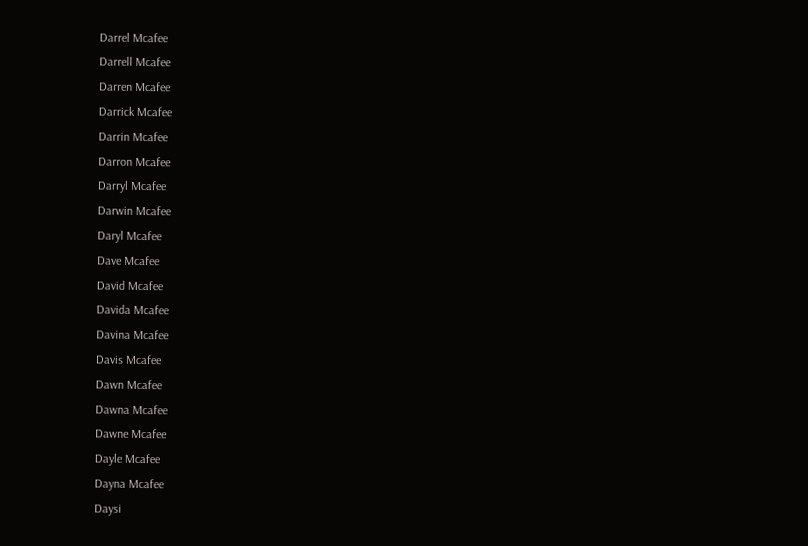Darrel Mcafee
Darrell Mcafee
Darren Mcafee
Darrick Mcafee
Darrin Mcafee
Darron Mcafee
Darryl Mcafee
Darwin Mcafee
Daryl Mcafee
Dave Mcafee
David Mcafee
Davida Mcafee
Davina Mcafee
Davis Mcafee
Dawn Mcafee
Dawna Mcafee
Dawne Mcafee
Dayle Mcafee
Dayna Mcafee
Daysi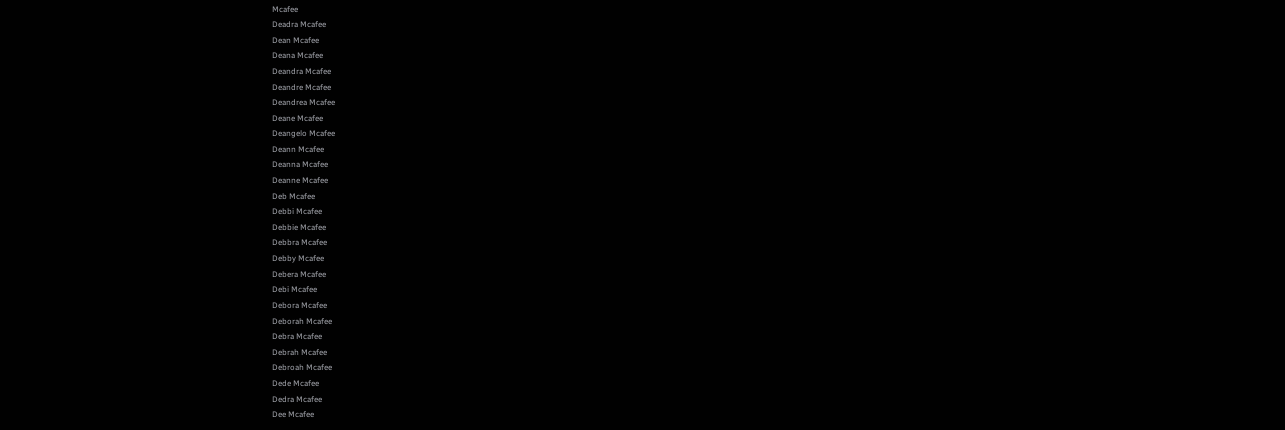Mcafee
Deadra Mcafee
Dean Mcafee
Deana Mcafee
Deandra Mcafee
Deandre Mcafee
Deandrea Mcafee
Deane Mcafee
Deangelo Mcafee
Deann Mcafee
Deanna Mcafee
Deanne Mcafee
Deb Mcafee
Debbi Mcafee
Debbie Mcafee
Debbra Mcafee
Debby Mcafee
Debera Mcafee
Debi Mcafee
Debora Mcafee
Deborah Mcafee
Debra Mcafee
Debrah Mcafee
Debroah Mcafee
Dede Mcafee
Dedra Mcafee
Dee Mcafee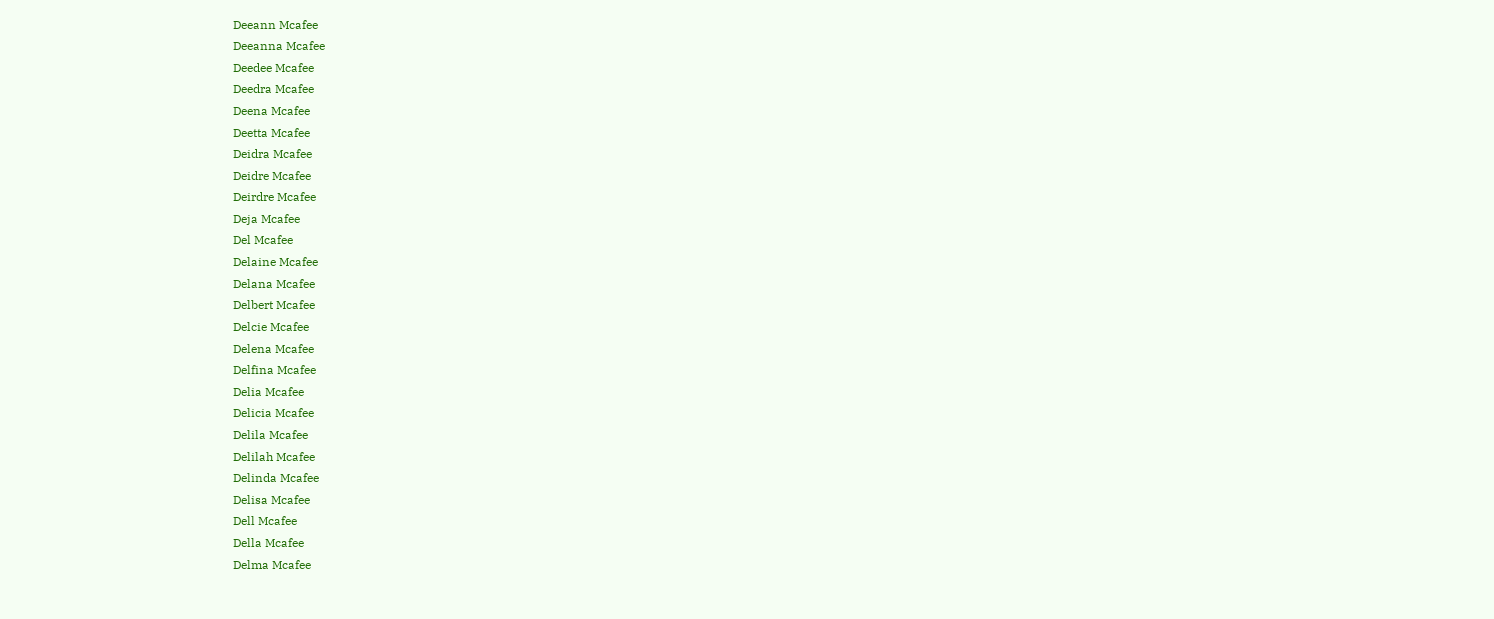Deeann Mcafee
Deeanna Mcafee
Deedee Mcafee
Deedra Mcafee
Deena Mcafee
Deetta Mcafee
Deidra Mcafee
Deidre Mcafee
Deirdre Mcafee
Deja Mcafee
Del Mcafee
Delaine Mcafee
Delana Mcafee
Delbert Mcafee
Delcie Mcafee
Delena Mcafee
Delfina Mcafee
Delia Mcafee
Delicia Mcafee
Delila Mcafee
Delilah Mcafee
Delinda Mcafee
Delisa Mcafee
Dell Mcafee
Della Mcafee
Delma Mcafee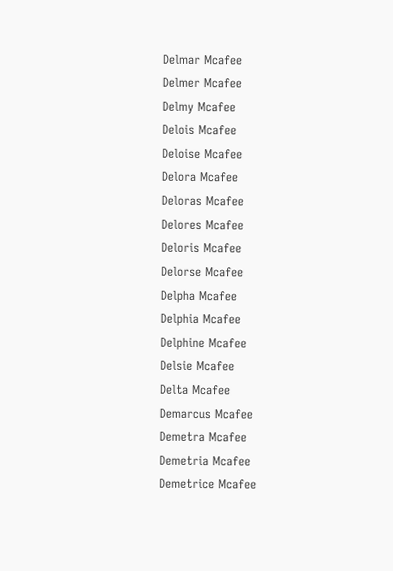Delmar Mcafee
Delmer Mcafee
Delmy Mcafee
Delois Mcafee
Deloise Mcafee
Delora Mcafee
Deloras Mcafee
Delores Mcafee
Deloris Mcafee
Delorse Mcafee
Delpha Mcafee
Delphia Mcafee
Delphine Mcafee
Delsie Mcafee
Delta Mcafee
Demarcus Mcafee
Demetra Mcafee
Demetria Mcafee
Demetrice Mcafee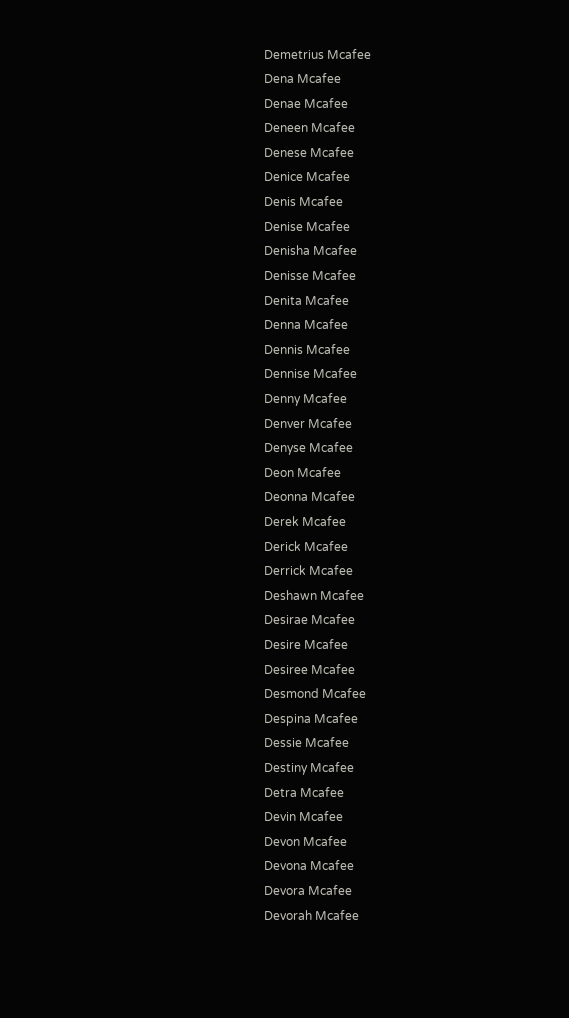Demetrius Mcafee
Dena Mcafee
Denae Mcafee
Deneen Mcafee
Denese Mcafee
Denice Mcafee
Denis Mcafee
Denise Mcafee
Denisha Mcafee
Denisse Mcafee
Denita Mcafee
Denna Mcafee
Dennis Mcafee
Dennise Mcafee
Denny Mcafee
Denver Mcafee
Denyse Mcafee
Deon Mcafee
Deonna Mcafee
Derek Mcafee
Derick Mcafee
Derrick Mcafee
Deshawn Mcafee
Desirae Mcafee
Desire Mcafee
Desiree Mcafee
Desmond Mcafee
Despina Mcafee
Dessie Mcafee
Destiny Mcafee
Detra Mcafee
Devin Mcafee
Devon Mcafee
Devona Mcafee
Devora Mcafee
Devorah Mcafee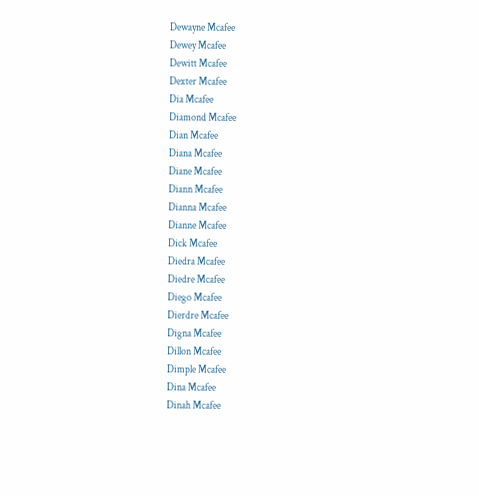Dewayne Mcafee
Dewey Mcafee
Dewitt Mcafee
Dexter Mcafee
Dia Mcafee
Diamond Mcafee
Dian Mcafee
Diana Mcafee
Diane Mcafee
Diann Mcafee
Dianna Mcafee
Dianne Mcafee
Dick Mcafee
Diedra Mcafee
Diedre Mcafee
Diego Mcafee
Dierdre Mcafee
Digna Mcafee
Dillon Mcafee
Dimple Mcafee
Dina Mcafee
Dinah Mcafee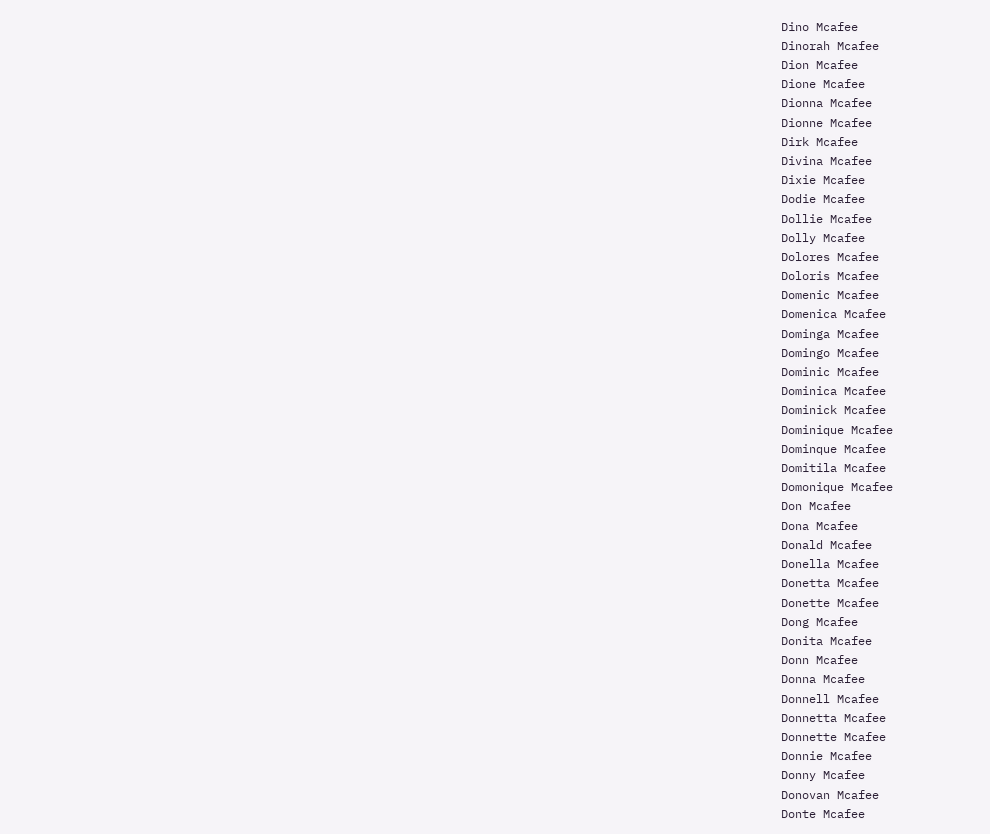Dino Mcafee
Dinorah Mcafee
Dion Mcafee
Dione Mcafee
Dionna Mcafee
Dionne Mcafee
Dirk Mcafee
Divina Mcafee
Dixie Mcafee
Dodie Mcafee
Dollie Mcafee
Dolly Mcafee
Dolores Mcafee
Doloris Mcafee
Domenic Mcafee
Domenica Mcafee
Dominga Mcafee
Domingo Mcafee
Dominic Mcafee
Dominica Mcafee
Dominick Mcafee
Dominique Mcafee
Dominque Mcafee
Domitila Mcafee
Domonique Mcafee
Don Mcafee
Dona Mcafee
Donald Mcafee
Donella Mcafee
Donetta Mcafee
Donette Mcafee
Dong Mcafee
Donita Mcafee
Donn Mcafee
Donna Mcafee
Donnell Mcafee
Donnetta Mcafee
Donnette Mcafee
Donnie Mcafee
Donny Mcafee
Donovan Mcafee
Donte Mcafee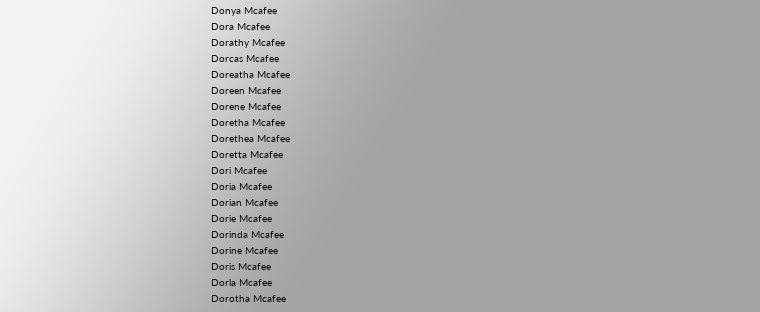Donya Mcafee
Dora Mcafee
Dorathy Mcafee
Dorcas Mcafee
Doreatha Mcafee
Doreen Mcafee
Dorene Mcafee
Doretha Mcafee
Dorethea Mcafee
Doretta Mcafee
Dori Mcafee
Doria Mcafee
Dorian Mcafee
Dorie Mcafee
Dorinda Mcafee
Dorine Mcafee
Doris Mcafee
Dorla Mcafee
Dorotha Mcafee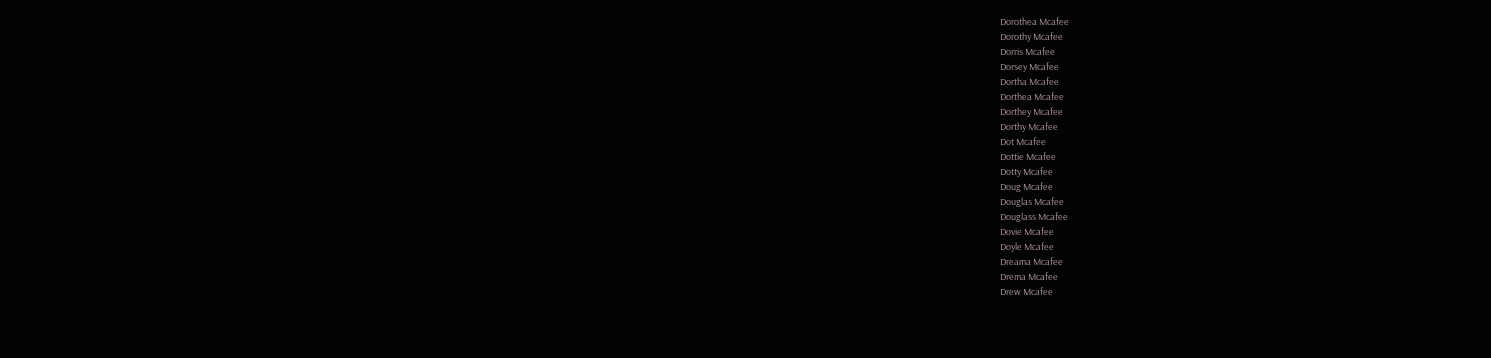Dorothea Mcafee
Dorothy Mcafee
Dorris Mcafee
Dorsey Mcafee
Dortha Mcafee
Dorthea Mcafee
Dorthey Mcafee
Dorthy Mcafee
Dot Mcafee
Dottie Mcafee
Dotty Mcafee
Doug Mcafee
Douglas Mcafee
Douglass Mcafee
Dovie Mcafee
Doyle Mcafee
Dreama Mcafee
Drema Mcafee
Drew Mcafee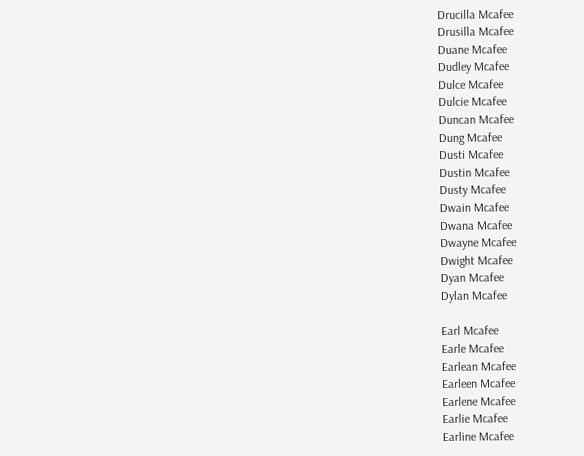Drucilla Mcafee
Drusilla Mcafee
Duane Mcafee
Dudley Mcafee
Dulce Mcafee
Dulcie Mcafee
Duncan Mcafee
Dung Mcafee
Dusti Mcafee
Dustin Mcafee
Dusty Mcafee
Dwain Mcafee
Dwana Mcafee
Dwayne Mcafee
Dwight Mcafee
Dyan Mcafee
Dylan Mcafee

Earl Mcafee
Earle Mcafee
Earlean Mcafee
Earleen Mcafee
Earlene Mcafee
Earlie Mcafee
Earline Mcafee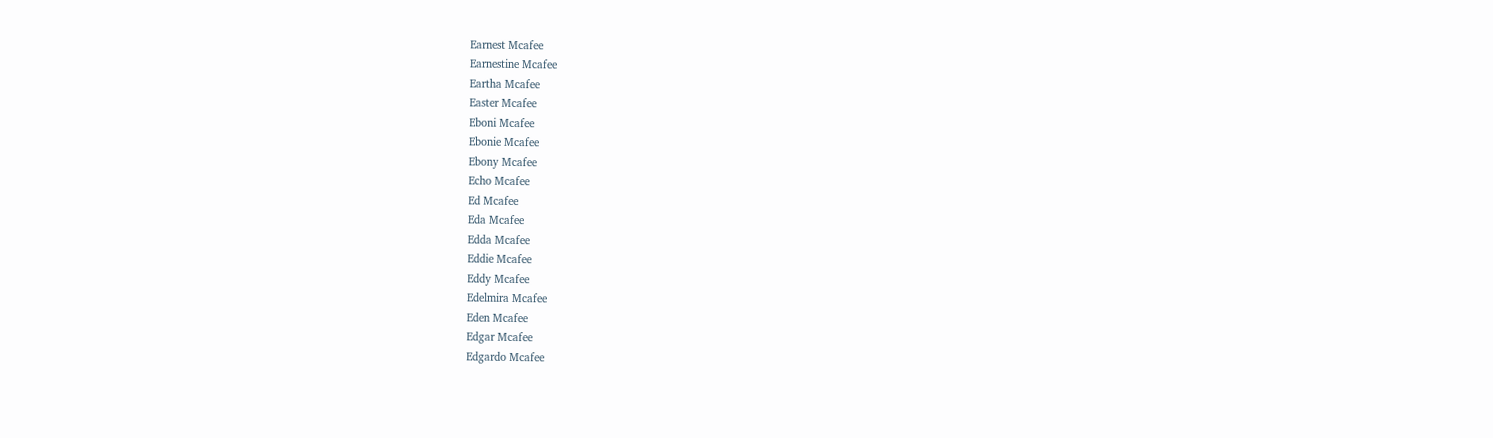Earnest Mcafee
Earnestine Mcafee
Eartha Mcafee
Easter Mcafee
Eboni Mcafee
Ebonie Mcafee
Ebony Mcafee
Echo Mcafee
Ed Mcafee
Eda Mcafee
Edda Mcafee
Eddie Mcafee
Eddy Mcafee
Edelmira Mcafee
Eden Mcafee
Edgar Mcafee
Edgardo Mcafee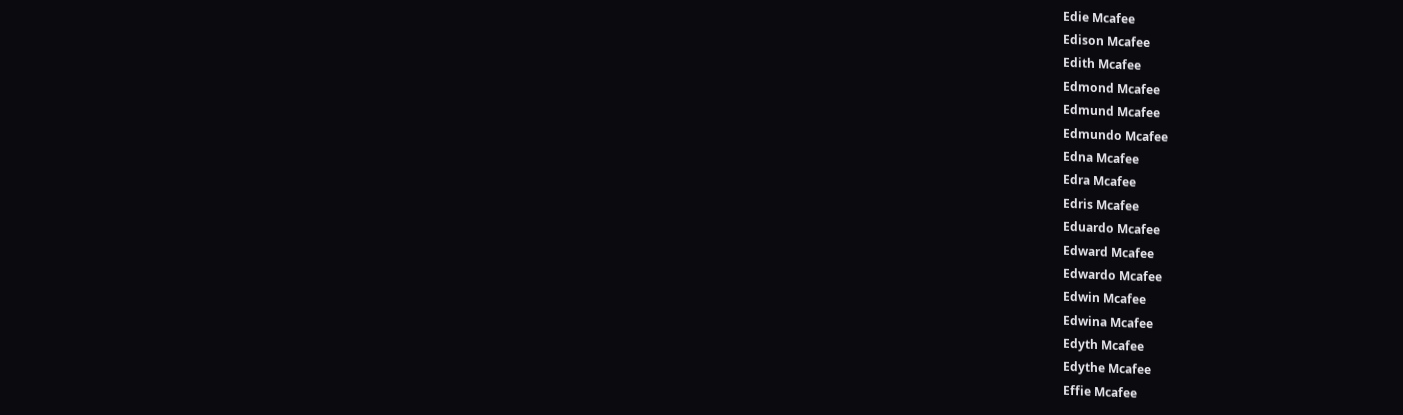Edie Mcafee
Edison Mcafee
Edith Mcafee
Edmond Mcafee
Edmund Mcafee
Edmundo Mcafee
Edna Mcafee
Edra Mcafee
Edris Mcafee
Eduardo Mcafee
Edward Mcafee
Edwardo Mcafee
Edwin Mcafee
Edwina Mcafee
Edyth Mcafee
Edythe Mcafee
Effie Mcafee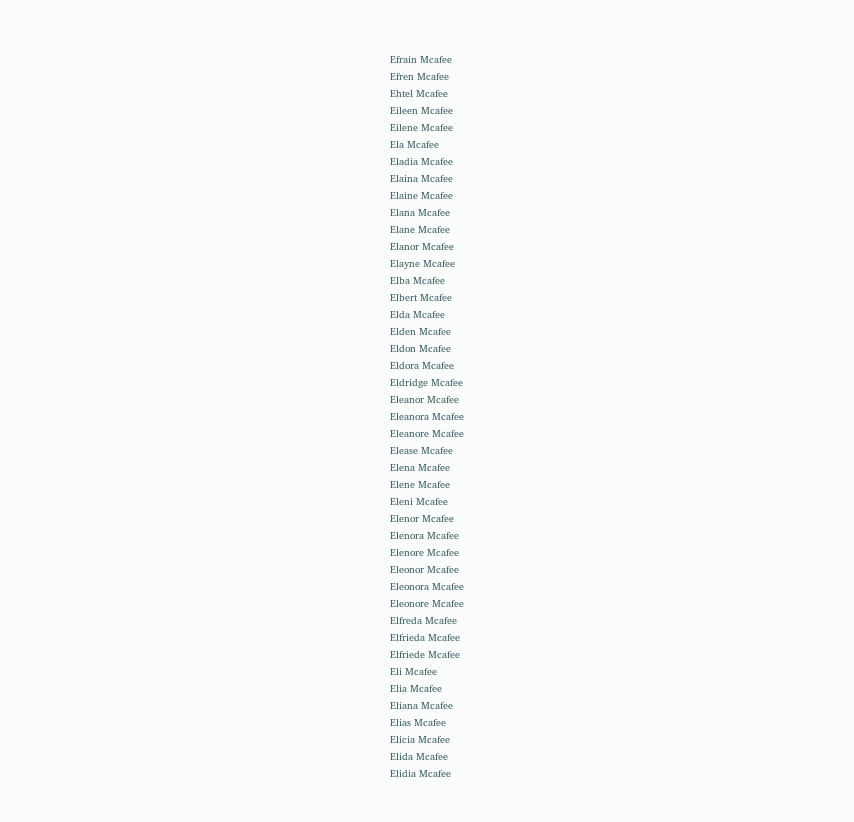Efrain Mcafee
Efren Mcafee
Ehtel Mcafee
Eileen Mcafee
Eilene Mcafee
Ela Mcafee
Eladia Mcafee
Elaina Mcafee
Elaine Mcafee
Elana Mcafee
Elane Mcafee
Elanor Mcafee
Elayne Mcafee
Elba Mcafee
Elbert Mcafee
Elda Mcafee
Elden Mcafee
Eldon Mcafee
Eldora Mcafee
Eldridge Mcafee
Eleanor Mcafee
Eleanora Mcafee
Eleanore Mcafee
Elease Mcafee
Elena Mcafee
Elene Mcafee
Eleni Mcafee
Elenor Mcafee
Elenora Mcafee
Elenore Mcafee
Eleonor Mcafee
Eleonora Mcafee
Eleonore Mcafee
Elfreda Mcafee
Elfrieda Mcafee
Elfriede Mcafee
Eli Mcafee
Elia Mcafee
Eliana Mcafee
Elias Mcafee
Elicia Mcafee
Elida Mcafee
Elidia Mcafee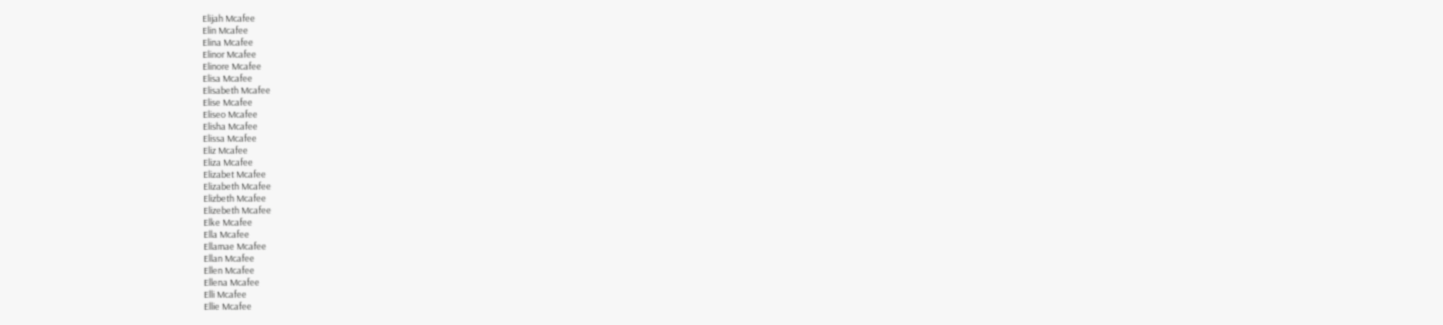Elijah Mcafee
Elin Mcafee
Elina Mcafee
Elinor Mcafee
Elinore Mcafee
Elisa Mcafee
Elisabeth Mcafee
Elise Mcafee
Eliseo Mcafee
Elisha Mcafee
Elissa Mcafee
Eliz Mcafee
Eliza Mcafee
Elizabet Mcafee
Elizabeth Mcafee
Elizbeth Mcafee
Elizebeth Mcafee
Elke Mcafee
Ella Mcafee
Ellamae Mcafee
Ellan Mcafee
Ellen Mcafee
Ellena Mcafee
Elli Mcafee
Ellie Mcafee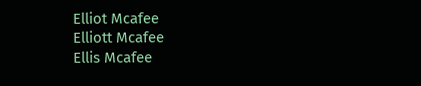Elliot Mcafee
Elliott Mcafee
Ellis Mcafee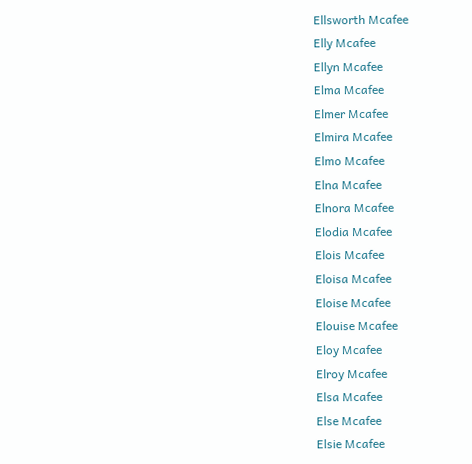Ellsworth Mcafee
Elly Mcafee
Ellyn Mcafee
Elma Mcafee
Elmer Mcafee
Elmira Mcafee
Elmo Mcafee
Elna Mcafee
Elnora Mcafee
Elodia Mcafee
Elois Mcafee
Eloisa Mcafee
Eloise Mcafee
Elouise Mcafee
Eloy Mcafee
Elroy Mcafee
Elsa Mcafee
Else Mcafee
Elsie Mcafee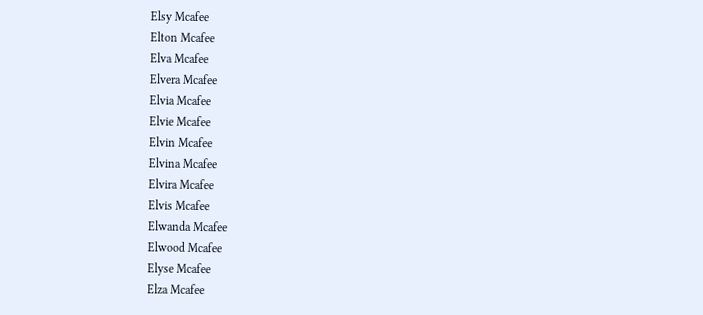Elsy Mcafee
Elton Mcafee
Elva Mcafee
Elvera Mcafee
Elvia Mcafee
Elvie Mcafee
Elvin Mcafee
Elvina Mcafee
Elvira Mcafee
Elvis Mcafee
Elwanda Mcafee
Elwood Mcafee
Elyse Mcafee
Elza Mcafee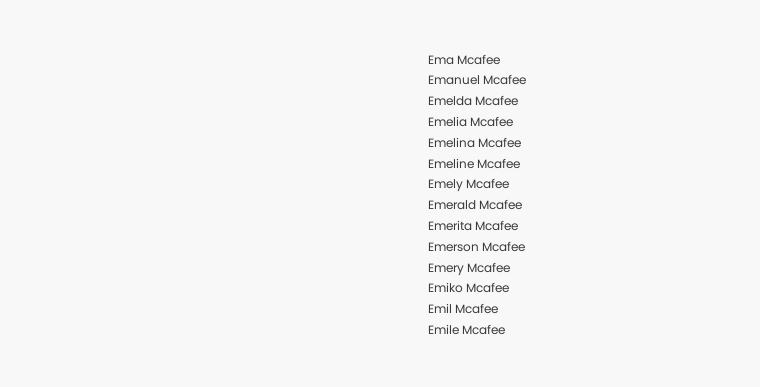Ema Mcafee
Emanuel Mcafee
Emelda Mcafee
Emelia Mcafee
Emelina Mcafee
Emeline Mcafee
Emely Mcafee
Emerald Mcafee
Emerita Mcafee
Emerson Mcafee
Emery Mcafee
Emiko Mcafee
Emil Mcafee
Emile Mcafee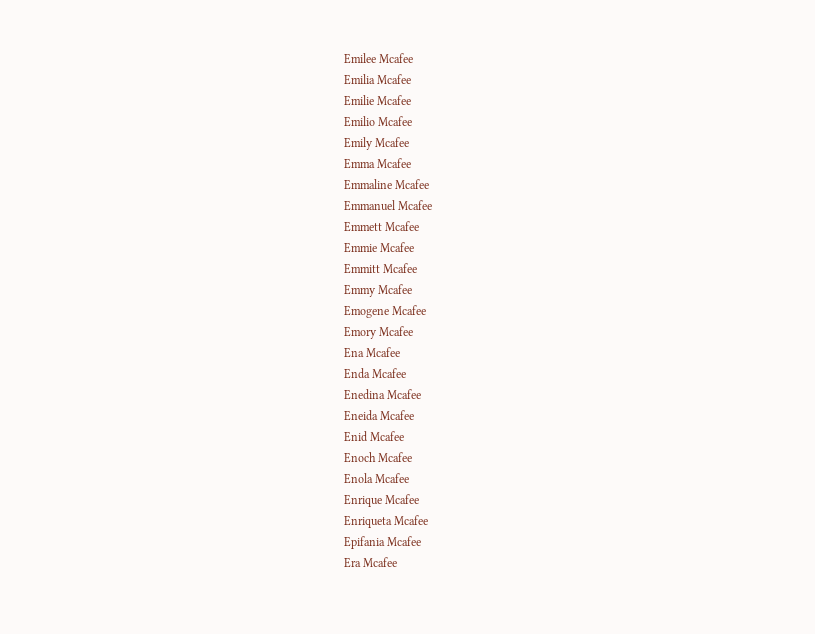Emilee Mcafee
Emilia Mcafee
Emilie Mcafee
Emilio Mcafee
Emily Mcafee
Emma Mcafee
Emmaline Mcafee
Emmanuel Mcafee
Emmett Mcafee
Emmie Mcafee
Emmitt Mcafee
Emmy Mcafee
Emogene Mcafee
Emory Mcafee
Ena Mcafee
Enda Mcafee
Enedina Mcafee
Eneida Mcafee
Enid Mcafee
Enoch Mcafee
Enola Mcafee
Enrique Mcafee
Enriqueta Mcafee
Epifania Mcafee
Era Mcafee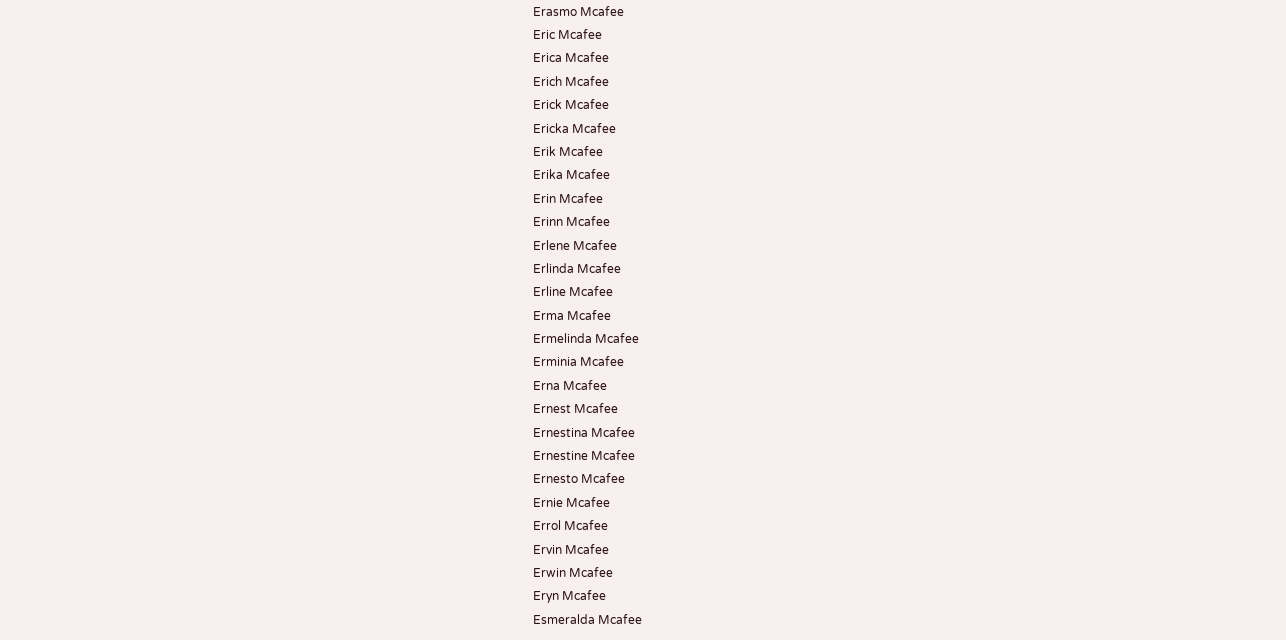Erasmo Mcafee
Eric Mcafee
Erica Mcafee
Erich Mcafee
Erick Mcafee
Ericka Mcafee
Erik Mcafee
Erika Mcafee
Erin Mcafee
Erinn Mcafee
Erlene Mcafee
Erlinda Mcafee
Erline Mcafee
Erma Mcafee
Ermelinda Mcafee
Erminia Mcafee
Erna Mcafee
Ernest Mcafee
Ernestina Mcafee
Ernestine Mcafee
Ernesto Mcafee
Ernie Mcafee
Errol Mcafee
Ervin Mcafee
Erwin Mcafee
Eryn Mcafee
Esmeralda Mcafee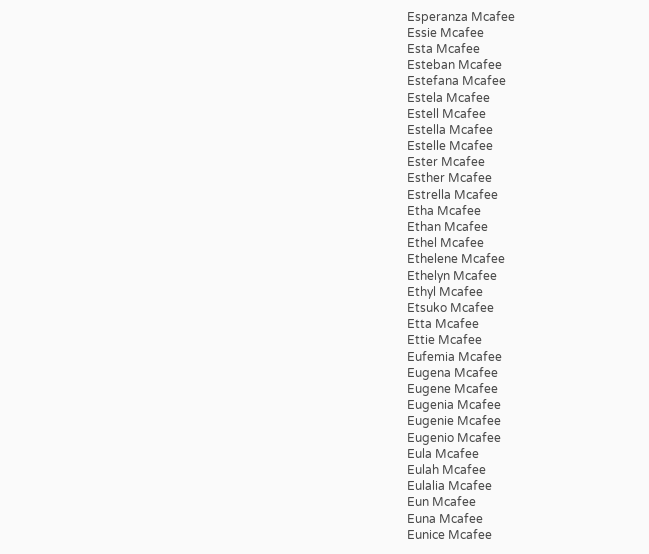Esperanza Mcafee
Essie Mcafee
Esta Mcafee
Esteban Mcafee
Estefana Mcafee
Estela Mcafee
Estell Mcafee
Estella Mcafee
Estelle Mcafee
Ester Mcafee
Esther Mcafee
Estrella Mcafee
Etha Mcafee
Ethan Mcafee
Ethel Mcafee
Ethelene Mcafee
Ethelyn Mcafee
Ethyl Mcafee
Etsuko Mcafee
Etta Mcafee
Ettie Mcafee
Eufemia Mcafee
Eugena Mcafee
Eugene Mcafee
Eugenia Mcafee
Eugenie Mcafee
Eugenio Mcafee
Eula Mcafee
Eulah Mcafee
Eulalia Mcafee
Eun Mcafee
Euna Mcafee
Eunice Mcafee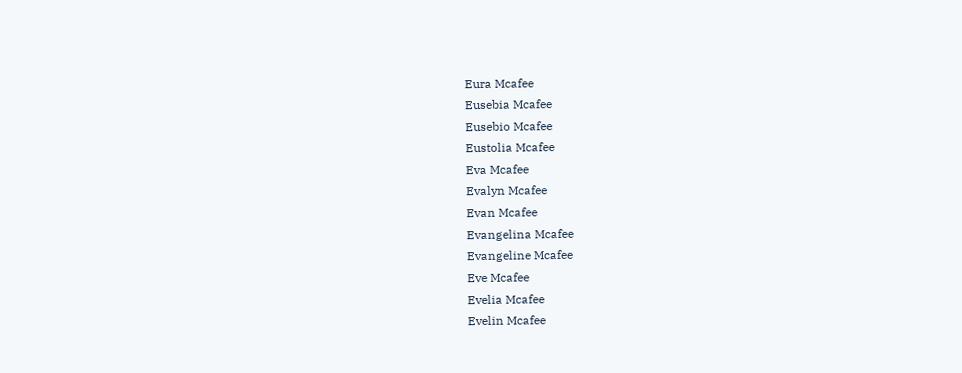Eura Mcafee
Eusebia Mcafee
Eusebio Mcafee
Eustolia Mcafee
Eva Mcafee
Evalyn Mcafee
Evan Mcafee
Evangelina Mcafee
Evangeline Mcafee
Eve Mcafee
Evelia Mcafee
Evelin Mcafee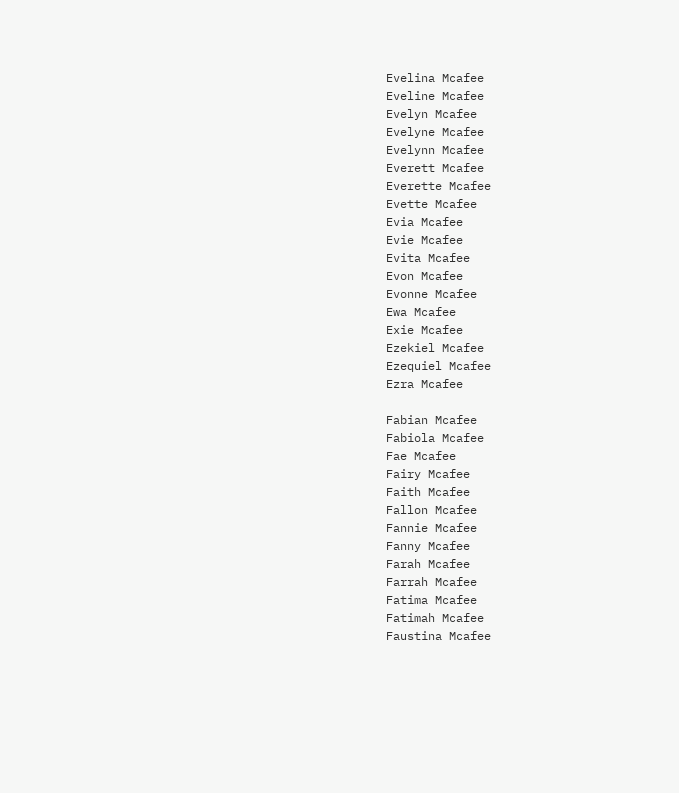Evelina Mcafee
Eveline Mcafee
Evelyn Mcafee
Evelyne Mcafee
Evelynn Mcafee
Everett Mcafee
Everette Mcafee
Evette Mcafee
Evia Mcafee
Evie Mcafee
Evita Mcafee
Evon Mcafee
Evonne Mcafee
Ewa Mcafee
Exie Mcafee
Ezekiel Mcafee
Ezequiel Mcafee
Ezra Mcafee

Fabian Mcafee
Fabiola Mcafee
Fae Mcafee
Fairy Mcafee
Faith Mcafee
Fallon Mcafee
Fannie Mcafee
Fanny Mcafee
Farah Mcafee
Farrah Mcafee
Fatima Mcafee
Fatimah Mcafee
Faustina Mcafee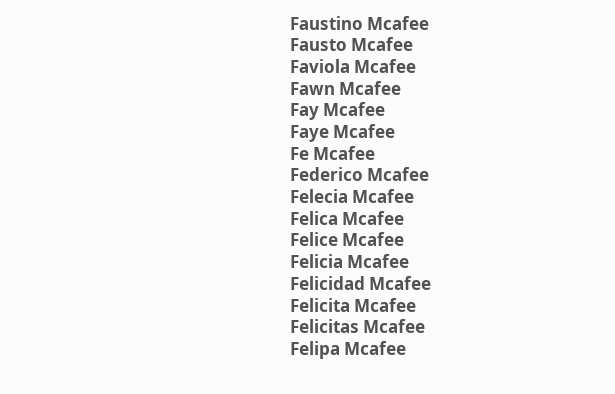Faustino Mcafee
Fausto Mcafee
Faviola Mcafee
Fawn Mcafee
Fay Mcafee
Faye Mcafee
Fe Mcafee
Federico Mcafee
Felecia Mcafee
Felica Mcafee
Felice Mcafee
Felicia Mcafee
Felicidad Mcafee
Felicita Mcafee
Felicitas Mcafee
Felipa Mcafee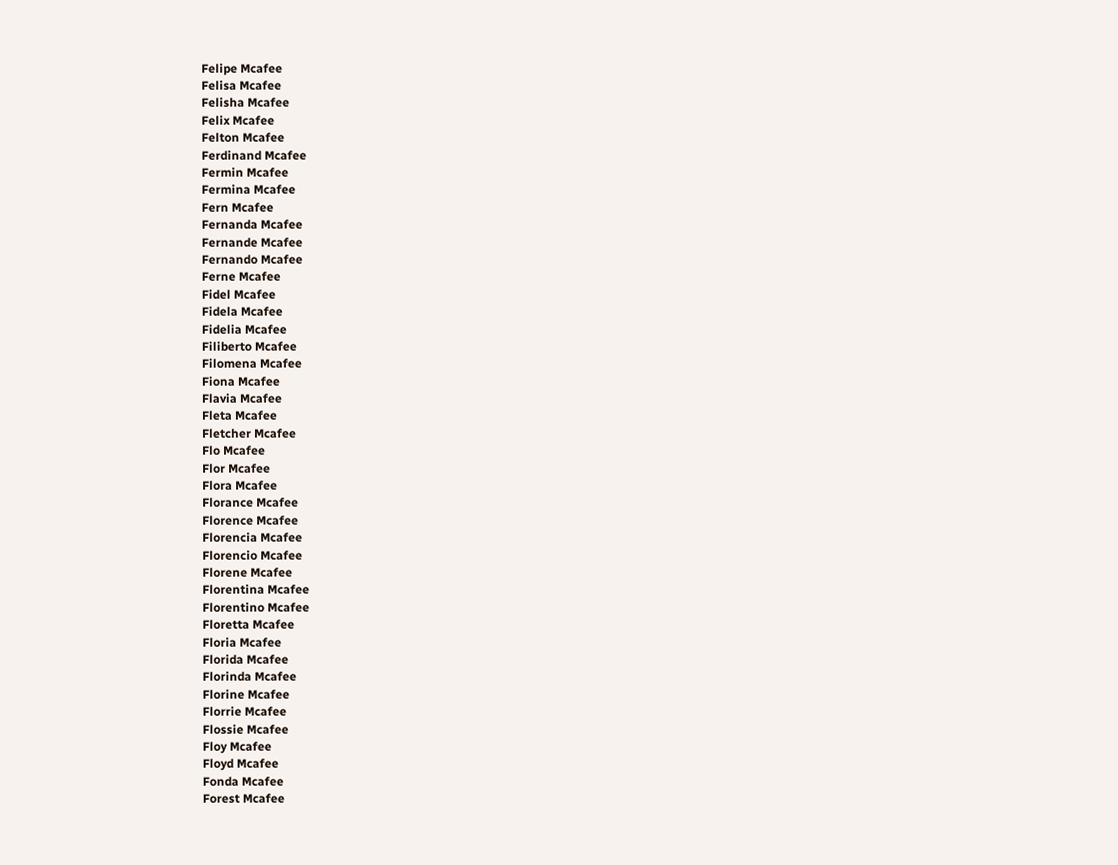Felipe Mcafee
Felisa Mcafee
Felisha Mcafee
Felix Mcafee
Felton Mcafee
Ferdinand Mcafee
Fermin Mcafee
Fermina Mcafee
Fern Mcafee
Fernanda Mcafee
Fernande Mcafee
Fernando Mcafee
Ferne Mcafee
Fidel Mcafee
Fidela Mcafee
Fidelia Mcafee
Filiberto Mcafee
Filomena Mcafee
Fiona Mcafee
Flavia Mcafee
Fleta Mcafee
Fletcher Mcafee
Flo Mcafee
Flor Mcafee
Flora Mcafee
Florance Mcafee
Florence Mcafee
Florencia Mcafee
Florencio Mcafee
Florene Mcafee
Florentina Mcafee
Florentino Mcafee
Floretta Mcafee
Floria Mcafee
Florida Mcafee
Florinda Mcafee
Florine Mcafee
Florrie Mcafee
Flossie Mcafee
Floy Mcafee
Floyd Mcafee
Fonda Mcafee
Forest Mcafee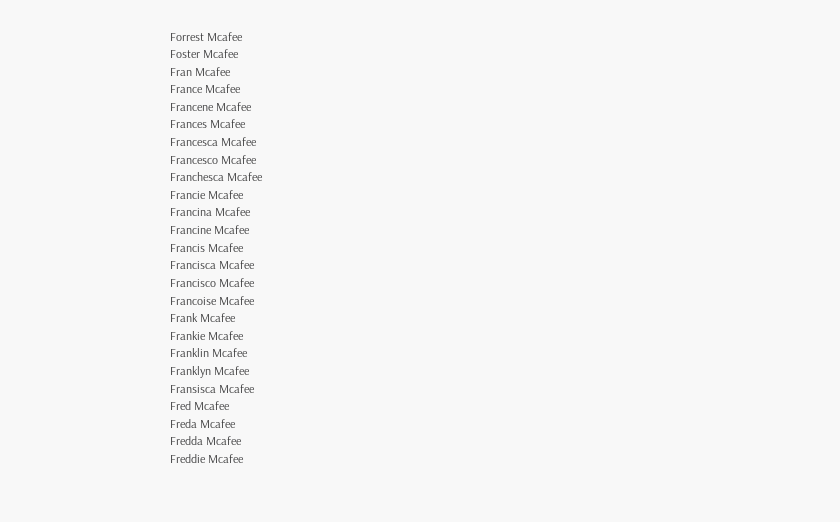Forrest Mcafee
Foster Mcafee
Fran Mcafee
France Mcafee
Francene Mcafee
Frances Mcafee
Francesca Mcafee
Francesco Mcafee
Franchesca Mcafee
Francie Mcafee
Francina Mcafee
Francine Mcafee
Francis Mcafee
Francisca Mcafee
Francisco Mcafee
Francoise Mcafee
Frank Mcafee
Frankie Mcafee
Franklin Mcafee
Franklyn Mcafee
Fransisca Mcafee
Fred Mcafee
Freda Mcafee
Fredda Mcafee
Freddie Mcafee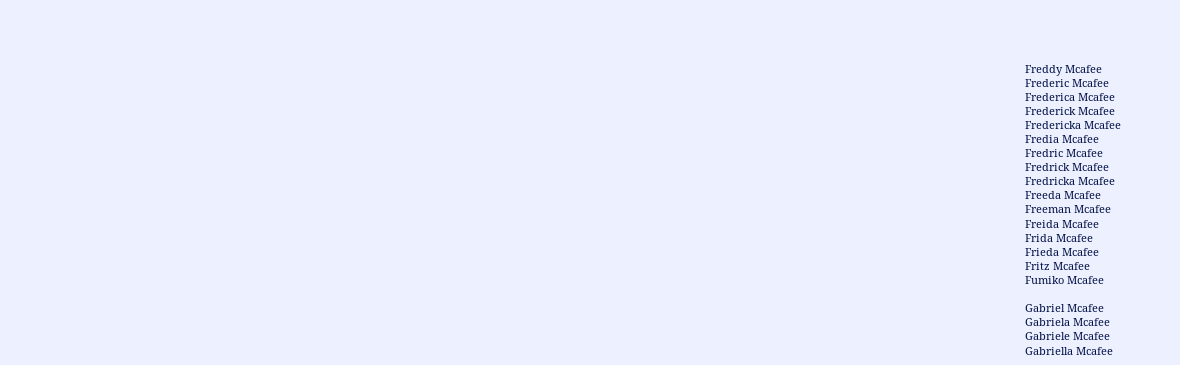Freddy Mcafee
Frederic Mcafee
Frederica Mcafee
Frederick Mcafee
Fredericka Mcafee
Fredia Mcafee
Fredric Mcafee
Fredrick Mcafee
Fredricka Mcafee
Freeda Mcafee
Freeman Mcafee
Freida Mcafee
Frida Mcafee
Frieda Mcafee
Fritz Mcafee
Fumiko Mcafee

Gabriel Mcafee
Gabriela Mcafee
Gabriele Mcafee
Gabriella Mcafee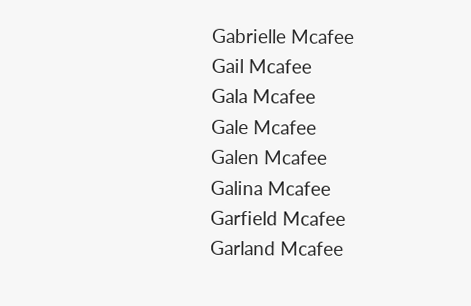Gabrielle Mcafee
Gail Mcafee
Gala Mcafee
Gale Mcafee
Galen Mcafee
Galina Mcafee
Garfield Mcafee
Garland Mcafee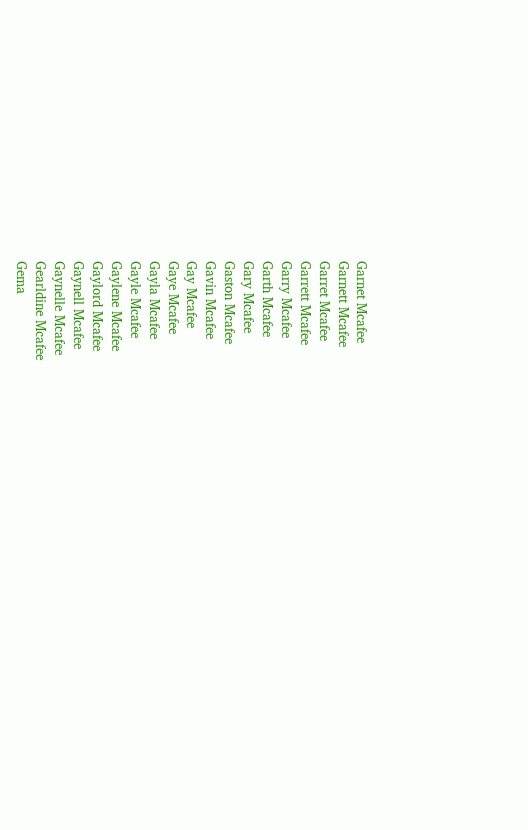Garnet Mcafee
Garnett Mcafee
Garret Mcafee
Garrett Mcafee
Garry Mcafee
Garth Mcafee
Gary Mcafee
Gaston Mcafee
Gavin Mcafee
Gay Mcafee
Gaye Mcafee
Gayla Mcafee
Gayle Mcafee
Gaylene Mcafee
Gaylord Mcafee
Gaynell Mcafee
Gaynelle Mcafee
Gearldine Mcafee
Gema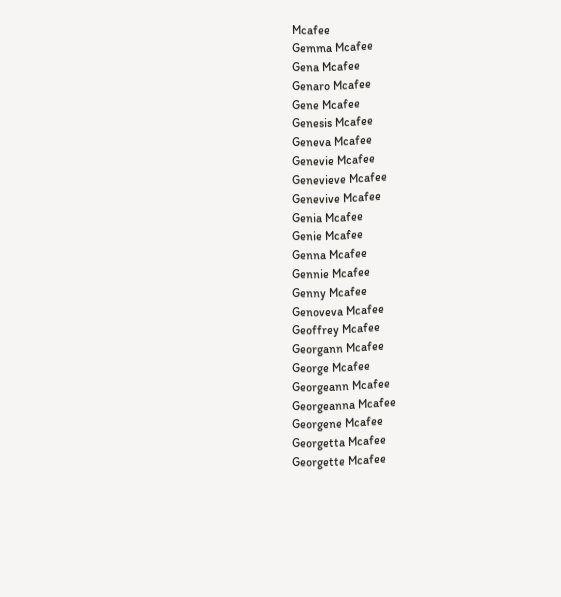Mcafee
Gemma Mcafee
Gena Mcafee
Genaro Mcafee
Gene Mcafee
Genesis Mcafee
Geneva Mcafee
Genevie Mcafee
Genevieve Mcafee
Genevive Mcafee
Genia Mcafee
Genie Mcafee
Genna Mcafee
Gennie Mcafee
Genny Mcafee
Genoveva Mcafee
Geoffrey Mcafee
Georgann Mcafee
George Mcafee
Georgeann Mcafee
Georgeanna Mcafee
Georgene Mcafee
Georgetta Mcafee
Georgette Mcafee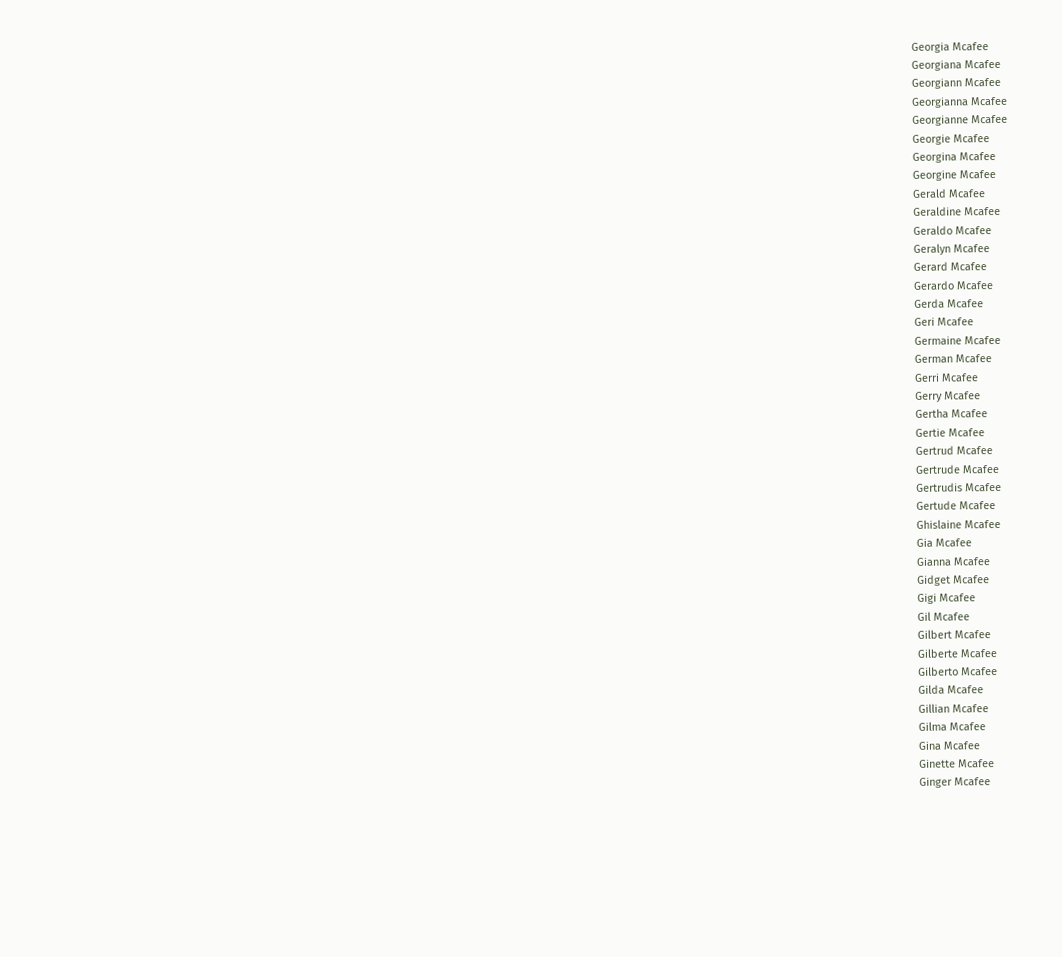Georgia Mcafee
Georgiana Mcafee
Georgiann Mcafee
Georgianna Mcafee
Georgianne Mcafee
Georgie Mcafee
Georgina Mcafee
Georgine Mcafee
Gerald Mcafee
Geraldine Mcafee
Geraldo Mcafee
Geralyn Mcafee
Gerard Mcafee
Gerardo Mcafee
Gerda Mcafee
Geri Mcafee
Germaine Mcafee
German Mcafee
Gerri Mcafee
Gerry Mcafee
Gertha Mcafee
Gertie Mcafee
Gertrud Mcafee
Gertrude Mcafee
Gertrudis Mcafee
Gertude Mcafee
Ghislaine Mcafee
Gia Mcafee
Gianna Mcafee
Gidget Mcafee
Gigi Mcafee
Gil Mcafee
Gilbert Mcafee
Gilberte Mcafee
Gilberto Mcafee
Gilda Mcafee
Gillian Mcafee
Gilma Mcafee
Gina Mcafee
Ginette Mcafee
Ginger Mcafee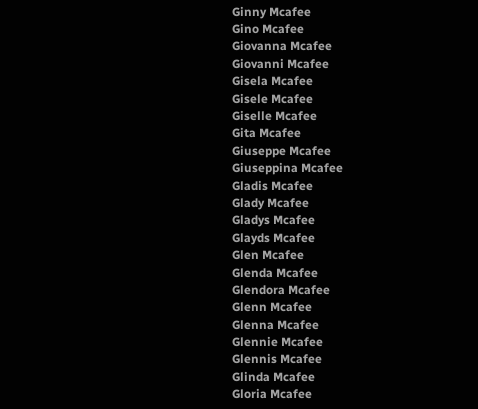Ginny Mcafee
Gino Mcafee
Giovanna Mcafee
Giovanni Mcafee
Gisela Mcafee
Gisele Mcafee
Giselle Mcafee
Gita Mcafee
Giuseppe Mcafee
Giuseppina Mcafee
Gladis Mcafee
Glady Mcafee
Gladys Mcafee
Glayds Mcafee
Glen Mcafee
Glenda Mcafee
Glendora Mcafee
Glenn Mcafee
Glenna Mcafee
Glennie Mcafee
Glennis Mcafee
Glinda Mcafee
Gloria Mcafee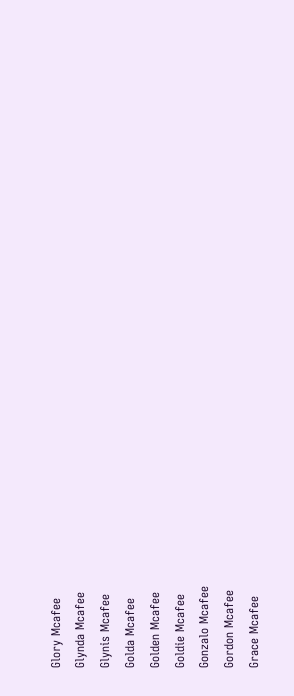Glory Mcafee
Glynda Mcafee
Glynis Mcafee
Golda Mcafee
Golden Mcafee
Goldie Mcafee
Gonzalo Mcafee
Gordon Mcafee
Grace Mcafee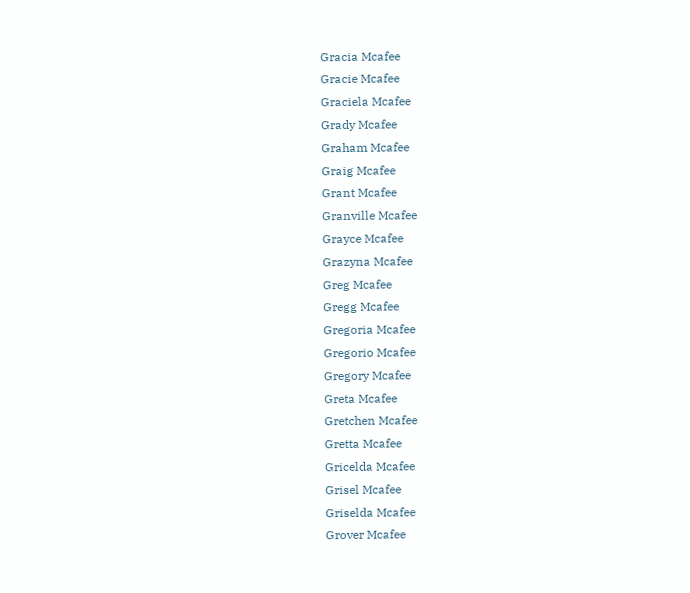Gracia Mcafee
Gracie Mcafee
Graciela Mcafee
Grady Mcafee
Graham Mcafee
Graig Mcafee
Grant Mcafee
Granville Mcafee
Grayce Mcafee
Grazyna Mcafee
Greg Mcafee
Gregg Mcafee
Gregoria Mcafee
Gregorio Mcafee
Gregory Mcafee
Greta Mcafee
Gretchen Mcafee
Gretta Mcafee
Gricelda Mcafee
Grisel Mcafee
Griselda Mcafee
Grover Mcafee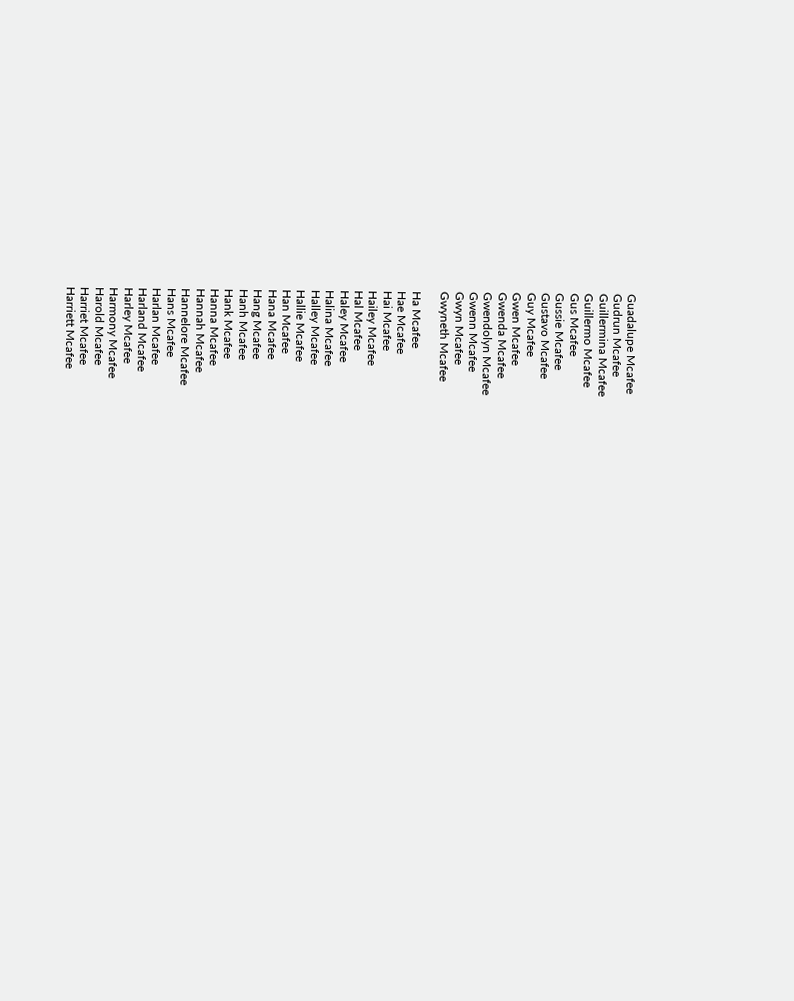Guadalupe Mcafee
Gudrun Mcafee
Guillermina Mcafee
Guillermo Mcafee
Gus Mcafee
Gussie Mcafee
Gustavo Mcafee
Guy Mcafee
Gwen Mcafee
Gwenda Mcafee
Gwendolyn Mcafee
Gwenn Mcafee
Gwyn Mcafee
Gwyneth Mcafee

Ha Mcafee
Hae Mcafee
Hai Mcafee
Hailey Mcafee
Hal Mcafee
Haley Mcafee
Halina Mcafee
Halley Mcafee
Hallie Mcafee
Han Mcafee
Hana Mcafee
Hang Mcafee
Hanh Mcafee
Hank Mcafee
Hanna Mcafee
Hannah Mcafee
Hannelore Mcafee
Hans Mcafee
Harlan Mcafee
Harland Mcafee
Harley Mcafee
Harmony Mcafee
Harold Mcafee
Harriet Mcafee
Harriett Mcafee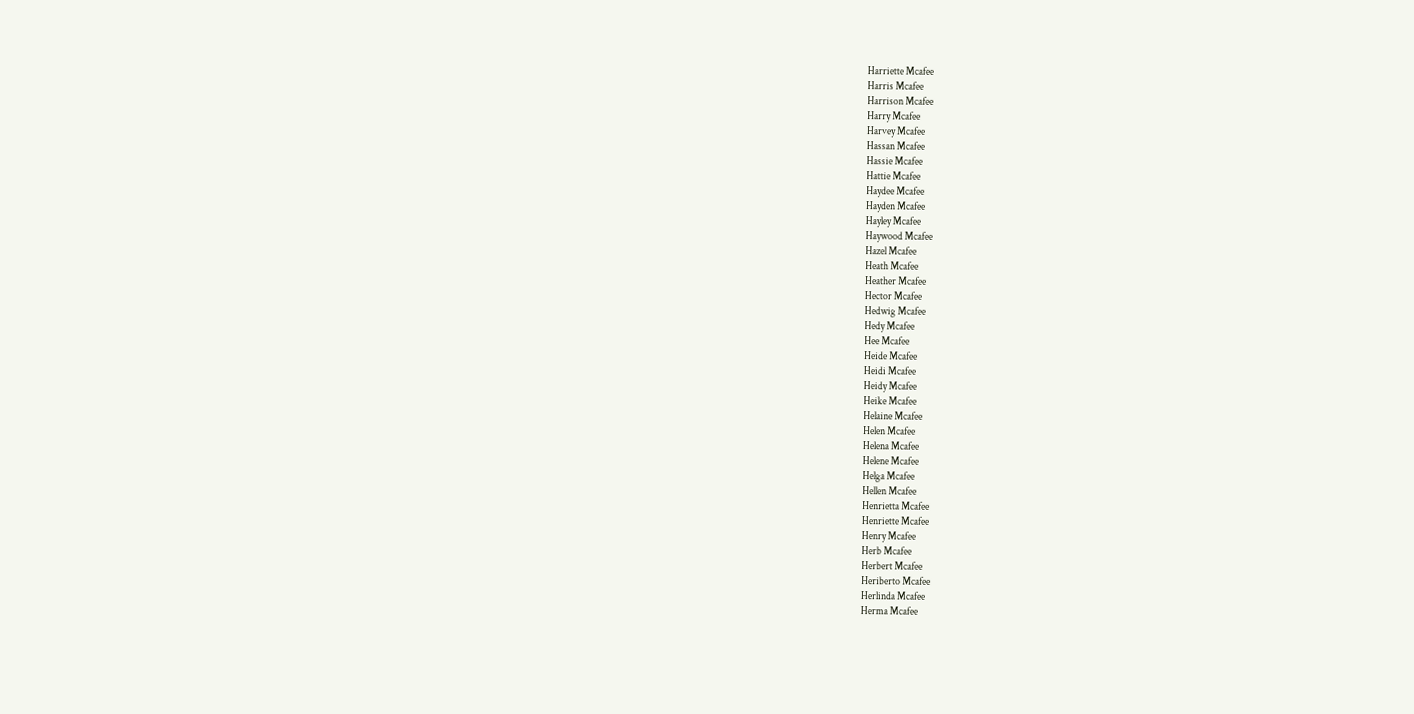Harriette Mcafee
Harris Mcafee
Harrison Mcafee
Harry Mcafee
Harvey Mcafee
Hassan Mcafee
Hassie Mcafee
Hattie Mcafee
Haydee Mcafee
Hayden Mcafee
Hayley Mcafee
Haywood Mcafee
Hazel Mcafee
Heath Mcafee
Heather Mcafee
Hector Mcafee
Hedwig Mcafee
Hedy Mcafee
Hee Mcafee
Heide Mcafee
Heidi Mcafee
Heidy Mcafee
Heike Mcafee
Helaine Mcafee
Helen Mcafee
Helena Mcafee
Helene Mcafee
Helga Mcafee
Hellen Mcafee
Henrietta Mcafee
Henriette Mcafee
Henry Mcafee
Herb Mcafee
Herbert Mcafee
Heriberto Mcafee
Herlinda Mcafee
Herma Mcafee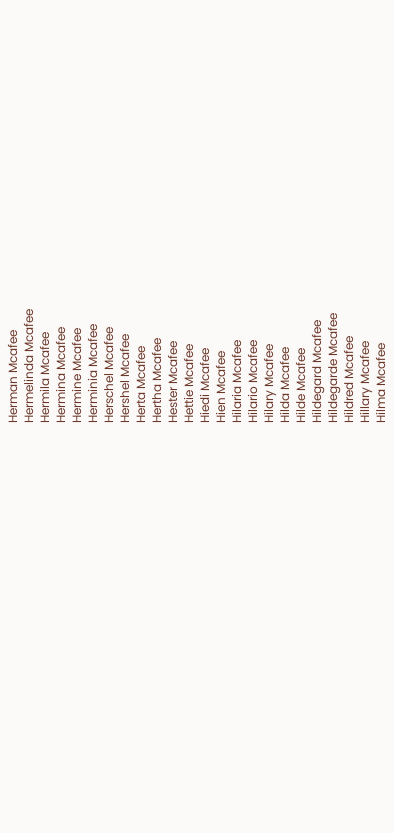Herman Mcafee
Hermelinda Mcafee
Hermila Mcafee
Hermina Mcafee
Hermine Mcafee
Herminia Mcafee
Herschel Mcafee
Hershel Mcafee
Herta Mcafee
Hertha Mcafee
Hester Mcafee
Hettie Mcafee
Hiedi Mcafee
Hien Mcafee
Hilaria Mcafee
Hilario Mcafee
Hilary Mcafee
Hilda Mcafee
Hilde Mcafee
Hildegard Mcafee
Hildegarde Mcafee
Hildred Mcafee
Hillary Mcafee
Hilma Mcafee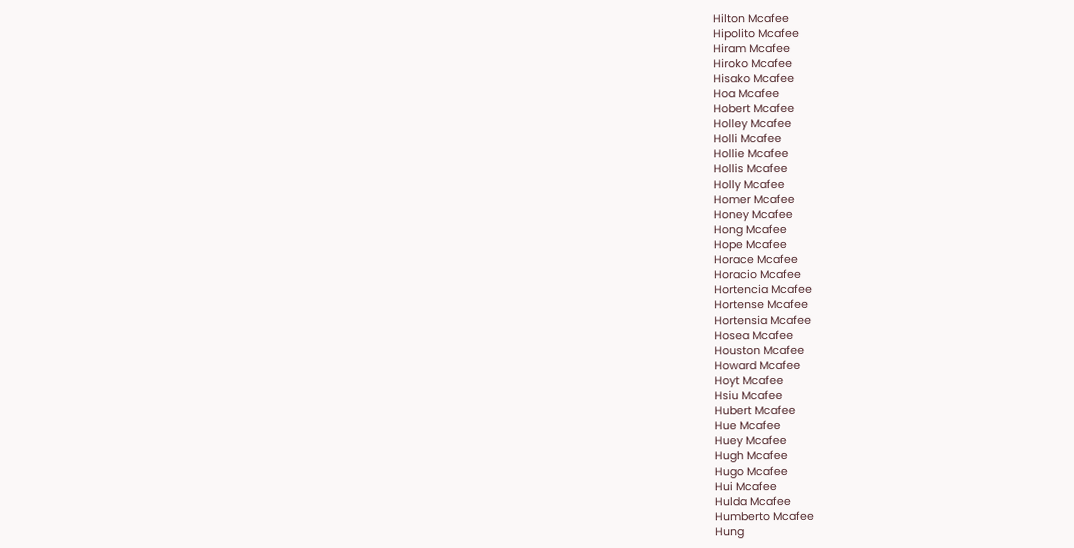Hilton Mcafee
Hipolito Mcafee
Hiram Mcafee
Hiroko Mcafee
Hisako Mcafee
Hoa Mcafee
Hobert Mcafee
Holley Mcafee
Holli Mcafee
Hollie Mcafee
Hollis Mcafee
Holly Mcafee
Homer Mcafee
Honey Mcafee
Hong Mcafee
Hope Mcafee
Horace Mcafee
Horacio Mcafee
Hortencia Mcafee
Hortense Mcafee
Hortensia Mcafee
Hosea Mcafee
Houston Mcafee
Howard Mcafee
Hoyt Mcafee
Hsiu Mcafee
Hubert Mcafee
Hue Mcafee
Huey Mcafee
Hugh Mcafee
Hugo Mcafee
Hui Mcafee
Hulda Mcafee
Humberto Mcafee
Hung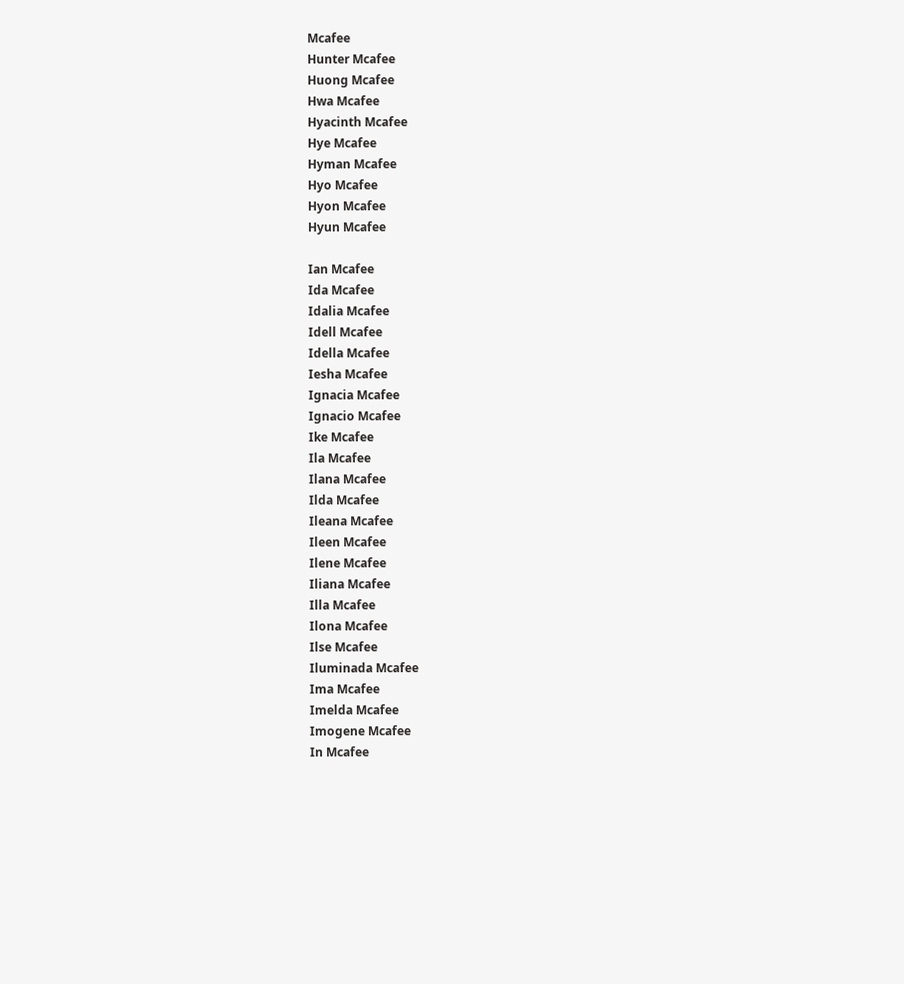Mcafee
Hunter Mcafee
Huong Mcafee
Hwa Mcafee
Hyacinth Mcafee
Hye Mcafee
Hyman Mcafee
Hyo Mcafee
Hyon Mcafee
Hyun Mcafee

Ian Mcafee
Ida Mcafee
Idalia Mcafee
Idell Mcafee
Idella Mcafee
Iesha Mcafee
Ignacia Mcafee
Ignacio Mcafee
Ike Mcafee
Ila Mcafee
Ilana Mcafee
Ilda Mcafee
Ileana Mcafee
Ileen Mcafee
Ilene Mcafee
Iliana Mcafee
Illa Mcafee
Ilona Mcafee
Ilse Mcafee
Iluminada Mcafee
Ima Mcafee
Imelda Mcafee
Imogene Mcafee
In Mcafee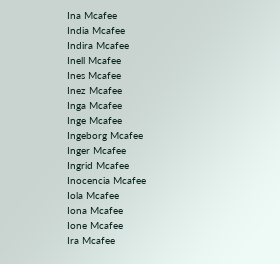Ina Mcafee
India Mcafee
Indira Mcafee
Inell Mcafee
Ines Mcafee
Inez Mcafee
Inga Mcafee
Inge Mcafee
Ingeborg Mcafee
Inger Mcafee
Ingrid Mcafee
Inocencia Mcafee
Iola Mcafee
Iona Mcafee
Ione Mcafee
Ira Mcafee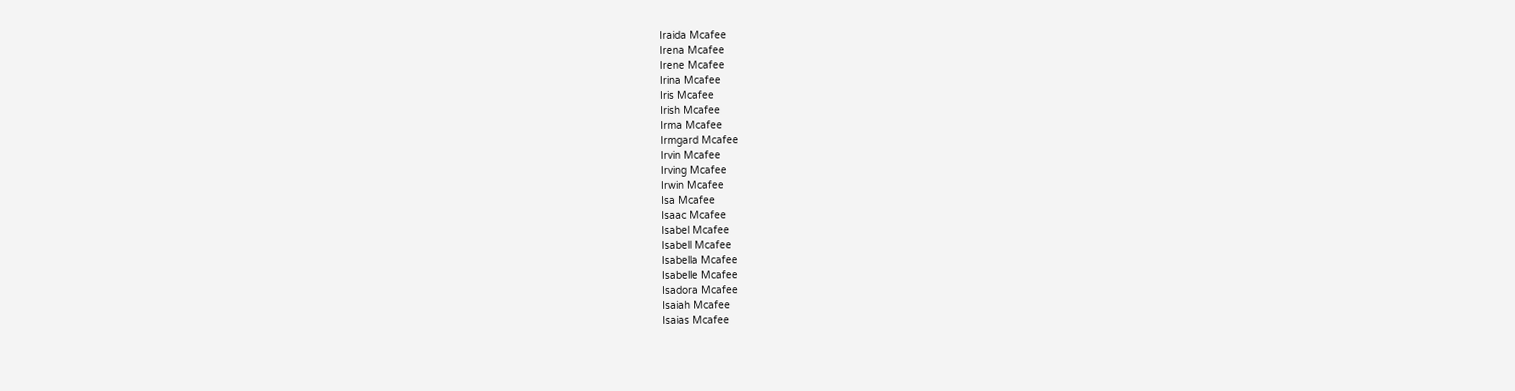Iraida Mcafee
Irena Mcafee
Irene Mcafee
Irina Mcafee
Iris Mcafee
Irish Mcafee
Irma Mcafee
Irmgard Mcafee
Irvin Mcafee
Irving Mcafee
Irwin Mcafee
Isa Mcafee
Isaac Mcafee
Isabel Mcafee
Isabell Mcafee
Isabella Mcafee
Isabelle Mcafee
Isadora Mcafee
Isaiah Mcafee
Isaias Mcafee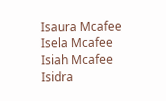Isaura Mcafee
Isela Mcafee
Isiah Mcafee
Isidra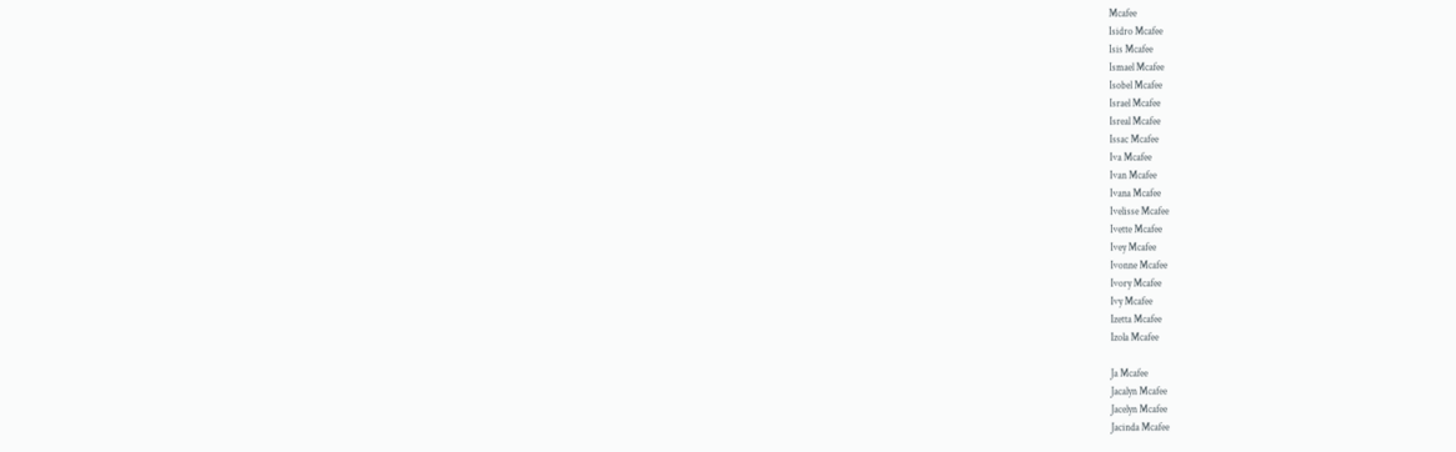Mcafee
Isidro Mcafee
Isis Mcafee
Ismael Mcafee
Isobel Mcafee
Israel Mcafee
Isreal Mcafee
Issac Mcafee
Iva Mcafee
Ivan Mcafee
Ivana Mcafee
Ivelisse Mcafee
Ivette Mcafee
Ivey Mcafee
Ivonne Mcafee
Ivory Mcafee
Ivy Mcafee
Izetta Mcafee
Izola Mcafee

Ja Mcafee
Jacalyn Mcafee
Jacelyn Mcafee
Jacinda Mcafee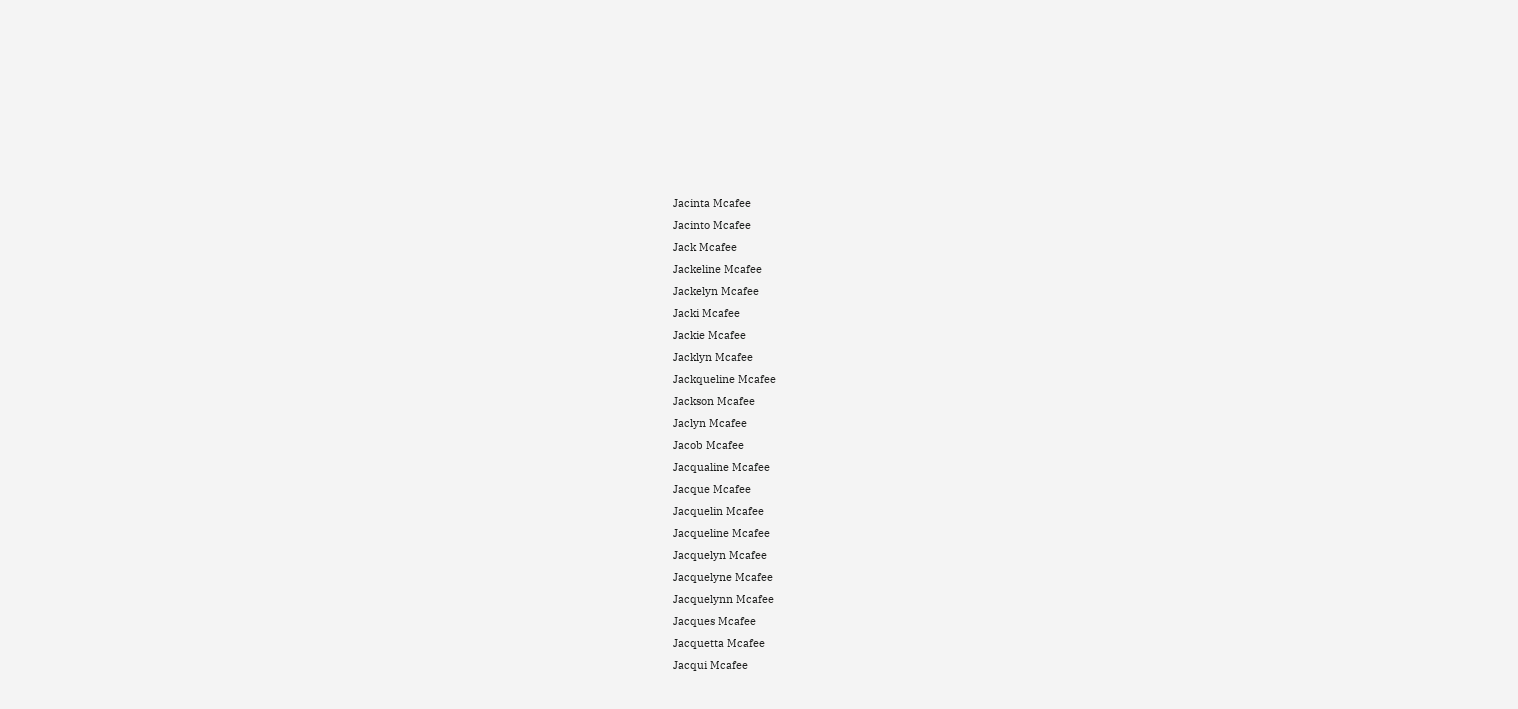Jacinta Mcafee
Jacinto Mcafee
Jack Mcafee
Jackeline Mcafee
Jackelyn Mcafee
Jacki Mcafee
Jackie Mcafee
Jacklyn Mcafee
Jackqueline Mcafee
Jackson Mcafee
Jaclyn Mcafee
Jacob Mcafee
Jacqualine Mcafee
Jacque Mcafee
Jacquelin Mcafee
Jacqueline Mcafee
Jacquelyn Mcafee
Jacquelyne Mcafee
Jacquelynn Mcafee
Jacques Mcafee
Jacquetta Mcafee
Jacqui Mcafee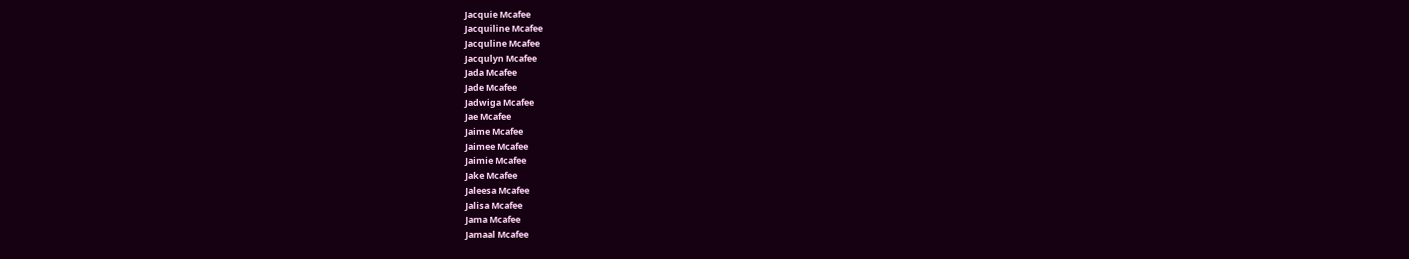Jacquie Mcafee
Jacquiline Mcafee
Jacquline Mcafee
Jacqulyn Mcafee
Jada Mcafee
Jade Mcafee
Jadwiga Mcafee
Jae Mcafee
Jaime Mcafee
Jaimee Mcafee
Jaimie Mcafee
Jake Mcafee
Jaleesa Mcafee
Jalisa Mcafee
Jama Mcafee
Jamaal Mcafee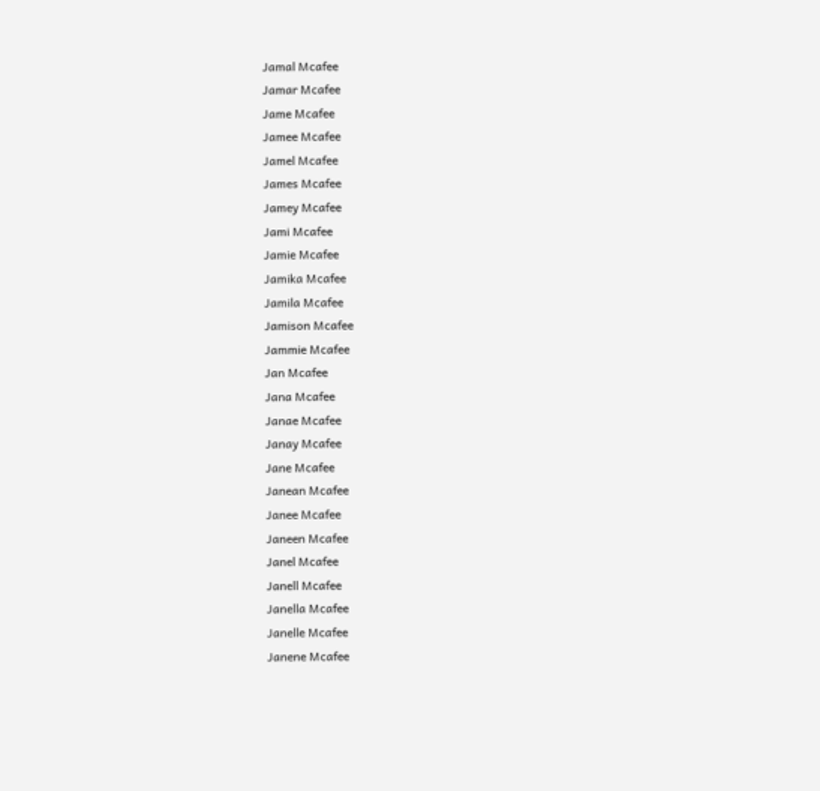Jamal Mcafee
Jamar Mcafee
Jame Mcafee
Jamee Mcafee
Jamel Mcafee
James Mcafee
Jamey Mcafee
Jami Mcafee
Jamie Mcafee
Jamika Mcafee
Jamila Mcafee
Jamison Mcafee
Jammie Mcafee
Jan Mcafee
Jana Mcafee
Janae Mcafee
Janay Mcafee
Jane Mcafee
Janean Mcafee
Janee Mcafee
Janeen Mcafee
Janel Mcafee
Janell Mcafee
Janella Mcafee
Janelle Mcafee
Janene Mcafee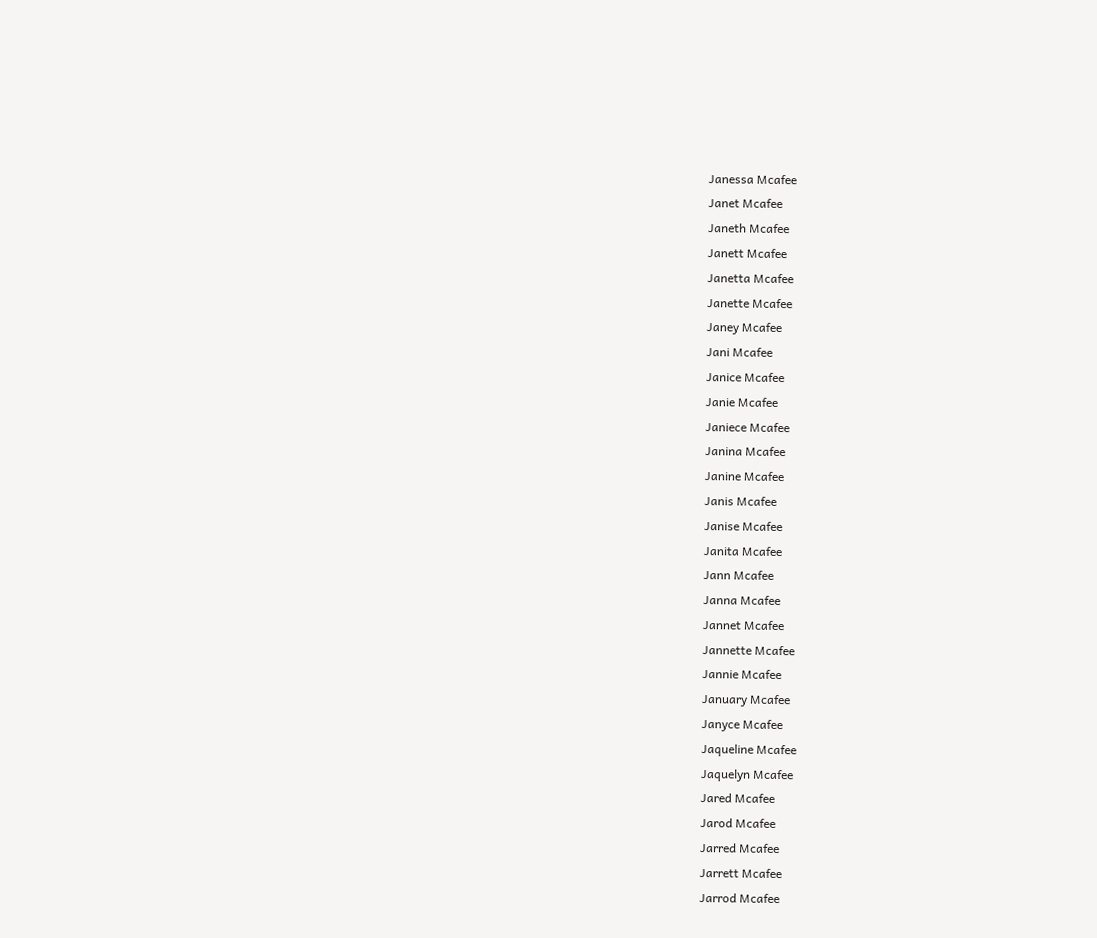Janessa Mcafee
Janet Mcafee
Janeth Mcafee
Janett Mcafee
Janetta Mcafee
Janette Mcafee
Janey Mcafee
Jani Mcafee
Janice Mcafee
Janie Mcafee
Janiece Mcafee
Janina Mcafee
Janine Mcafee
Janis Mcafee
Janise Mcafee
Janita Mcafee
Jann Mcafee
Janna Mcafee
Jannet Mcafee
Jannette Mcafee
Jannie Mcafee
January Mcafee
Janyce Mcafee
Jaqueline Mcafee
Jaquelyn Mcafee
Jared Mcafee
Jarod Mcafee
Jarred Mcafee
Jarrett Mcafee
Jarrod Mcafee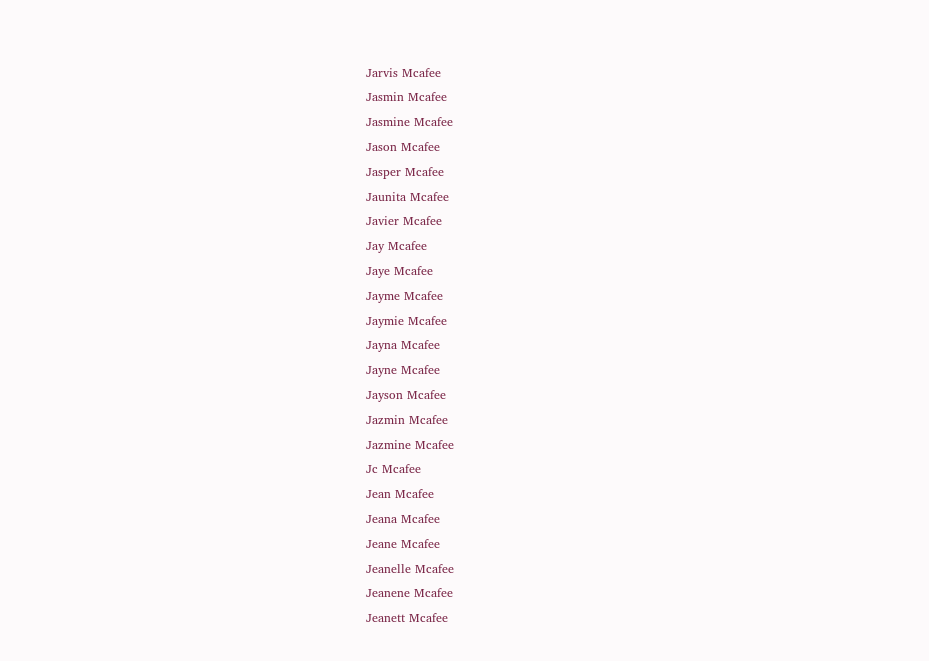Jarvis Mcafee
Jasmin Mcafee
Jasmine Mcafee
Jason Mcafee
Jasper Mcafee
Jaunita Mcafee
Javier Mcafee
Jay Mcafee
Jaye Mcafee
Jayme Mcafee
Jaymie Mcafee
Jayna Mcafee
Jayne Mcafee
Jayson Mcafee
Jazmin Mcafee
Jazmine Mcafee
Jc Mcafee
Jean Mcafee
Jeana Mcafee
Jeane Mcafee
Jeanelle Mcafee
Jeanene Mcafee
Jeanett Mcafee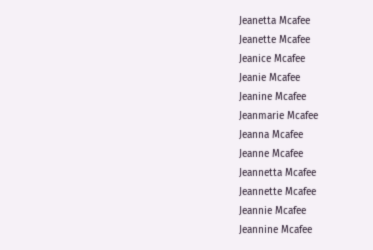Jeanetta Mcafee
Jeanette Mcafee
Jeanice Mcafee
Jeanie Mcafee
Jeanine Mcafee
Jeanmarie Mcafee
Jeanna Mcafee
Jeanne Mcafee
Jeannetta Mcafee
Jeannette Mcafee
Jeannie Mcafee
Jeannine Mcafee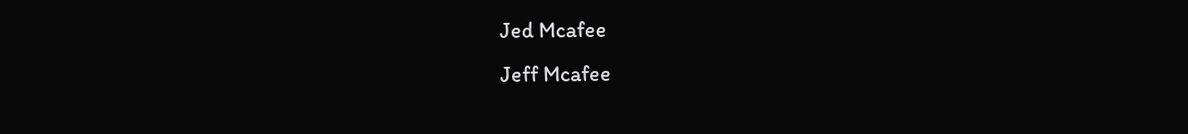Jed Mcafee
Jeff Mcafee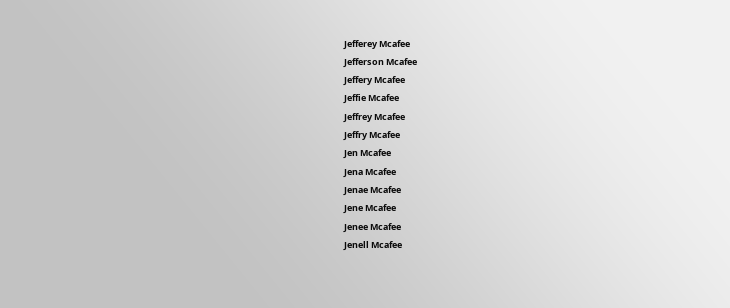Jefferey Mcafee
Jefferson Mcafee
Jeffery Mcafee
Jeffie Mcafee
Jeffrey Mcafee
Jeffry Mcafee
Jen Mcafee
Jena Mcafee
Jenae Mcafee
Jene Mcafee
Jenee Mcafee
Jenell Mcafee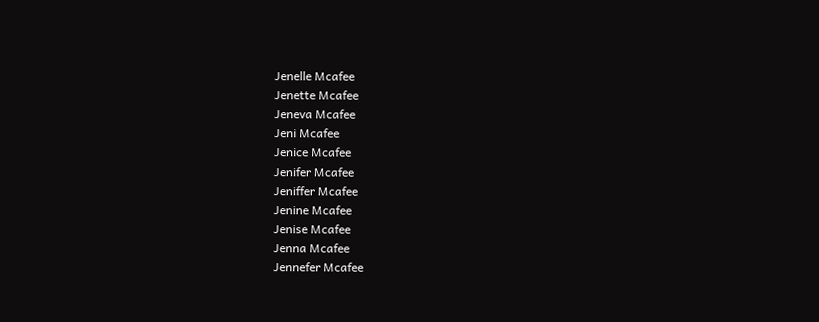Jenelle Mcafee
Jenette Mcafee
Jeneva Mcafee
Jeni Mcafee
Jenice Mcafee
Jenifer Mcafee
Jeniffer Mcafee
Jenine Mcafee
Jenise Mcafee
Jenna Mcafee
Jennefer Mcafee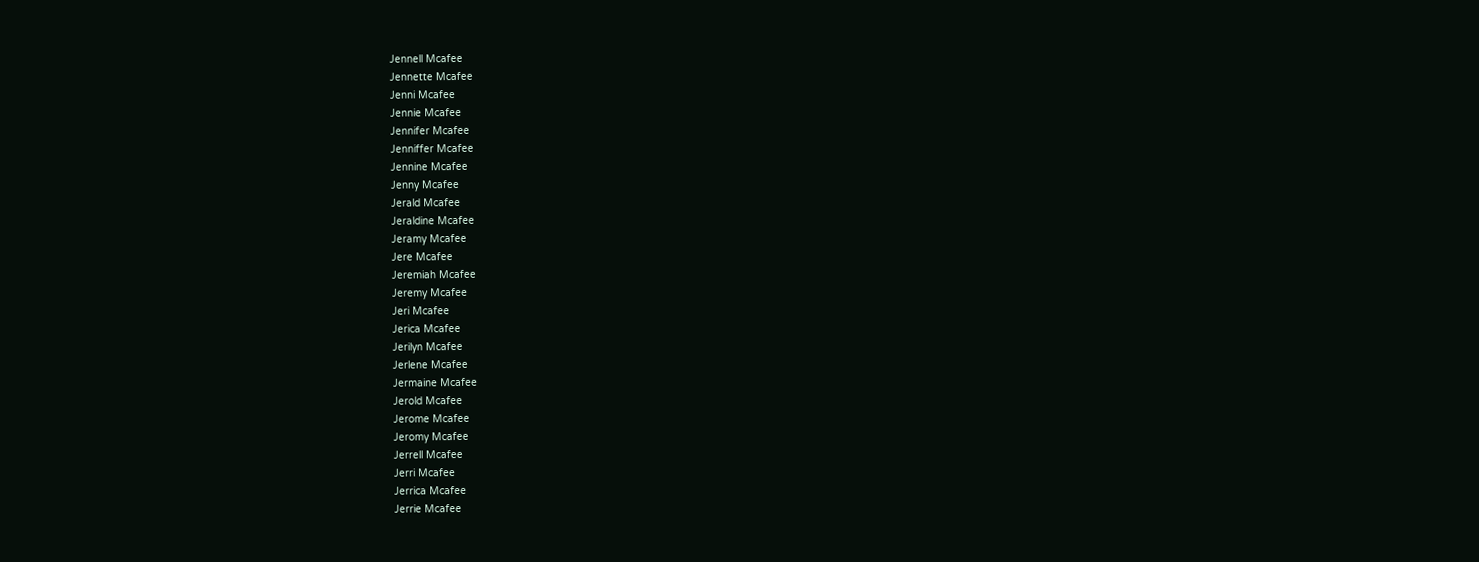Jennell Mcafee
Jennette Mcafee
Jenni Mcafee
Jennie Mcafee
Jennifer Mcafee
Jenniffer Mcafee
Jennine Mcafee
Jenny Mcafee
Jerald Mcafee
Jeraldine Mcafee
Jeramy Mcafee
Jere Mcafee
Jeremiah Mcafee
Jeremy Mcafee
Jeri Mcafee
Jerica Mcafee
Jerilyn Mcafee
Jerlene Mcafee
Jermaine Mcafee
Jerold Mcafee
Jerome Mcafee
Jeromy Mcafee
Jerrell Mcafee
Jerri Mcafee
Jerrica Mcafee
Jerrie Mcafee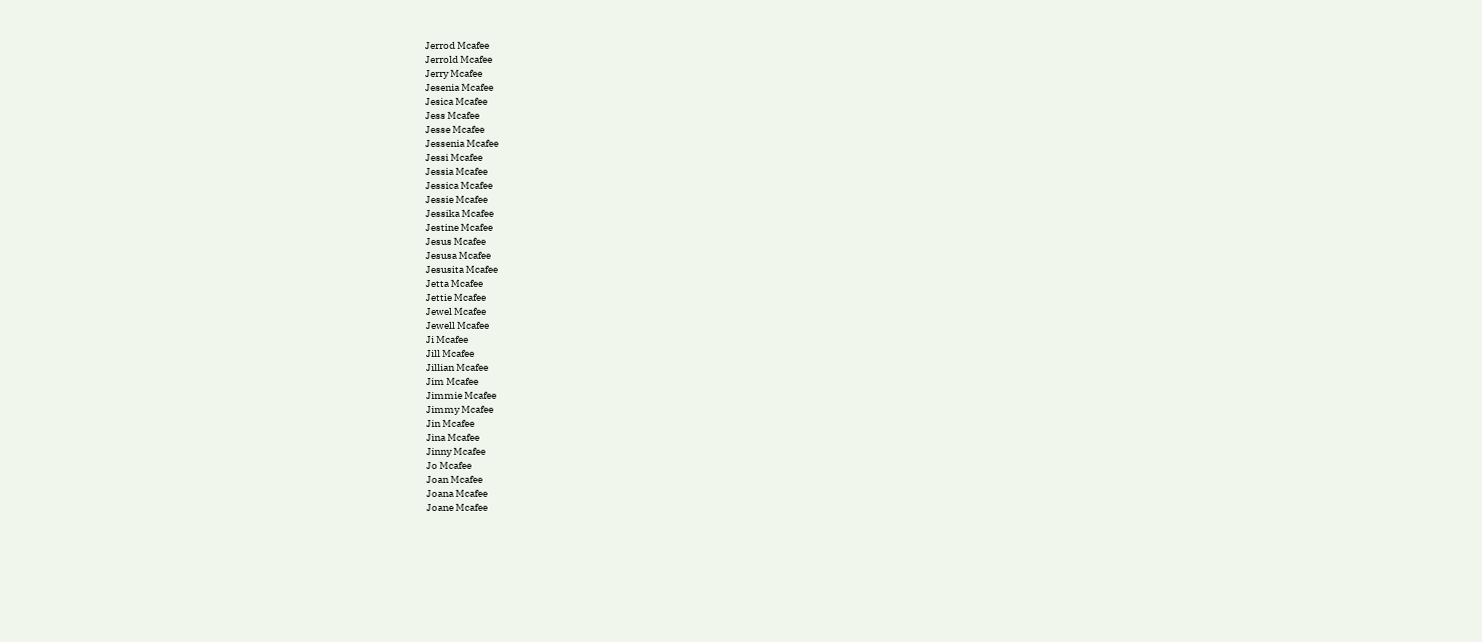Jerrod Mcafee
Jerrold Mcafee
Jerry Mcafee
Jesenia Mcafee
Jesica Mcafee
Jess Mcafee
Jesse Mcafee
Jessenia Mcafee
Jessi Mcafee
Jessia Mcafee
Jessica Mcafee
Jessie Mcafee
Jessika Mcafee
Jestine Mcafee
Jesus Mcafee
Jesusa Mcafee
Jesusita Mcafee
Jetta Mcafee
Jettie Mcafee
Jewel Mcafee
Jewell Mcafee
Ji Mcafee
Jill Mcafee
Jillian Mcafee
Jim Mcafee
Jimmie Mcafee
Jimmy Mcafee
Jin Mcafee
Jina Mcafee
Jinny Mcafee
Jo Mcafee
Joan Mcafee
Joana Mcafee
Joane Mcafee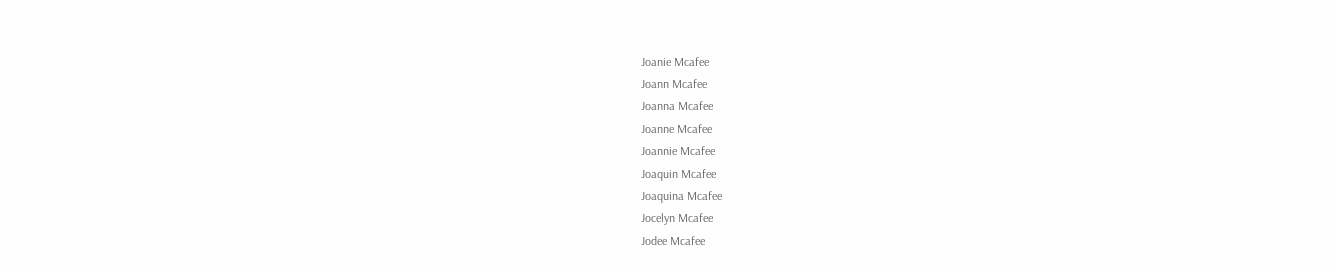Joanie Mcafee
Joann Mcafee
Joanna Mcafee
Joanne Mcafee
Joannie Mcafee
Joaquin Mcafee
Joaquina Mcafee
Jocelyn Mcafee
Jodee Mcafee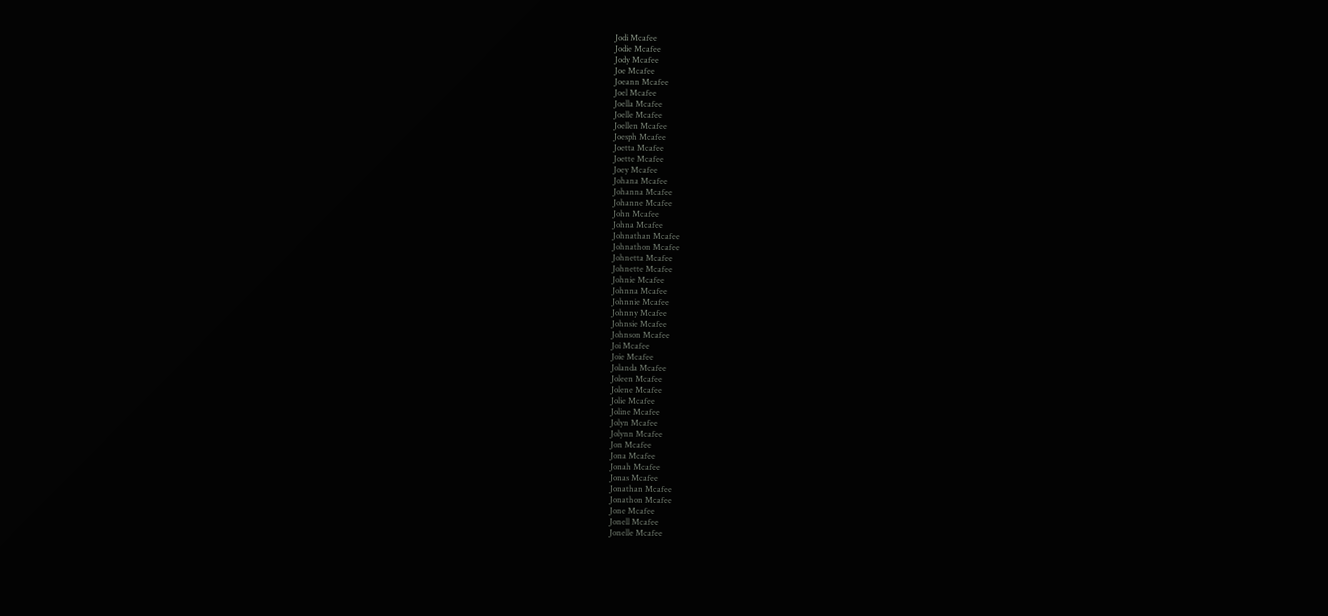Jodi Mcafee
Jodie Mcafee
Jody Mcafee
Joe Mcafee
Joeann Mcafee
Joel Mcafee
Joella Mcafee
Joelle Mcafee
Joellen Mcafee
Joesph Mcafee
Joetta Mcafee
Joette Mcafee
Joey Mcafee
Johana Mcafee
Johanna Mcafee
Johanne Mcafee
John Mcafee
Johna Mcafee
Johnathan Mcafee
Johnathon Mcafee
Johnetta Mcafee
Johnette Mcafee
Johnie Mcafee
Johnna Mcafee
Johnnie Mcafee
Johnny Mcafee
Johnsie Mcafee
Johnson Mcafee
Joi Mcafee
Joie Mcafee
Jolanda Mcafee
Joleen Mcafee
Jolene Mcafee
Jolie Mcafee
Joline Mcafee
Jolyn Mcafee
Jolynn Mcafee
Jon Mcafee
Jona Mcafee
Jonah Mcafee
Jonas Mcafee
Jonathan Mcafee
Jonathon Mcafee
Jone Mcafee
Jonell Mcafee
Jonelle Mcafee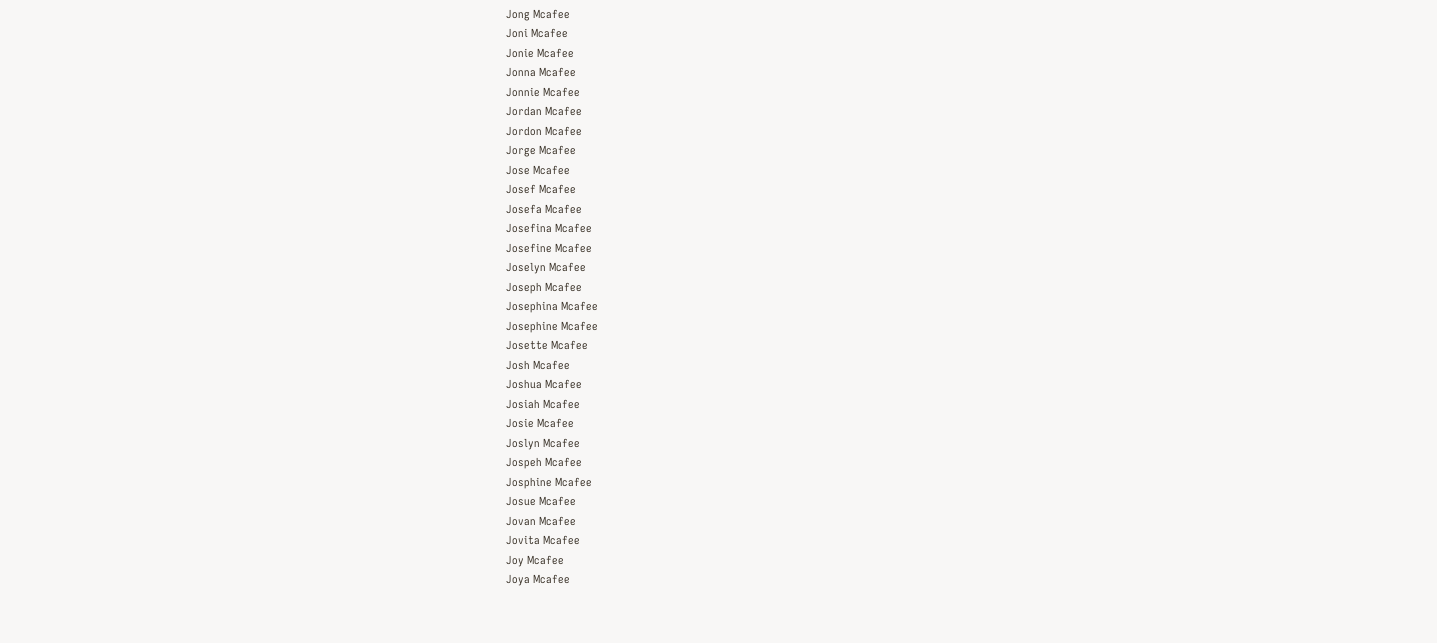Jong Mcafee
Joni Mcafee
Jonie Mcafee
Jonna Mcafee
Jonnie Mcafee
Jordan Mcafee
Jordon Mcafee
Jorge Mcafee
Jose Mcafee
Josef Mcafee
Josefa Mcafee
Josefina Mcafee
Josefine Mcafee
Joselyn Mcafee
Joseph Mcafee
Josephina Mcafee
Josephine Mcafee
Josette Mcafee
Josh Mcafee
Joshua Mcafee
Josiah Mcafee
Josie Mcafee
Joslyn Mcafee
Jospeh Mcafee
Josphine Mcafee
Josue Mcafee
Jovan Mcafee
Jovita Mcafee
Joy Mcafee
Joya Mcafee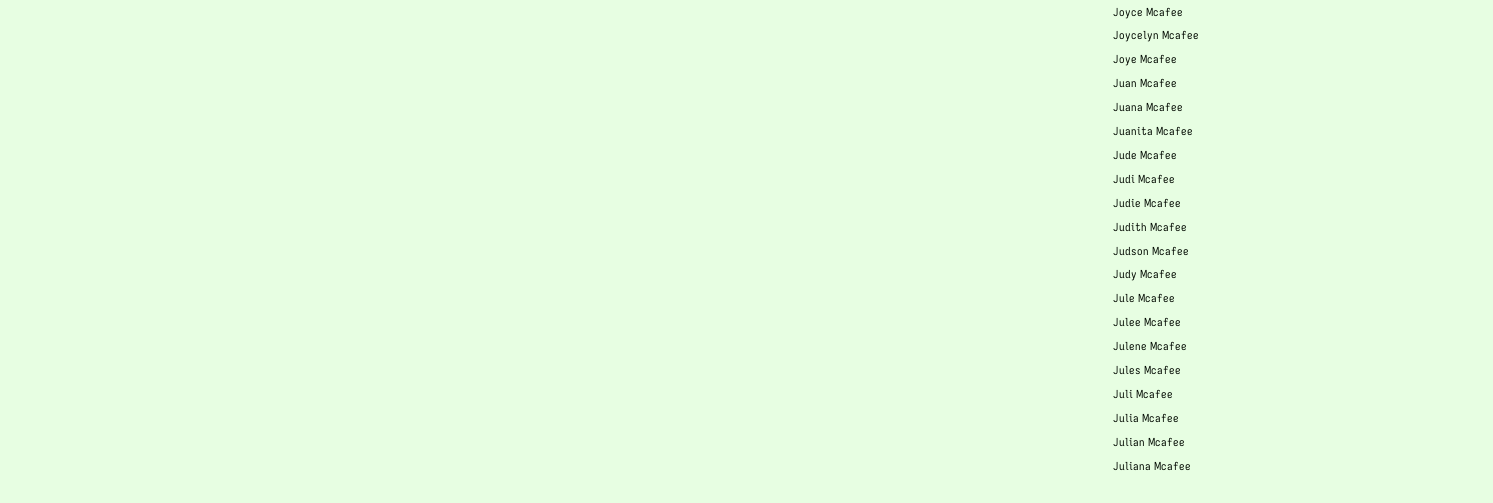Joyce Mcafee
Joycelyn Mcafee
Joye Mcafee
Juan Mcafee
Juana Mcafee
Juanita Mcafee
Jude Mcafee
Judi Mcafee
Judie Mcafee
Judith Mcafee
Judson Mcafee
Judy Mcafee
Jule Mcafee
Julee Mcafee
Julene Mcafee
Jules Mcafee
Juli Mcafee
Julia Mcafee
Julian Mcafee
Juliana Mcafee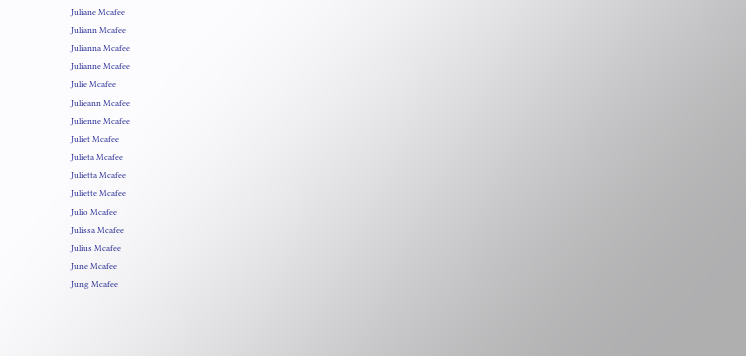Juliane Mcafee
Juliann Mcafee
Julianna Mcafee
Julianne Mcafee
Julie Mcafee
Julieann Mcafee
Julienne Mcafee
Juliet Mcafee
Julieta Mcafee
Julietta Mcafee
Juliette Mcafee
Julio Mcafee
Julissa Mcafee
Julius Mcafee
June Mcafee
Jung Mcafee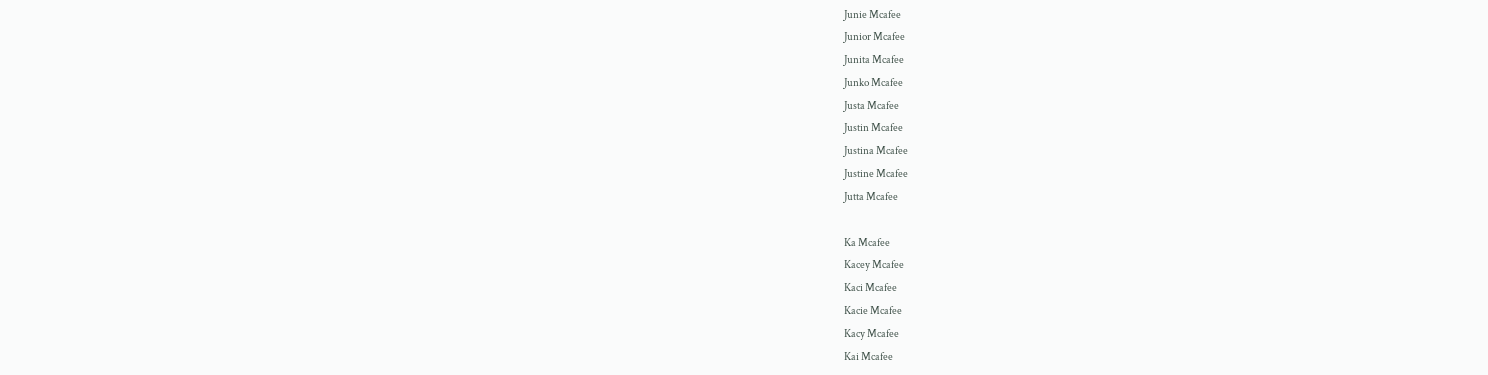Junie Mcafee
Junior Mcafee
Junita Mcafee
Junko Mcafee
Justa Mcafee
Justin Mcafee
Justina Mcafee
Justine Mcafee
Jutta Mcafee

Ka Mcafee
Kacey Mcafee
Kaci Mcafee
Kacie Mcafee
Kacy Mcafee
Kai Mcafee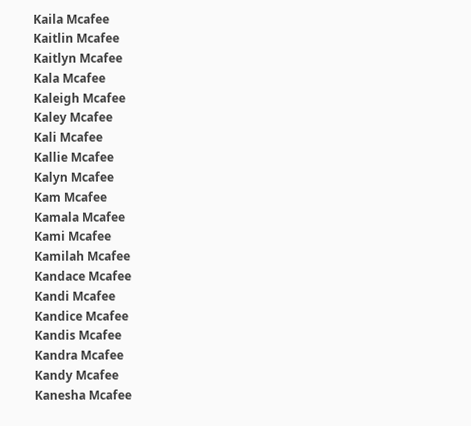Kaila Mcafee
Kaitlin Mcafee
Kaitlyn Mcafee
Kala Mcafee
Kaleigh Mcafee
Kaley Mcafee
Kali Mcafee
Kallie Mcafee
Kalyn Mcafee
Kam Mcafee
Kamala Mcafee
Kami Mcafee
Kamilah Mcafee
Kandace Mcafee
Kandi Mcafee
Kandice Mcafee
Kandis Mcafee
Kandra Mcafee
Kandy Mcafee
Kanesha Mcafee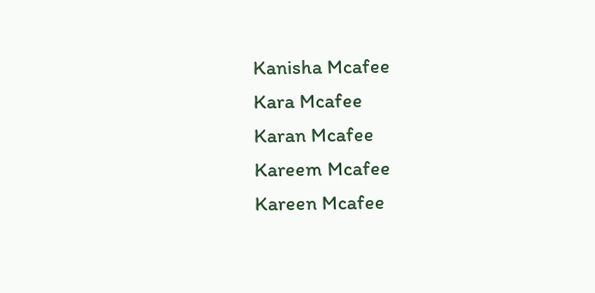Kanisha Mcafee
Kara Mcafee
Karan Mcafee
Kareem Mcafee
Kareen Mcafee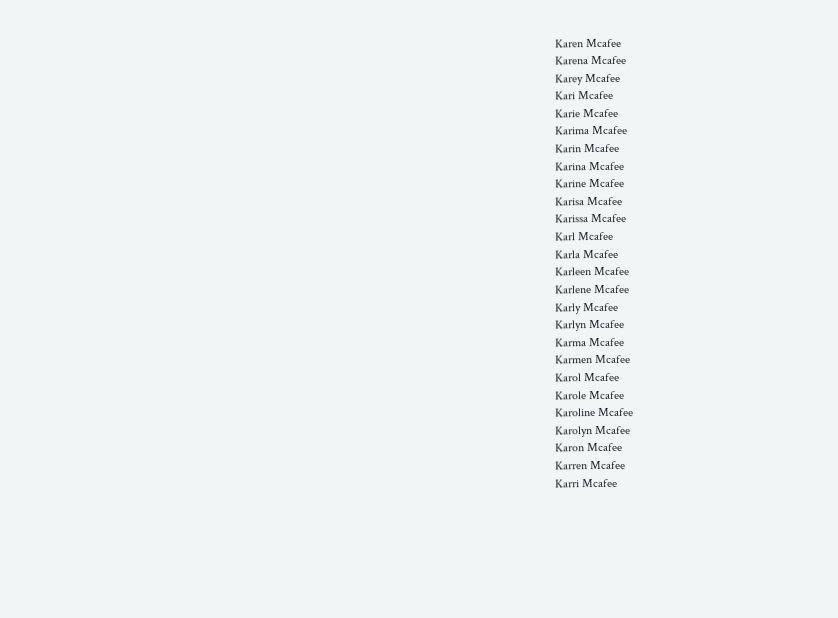Karen Mcafee
Karena Mcafee
Karey Mcafee
Kari Mcafee
Karie Mcafee
Karima Mcafee
Karin Mcafee
Karina Mcafee
Karine Mcafee
Karisa Mcafee
Karissa Mcafee
Karl Mcafee
Karla Mcafee
Karleen Mcafee
Karlene Mcafee
Karly Mcafee
Karlyn Mcafee
Karma Mcafee
Karmen Mcafee
Karol Mcafee
Karole Mcafee
Karoline Mcafee
Karolyn Mcafee
Karon Mcafee
Karren Mcafee
Karri Mcafee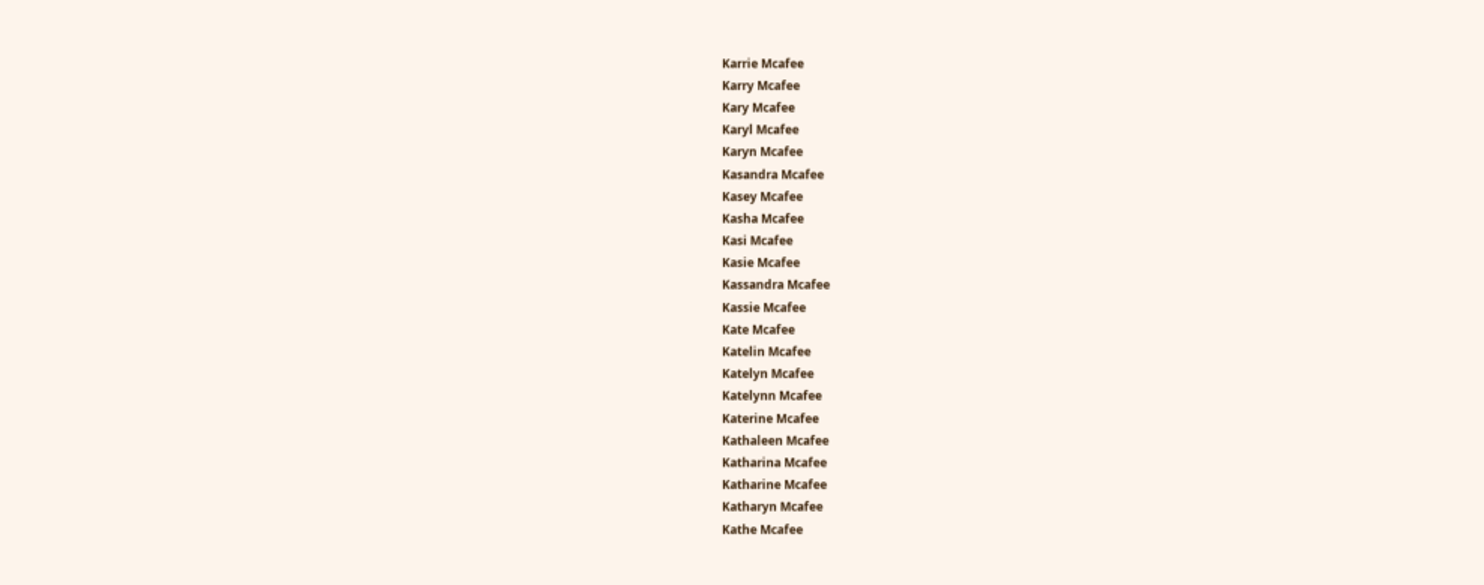Karrie Mcafee
Karry Mcafee
Kary Mcafee
Karyl Mcafee
Karyn Mcafee
Kasandra Mcafee
Kasey Mcafee
Kasha Mcafee
Kasi Mcafee
Kasie Mcafee
Kassandra Mcafee
Kassie Mcafee
Kate Mcafee
Katelin Mcafee
Katelyn Mcafee
Katelynn Mcafee
Katerine Mcafee
Kathaleen Mcafee
Katharina Mcafee
Katharine Mcafee
Katharyn Mcafee
Kathe Mcafee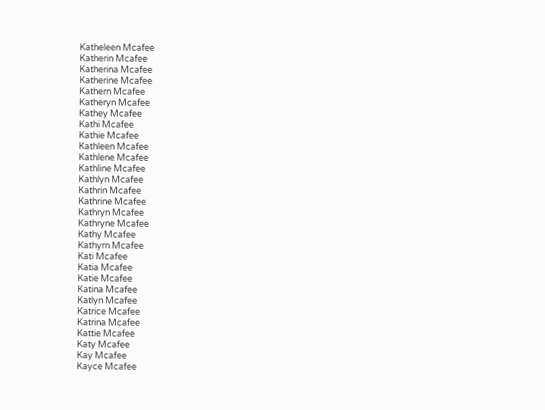Katheleen Mcafee
Katherin Mcafee
Katherina Mcafee
Katherine Mcafee
Kathern Mcafee
Katheryn Mcafee
Kathey Mcafee
Kathi Mcafee
Kathie Mcafee
Kathleen Mcafee
Kathlene Mcafee
Kathline Mcafee
Kathlyn Mcafee
Kathrin Mcafee
Kathrine Mcafee
Kathryn Mcafee
Kathryne Mcafee
Kathy Mcafee
Kathyrn Mcafee
Kati Mcafee
Katia Mcafee
Katie Mcafee
Katina Mcafee
Katlyn Mcafee
Katrice Mcafee
Katrina Mcafee
Kattie Mcafee
Katy Mcafee
Kay Mcafee
Kayce Mcafee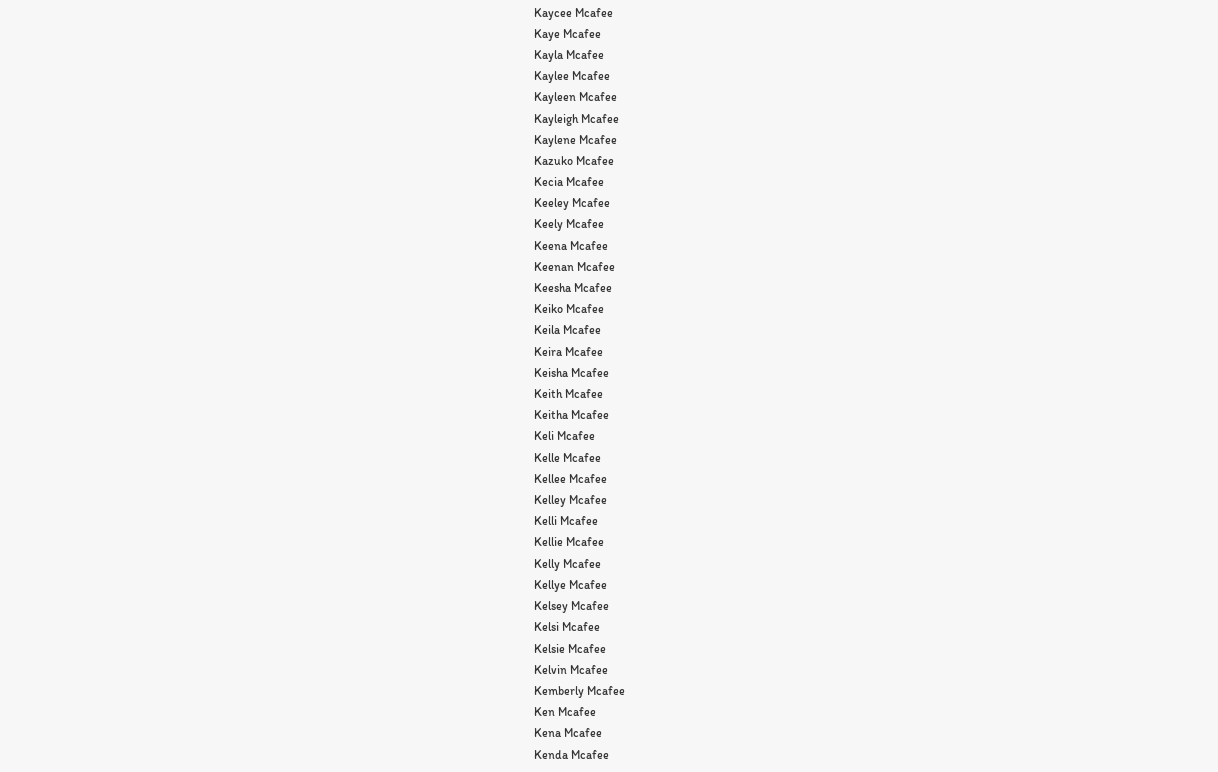Kaycee Mcafee
Kaye Mcafee
Kayla Mcafee
Kaylee Mcafee
Kayleen Mcafee
Kayleigh Mcafee
Kaylene Mcafee
Kazuko Mcafee
Kecia Mcafee
Keeley Mcafee
Keely Mcafee
Keena Mcafee
Keenan Mcafee
Keesha Mcafee
Keiko Mcafee
Keila Mcafee
Keira Mcafee
Keisha Mcafee
Keith Mcafee
Keitha Mcafee
Keli Mcafee
Kelle Mcafee
Kellee Mcafee
Kelley Mcafee
Kelli Mcafee
Kellie Mcafee
Kelly Mcafee
Kellye Mcafee
Kelsey Mcafee
Kelsi Mcafee
Kelsie Mcafee
Kelvin Mcafee
Kemberly Mcafee
Ken Mcafee
Kena Mcafee
Kenda Mcafee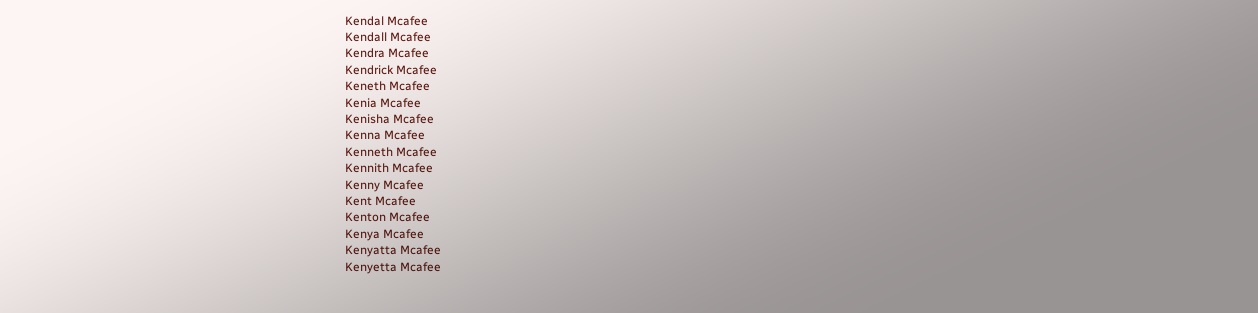Kendal Mcafee
Kendall Mcafee
Kendra Mcafee
Kendrick Mcafee
Keneth Mcafee
Kenia Mcafee
Kenisha Mcafee
Kenna Mcafee
Kenneth Mcafee
Kennith Mcafee
Kenny Mcafee
Kent Mcafee
Kenton Mcafee
Kenya Mcafee
Kenyatta Mcafee
Kenyetta Mcafee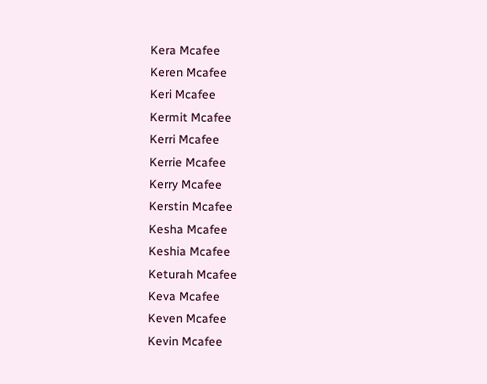Kera Mcafee
Keren Mcafee
Keri Mcafee
Kermit Mcafee
Kerri Mcafee
Kerrie Mcafee
Kerry Mcafee
Kerstin Mcafee
Kesha Mcafee
Keshia Mcafee
Keturah Mcafee
Keva Mcafee
Keven Mcafee
Kevin Mcafee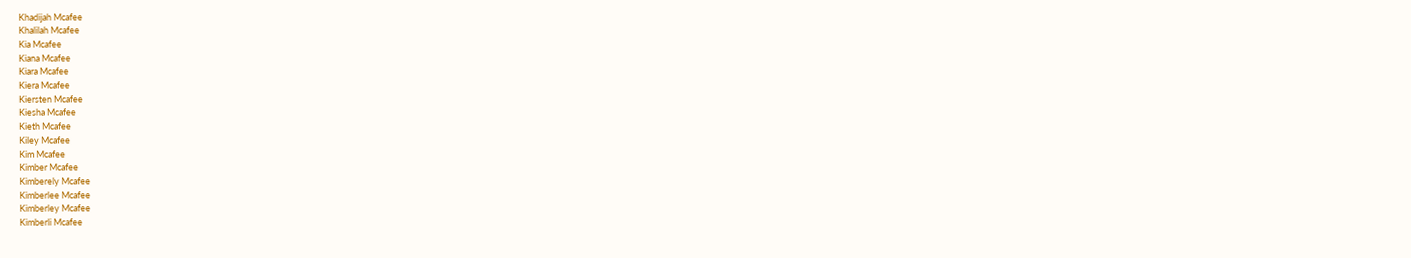Khadijah Mcafee
Khalilah Mcafee
Kia Mcafee
Kiana Mcafee
Kiara Mcafee
Kiera Mcafee
Kiersten Mcafee
Kiesha Mcafee
Kieth Mcafee
Kiley Mcafee
Kim Mcafee
Kimber Mcafee
Kimberely Mcafee
Kimberlee Mcafee
Kimberley Mcafee
Kimberli Mcafee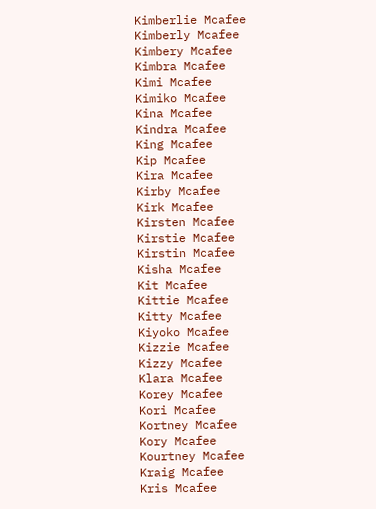Kimberlie Mcafee
Kimberly Mcafee
Kimbery Mcafee
Kimbra Mcafee
Kimi Mcafee
Kimiko Mcafee
Kina Mcafee
Kindra Mcafee
King Mcafee
Kip Mcafee
Kira Mcafee
Kirby Mcafee
Kirk Mcafee
Kirsten Mcafee
Kirstie Mcafee
Kirstin Mcafee
Kisha Mcafee
Kit Mcafee
Kittie Mcafee
Kitty Mcafee
Kiyoko Mcafee
Kizzie Mcafee
Kizzy Mcafee
Klara Mcafee
Korey Mcafee
Kori Mcafee
Kortney Mcafee
Kory Mcafee
Kourtney Mcafee
Kraig Mcafee
Kris Mcafee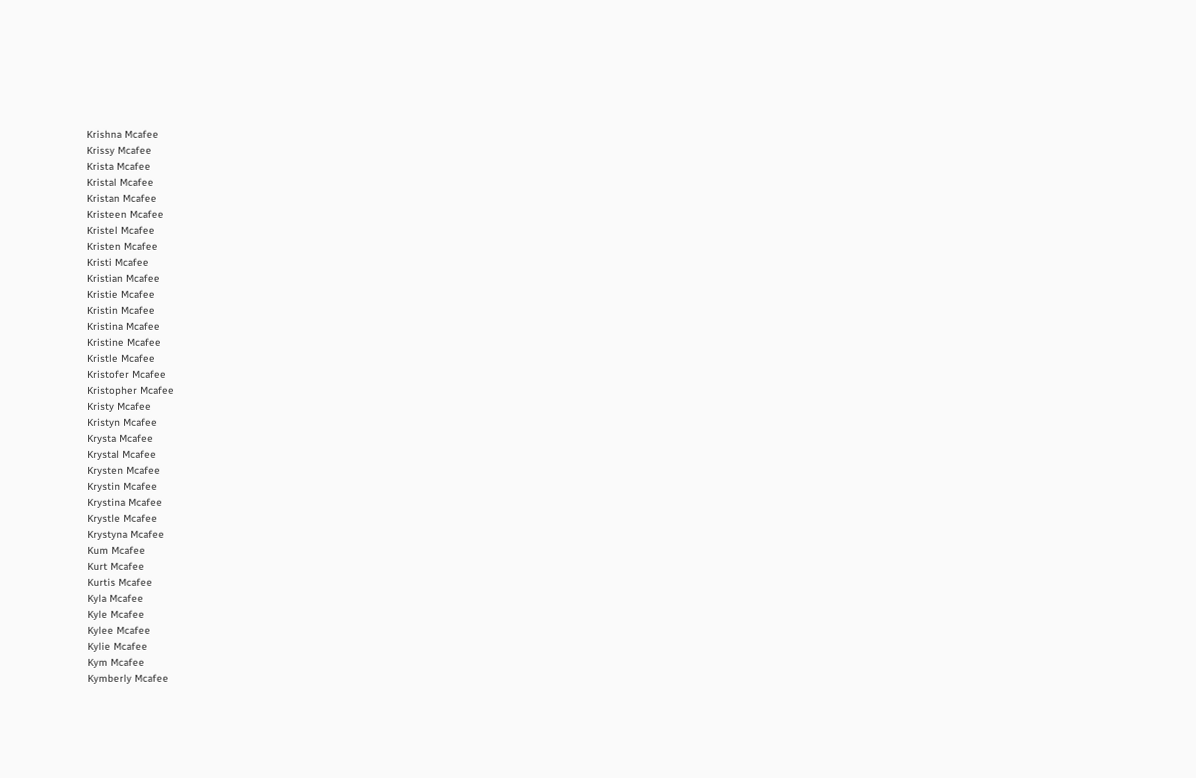Krishna Mcafee
Krissy Mcafee
Krista Mcafee
Kristal Mcafee
Kristan Mcafee
Kristeen Mcafee
Kristel Mcafee
Kristen Mcafee
Kristi Mcafee
Kristian Mcafee
Kristie Mcafee
Kristin Mcafee
Kristina Mcafee
Kristine Mcafee
Kristle Mcafee
Kristofer Mcafee
Kristopher Mcafee
Kristy Mcafee
Kristyn Mcafee
Krysta Mcafee
Krystal Mcafee
Krysten Mcafee
Krystin Mcafee
Krystina Mcafee
Krystle Mcafee
Krystyna Mcafee
Kum Mcafee
Kurt Mcafee
Kurtis Mcafee
Kyla Mcafee
Kyle Mcafee
Kylee Mcafee
Kylie Mcafee
Kym Mcafee
Kymberly Mcafee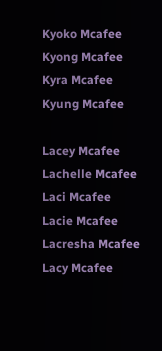Kyoko Mcafee
Kyong Mcafee
Kyra Mcafee
Kyung Mcafee

Lacey Mcafee
Lachelle Mcafee
Laci Mcafee
Lacie Mcafee
Lacresha Mcafee
Lacy Mcafee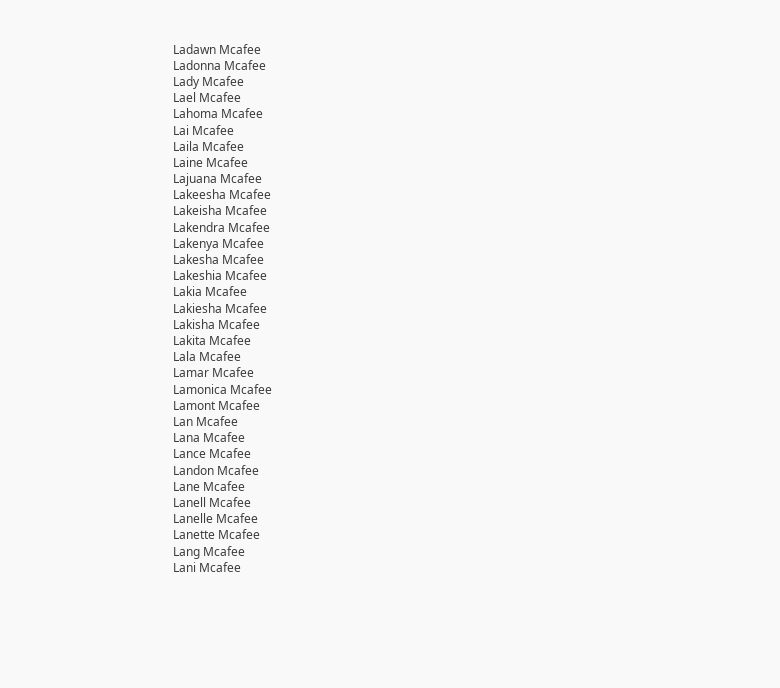Ladawn Mcafee
Ladonna Mcafee
Lady Mcafee
Lael Mcafee
Lahoma Mcafee
Lai Mcafee
Laila Mcafee
Laine Mcafee
Lajuana Mcafee
Lakeesha Mcafee
Lakeisha Mcafee
Lakendra Mcafee
Lakenya Mcafee
Lakesha Mcafee
Lakeshia Mcafee
Lakia Mcafee
Lakiesha Mcafee
Lakisha Mcafee
Lakita Mcafee
Lala Mcafee
Lamar Mcafee
Lamonica Mcafee
Lamont Mcafee
Lan Mcafee
Lana Mcafee
Lance Mcafee
Landon Mcafee
Lane Mcafee
Lanell Mcafee
Lanelle Mcafee
Lanette Mcafee
Lang Mcafee
Lani Mcafee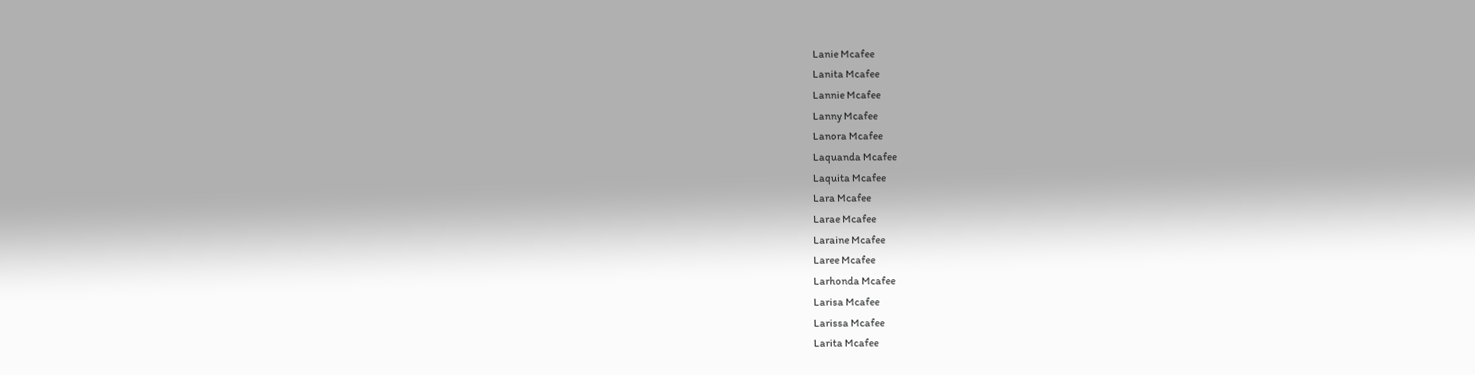Lanie Mcafee
Lanita Mcafee
Lannie Mcafee
Lanny Mcafee
Lanora Mcafee
Laquanda Mcafee
Laquita Mcafee
Lara Mcafee
Larae Mcafee
Laraine Mcafee
Laree Mcafee
Larhonda Mcafee
Larisa Mcafee
Larissa Mcafee
Larita Mcafee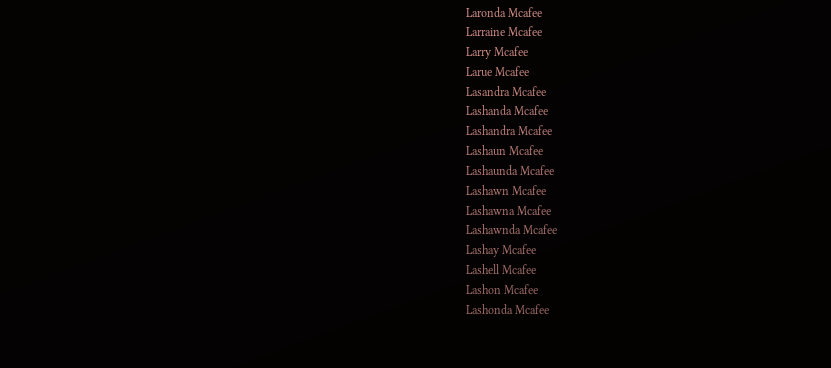Laronda Mcafee
Larraine Mcafee
Larry Mcafee
Larue Mcafee
Lasandra Mcafee
Lashanda Mcafee
Lashandra Mcafee
Lashaun Mcafee
Lashaunda Mcafee
Lashawn Mcafee
Lashawna Mcafee
Lashawnda Mcafee
Lashay Mcafee
Lashell Mcafee
Lashon Mcafee
Lashonda Mcafee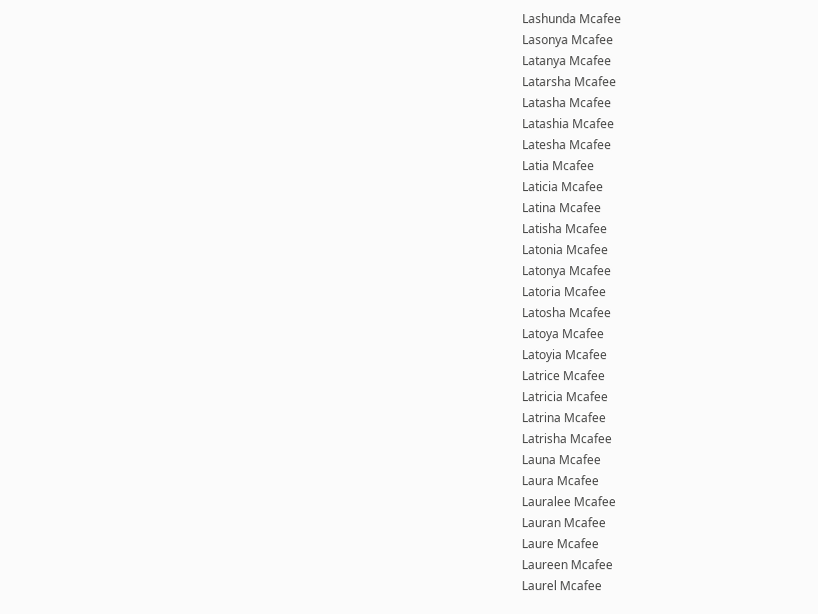Lashunda Mcafee
Lasonya Mcafee
Latanya Mcafee
Latarsha Mcafee
Latasha Mcafee
Latashia Mcafee
Latesha Mcafee
Latia Mcafee
Laticia Mcafee
Latina Mcafee
Latisha Mcafee
Latonia Mcafee
Latonya Mcafee
Latoria Mcafee
Latosha Mcafee
Latoya Mcafee
Latoyia Mcafee
Latrice Mcafee
Latricia Mcafee
Latrina Mcafee
Latrisha Mcafee
Launa Mcafee
Laura Mcafee
Lauralee Mcafee
Lauran Mcafee
Laure Mcafee
Laureen Mcafee
Laurel Mcafee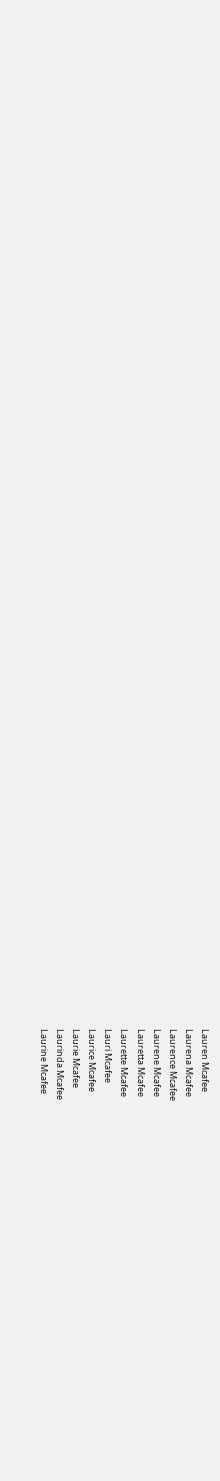Lauren Mcafee
Laurena Mcafee
Laurence Mcafee
Laurene Mcafee
Lauretta Mcafee
Laurette Mcafee
Lauri Mcafee
Laurice Mcafee
Laurie Mcafee
Laurinda Mcafee
Laurine Mcafee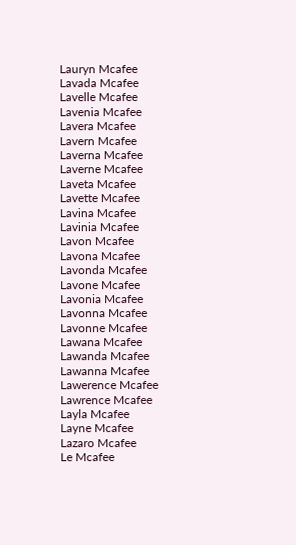Lauryn Mcafee
Lavada Mcafee
Lavelle Mcafee
Lavenia Mcafee
Lavera Mcafee
Lavern Mcafee
Laverna Mcafee
Laverne Mcafee
Laveta Mcafee
Lavette Mcafee
Lavina Mcafee
Lavinia Mcafee
Lavon Mcafee
Lavona Mcafee
Lavonda Mcafee
Lavone Mcafee
Lavonia Mcafee
Lavonna Mcafee
Lavonne Mcafee
Lawana Mcafee
Lawanda Mcafee
Lawanna Mcafee
Lawerence Mcafee
Lawrence Mcafee
Layla Mcafee
Layne Mcafee
Lazaro Mcafee
Le Mcafee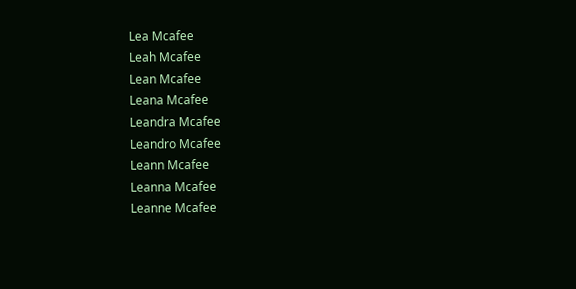Lea Mcafee
Leah Mcafee
Lean Mcafee
Leana Mcafee
Leandra Mcafee
Leandro Mcafee
Leann Mcafee
Leanna Mcafee
Leanne Mcafee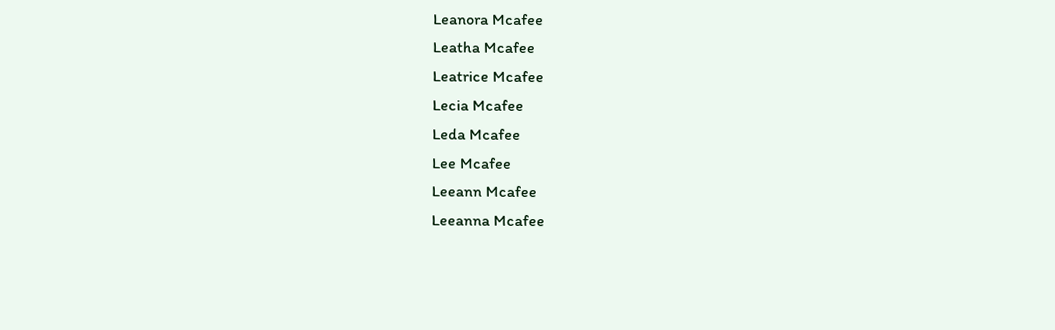Leanora Mcafee
Leatha Mcafee
Leatrice Mcafee
Lecia Mcafee
Leda Mcafee
Lee Mcafee
Leeann Mcafee
Leeanna Mcafee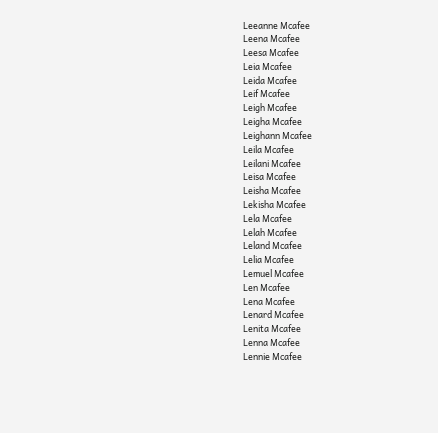Leeanne Mcafee
Leena Mcafee
Leesa Mcafee
Leia Mcafee
Leida Mcafee
Leif Mcafee
Leigh Mcafee
Leigha Mcafee
Leighann Mcafee
Leila Mcafee
Leilani Mcafee
Leisa Mcafee
Leisha Mcafee
Lekisha Mcafee
Lela Mcafee
Lelah Mcafee
Leland Mcafee
Lelia Mcafee
Lemuel Mcafee
Len Mcafee
Lena Mcafee
Lenard Mcafee
Lenita Mcafee
Lenna Mcafee
Lennie Mcafee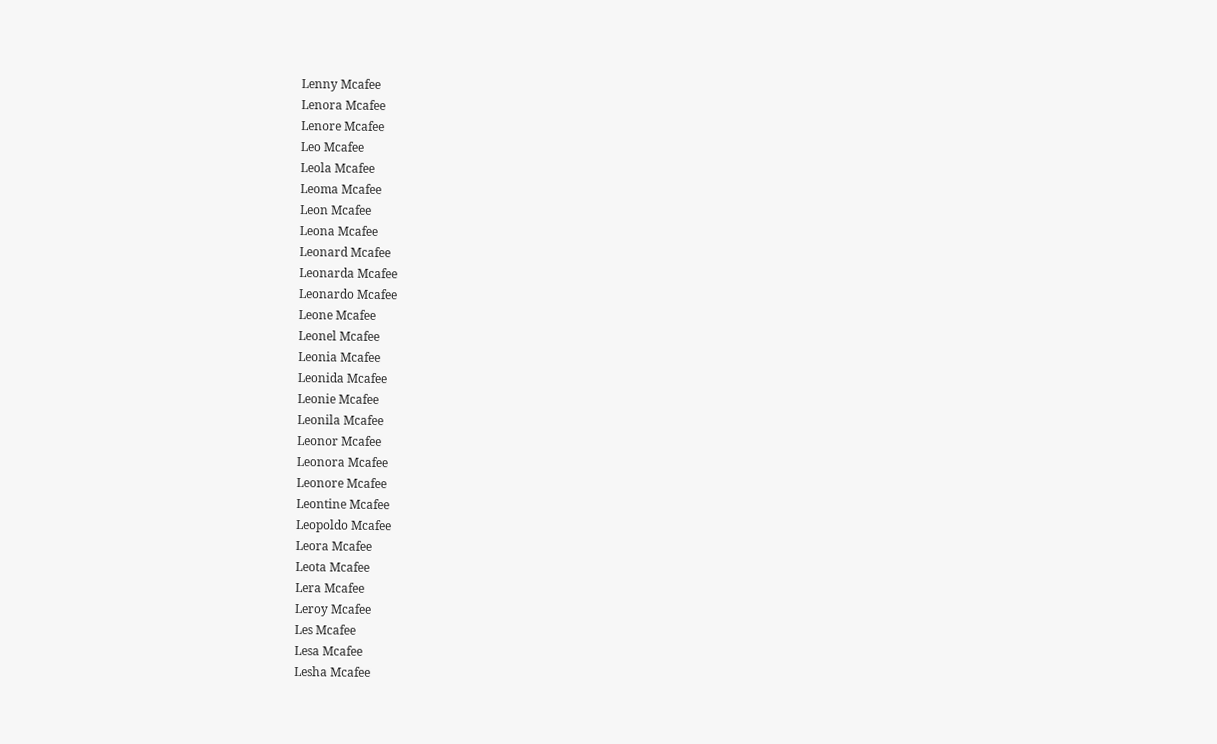Lenny Mcafee
Lenora Mcafee
Lenore Mcafee
Leo Mcafee
Leola Mcafee
Leoma Mcafee
Leon Mcafee
Leona Mcafee
Leonard Mcafee
Leonarda Mcafee
Leonardo Mcafee
Leone Mcafee
Leonel Mcafee
Leonia Mcafee
Leonida Mcafee
Leonie Mcafee
Leonila Mcafee
Leonor Mcafee
Leonora Mcafee
Leonore Mcafee
Leontine Mcafee
Leopoldo Mcafee
Leora Mcafee
Leota Mcafee
Lera Mcafee
Leroy Mcafee
Les Mcafee
Lesa Mcafee
Lesha Mcafee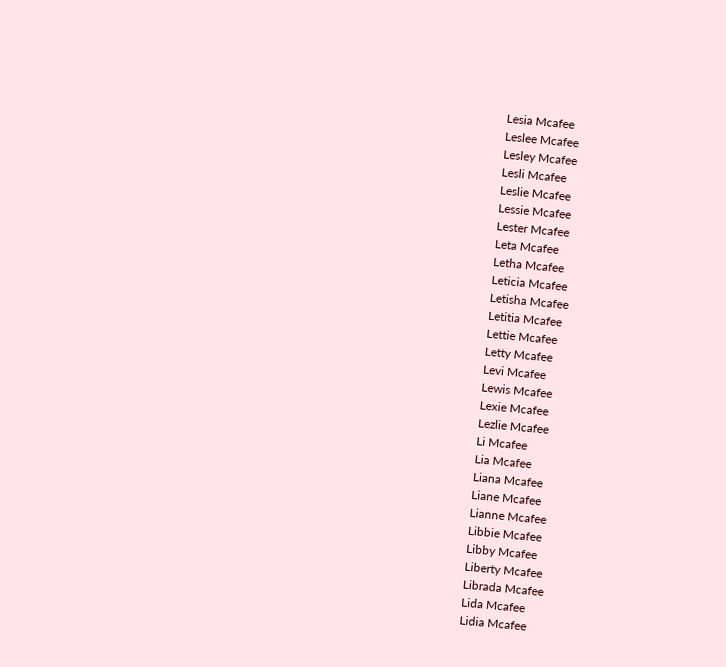Lesia Mcafee
Leslee Mcafee
Lesley Mcafee
Lesli Mcafee
Leslie Mcafee
Lessie Mcafee
Lester Mcafee
Leta Mcafee
Letha Mcafee
Leticia Mcafee
Letisha Mcafee
Letitia Mcafee
Lettie Mcafee
Letty Mcafee
Levi Mcafee
Lewis Mcafee
Lexie Mcafee
Lezlie Mcafee
Li Mcafee
Lia Mcafee
Liana Mcafee
Liane Mcafee
Lianne Mcafee
Libbie Mcafee
Libby Mcafee
Liberty Mcafee
Librada Mcafee
Lida Mcafee
Lidia Mcafee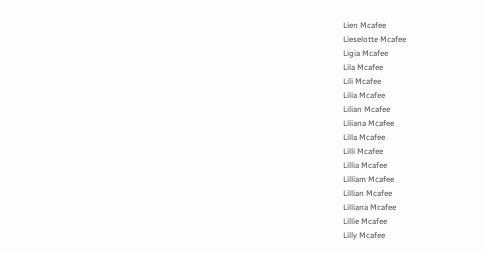Lien Mcafee
Lieselotte Mcafee
Ligia Mcafee
Lila Mcafee
Lili Mcafee
Lilia Mcafee
Lilian Mcafee
Liliana Mcafee
Lilla Mcafee
Lilli Mcafee
Lillia Mcafee
Lilliam Mcafee
Lillian Mcafee
Lilliana Mcafee
Lillie Mcafee
Lilly Mcafee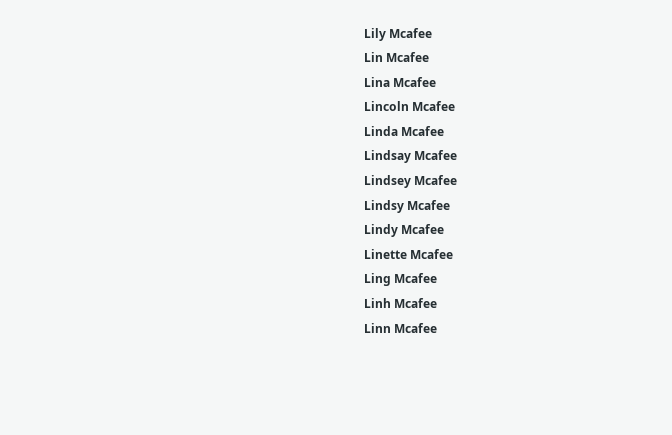Lily Mcafee
Lin Mcafee
Lina Mcafee
Lincoln Mcafee
Linda Mcafee
Lindsay Mcafee
Lindsey Mcafee
Lindsy Mcafee
Lindy Mcafee
Linette Mcafee
Ling Mcafee
Linh Mcafee
Linn Mcafee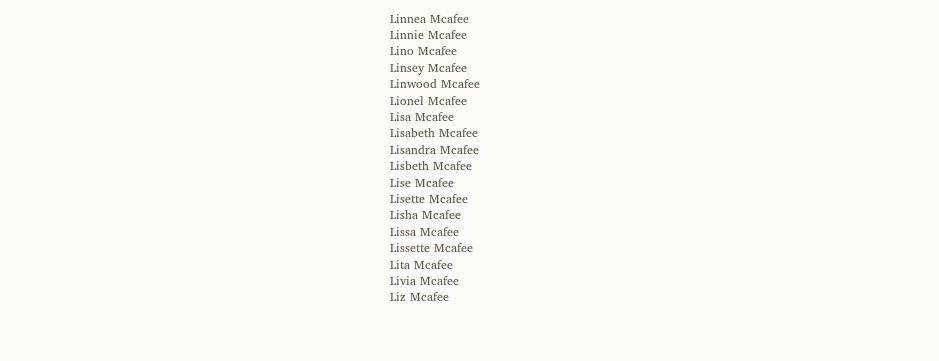Linnea Mcafee
Linnie Mcafee
Lino Mcafee
Linsey Mcafee
Linwood Mcafee
Lionel Mcafee
Lisa Mcafee
Lisabeth Mcafee
Lisandra Mcafee
Lisbeth Mcafee
Lise Mcafee
Lisette Mcafee
Lisha Mcafee
Lissa Mcafee
Lissette Mcafee
Lita Mcafee
Livia Mcafee
Liz Mcafee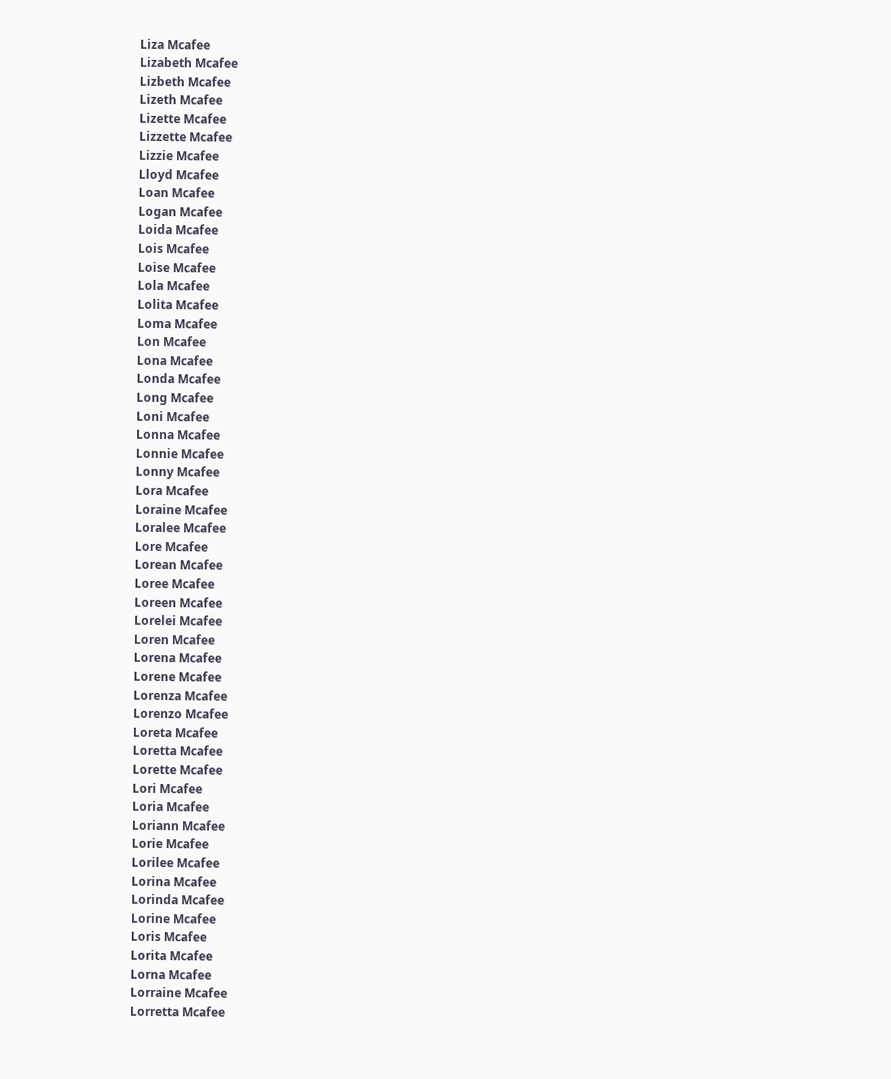Liza Mcafee
Lizabeth Mcafee
Lizbeth Mcafee
Lizeth Mcafee
Lizette Mcafee
Lizzette Mcafee
Lizzie Mcafee
Lloyd Mcafee
Loan Mcafee
Logan Mcafee
Loida Mcafee
Lois Mcafee
Loise Mcafee
Lola Mcafee
Lolita Mcafee
Loma Mcafee
Lon Mcafee
Lona Mcafee
Londa Mcafee
Long Mcafee
Loni Mcafee
Lonna Mcafee
Lonnie Mcafee
Lonny Mcafee
Lora Mcafee
Loraine Mcafee
Loralee Mcafee
Lore Mcafee
Lorean Mcafee
Loree Mcafee
Loreen Mcafee
Lorelei Mcafee
Loren Mcafee
Lorena Mcafee
Lorene Mcafee
Lorenza Mcafee
Lorenzo Mcafee
Loreta Mcafee
Loretta Mcafee
Lorette Mcafee
Lori Mcafee
Loria Mcafee
Loriann Mcafee
Lorie Mcafee
Lorilee Mcafee
Lorina Mcafee
Lorinda Mcafee
Lorine Mcafee
Loris Mcafee
Lorita Mcafee
Lorna Mcafee
Lorraine Mcafee
Lorretta Mcafee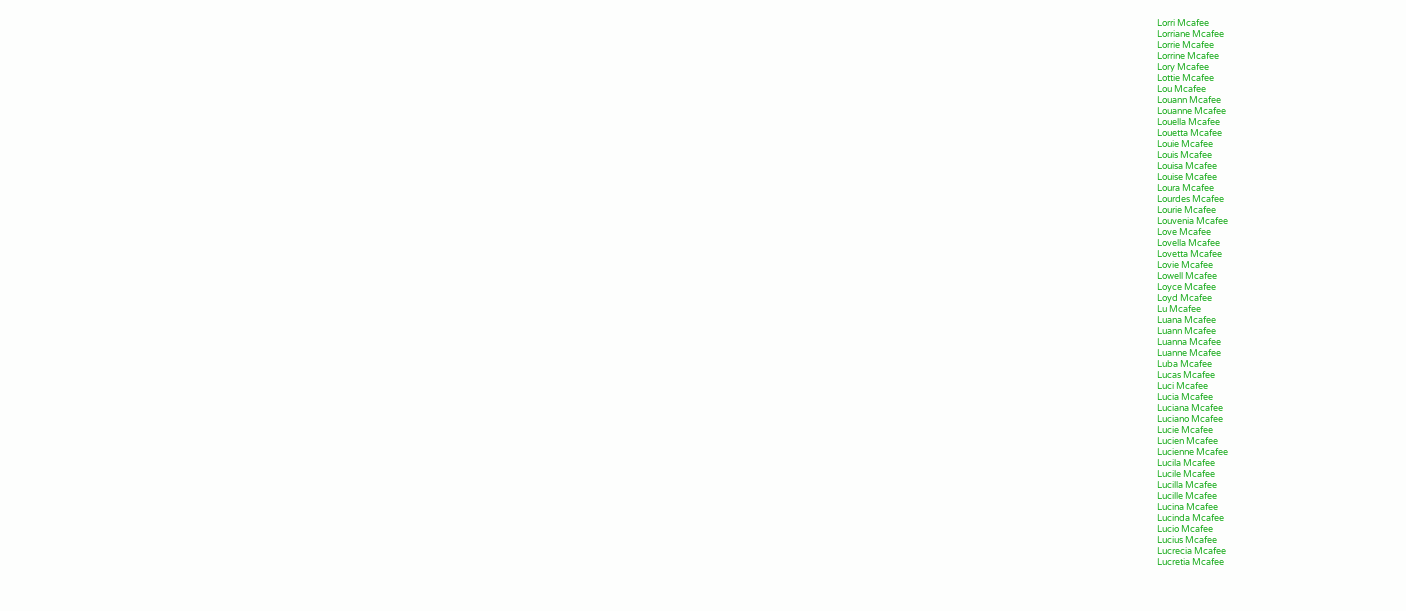Lorri Mcafee
Lorriane Mcafee
Lorrie Mcafee
Lorrine Mcafee
Lory Mcafee
Lottie Mcafee
Lou Mcafee
Louann Mcafee
Louanne Mcafee
Louella Mcafee
Louetta Mcafee
Louie Mcafee
Louis Mcafee
Louisa Mcafee
Louise Mcafee
Loura Mcafee
Lourdes Mcafee
Lourie Mcafee
Louvenia Mcafee
Love Mcafee
Lovella Mcafee
Lovetta Mcafee
Lovie Mcafee
Lowell Mcafee
Loyce Mcafee
Loyd Mcafee
Lu Mcafee
Luana Mcafee
Luann Mcafee
Luanna Mcafee
Luanne Mcafee
Luba Mcafee
Lucas Mcafee
Luci Mcafee
Lucia Mcafee
Luciana Mcafee
Luciano Mcafee
Lucie Mcafee
Lucien Mcafee
Lucienne Mcafee
Lucila Mcafee
Lucile Mcafee
Lucilla Mcafee
Lucille Mcafee
Lucina Mcafee
Lucinda Mcafee
Lucio Mcafee
Lucius Mcafee
Lucrecia Mcafee
Lucretia Mcafee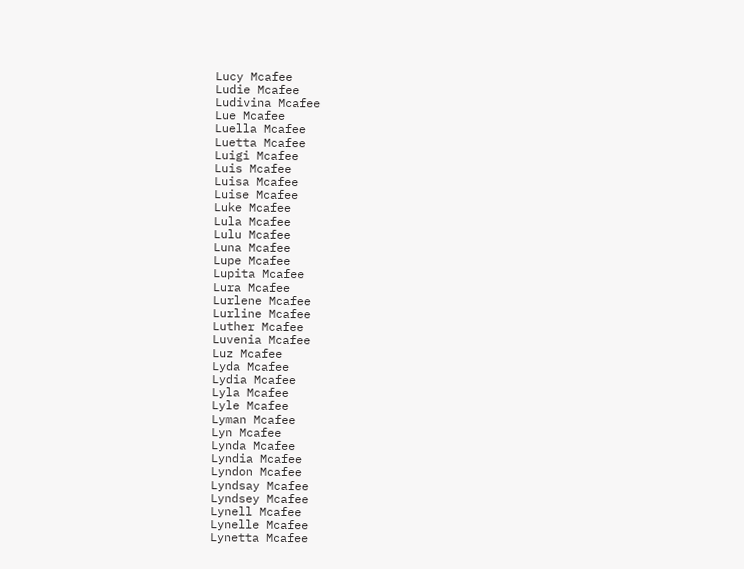Lucy Mcafee
Ludie Mcafee
Ludivina Mcafee
Lue Mcafee
Luella Mcafee
Luetta Mcafee
Luigi Mcafee
Luis Mcafee
Luisa Mcafee
Luise Mcafee
Luke Mcafee
Lula Mcafee
Lulu Mcafee
Luna Mcafee
Lupe Mcafee
Lupita Mcafee
Lura Mcafee
Lurlene Mcafee
Lurline Mcafee
Luther Mcafee
Luvenia Mcafee
Luz Mcafee
Lyda Mcafee
Lydia Mcafee
Lyla Mcafee
Lyle Mcafee
Lyman Mcafee
Lyn Mcafee
Lynda Mcafee
Lyndia Mcafee
Lyndon Mcafee
Lyndsay Mcafee
Lyndsey Mcafee
Lynell Mcafee
Lynelle Mcafee
Lynetta Mcafee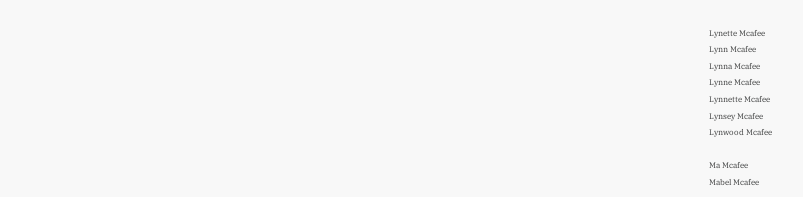Lynette Mcafee
Lynn Mcafee
Lynna Mcafee
Lynne Mcafee
Lynnette Mcafee
Lynsey Mcafee
Lynwood Mcafee

Ma Mcafee
Mabel Mcafee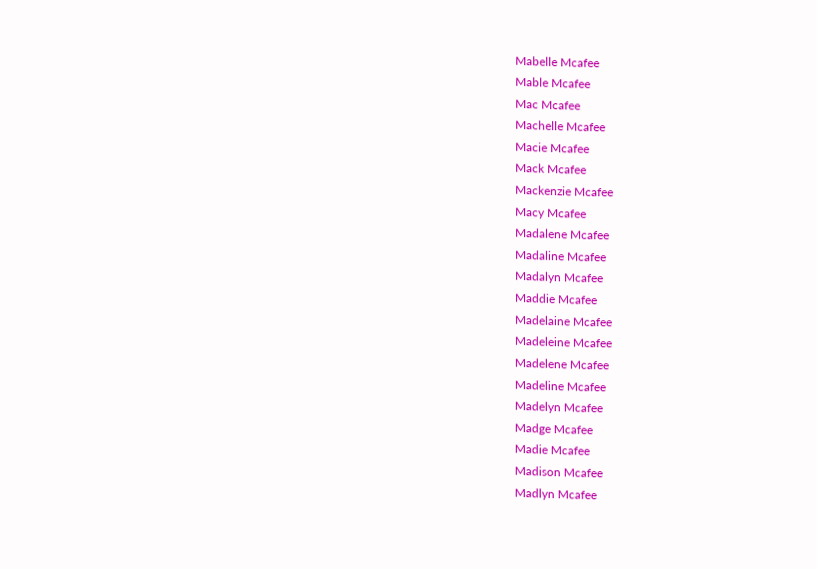Mabelle Mcafee
Mable Mcafee
Mac Mcafee
Machelle Mcafee
Macie Mcafee
Mack Mcafee
Mackenzie Mcafee
Macy Mcafee
Madalene Mcafee
Madaline Mcafee
Madalyn Mcafee
Maddie Mcafee
Madelaine Mcafee
Madeleine Mcafee
Madelene Mcafee
Madeline Mcafee
Madelyn Mcafee
Madge Mcafee
Madie Mcafee
Madison Mcafee
Madlyn Mcafee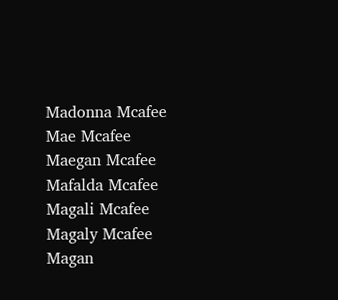Madonna Mcafee
Mae Mcafee
Maegan Mcafee
Mafalda Mcafee
Magali Mcafee
Magaly Mcafee
Magan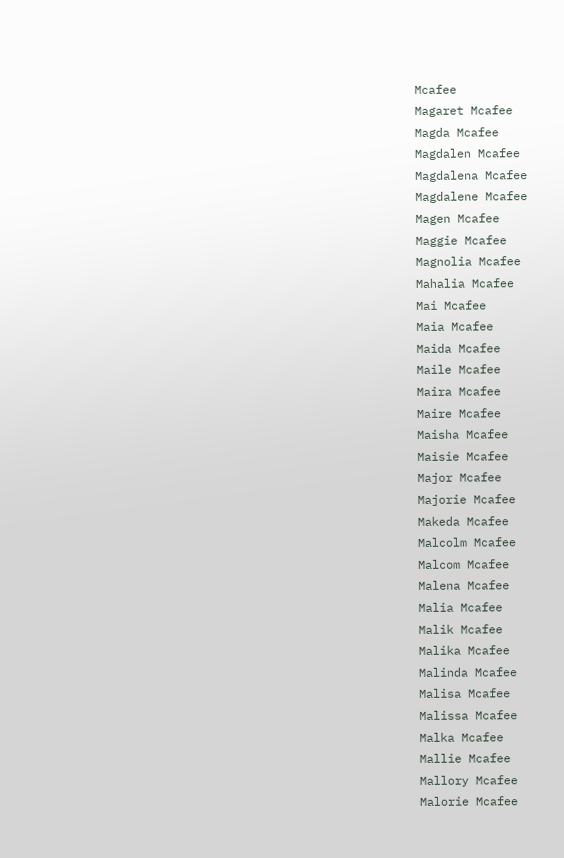Mcafee
Magaret Mcafee
Magda Mcafee
Magdalen Mcafee
Magdalena Mcafee
Magdalene Mcafee
Magen Mcafee
Maggie Mcafee
Magnolia Mcafee
Mahalia Mcafee
Mai Mcafee
Maia Mcafee
Maida Mcafee
Maile Mcafee
Maira Mcafee
Maire Mcafee
Maisha Mcafee
Maisie Mcafee
Major Mcafee
Majorie Mcafee
Makeda Mcafee
Malcolm Mcafee
Malcom Mcafee
Malena Mcafee
Malia Mcafee
Malik Mcafee
Malika Mcafee
Malinda Mcafee
Malisa Mcafee
Malissa Mcafee
Malka Mcafee
Mallie Mcafee
Mallory Mcafee
Malorie Mcafee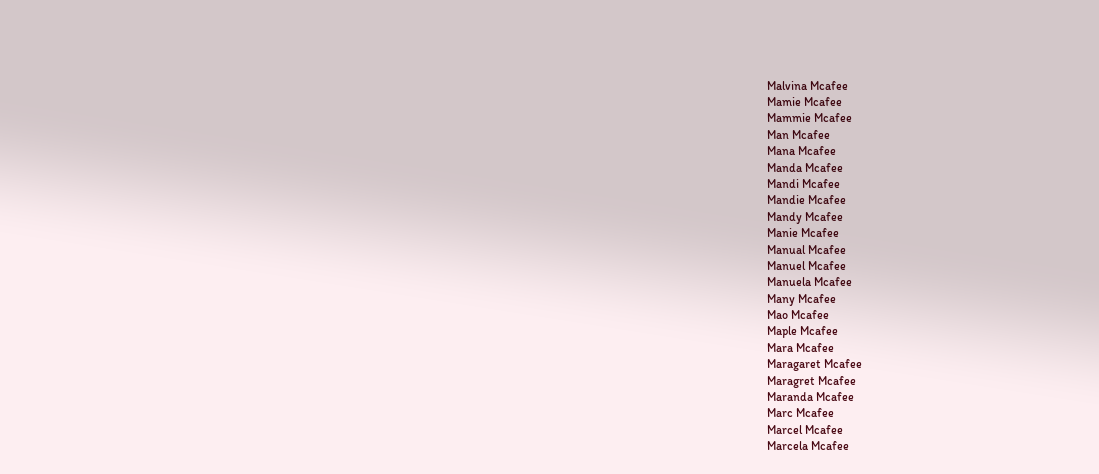Malvina Mcafee
Mamie Mcafee
Mammie Mcafee
Man Mcafee
Mana Mcafee
Manda Mcafee
Mandi Mcafee
Mandie Mcafee
Mandy Mcafee
Manie Mcafee
Manual Mcafee
Manuel Mcafee
Manuela Mcafee
Many Mcafee
Mao Mcafee
Maple Mcafee
Mara Mcafee
Maragaret Mcafee
Maragret Mcafee
Maranda Mcafee
Marc Mcafee
Marcel Mcafee
Marcela Mcafee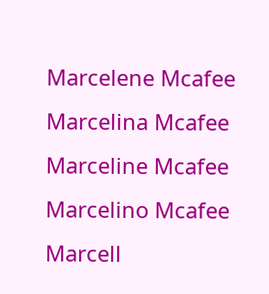Marcelene Mcafee
Marcelina Mcafee
Marceline Mcafee
Marcelino Mcafee
Marcell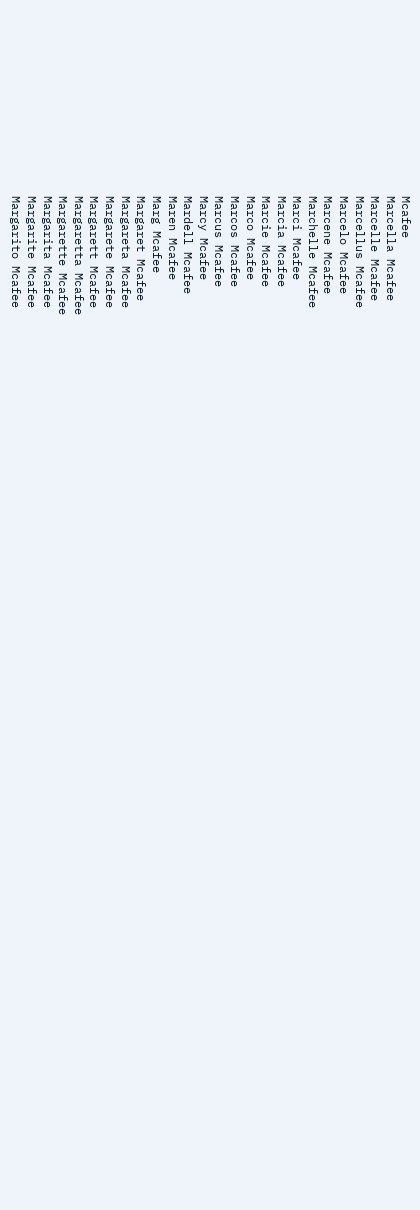Mcafee
Marcella Mcafee
Marcelle Mcafee
Marcellus Mcafee
Marcelo Mcafee
Marcene Mcafee
Marchelle Mcafee
Marci Mcafee
Marcia Mcafee
Marcie Mcafee
Marco Mcafee
Marcos Mcafee
Marcus Mcafee
Marcy Mcafee
Mardell Mcafee
Maren Mcafee
Marg Mcafee
Margaret Mcafee
Margareta Mcafee
Margarete Mcafee
Margarett Mcafee
Margaretta Mcafee
Margarette Mcafee
Margarita Mcafee
Margarite Mcafee
Margarito Mcafee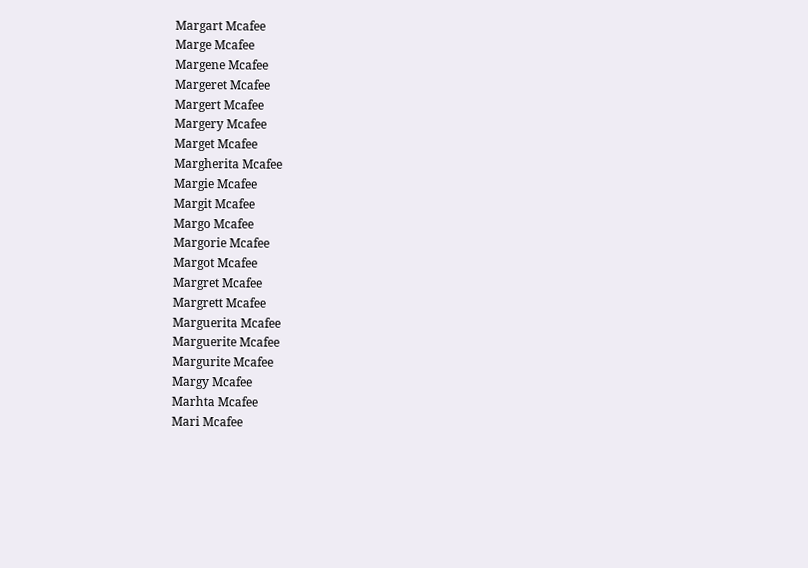Margart Mcafee
Marge Mcafee
Margene Mcafee
Margeret Mcafee
Margert Mcafee
Margery Mcafee
Marget Mcafee
Margherita Mcafee
Margie Mcafee
Margit Mcafee
Margo Mcafee
Margorie Mcafee
Margot Mcafee
Margret Mcafee
Margrett Mcafee
Marguerita Mcafee
Marguerite Mcafee
Margurite Mcafee
Margy Mcafee
Marhta Mcafee
Mari Mcafee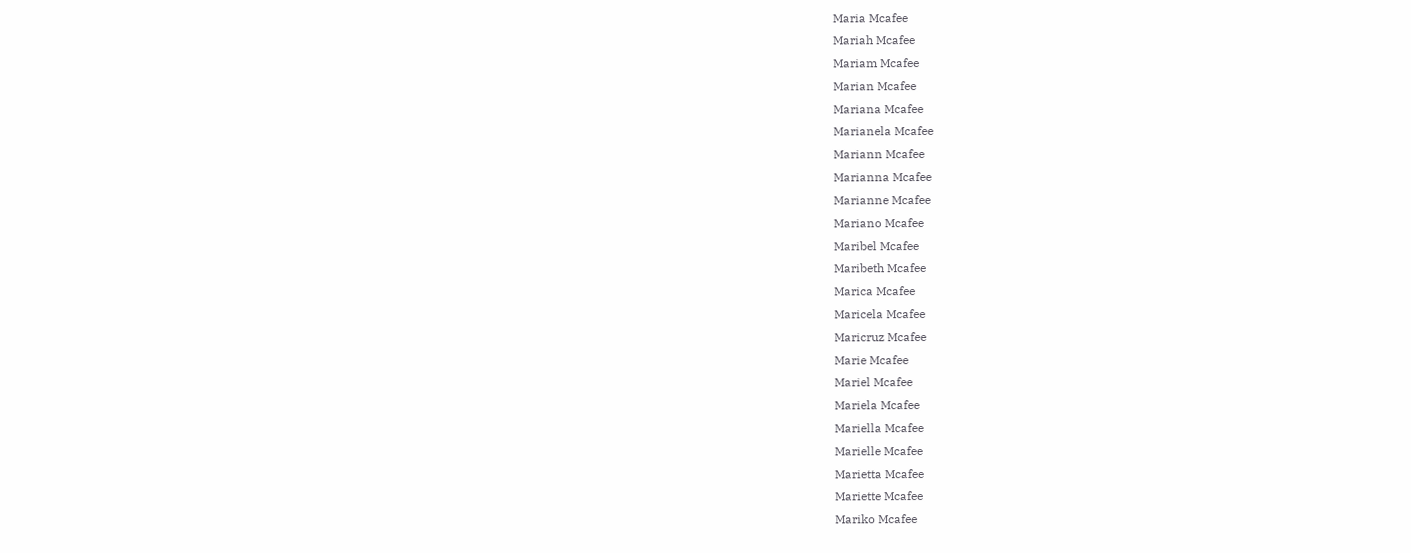Maria Mcafee
Mariah Mcafee
Mariam Mcafee
Marian Mcafee
Mariana Mcafee
Marianela Mcafee
Mariann Mcafee
Marianna Mcafee
Marianne Mcafee
Mariano Mcafee
Maribel Mcafee
Maribeth Mcafee
Marica Mcafee
Maricela Mcafee
Maricruz Mcafee
Marie Mcafee
Mariel Mcafee
Mariela Mcafee
Mariella Mcafee
Marielle Mcafee
Marietta Mcafee
Mariette Mcafee
Mariko Mcafee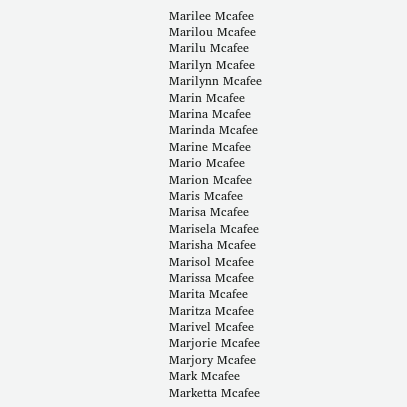Marilee Mcafee
Marilou Mcafee
Marilu Mcafee
Marilyn Mcafee
Marilynn Mcafee
Marin Mcafee
Marina Mcafee
Marinda Mcafee
Marine Mcafee
Mario Mcafee
Marion Mcafee
Maris Mcafee
Marisa Mcafee
Marisela Mcafee
Marisha Mcafee
Marisol Mcafee
Marissa Mcafee
Marita Mcafee
Maritza Mcafee
Marivel Mcafee
Marjorie Mcafee
Marjory Mcafee
Mark Mcafee
Marketta Mcafee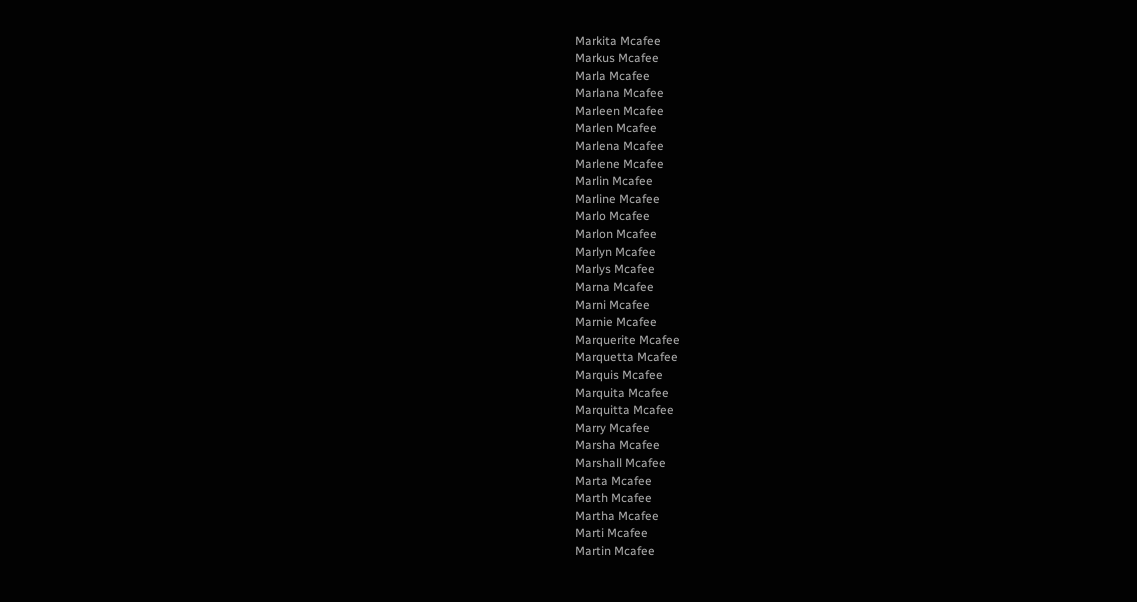Markita Mcafee
Markus Mcafee
Marla Mcafee
Marlana Mcafee
Marleen Mcafee
Marlen Mcafee
Marlena Mcafee
Marlene Mcafee
Marlin Mcafee
Marline Mcafee
Marlo Mcafee
Marlon Mcafee
Marlyn Mcafee
Marlys Mcafee
Marna Mcafee
Marni Mcafee
Marnie Mcafee
Marquerite Mcafee
Marquetta Mcafee
Marquis Mcafee
Marquita Mcafee
Marquitta Mcafee
Marry Mcafee
Marsha Mcafee
Marshall Mcafee
Marta Mcafee
Marth Mcafee
Martha Mcafee
Marti Mcafee
Martin Mcafee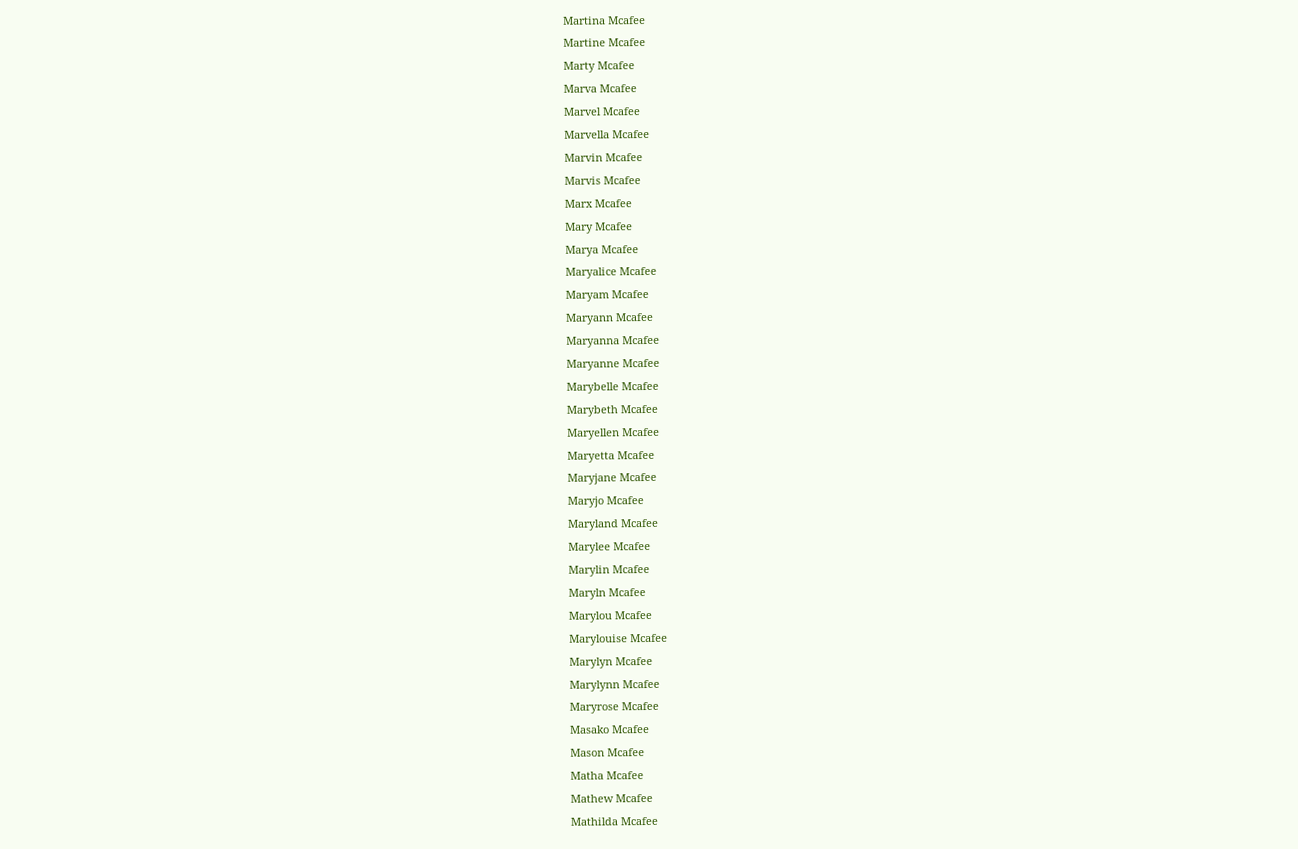Martina Mcafee
Martine Mcafee
Marty Mcafee
Marva Mcafee
Marvel Mcafee
Marvella Mcafee
Marvin Mcafee
Marvis Mcafee
Marx Mcafee
Mary Mcafee
Marya Mcafee
Maryalice Mcafee
Maryam Mcafee
Maryann Mcafee
Maryanna Mcafee
Maryanne Mcafee
Marybelle Mcafee
Marybeth Mcafee
Maryellen Mcafee
Maryetta Mcafee
Maryjane Mcafee
Maryjo Mcafee
Maryland Mcafee
Marylee Mcafee
Marylin Mcafee
Maryln Mcafee
Marylou Mcafee
Marylouise Mcafee
Marylyn Mcafee
Marylynn Mcafee
Maryrose Mcafee
Masako Mcafee
Mason Mcafee
Matha Mcafee
Mathew Mcafee
Mathilda Mcafee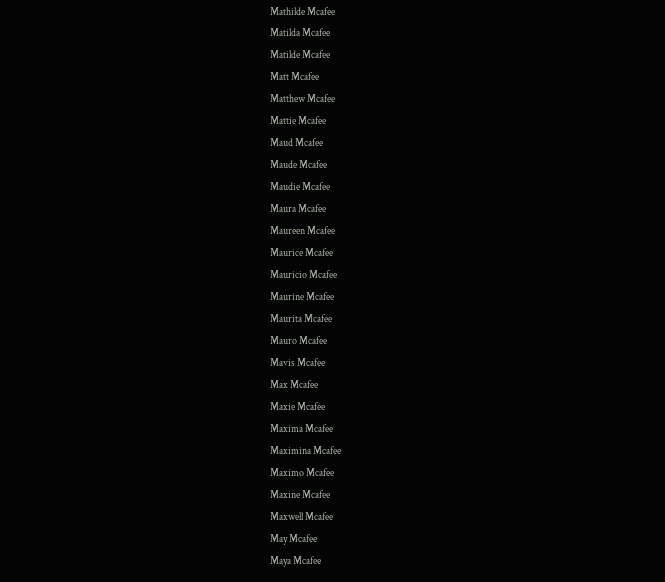Mathilde Mcafee
Matilda Mcafee
Matilde Mcafee
Matt Mcafee
Matthew Mcafee
Mattie Mcafee
Maud Mcafee
Maude Mcafee
Maudie Mcafee
Maura Mcafee
Maureen Mcafee
Maurice Mcafee
Mauricio Mcafee
Maurine Mcafee
Maurita Mcafee
Mauro Mcafee
Mavis Mcafee
Max Mcafee
Maxie Mcafee
Maxima Mcafee
Maximina Mcafee
Maximo Mcafee
Maxine Mcafee
Maxwell Mcafee
May Mcafee
Maya Mcafee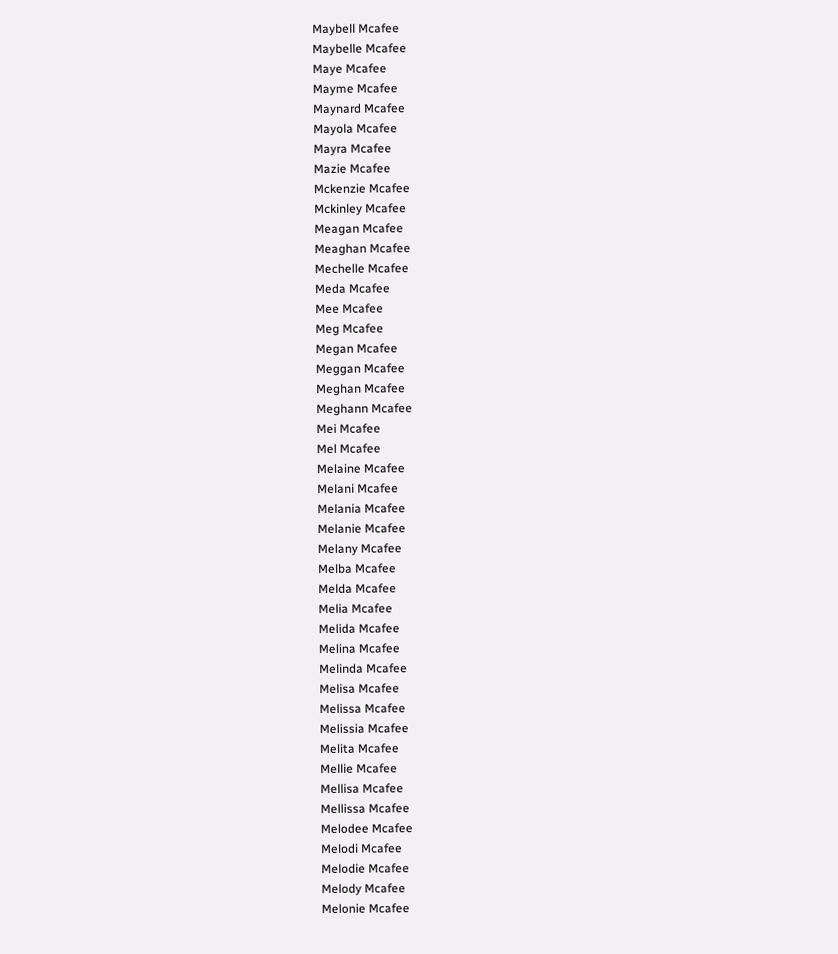Maybell Mcafee
Maybelle Mcafee
Maye Mcafee
Mayme Mcafee
Maynard Mcafee
Mayola Mcafee
Mayra Mcafee
Mazie Mcafee
Mckenzie Mcafee
Mckinley Mcafee
Meagan Mcafee
Meaghan Mcafee
Mechelle Mcafee
Meda Mcafee
Mee Mcafee
Meg Mcafee
Megan Mcafee
Meggan Mcafee
Meghan Mcafee
Meghann Mcafee
Mei Mcafee
Mel Mcafee
Melaine Mcafee
Melani Mcafee
Melania Mcafee
Melanie Mcafee
Melany Mcafee
Melba Mcafee
Melda Mcafee
Melia Mcafee
Melida Mcafee
Melina Mcafee
Melinda Mcafee
Melisa Mcafee
Melissa Mcafee
Melissia Mcafee
Melita Mcafee
Mellie Mcafee
Mellisa Mcafee
Mellissa Mcafee
Melodee Mcafee
Melodi Mcafee
Melodie Mcafee
Melody Mcafee
Melonie Mcafee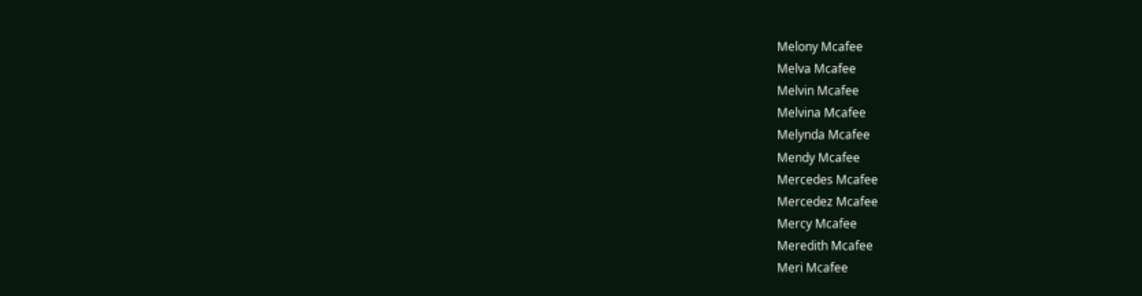Melony Mcafee
Melva Mcafee
Melvin Mcafee
Melvina Mcafee
Melynda Mcafee
Mendy Mcafee
Mercedes Mcafee
Mercedez Mcafee
Mercy Mcafee
Meredith Mcafee
Meri Mcafee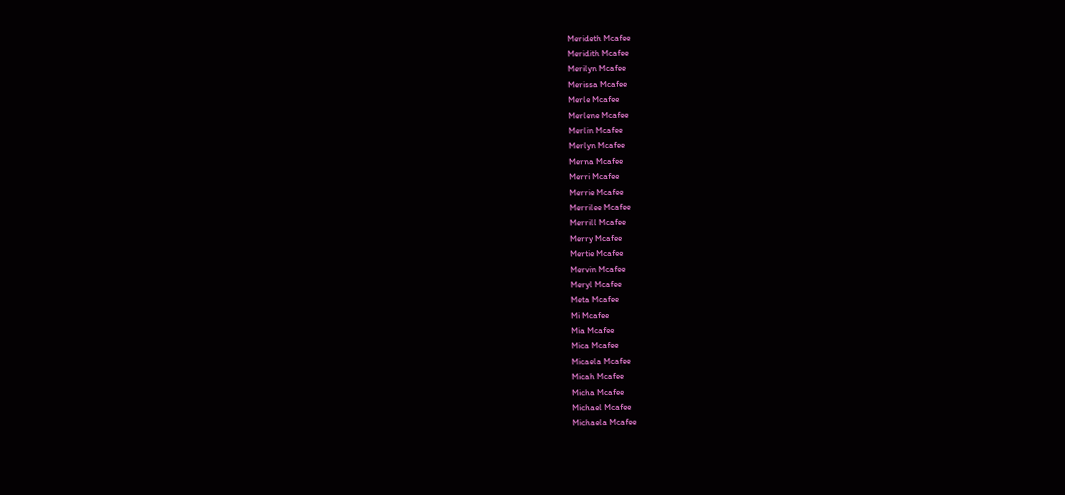Merideth Mcafee
Meridith Mcafee
Merilyn Mcafee
Merissa Mcafee
Merle Mcafee
Merlene Mcafee
Merlin Mcafee
Merlyn Mcafee
Merna Mcafee
Merri Mcafee
Merrie Mcafee
Merrilee Mcafee
Merrill Mcafee
Merry Mcafee
Mertie Mcafee
Mervin Mcafee
Meryl Mcafee
Meta Mcafee
Mi Mcafee
Mia Mcafee
Mica Mcafee
Micaela Mcafee
Micah Mcafee
Micha Mcafee
Michael Mcafee
Michaela Mcafee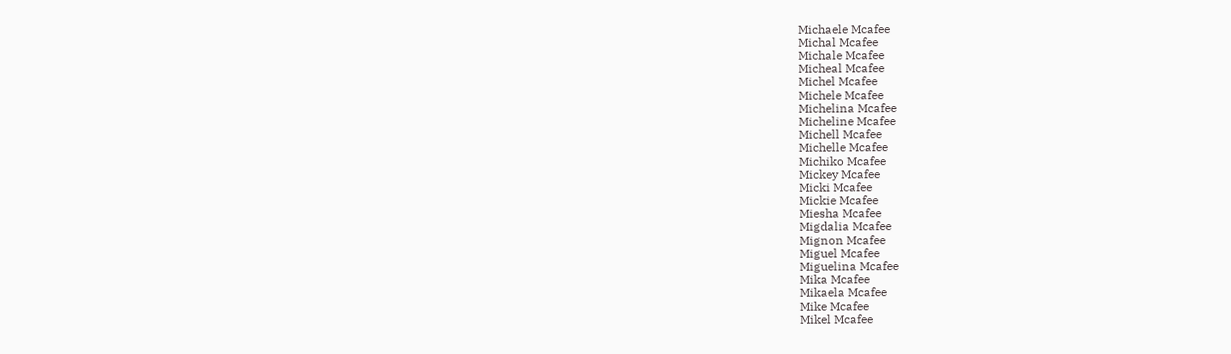Michaele Mcafee
Michal Mcafee
Michale Mcafee
Micheal Mcafee
Michel Mcafee
Michele Mcafee
Michelina Mcafee
Micheline Mcafee
Michell Mcafee
Michelle Mcafee
Michiko Mcafee
Mickey Mcafee
Micki Mcafee
Mickie Mcafee
Miesha Mcafee
Migdalia Mcafee
Mignon Mcafee
Miguel Mcafee
Miguelina Mcafee
Mika Mcafee
Mikaela Mcafee
Mike Mcafee
Mikel Mcafee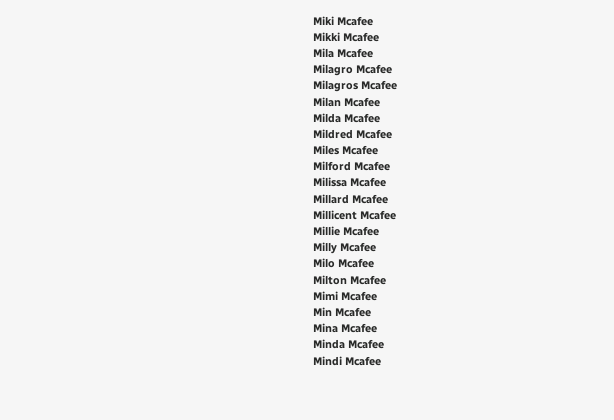Miki Mcafee
Mikki Mcafee
Mila Mcafee
Milagro Mcafee
Milagros Mcafee
Milan Mcafee
Milda Mcafee
Mildred Mcafee
Miles Mcafee
Milford Mcafee
Milissa Mcafee
Millard Mcafee
Millicent Mcafee
Millie Mcafee
Milly Mcafee
Milo Mcafee
Milton Mcafee
Mimi Mcafee
Min Mcafee
Mina Mcafee
Minda Mcafee
Mindi Mcafee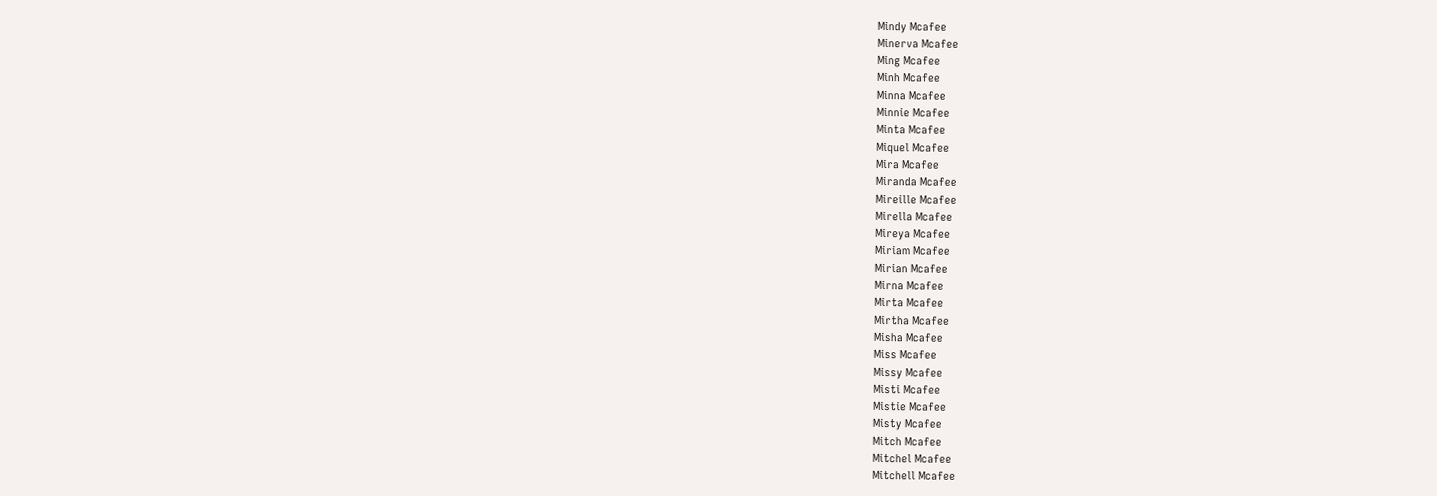Mindy Mcafee
Minerva Mcafee
Ming Mcafee
Minh Mcafee
Minna Mcafee
Minnie Mcafee
Minta Mcafee
Miquel Mcafee
Mira Mcafee
Miranda Mcafee
Mireille Mcafee
Mirella Mcafee
Mireya Mcafee
Miriam Mcafee
Mirian Mcafee
Mirna Mcafee
Mirta Mcafee
Mirtha Mcafee
Misha Mcafee
Miss Mcafee
Missy Mcafee
Misti Mcafee
Mistie Mcafee
Misty Mcafee
Mitch Mcafee
Mitchel Mcafee
Mitchell Mcafee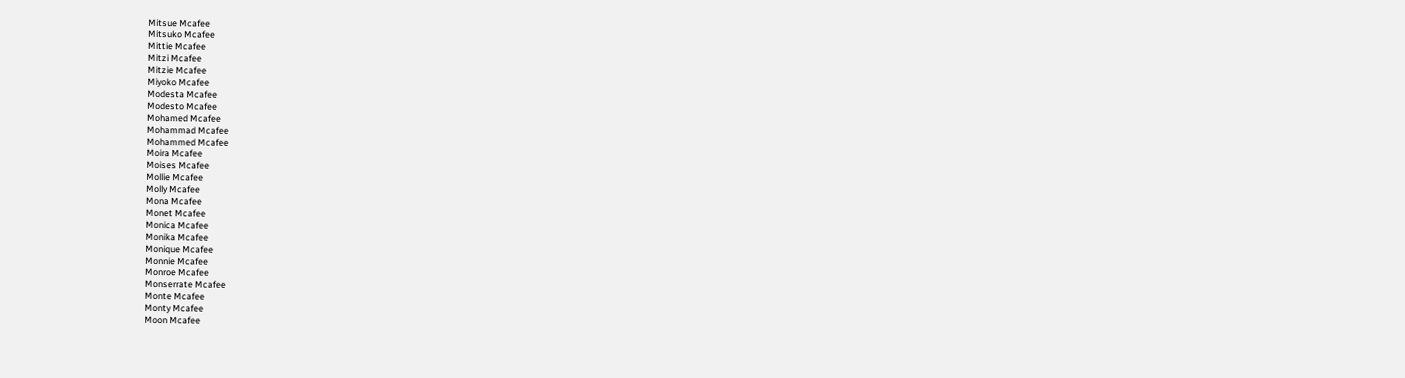Mitsue Mcafee
Mitsuko Mcafee
Mittie Mcafee
Mitzi Mcafee
Mitzie Mcafee
Miyoko Mcafee
Modesta Mcafee
Modesto Mcafee
Mohamed Mcafee
Mohammad Mcafee
Mohammed Mcafee
Moira Mcafee
Moises Mcafee
Mollie Mcafee
Molly Mcafee
Mona Mcafee
Monet Mcafee
Monica Mcafee
Monika Mcafee
Monique Mcafee
Monnie Mcafee
Monroe Mcafee
Monserrate Mcafee
Monte Mcafee
Monty Mcafee
Moon Mcafee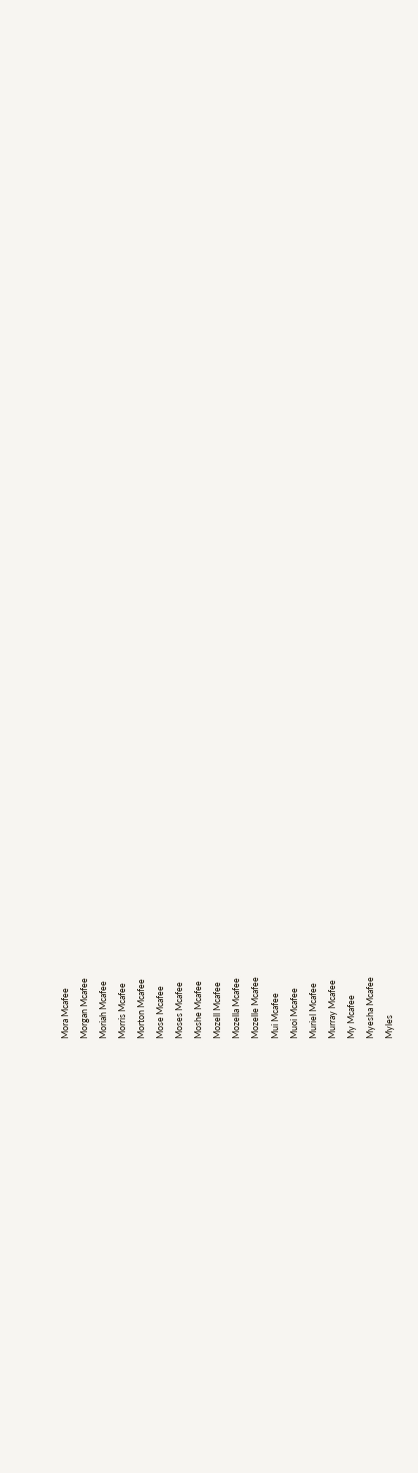Mora Mcafee
Morgan Mcafee
Moriah Mcafee
Morris Mcafee
Morton Mcafee
Mose Mcafee
Moses Mcafee
Moshe Mcafee
Mozell Mcafee
Mozella Mcafee
Mozelle Mcafee
Mui Mcafee
Muoi Mcafee
Muriel Mcafee
Murray Mcafee
My Mcafee
Myesha Mcafee
Myles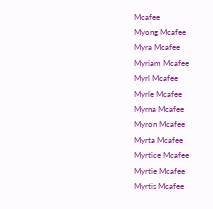Mcafee
Myong Mcafee
Myra Mcafee
Myriam Mcafee
Myrl Mcafee
Myrle Mcafee
Myrna Mcafee
Myron Mcafee
Myrta Mcafee
Myrtice Mcafee
Myrtie Mcafee
Myrtis Mcafee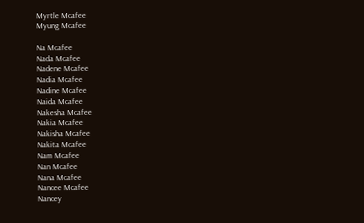Myrtle Mcafee
Myung Mcafee

Na Mcafee
Nada Mcafee
Nadene Mcafee
Nadia Mcafee
Nadine Mcafee
Naida Mcafee
Nakesha Mcafee
Nakia Mcafee
Nakisha Mcafee
Nakita Mcafee
Nam Mcafee
Nan Mcafee
Nana Mcafee
Nancee Mcafee
Nancey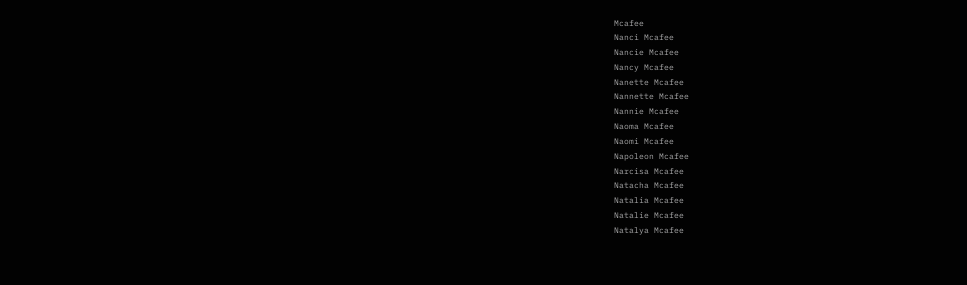Mcafee
Nanci Mcafee
Nancie Mcafee
Nancy Mcafee
Nanette Mcafee
Nannette Mcafee
Nannie Mcafee
Naoma Mcafee
Naomi Mcafee
Napoleon Mcafee
Narcisa Mcafee
Natacha Mcafee
Natalia Mcafee
Natalie Mcafee
Natalya Mcafee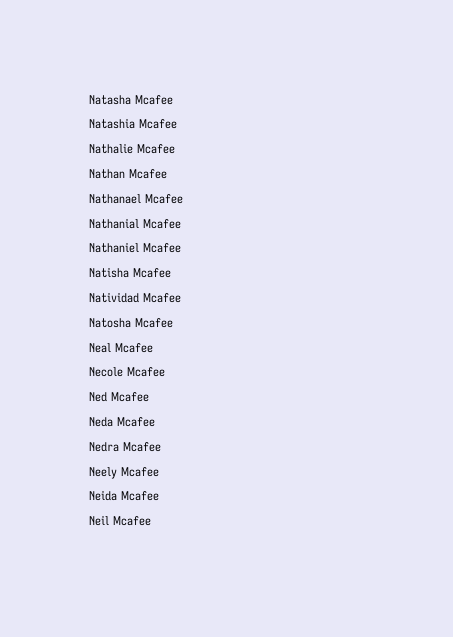Natasha Mcafee
Natashia Mcafee
Nathalie Mcafee
Nathan Mcafee
Nathanael Mcafee
Nathanial Mcafee
Nathaniel Mcafee
Natisha Mcafee
Natividad Mcafee
Natosha Mcafee
Neal Mcafee
Necole Mcafee
Ned Mcafee
Neda Mcafee
Nedra Mcafee
Neely Mcafee
Neida Mcafee
Neil Mcafee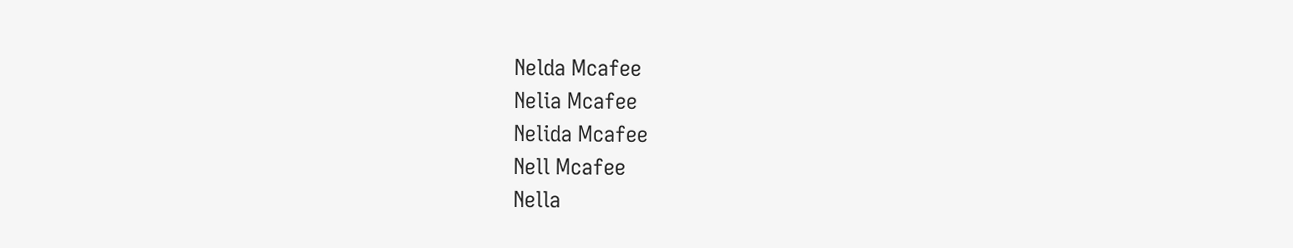Nelda Mcafee
Nelia Mcafee
Nelida Mcafee
Nell Mcafee
Nella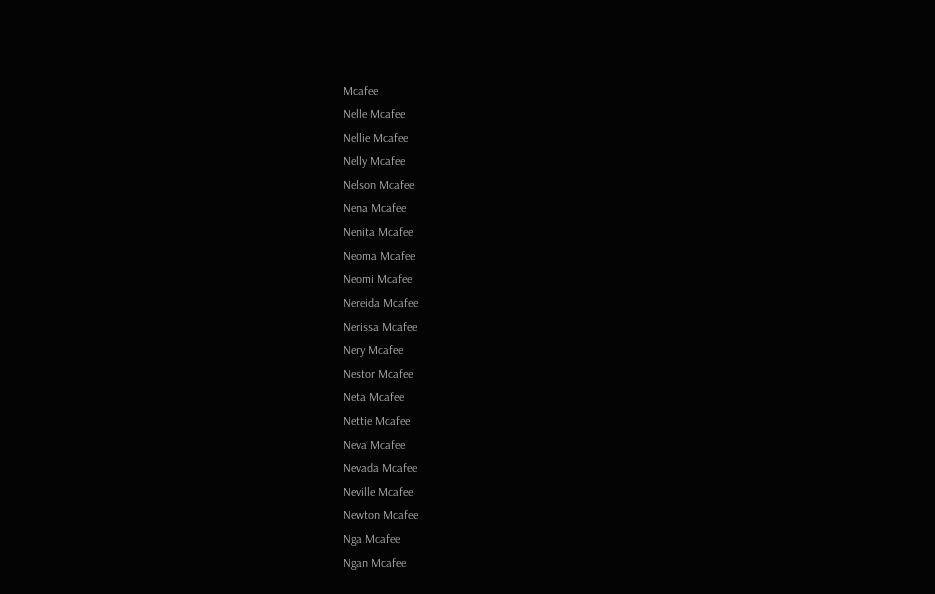Mcafee
Nelle Mcafee
Nellie Mcafee
Nelly Mcafee
Nelson Mcafee
Nena Mcafee
Nenita Mcafee
Neoma Mcafee
Neomi Mcafee
Nereida Mcafee
Nerissa Mcafee
Nery Mcafee
Nestor Mcafee
Neta Mcafee
Nettie Mcafee
Neva Mcafee
Nevada Mcafee
Neville Mcafee
Newton Mcafee
Nga Mcafee
Ngan Mcafee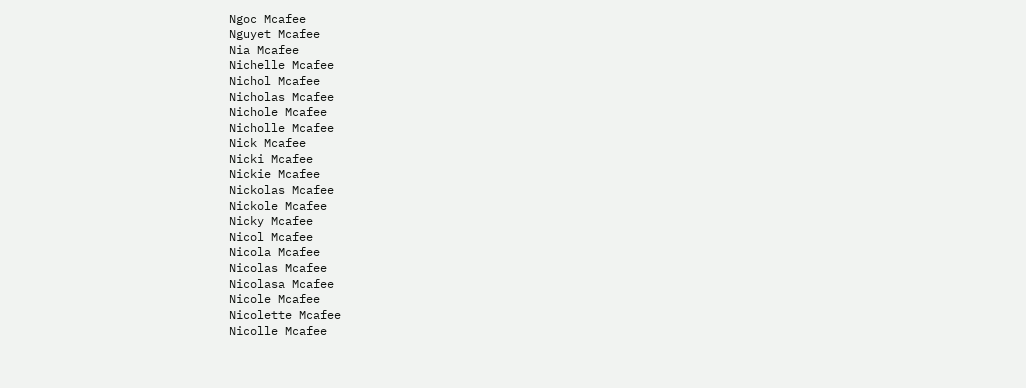Ngoc Mcafee
Nguyet Mcafee
Nia Mcafee
Nichelle Mcafee
Nichol Mcafee
Nicholas Mcafee
Nichole Mcafee
Nicholle Mcafee
Nick Mcafee
Nicki Mcafee
Nickie Mcafee
Nickolas Mcafee
Nickole Mcafee
Nicky Mcafee
Nicol Mcafee
Nicola Mcafee
Nicolas Mcafee
Nicolasa Mcafee
Nicole Mcafee
Nicolette Mcafee
Nicolle Mcafee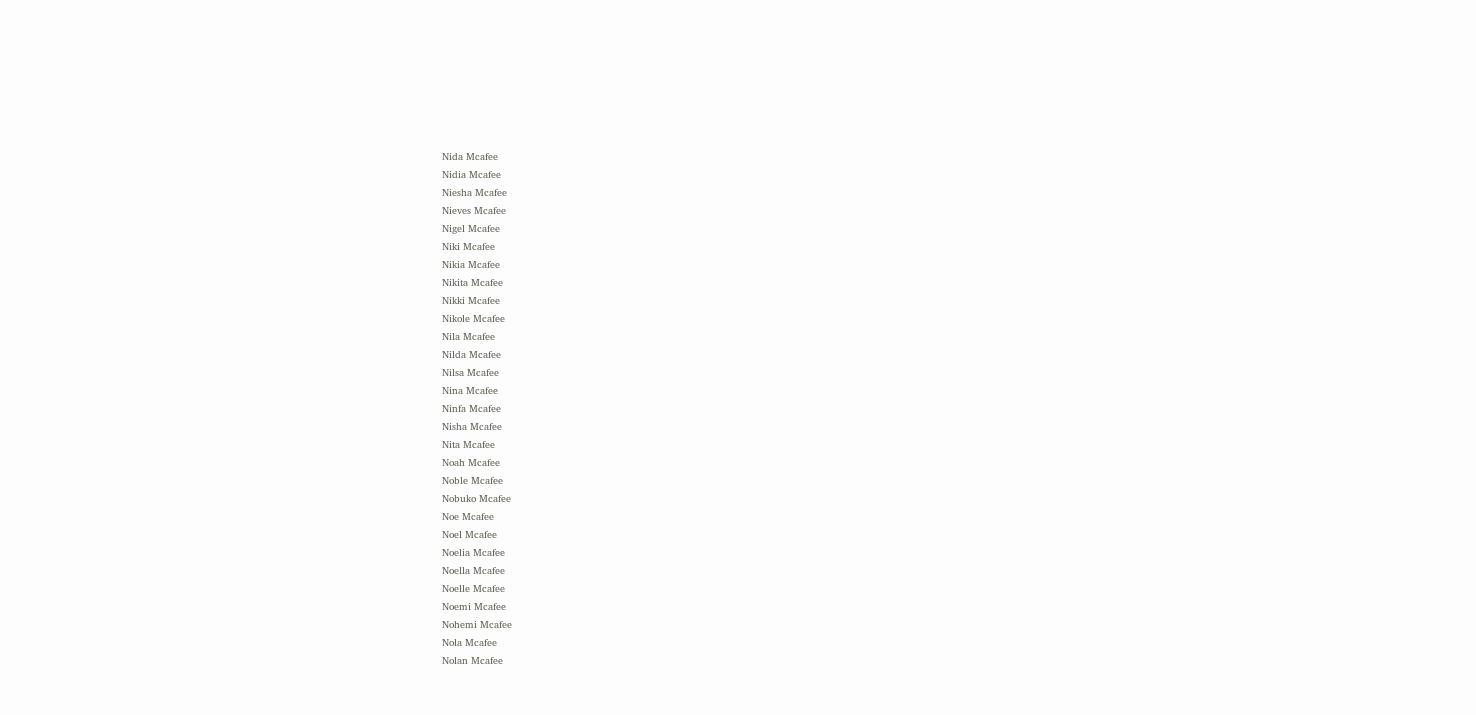Nida Mcafee
Nidia Mcafee
Niesha Mcafee
Nieves Mcafee
Nigel Mcafee
Niki Mcafee
Nikia Mcafee
Nikita Mcafee
Nikki Mcafee
Nikole Mcafee
Nila Mcafee
Nilda Mcafee
Nilsa Mcafee
Nina Mcafee
Ninfa Mcafee
Nisha Mcafee
Nita Mcafee
Noah Mcafee
Noble Mcafee
Nobuko Mcafee
Noe Mcafee
Noel Mcafee
Noelia Mcafee
Noella Mcafee
Noelle Mcafee
Noemi Mcafee
Nohemi Mcafee
Nola Mcafee
Nolan Mcafee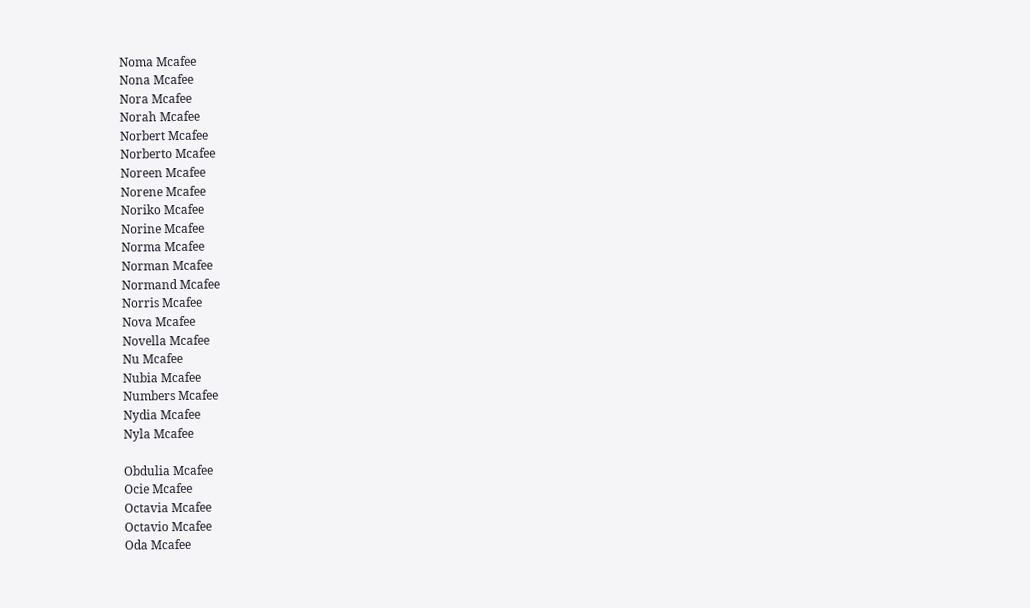Noma Mcafee
Nona Mcafee
Nora Mcafee
Norah Mcafee
Norbert Mcafee
Norberto Mcafee
Noreen Mcafee
Norene Mcafee
Noriko Mcafee
Norine Mcafee
Norma Mcafee
Norman Mcafee
Normand Mcafee
Norris Mcafee
Nova Mcafee
Novella Mcafee
Nu Mcafee
Nubia Mcafee
Numbers Mcafee
Nydia Mcafee
Nyla Mcafee

Obdulia Mcafee
Ocie Mcafee
Octavia Mcafee
Octavio Mcafee
Oda Mcafee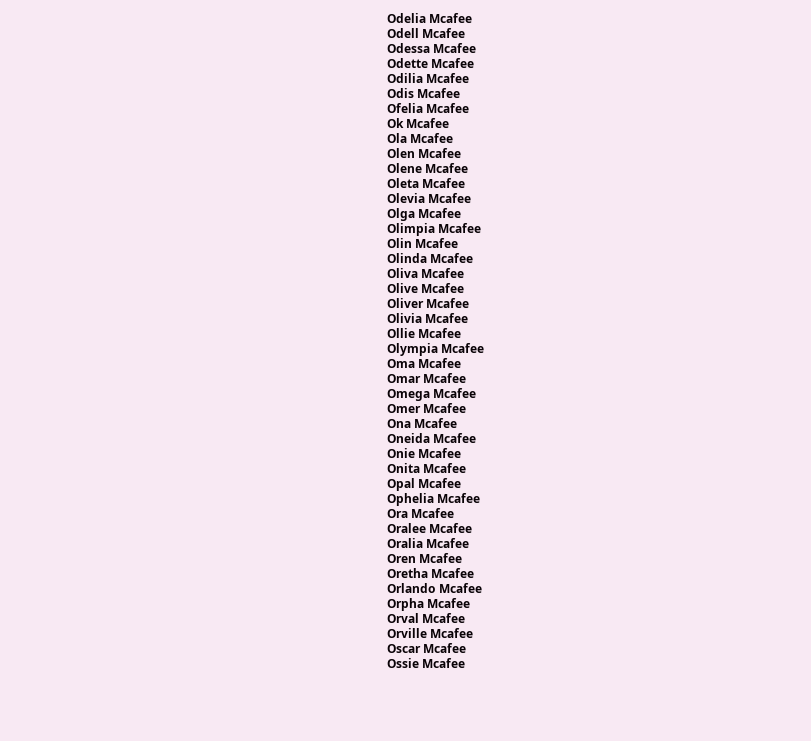Odelia Mcafee
Odell Mcafee
Odessa Mcafee
Odette Mcafee
Odilia Mcafee
Odis Mcafee
Ofelia Mcafee
Ok Mcafee
Ola Mcafee
Olen Mcafee
Olene Mcafee
Oleta Mcafee
Olevia Mcafee
Olga Mcafee
Olimpia Mcafee
Olin Mcafee
Olinda Mcafee
Oliva Mcafee
Olive Mcafee
Oliver Mcafee
Olivia Mcafee
Ollie Mcafee
Olympia Mcafee
Oma Mcafee
Omar Mcafee
Omega Mcafee
Omer Mcafee
Ona Mcafee
Oneida Mcafee
Onie Mcafee
Onita Mcafee
Opal Mcafee
Ophelia Mcafee
Ora Mcafee
Oralee Mcafee
Oralia Mcafee
Oren Mcafee
Oretha Mcafee
Orlando Mcafee
Orpha Mcafee
Orval Mcafee
Orville Mcafee
Oscar Mcafee
Ossie Mcafee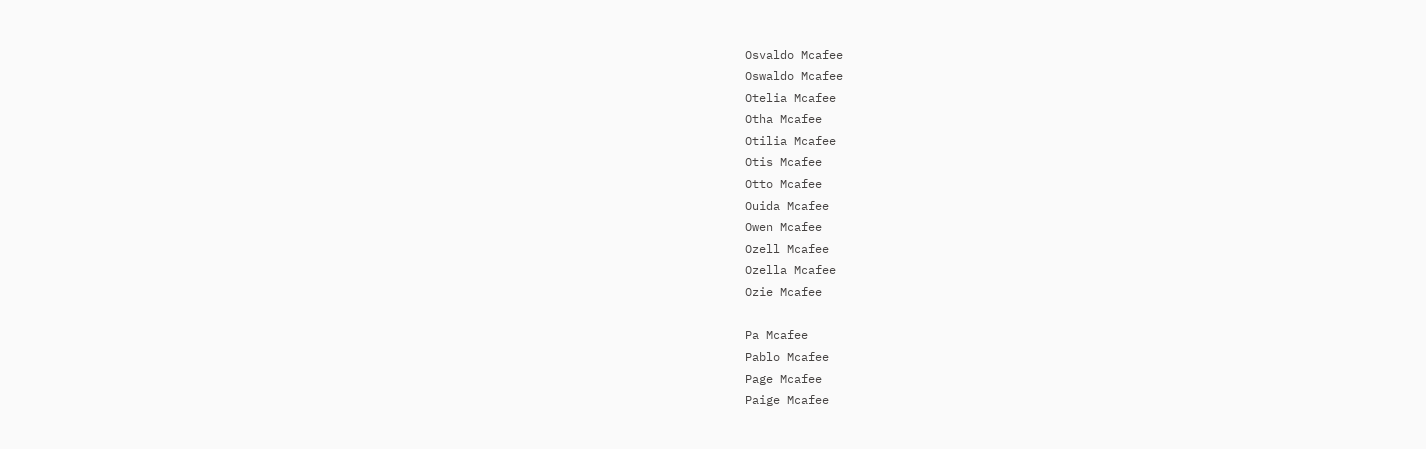Osvaldo Mcafee
Oswaldo Mcafee
Otelia Mcafee
Otha Mcafee
Otilia Mcafee
Otis Mcafee
Otto Mcafee
Ouida Mcafee
Owen Mcafee
Ozell Mcafee
Ozella Mcafee
Ozie Mcafee

Pa Mcafee
Pablo Mcafee
Page Mcafee
Paige Mcafee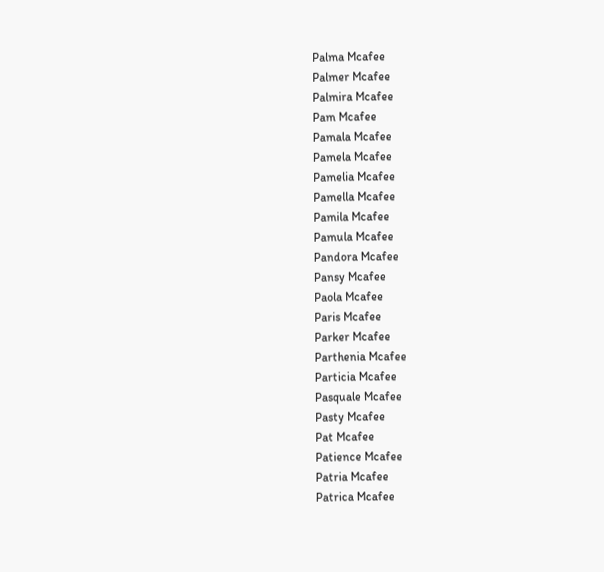Palma Mcafee
Palmer Mcafee
Palmira Mcafee
Pam Mcafee
Pamala Mcafee
Pamela Mcafee
Pamelia Mcafee
Pamella Mcafee
Pamila Mcafee
Pamula Mcafee
Pandora Mcafee
Pansy Mcafee
Paola Mcafee
Paris Mcafee
Parker Mcafee
Parthenia Mcafee
Particia Mcafee
Pasquale Mcafee
Pasty Mcafee
Pat Mcafee
Patience Mcafee
Patria Mcafee
Patrica Mcafee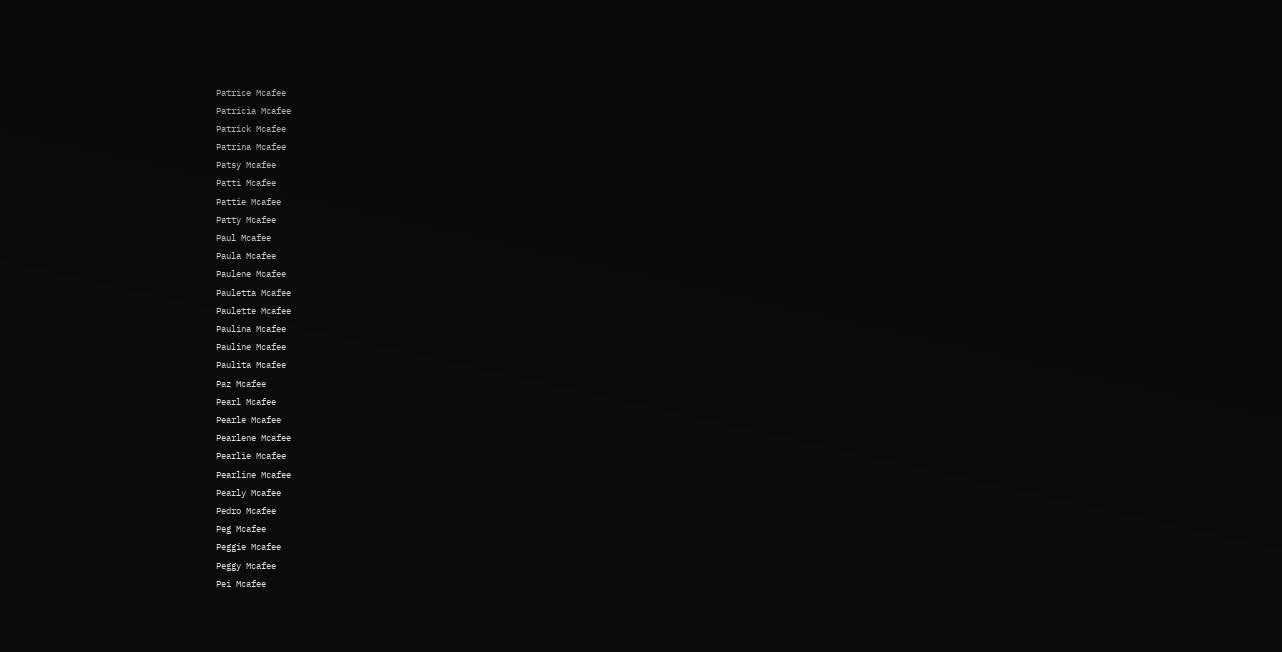Patrice Mcafee
Patricia Mcafee
Patrick Mcafee
Patrina Mcafee
Patsy Mcafee
Patti Mcafee
Pattie Mcafee
Patty Mcafee
Paul Mcafee
Paula Mcafee
Paulene Mcafee
Pauletta Mcafee
Paulette Mcafee
Paulina Mcafee
Pauline Mcafee
Paulita Mcafee
Paz Mcafee
Pearl Mcafee
Pearle Mcafee
Pearlene Mcafee
Pearlie Mcafee
Pearline Mcafee
Pearly Mcafee
Pedro Mcafee
Peg Mcafee
Peggie Mcafee
Peggy Mcafee
Pei Mcafee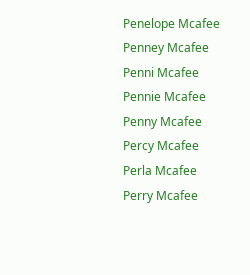Penelope Mcafee
Penney Mcafee
Penni Mcafee
Pennie Mcafee
Penny Mcafee
Percy Mcafee
Perla Mcafee
Perry Mcafee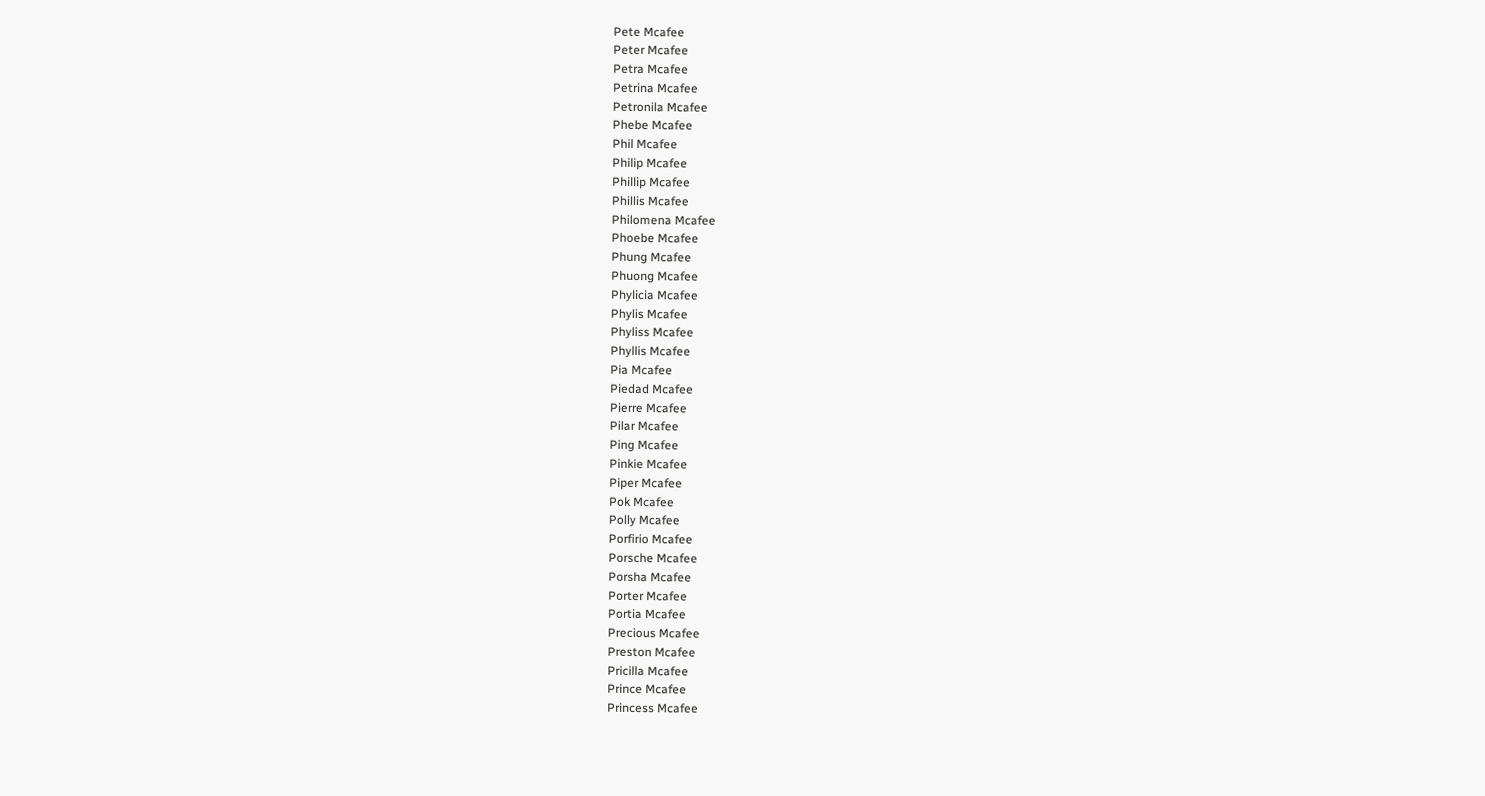Pete Mcafee
Peter Mcafee
Petra Mcafee
Petrina Mcafee
Petronila Mcafee
Phebe Mcafee
Phil Mcafee
Philip Mcafee
Phillip Mcafee
Phillis Mcafee
Philomena Mcafee
Phoebe Mcafee
Phung Mcafee
Phuong Mcafee
Phylicia Mcafee
Phylis Mcafee
Phyliss Mcafee
Phyllis Mcafee
Pia Mcafee
Piedad Mcafee
Pierre Mcafee
Pilar Mcafee
Ping Mcafee
Pinkie Mcafee
Piper Mcafee
Pok Mcafee
Polly Mcafee
Porfirio Mcafee
Porsche Mcafee
Porsha Mcafee
Porter Mcafee
Portia Mcafee
Precious Mcafee
Preston Mcafee
Pricilla Mcafee
Prince Mcafee
Princess Mcafee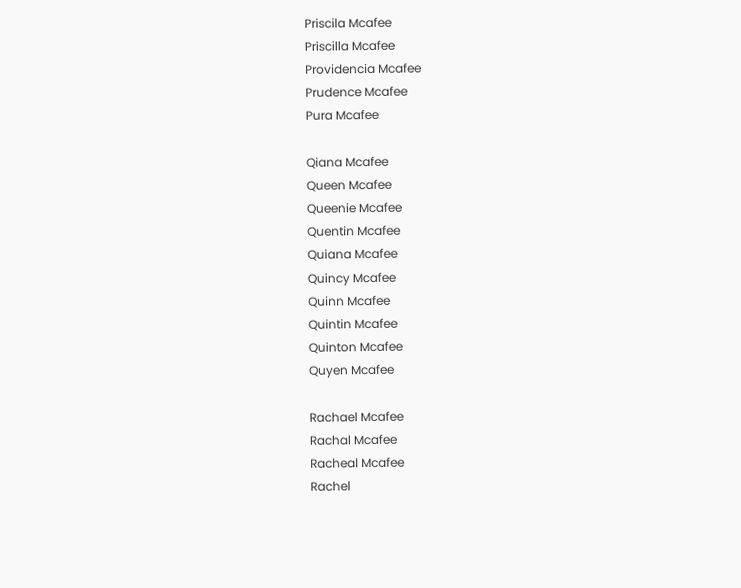Priscila Mcafee
Priscilla Mcafee
Providencia Mcafee
Prudence Mcafee
Pura Mcafee

Qiana Mcafee
Queen Mcafee
Queenie Mcafee
Quentin Mcafee
Quiana Mcafee
Quincy Mcafee
Quinn Mcafee
Quintin Mcafee
Quinton Mcafee
Quyen Mcafee

Rachael Mcafee
Rachal Mcafee
Racheal Mcafee
Rachel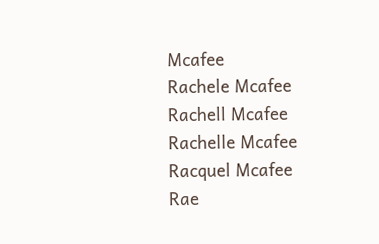Mcafee
Rachele Mcafee
Rachell Mcafee
Rachelle Mcafee
Racquel Mcafee
Rae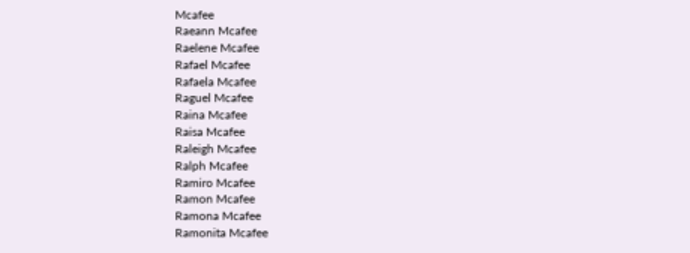Mcafee
Raeann Mcafee
Raelene Mcafee
Rafael Mcafee
Rafaela Mcafee
Raguel Mcafee
Raina Mcafee
Raisa Mcafee
Raleigh Mcafee
Ralph Mcafee
Ramiro Mcafee
Ramon Mcafee
Ramona Mcafee
Ramonita Mcafee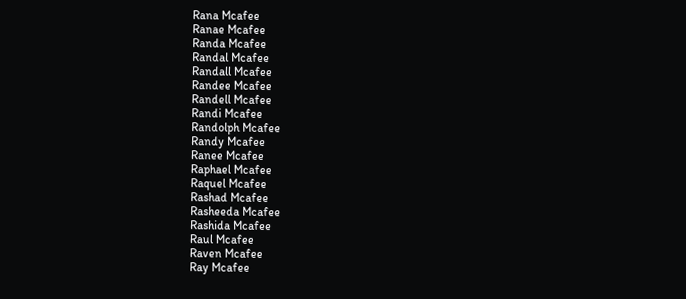Rana Mcafee
Ranae Mcafee
Randa Mcafee
Randal Mcafee
Randall Mcafee
Randee Mcafee
Randell Mcafee
Randi Mcafee
Randolph Mcafee
Randy Mcafee
Ranee Mcafee
Raphael Mcafee
Raquel Mcafee
Rashad Mcafee
Rasheeda Mcafee
Rashida Mcafee
Raul Mcafee
Raven Mcafee
Ray Mcafee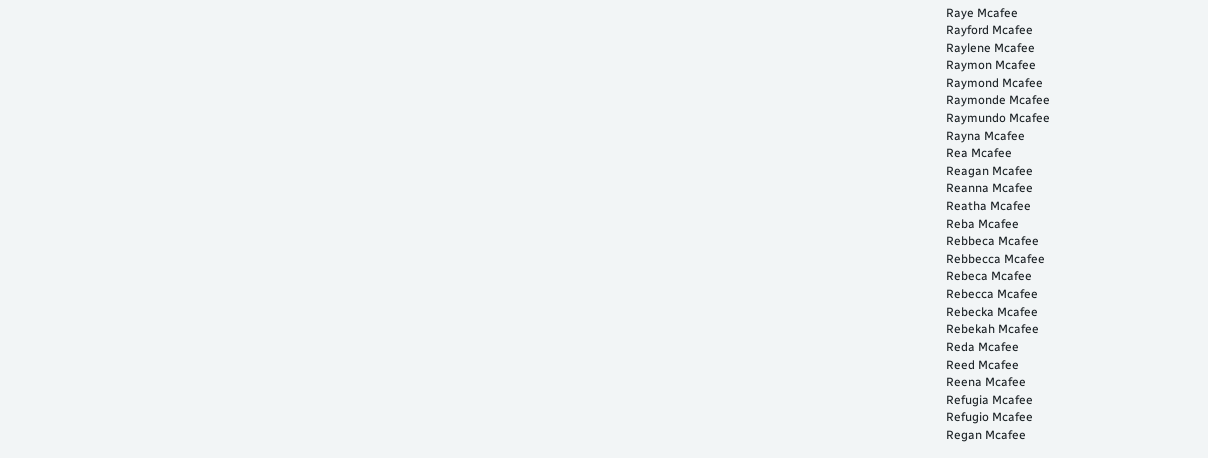Raye Mcafee
Rayford Mcafee
Raylene Mcafee
Raymon Mcafee
Raymond Mcafee
Raymonde Mcafee
Raymundo Mcafee
Rayna Mcafee
Rea Mcafee
Reagan Mcafee
Reanna Mcafee
Reatha Mcafee
Reba Mcafee
Rebbeca Mcafee
Rebbecca Mcafee
Rebeca Mcafee
Rebecca Mcafee
Rebecka Mcafee
Rebekah Mcafee
Reda Mcafee
Reed Mcafee
Reena Mcafee
Refugia Mcafee
Refugio Mcafee
Regan Mcafee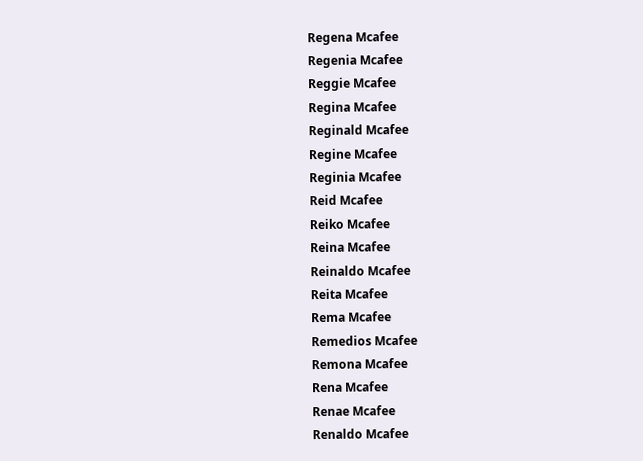Regena Mcafee
Regenia Mcafee
Reggie Mcafee
Regina Mcafee
Reginald Mcafee
Regine Mcafee
Reginia Mcafee
Reid Mcafee
Reiko Mcafee
Reina Mcafee
Reinaldo Mcafee
Reita Mcafee
Rema Mcafee
Remedios Mcafee
Remona Mcafee
Rena Mcafee
Renae Mcafee
Renaldo Mcafee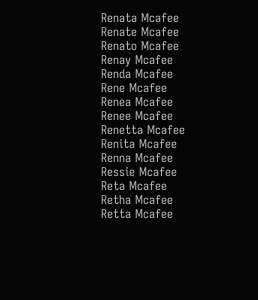Renata Mcafee
Renate Mcafee
Renato Mcafee
Renay Mcafee
Renda Mcafee
Rene Mcafee
Renea Mcafee
Renee Mcafee
Renetta Mcafee
Renita Mcafee
Renna Mcafee
Ressie Mcafee
Reta Mcafee
Retha Mcafee
Retta Mcafee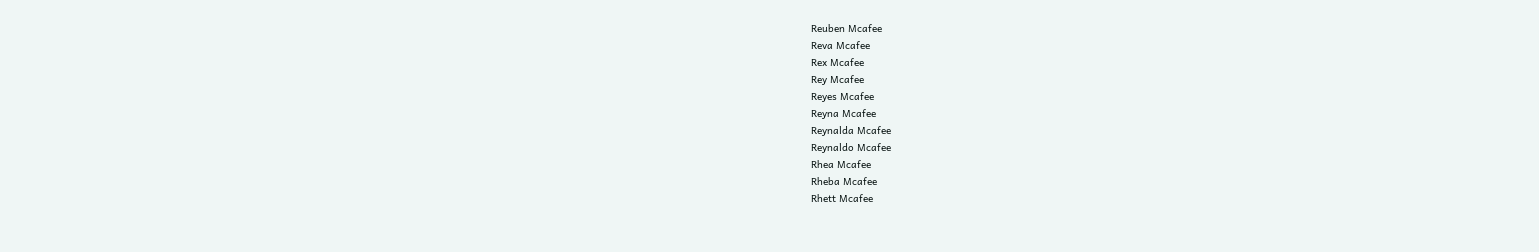Reuben Mcafee
Reva Mcafee
Rex Mcafee
Rey Mcafee
Reyes Mcafee
Reyna Mcafee
Reynalda Mcafee
Reynaldo Mcafee
Rhea Mcafee
Rheba Mcafee
Rhett Mcafee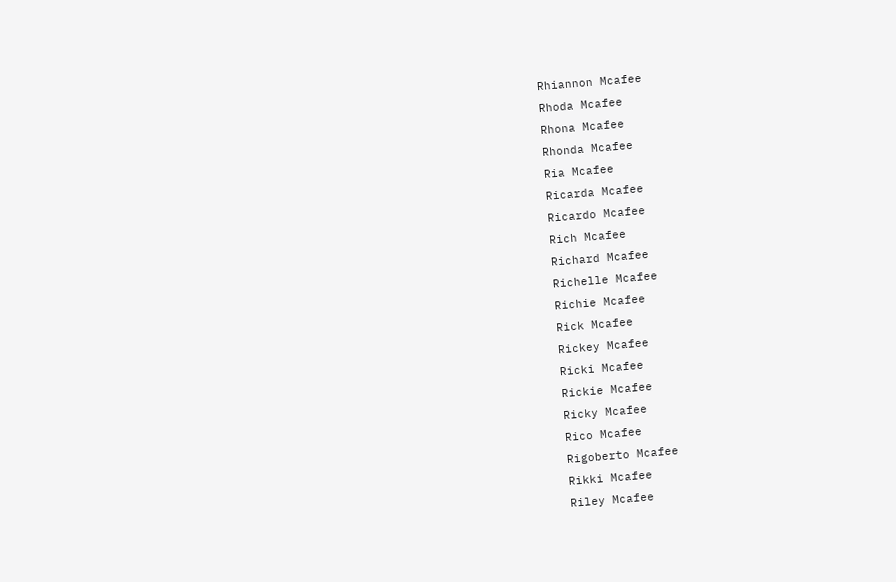Rhiannon Mcafee
Rhoda Mcafee
Rhona Mcafee
Rhonda Mcafee
Ria Mcafee
Ricarda Mcafee
Ricardo Mcafee
Rich Mcafee
Richard Mcafee
Richelle Mcafee
Richie Mcafee
Rick Mcafee
Rickey Mcafee
Ricki Mcafee
Rickie Mcafee
Ricky Mcafee
Rico Mcafee
Rigoberto Mcafee
Rikki Mcafee
Riley Mcafee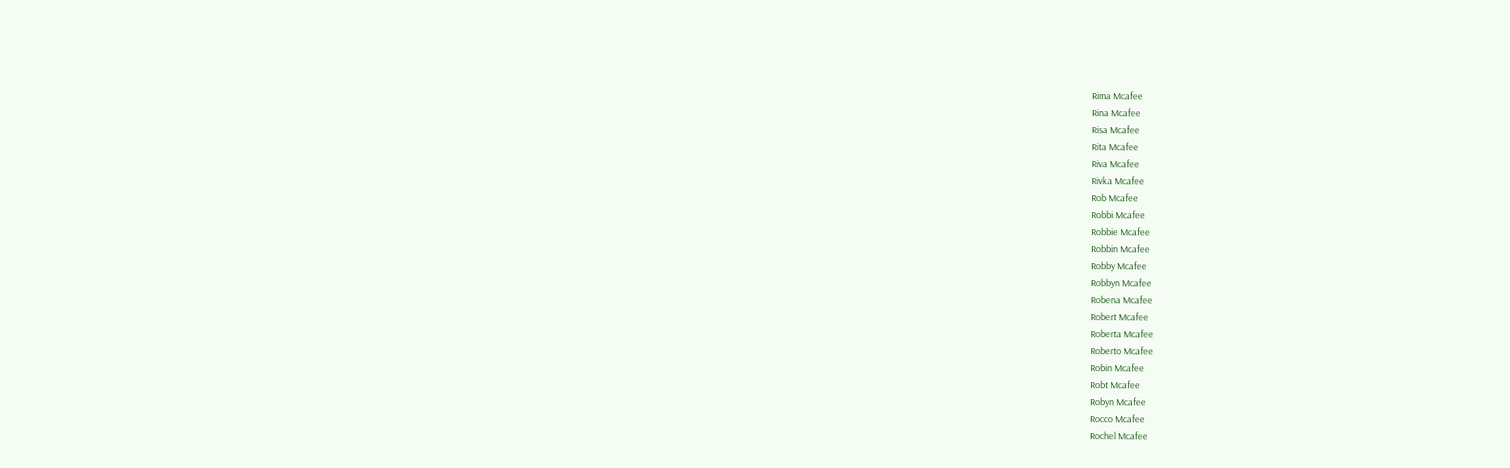Rima Mcafee
Rina Mcafee
Risa Mcafee
Rita Mcafee
Riva Mcafee
Rivka Mcafee
Rob Mcafee
Robbi Mcafee
Robbie Mcafee
Robbin Mcafee
Robby Mcafee
Robbyn Mcafee
Robena Mcafee
Robert Mcafee
Roberta Mcafee
Roberto Mcafee
Robin Mcafee
Robt Mcafee
Robyn Mcafee
Rocco Mcafee
Rochel Mcafee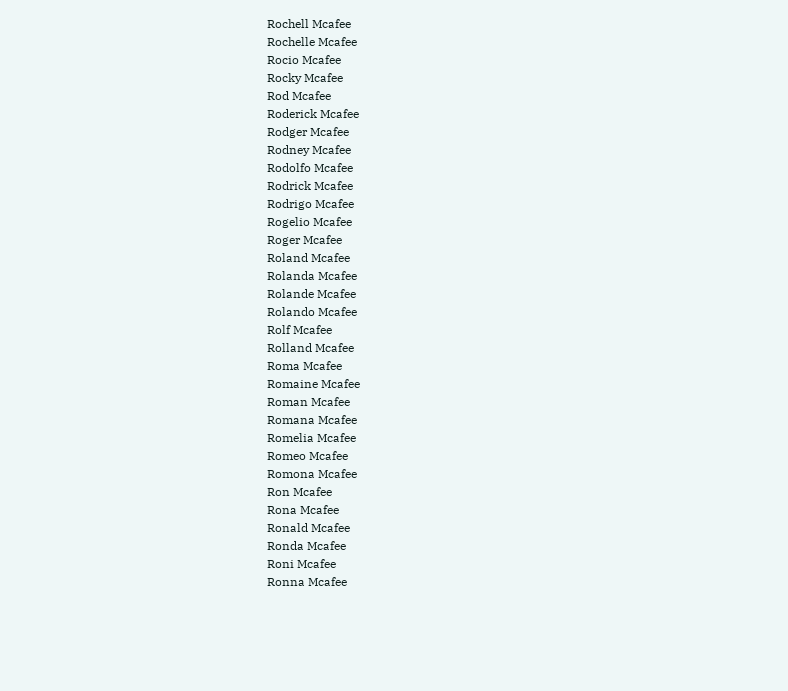Rochell Mcafee
Rochelle Mcafee
Rocio Mcafee
Rocky Mcafee
Rod Mcafee
Roderick Mcafee
Rodger Mcafee
Rodney Mcafee
Rodolfo Mcafee
Rodrick Mcafee
Rodrigo Mcafee
Rogelio Mcafee
Roger Mcafee
Roland Mcafee
Rolanda Mcafee
Rolande Mcafee
Rolando Mcafee
Rolf Mcafee
Rolland Mcafee
Roma Mcafee
Romaine Mcafee
Roman Mcafee
Romana Mcafee
Romelia Mcafee
Romeo Mcafee
Romona Mcafee
Ron Mcafee
Rona Mcafee
Ronald Mcafee
Ronda Mcafee
Roni Mcafee
Ronna Mcafee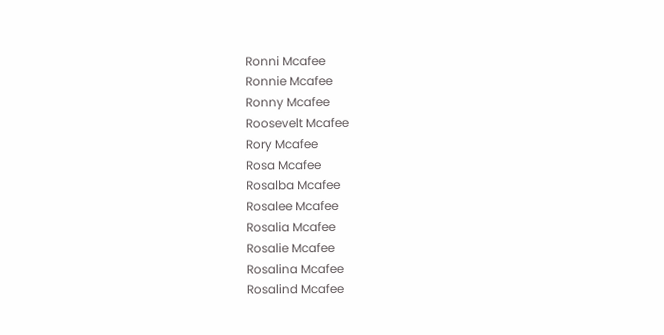Ronni Mcafee
Ronnie Mcafee
Ronny Mcafee
Roosevelt Mcafee
Rory Mcafee
Rosa Mcafee
Rosalba Mcafee
Rosalee Mcafee
Rosalia Mcafee
Rosalie Mcafee
Rosalina Mcafee
Rosalind Mcafee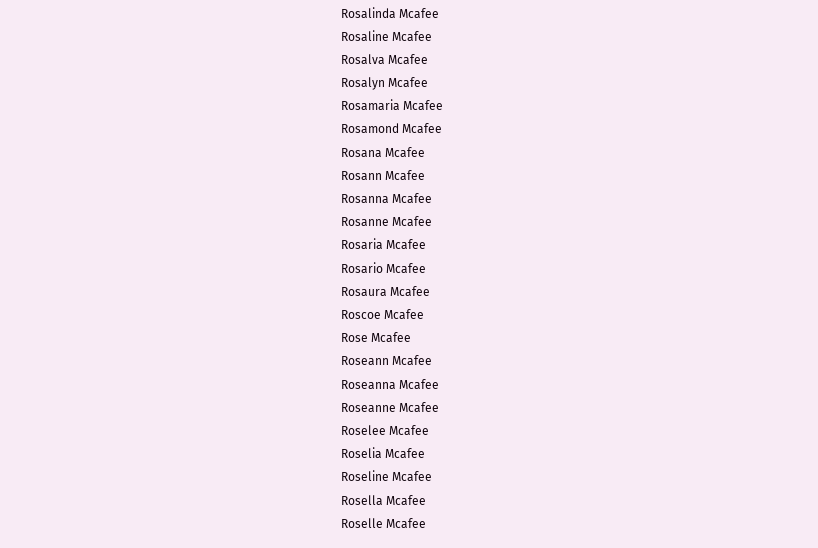Rosalinda Mcafee
Rosaline Mcafee
Rosalva Mcafee
Rosalyn Mcafee
Rosamaria Mcafee
Rosamond Mcafee
Rosana Mcafee
Rosann Mcafee
Rosanna Mcafee
Rosanne Mcafee
Rosaria Mcafee
Rosario Mcafee
Rosaura Mcafee
Roscoe Mcafee
Rose Mcafee
Roseann Mcafee
Roseanna Mcafee
Roseanne Mcafee
Roselee Mcafee
Roselia Mcafee
Roseline Mcafee
Rosella Mcafee
Roselle Mcafee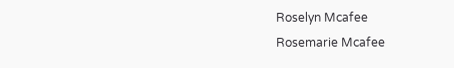Roselyn Mcafee
Rosemarie Mcafee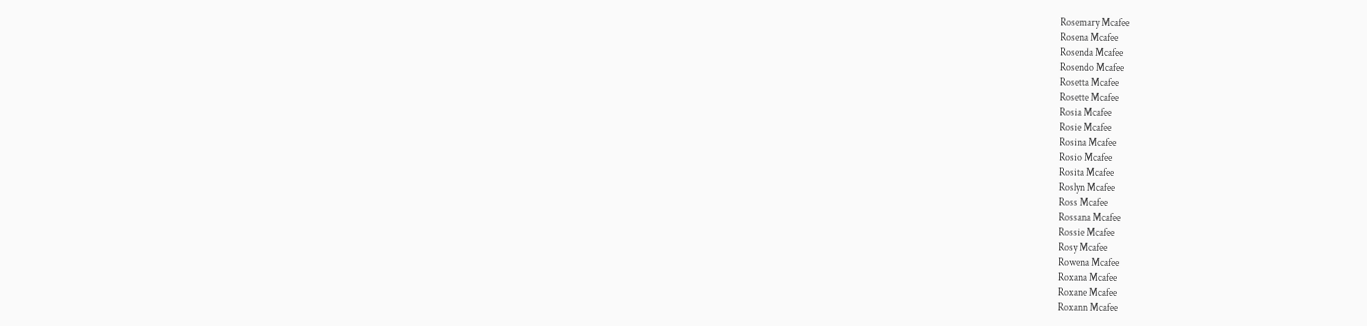Rosemary Mcafee
Rosena Mcafee
Rosenda Mcafee
Rosendo Mcafee
Rosetta Mcafee
Rosette Mcafee
Rosia Mcafee
Rosie Mcafee
Rosina Mcafee
Rosio Mcafee
Rosita Mcafee
Roslyn Mcafee
Ross Mcafee
Rossana Mcafee
Rossie Mcafee
Rosy Mcafee
Rowena Mcafee
Roxana Mcafee
Roxane Mcafee
Roxann Mcafee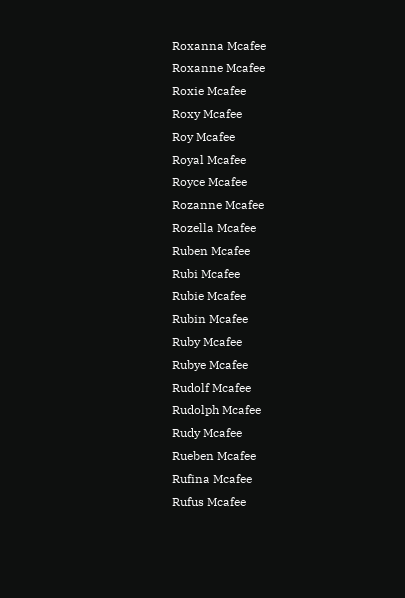Roxanna Mcafee
Roxanne Mcafee
Roxie Mcafee
Roxy Mcafee
Roy Mcafee
Royal Mcafee
Royce Mcafee
Rozanne Mcafee
Rozella Mcafee
Ruben Mcafee
Rubi Mcafee
Rubie Mcafee
Rubin Mcafee
Ruby Mcafee
Rubye Mcafee
Rudolf Mcafee
Rudolph Mcafee
Rudy Mcafee
Rueben Mcafee
Rufina Mcafee
Rufus Mcafee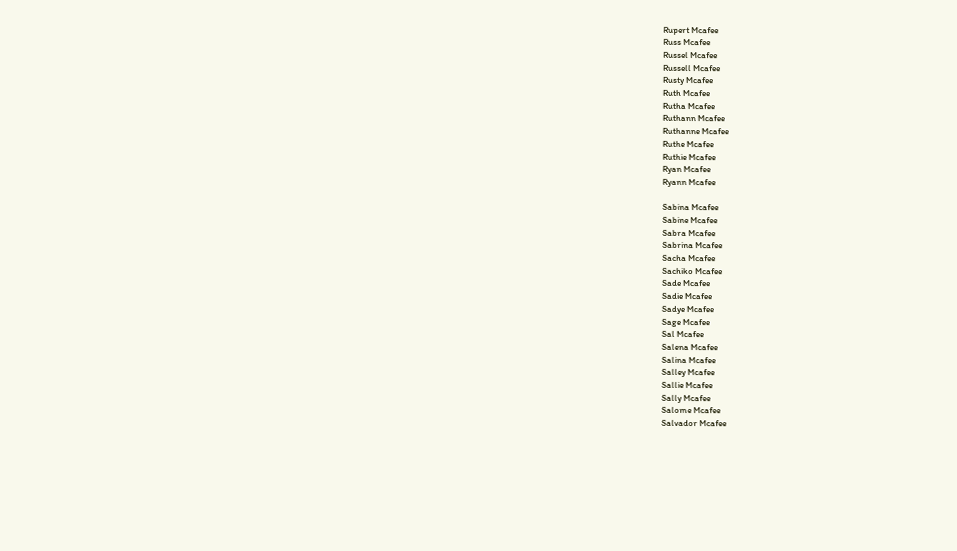Rupert Mcafee
Russ Mcafee
Russel Mcafee
Russell Mcafee
Rusty Mcafee
Ruth Mcafee
Rutha Mcafee
Ruthann Mcafee
Ruthanne Mcafee
Ruthe Mcafee
Ruthie Mcafee
Ryan Mcafee
Ryann Mcafee

Sabina Mcafee
Sabine Mcafee
Sabra Mcafee
Sabrina Mcafee
Sacha Mcafee
Sachiko Mcafee
Sade Mcafee
Sadie Mcafee
Sadye Mcafee
Sage Mcafee
Sal Mcafee
Salena Mcafee
Salina Mcafee
Salley Mcafee
Sallie Mcafee
Sally Mcafee
Salome Mcafee
Salvador Mcafee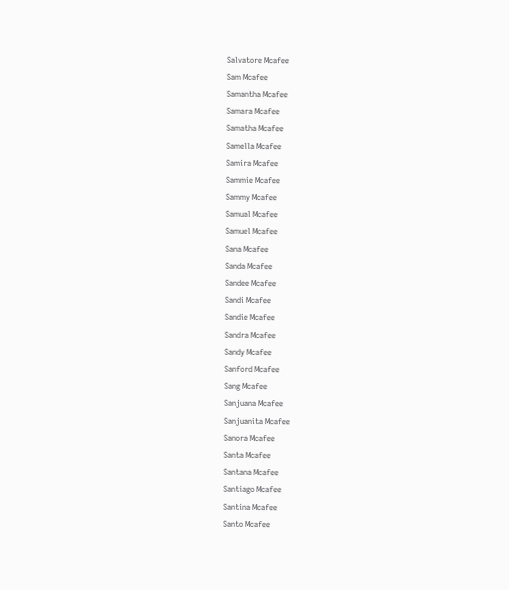Salvatore Mcafee
Sam Mcafee
Samantha Mcafee
Samara Mcafee
Samatha Mcafee
Samella Mcafee
Samira Mcafee
Sammie Mcafee
Sammy Mcafee
Samual Mcafee
Samuel Mcafee
Sana Mcafee
Sanda Mcafee
Sandee Mcafee
Sandi Mcafee
Sandie Mcafee
Sandra Mcafee
Sandy Mcafee
Sanford Mcafee
Sang Mcafee
Sanjuana Mcafee
Sanjuanita Mcafee
Sanora Mcafee
Santa Mcafee
Santana Mcafee
Santiago Mcafee
Santina Mcafee
Santo Mcafee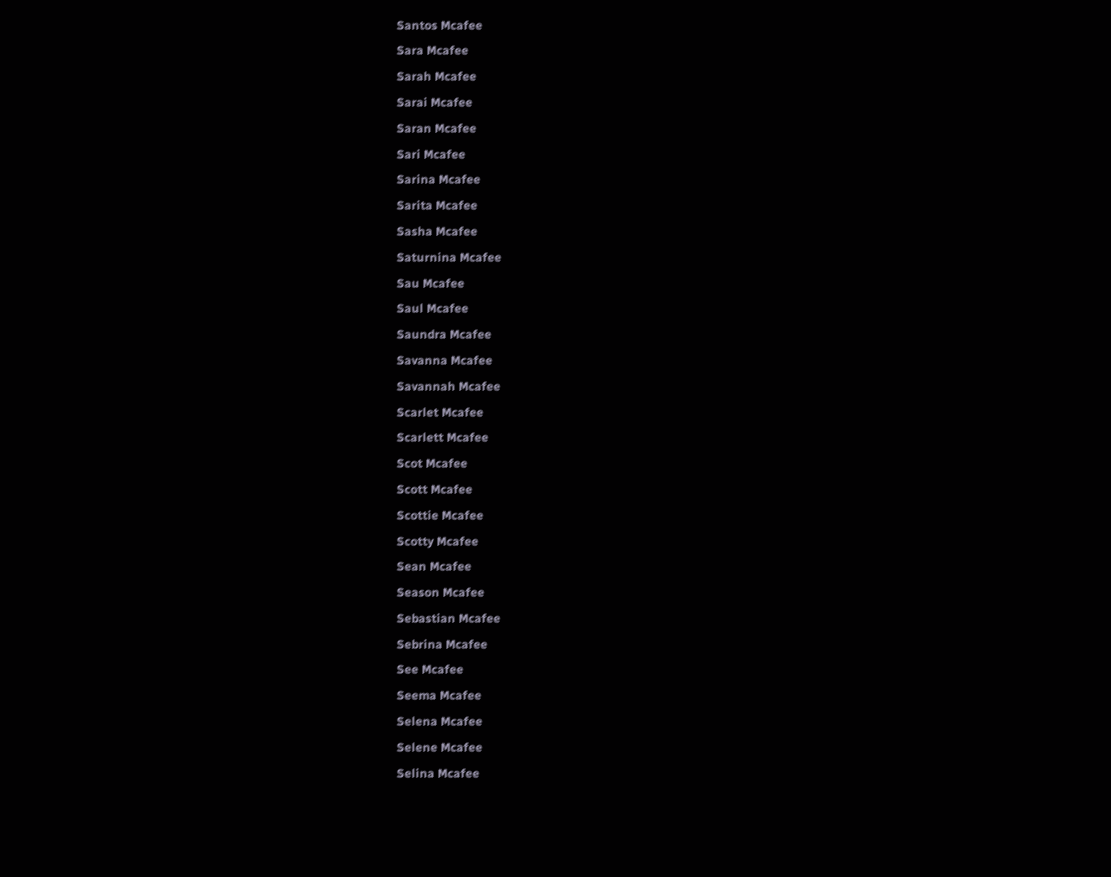Santos Mcafee
Sara Mcafee
Sarah Mcafee
Sarai Mcafee
Saran Mcafee
Sari Mcafee
Sarina Mcafee
Sarita Mcafee
Sasha Mcafee
Saturnina Mcafee
Sau Mcafee
Saul Mcafee
Saundra Mcafee
Savanna Mcafee
Savannah Mcafee
Scarlet Mcafee
Scarlett Mcafee
Scot Mcafee
Scott Mcafee
Scottie Mcafee
Scotty Mcafee
Sean Mcafee
Season Mcafee
Sebastian Mcafee
Sebrina Mcafee
See Mcafee
Seema Mcafee
Selena Mcafee
Selene Mcafee
Selina Mcafee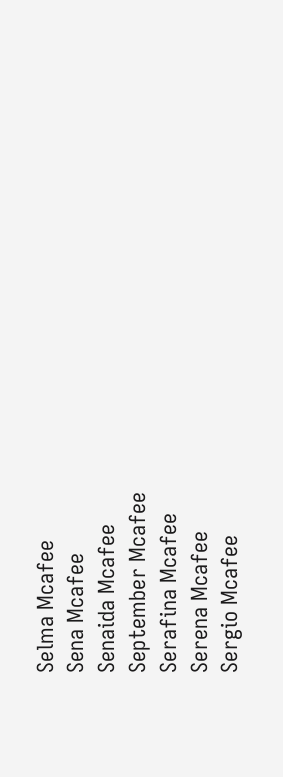Selma Mcafee
Sena Mcafee
Senaida Mcafee
September Mcafee
Serafina Mcafee
Serena Mcafee
Sergio Mcafee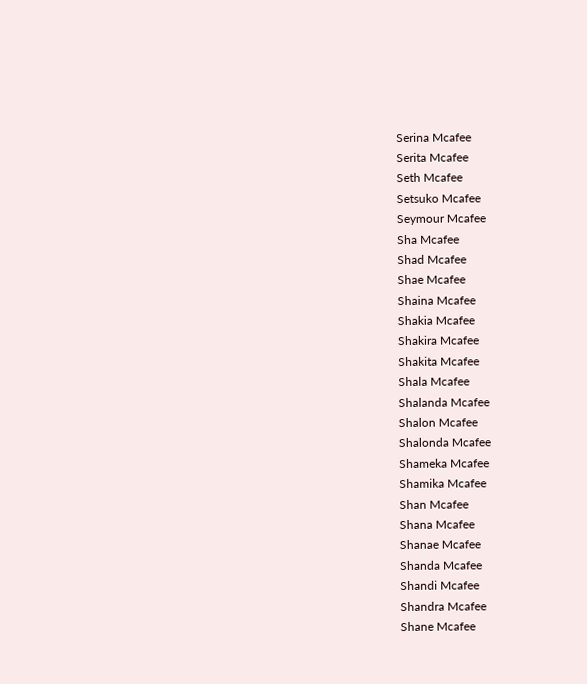Serina Mcafee
Serita Mcafee
Seth Mcafee
Setsuko Mcafee
Seymour Mcafee
Sha Mcafee
Shad Mcafee
Shae Mcafee
Shaina Mcafee
Shakia Mcafee
Shakira Mcafee
Shakita Mcafee
Shala Mcafee
Shalanda Mcafee
Shalon Mcafee
Shalonda Mcafee
Shameka Mcafee
Shamika Mcafee
Shan Mcafee
Shana Mcafee
Shanae Mcafee
Shanda Mcafee
Shandi Mcafee
Shandra Mcafee
Shane Mcafee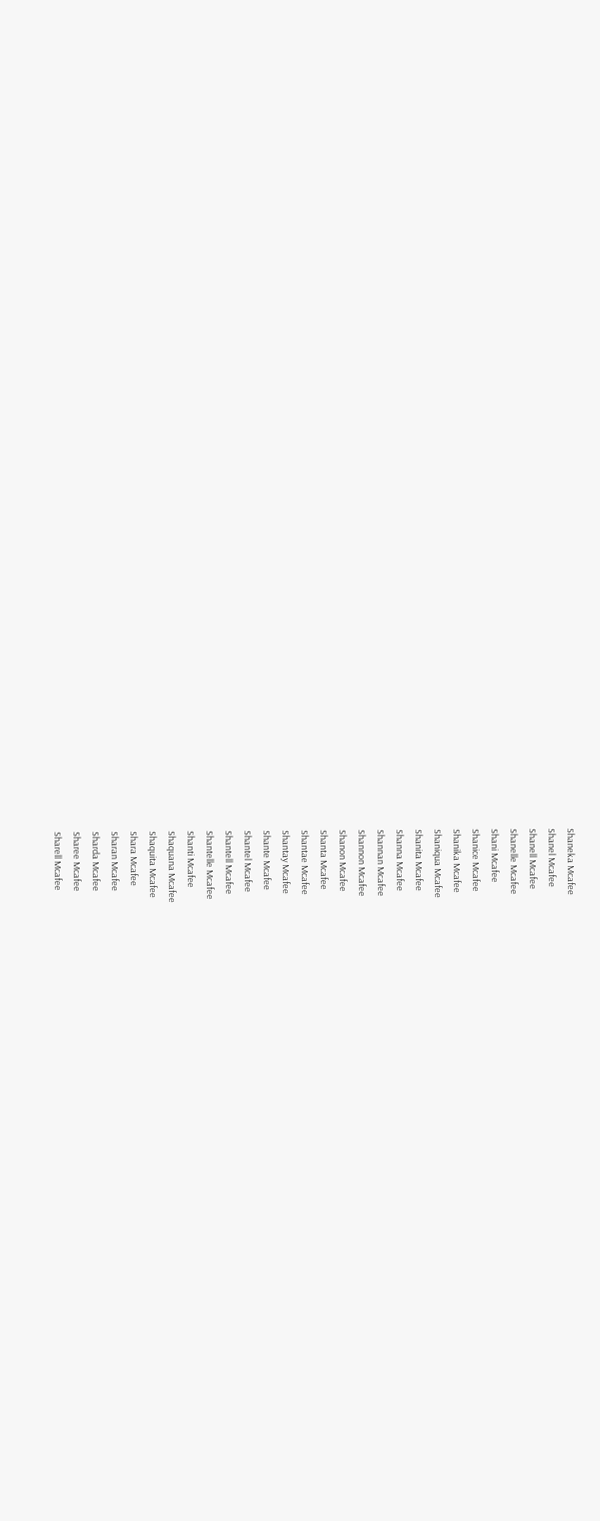Shaneka Mcafee
Shanel Mcafee
Shanell Mcafee
Shanelle Mcafee
Shani Mcafee
Shanice Mcafee
Shanika Mcafee
Shaniqua Mcafee
Shanita Mcafee
Shanna Mcafee
Shannan Mcafee
Shannon Mcafee
Shanon Mcafee
Shanta Mcafee
Shantae Mcafee
Shantay Mcafee
Shante Mcafee
Shantel Mcafee
Shantell Mcafee
Shantelle Mcafee
Shanti Mcafee
Shaquana Mcafee
Shaquita Mcafee
Shara Mcafee
Sharan Mcafee
Sharda Mcafee
Sharee Mcafee
Sharell Mcafee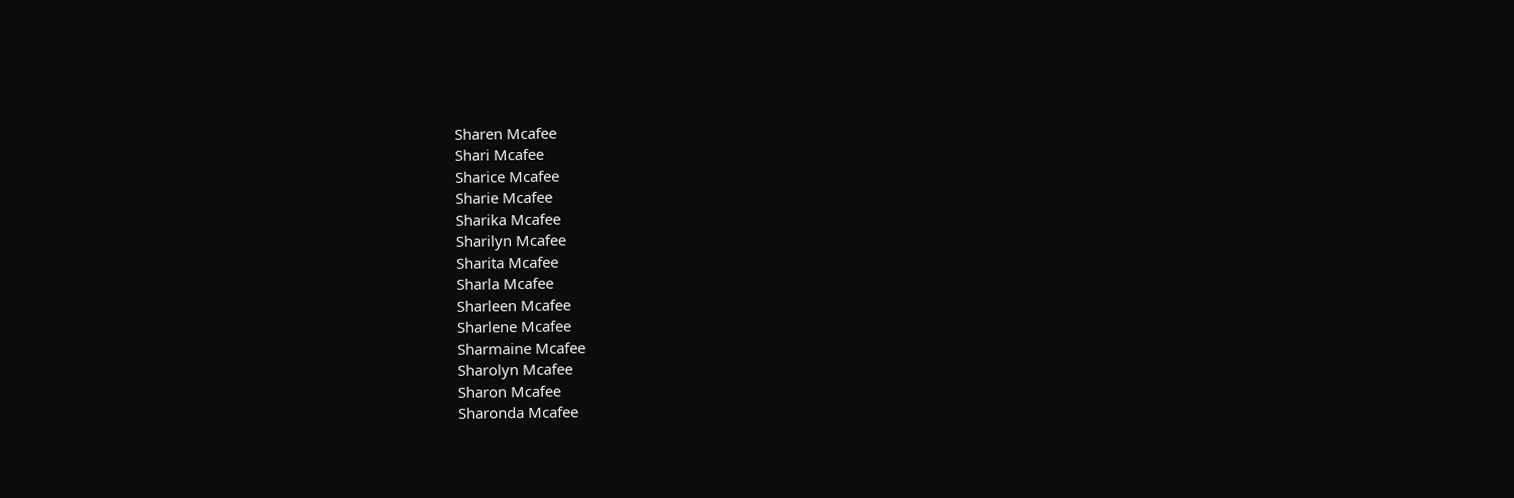Sharen Mcafee
Shari Mcafee
Sharice Mcafee
Sharie Mcafee
Sharika Mcafee
Sharilyn Mcafee
Sharita Mcafee
Sharla Mcafee
Sharleen Mcafee
Sharlene Mcafee
Sharmaine Mcafee
Sharolyn Mcafee
Sharon Mcafee
Sharonda Mcafee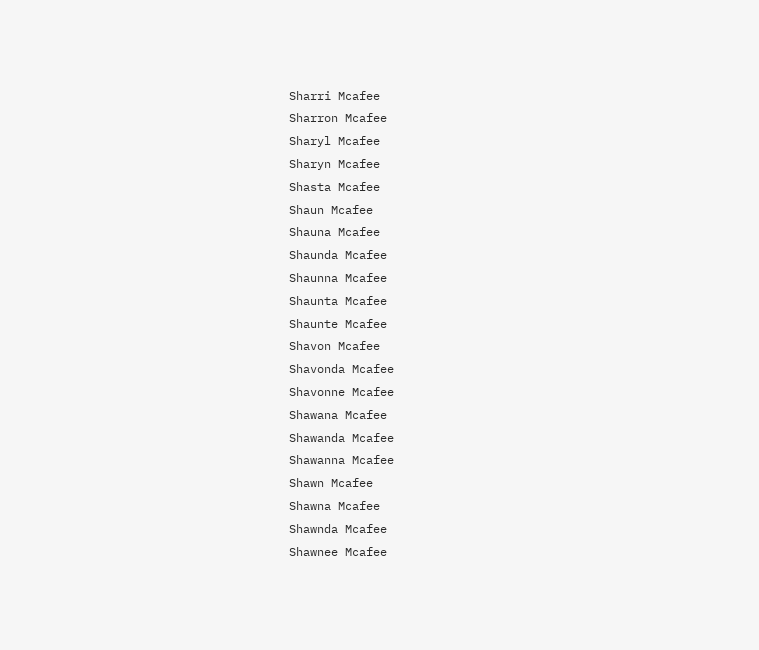Sharri Mcafee
Sharron Mcafee
Sharyl Mcafee
Sharyn Mcafee
Shasta Mcafee
Shaun Mcafee
Shauna Mcafee
Shaunda Mcafee
Shaunna Mcafee
Shaunta Mcafee
Shaunte Mcafee
Shavon Mcafee
Shavonda Mcafee
Shavonne Mcafee
Shawana Mcafee
Shawanda Mcafee
Shawanna Mcafee
Shawn Mcafee
Shawna Mcafee
Shawnda Mcafee
Shawnee Mcafee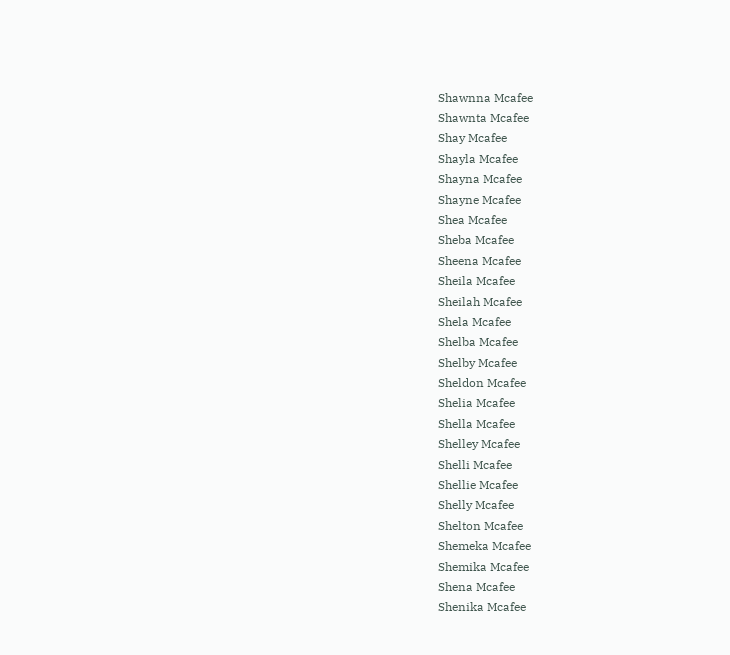Shawnna Mcafee
Shawnta Mcafee
Shay Mcafee
Shayla Mcafee
Shayna Mcafee
Shayne Mcafee
Shea Mcafee
Sheba Mcafee
Sheena Mcafee
Sheila Mcafee
Sheilah Mcafee
Shela Mcafee
Shelba Mcafee
Shelby Mcafee
Sheldon Mcafee
Shelia Mcafee
Shella Mcafee
Shelley Mcafee
Shelli Mcafee
Shellie Mcafee
Shelly Mcafee
Shelton Mcafee
Shemeka Mcafee
Shemika Mcafee
Shena Mcafee
Shenika Mcafee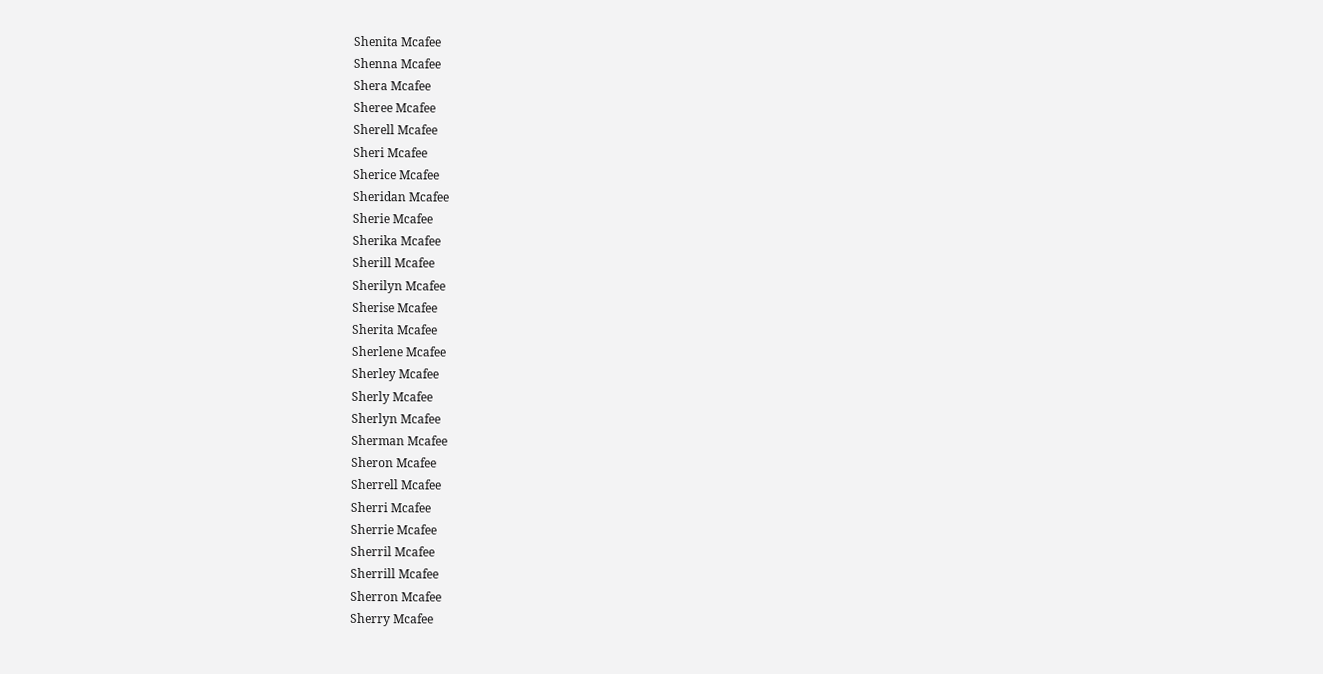Shenita Mcafee
Shenna Mcafee
Shera Mcafee
Sheree Mcafee
Sherell Mcafee
Sheri Mcafee
Sherice Mcafee
Sheridan Mcafee
Sherie Mcafee
Sherika Mcafee
Sherill Mcafee
Sherilyn Mcafee
Sherise Mcafee
Sherita Mcafee
Sherlene Mcafee
Sherley Mcafee
Sherly Mcafee
Sherlyn Mcafee
Sherman Mcafee
Sheron Mcafee
Sherrell Mcafee
Sherri Mcafee
Sherrie Mcafee
Sherril Mcafee
Sherrill Mcafee
Sherron Mcafee
Sherry Mcafee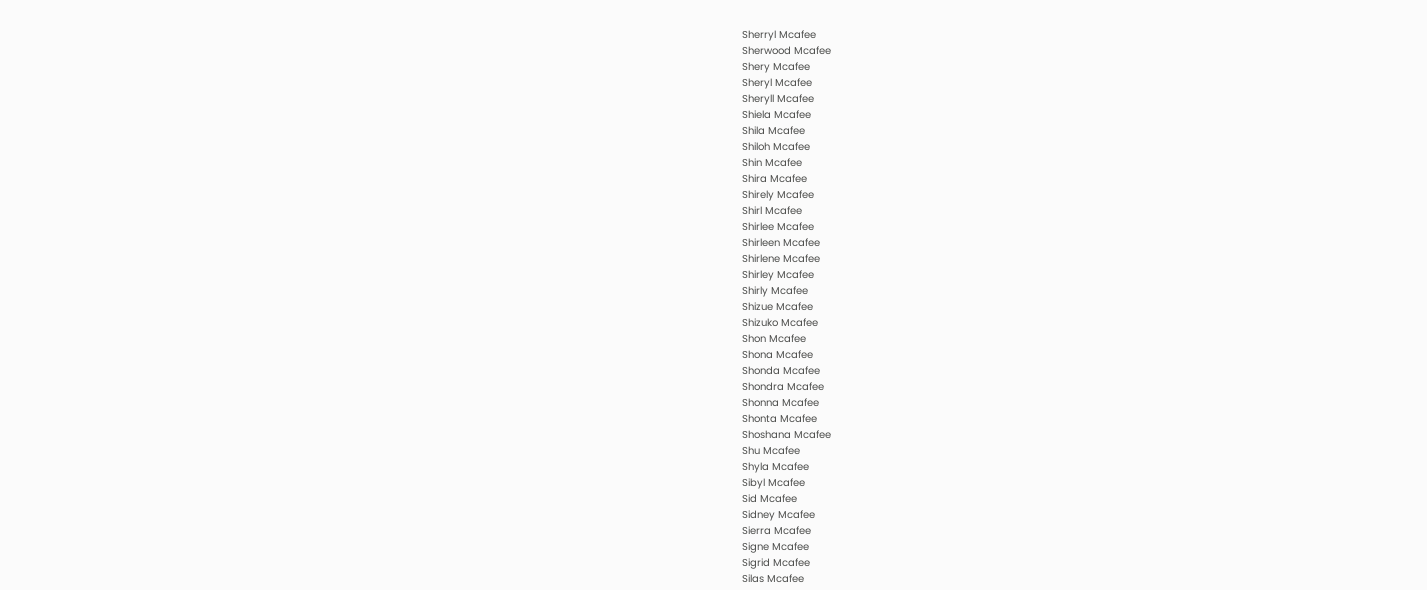Sherryl Mcafee
Sherwood Mcafee
Shery Mcafee
Sheryl Mcafee
Sheryll Mcafee
Shiela Mcafee
Shila Mcafee
Shiloh Mcafee
Shin Mcafee
Shira Mcafee
Shirely Mcafee
Shirl Mcafee
Shirlee Mcafee
Shirleen Mcafee
Shirlene Mcafee
Shirley Mcafee
Shirly Mcafee
Shizue Mcafee
Shizuko Mcafee
Shon Mcafee
Shona Mcafee
Shonda Mcafee
Shondra Mcafee
Shonna Mcafee
Shonta Mcafee
Shoshana Mcafee
Shu Mcafee
Shyla Mcafee
Sibyl Mcafee
Sid Mcafee
Sidney Mcafee
Sierra Mcafee
Signe Mcafee
Sigrid Mcafee
Silas Mcafee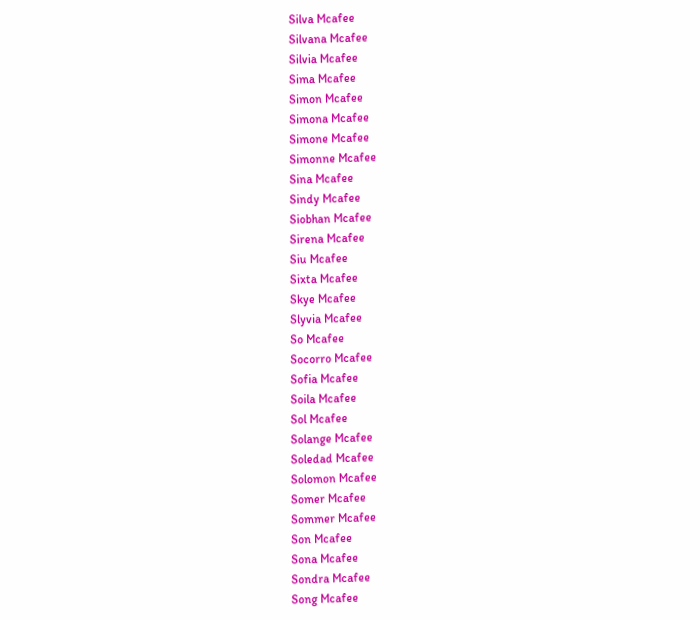Silva Mcafee
Silvana Mcafee
Silvia Mcafee
Sima Mcafee
Simon Mcafee
Simona Mcafee
Simone Mcafee
Simonne Mcafee
Sina Mcafee
Sindy Mcafee
Siobhan Mcafee
Sirena Mcafee
Siu Mcafee
Sixta Mcafee
Skye Mcafee
Slyvia Mcafee
So Mcafee
Socorro Mcafee
Sofia Mcafee
Soila Mcafee
Sol Mcafee
Solange Mcafee
Soledad Mcafee
Solomon Mcafee
Somer Mcafee
Sommer Mcafee
Son Mcafee
Sona Mcafee
Sondra Mcafee
Song Mcafee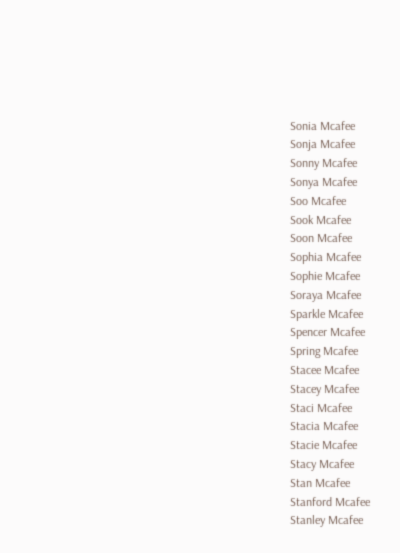Sonia Mcafee
Sonja Mcafee
Sonny Mcafee
Sonya Mcafee
Soo Mcafee
Sook Mcafee
Soon Mcafee
Sophia Mcafee
Sophie Mcafee
Soraya Mcafee
Sparkle Mcafee
Spencer Mcafee
Spring Mcafee
Stacee Mcafee
Stacey Mcafee
Staci Mcafee
Stacia Mcafee
Stacie Mcafee
Stacy Mcafee
Stan Mcafee
Stanford Mcafee
Stanley Mcafee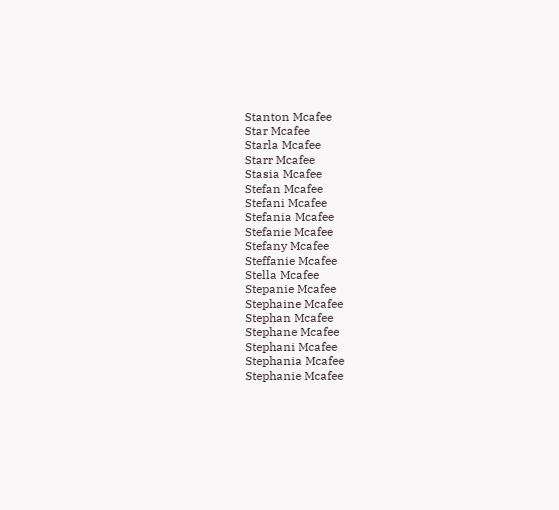Stanton Mcafee
Star Mcafee
Starla Mcafee
Starr Mcafee
Stasia Mcafee
Stefan Mcafee
Stefani Mcafee
Stefania Mcafee
Stefanie Mcafee
Stefany Mcafee
Steffanie Mcafee
Stella Mcafee
Stepanie Mcafee
Stephaine Mcafee
Stephan Mcafee
Stephane Mcafee
Stephani Mcafee
Stephania Mcafee
Stephanie Mcafee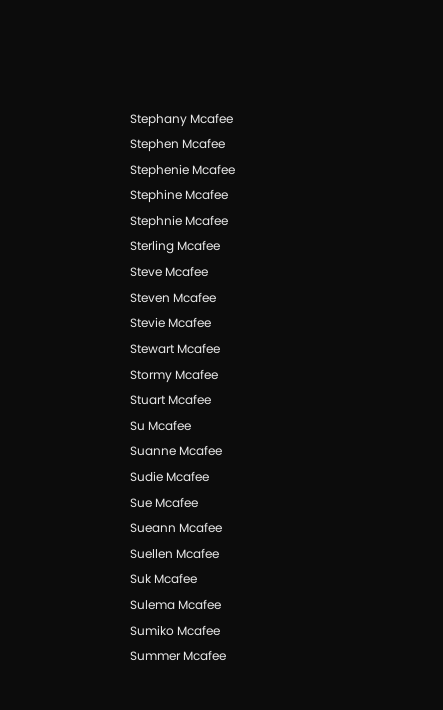Stephany Mcafee
Stephen Mcafee
Stephenie Mcafee
Stephine Mcafee
Stephnie Mcafee
Sterling Mcafee
Steve Mcafee
Steven Mcafee
Stevie Mcafee
Stewart Mcafee
Stormy Mcafee
Stuart Mcafee
Su Mcafee
Suanne Mcafee
Sudie Mcafee
Sue Mcafee
Sueann Mcafee
Suellen Mcafee
Suk Mcafee
Sulema Mcafee
Sumiko Mcafee
Summer Mcafee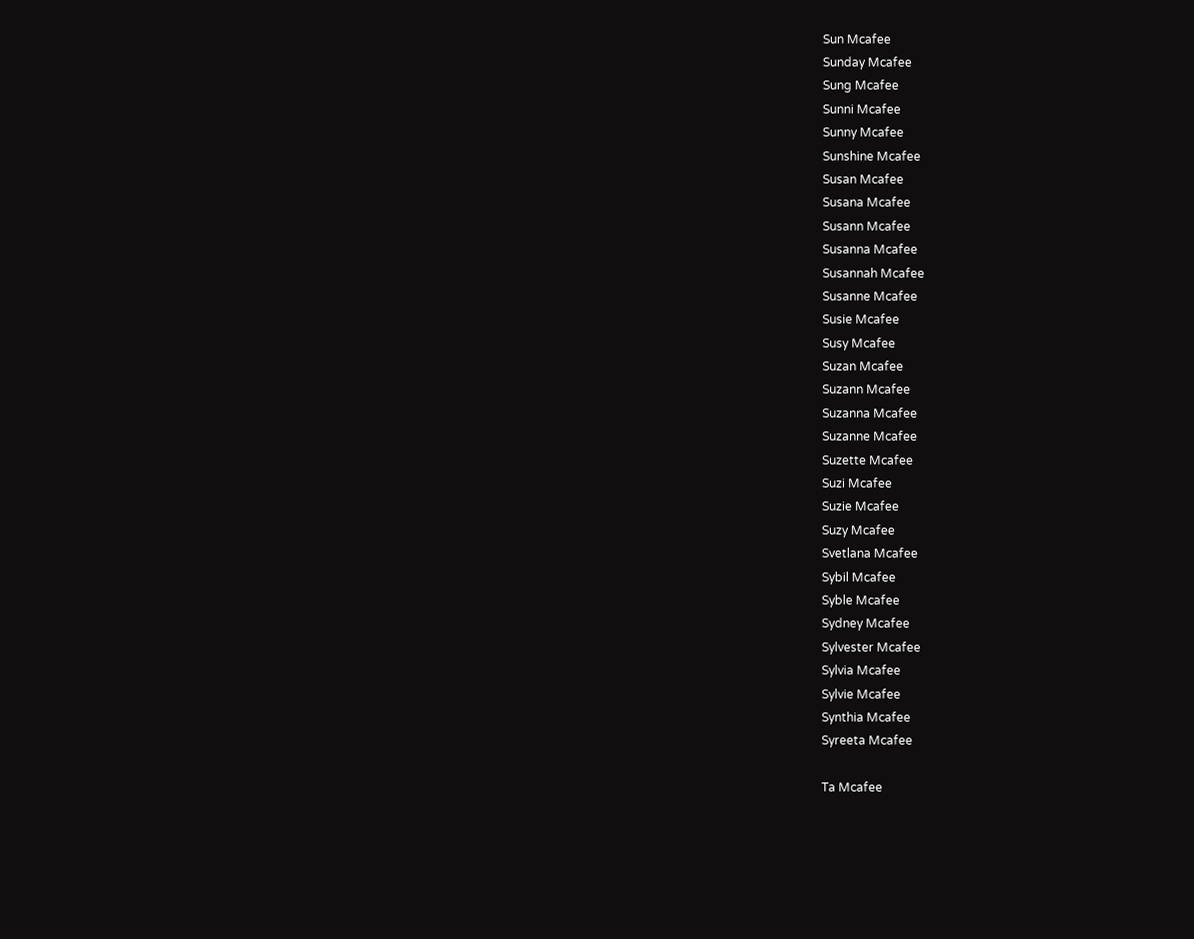Sun Mcafee
Sunday Mcafee
Sung Mcafee
Sunni Mcafee
Sunny Mcafee
Sunshine Mcafee
Susan Mcafee
Susana Mcafee
Susann Mcafee
Susanna Mcafee
Susannah Mcafee
Susanne Mcafee
Susie Mcafee
Susy Mcafee
Suzan Mcafee
Suzann Mcafee
Suzanna Mcafee
Suzanne Mcafee
Suzette Mcafee
Suzi Mcafee
Suzie Mcafee
Suzy Mcafee
Svetlana Mcafee
Sybil Mcafee
Syble Mcafee
Sydney Mcafee
Sylvester Mcafee
Sylvia Mcafee
Sylvie Mcafee
Synthia Mcafee
Syreeta Mcafee

Ta Mcafee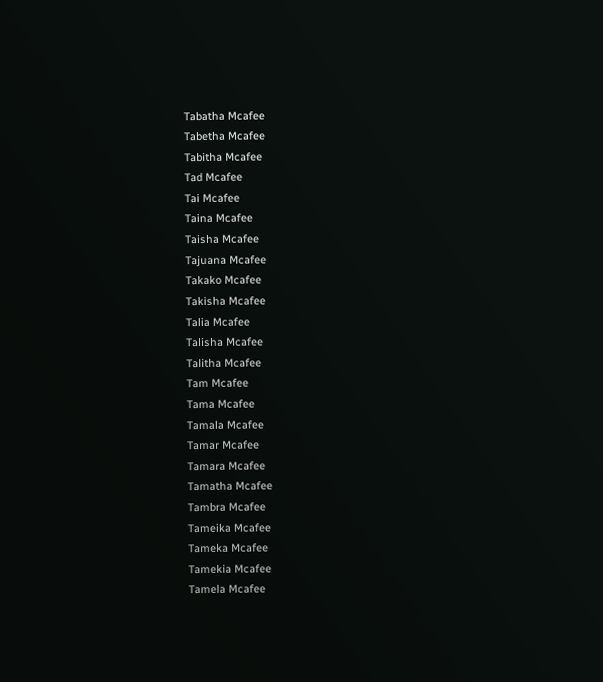Tabatha Mcafee
Tabetha Mcafee
Tabitha Mcafee
Tad Mcafee
Tai Mcafee
Taina Mcafee
Taisha Mcafee
Tajuana Mcafee
Takako Mcafee
Takisha Mcafee
Talia Mcafee
Talisha Mcafee
Talitha Mcafee
Tam Mcafee
Tama Mcafee
Tamala Mcafee
Tamar Mcafee
Tamara Mcafee
Tamatha Mcafee
Tambra Mcafee
Tameika Mcafee
Tameka Mcafee
Tamekia Mcafee
Tamela Mcafee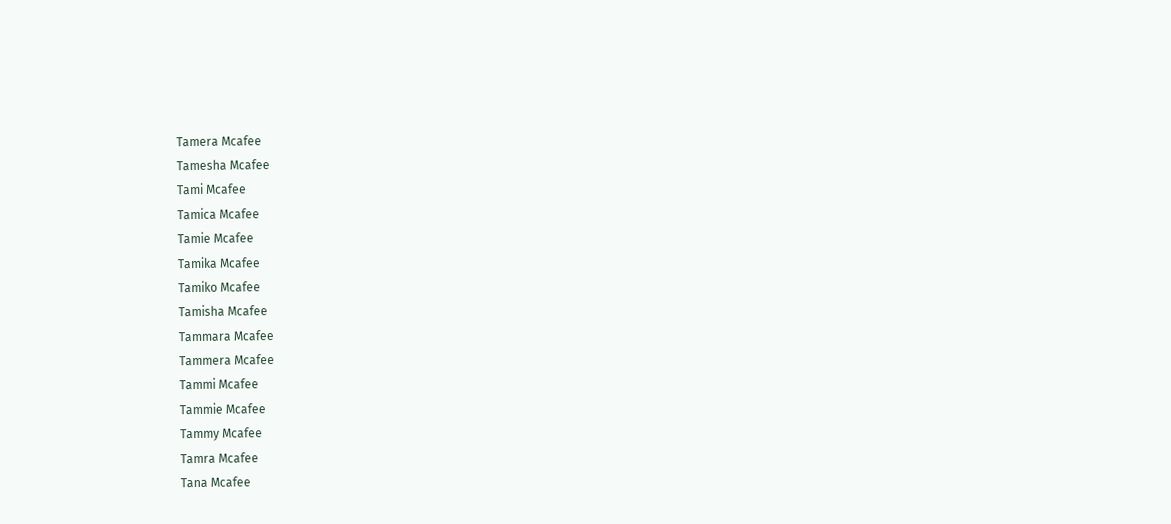Tamera Mcafee
Tamesha Mcafee
Tami Mcafee
Tamica Mcafee
Tamie Mcafee
Tamika Mcafee
Tamiko Mcafee
Tamisha Mcafee
Tammara Mcafee
Tammera Mcafee
Tammi Mcafee
Tammie Mcafee
Tammy Mcafee
Tamra Mcafee
Tana Mcafee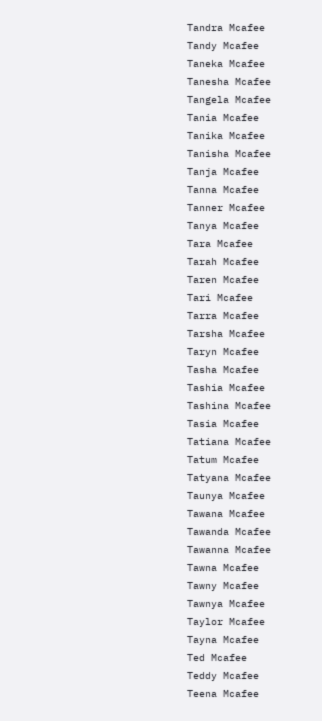Tandra Mcafee
Tandy Mcafee
Taneka Mcafee
Tanesha Mcafee
Tangela Mcafee
Tania Mcafee
Tanika Mcafee
Tanisha Mcafee
Tanja Mcafee
Tanna Mcafee
Tanner Mcafee
Tanya Mcafee
Tara Mcafee
Tarah Mcafee
Taren Mcafee
Tari Mcafee
Tarra Mcafee
Tarsha Mcafee
Taryn Mcafee
Tasha Mcafee
Tashia Mcafee
Tashina Mcafee
Tasia Mcafee
Tatiana Mcafee
Tatum Mcafee
Tatyana Mcafee
Taunya Mcafee
Tawana Mcafee
Tawanda Mcafee
Tawanna Mcafee
Tawna Mcafee
Tawny Mcafee
Tawnya Mcafee
Taylor Mcafee
Tayna Mcafee
Ted Mcafee
Teddy Mcafee
Teena Mcafee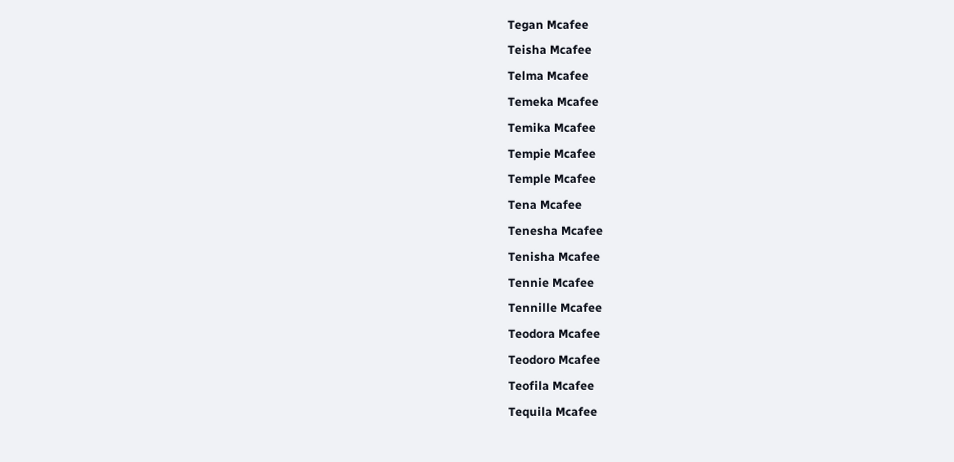Tegan Mcafee
Teisha Mcafee
Telma Mcafee
Temeka Mcafee
Temika Mcafee
Tempie Mcafee
Temple Mcafee
Tena Mcafee
Tenesha Mcafee
Tenisha Mcafee
Tennie Mcafee
Tennille Mcafee
Teodora Mcafee
Teodoro Mcafee
Teofila Mcafee
Tequila Mcafee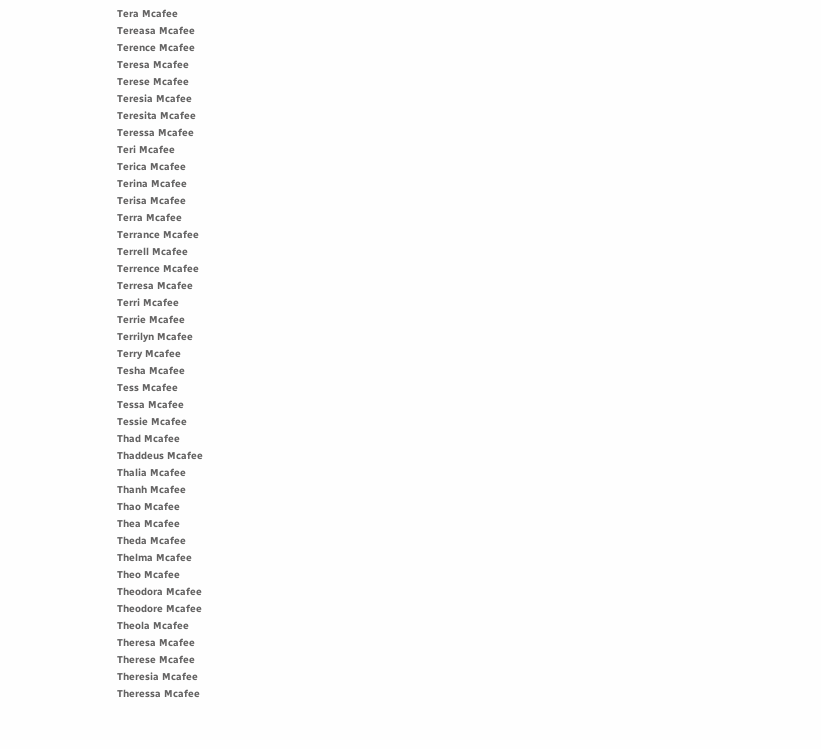Tera Mcafee
Tereasa Mcafee
Terence Mcafee
Teresa Mcafee
Terese Mcafee
Teresia Mcafee
Teresita Mcafee
Teressa Mcafee
Teri Mcafee
Terica Mcafee
Terina Mcafee
Terisa Mcafee
Terra Mcafee
Terrance Mcafee
Terrell Mcafee
Terrence Mcafee
Terresa Mcafee
Terri Mcafee
Terrie Mcafee
Terrilyn Mcafee
Terry Mcafee
Tesha Mcafee
Tess Mcafee
Tessa Mcafee
Tessie Mcafee
Thad Mcafee
Thaddeus Mcafee
Thalia Mcafee
Thanh Mcafee
Thao Mcafee
Thea Mcafee
Theda Mcafee
Thelma Mcafee
Theo Mcafee
Theodora Mcafee
Theodore Mcafee
Theola Mcafee
Theresa Mcafee
Therese Mcafee
Theresia Mcafee
Theressa Mcafee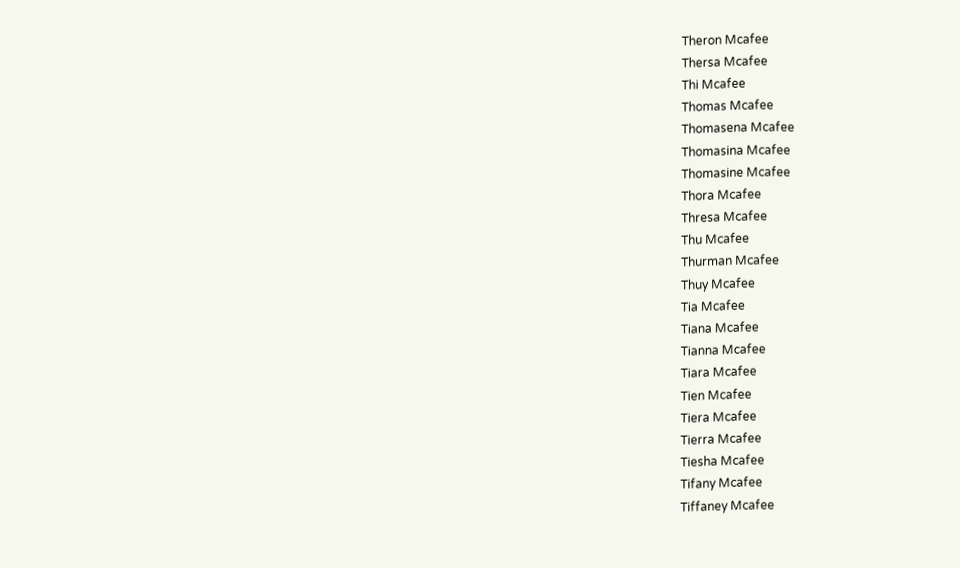Theron Mcafee
Thersa Mcafee
Thi Mcafee
Thomas Mcafee
Thomasena Mcafee
Thomasina Mcafee
Thomasine Mcafee
Thora Mcafee
Thresa Mcafee
Thu Mcafee
Thurman Mcafee
Thuy Mcafee
Tia Mcafee
Tiana Mcafee
Tianna Mcafee
Tiara Mcafee
Tien Mcafee
Tiera Mcafee
Tierra Mcafee
Tiesha Mcafee
Tifany Mcafee
Tiffaney Mcafee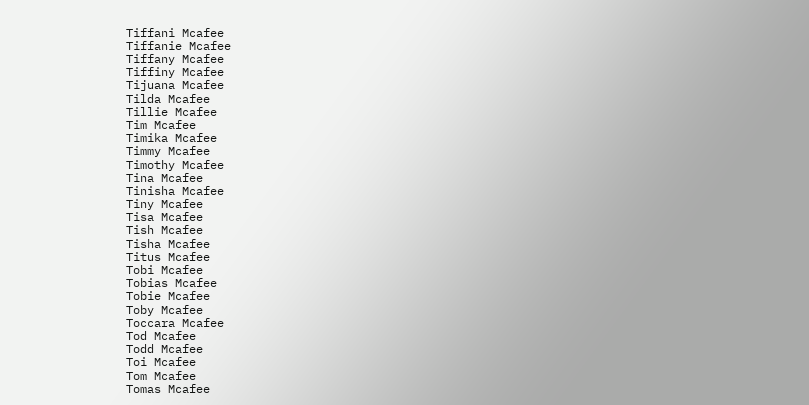Tiffani Mcafee
Tiffanie Mcafee
Tiffany Mcafee
Tiffiny Mcafee
Tijuana Mcafee
Tilda Mcafee
Tillie Mcafee
Tim Mcafee
Timika Mcafee
Timmy Mcafee
Timothy Mcafee
Tina Mcafee
Tinisha Mcafee
Tiny Mcafee
Tisa Mcafee
Tish Mcafee
Tisha Mcafee
Titus Mcafee
Tobi Mcafee
Tobias Mcafee
Tobie Mcafee
Toby Mcafee
Toccara Mcafee
Tod Mcafee
Todd Mcafee
Toi Mcafee
Tom Mcafee
Tomas Mcafee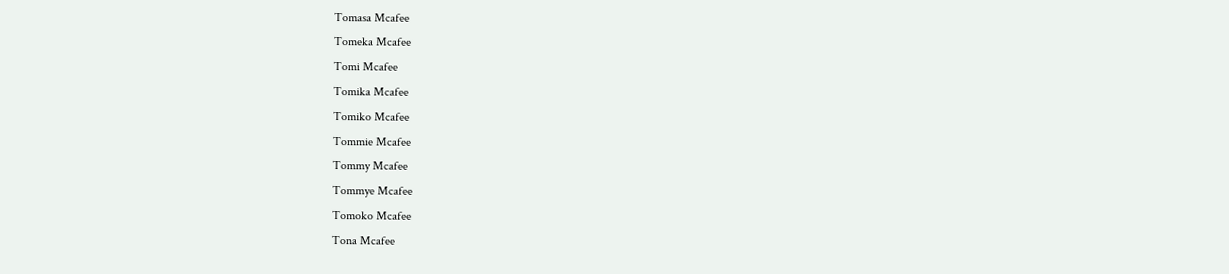Tomasa Mcafee
Tomeka Mcafee
Tomi Mcafee
Tomika Mcafee
Tomiko Mcafee
Tommie Mcafee
Tommy Mcafee
Tommye Mcafee
Tomoko Mcafee
Tona Mcafee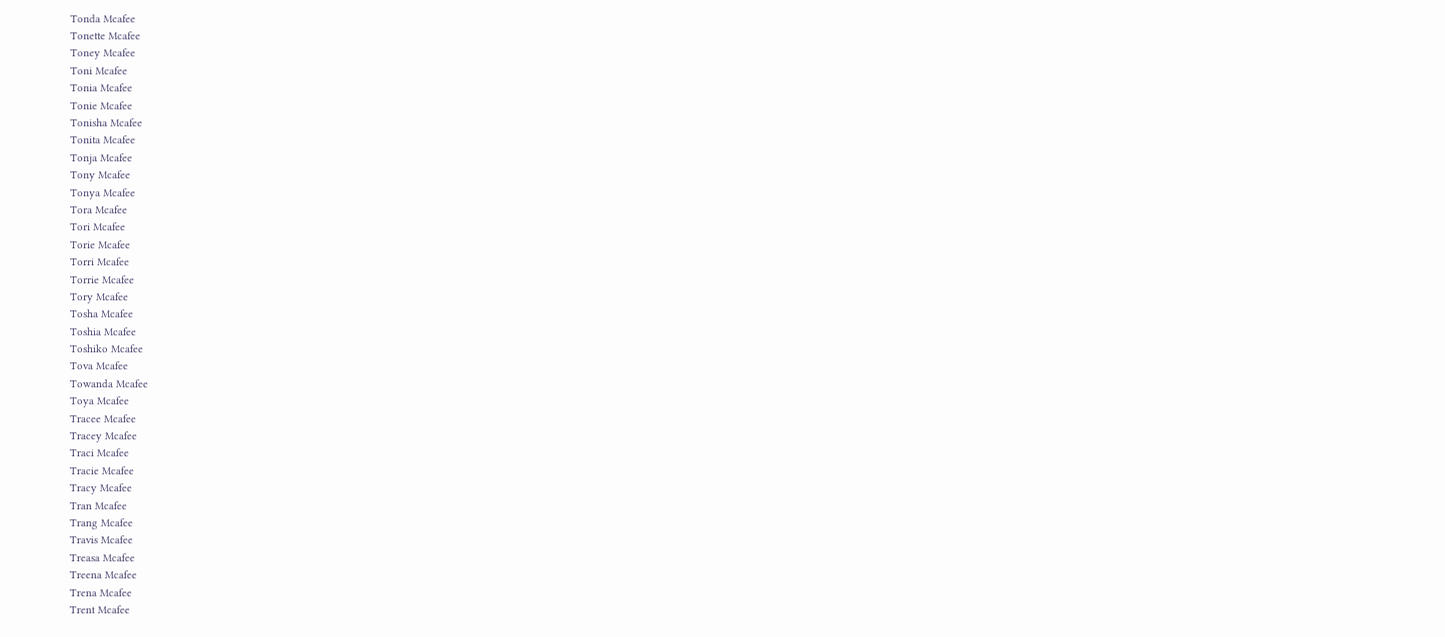Tonda Mcafee
Tonette Mcafee
Toney Mcafee
Toni Mcafee
Tonia Mcafee
Tonie Mcafee
Tonisha Mcafee
Tonita Mcafee
Tonja Mcafee
Tony Mcafee
Tonya Mcafee
Tora Mcafee
Tori Mcafee
Torie Mcafee
Torri Mcafee
Torrie Mcafee
Tory Mcafee
Tosha Mcafee
Toshia Mcafee
Toshiko Mcafee
Tova Mcafee
Towanda Mcafee
Toya Mcafee
Tracee Mcafee
Tracey Mcafee
Traci Mcafee
Tracie Mcafee
Tracy Mcafee
Tran Mcafee
Trang Mcafee
Travis Mcafee
Treasa Mcafee
Treena Mcafee
Trena Mcafee
Trent Mcafee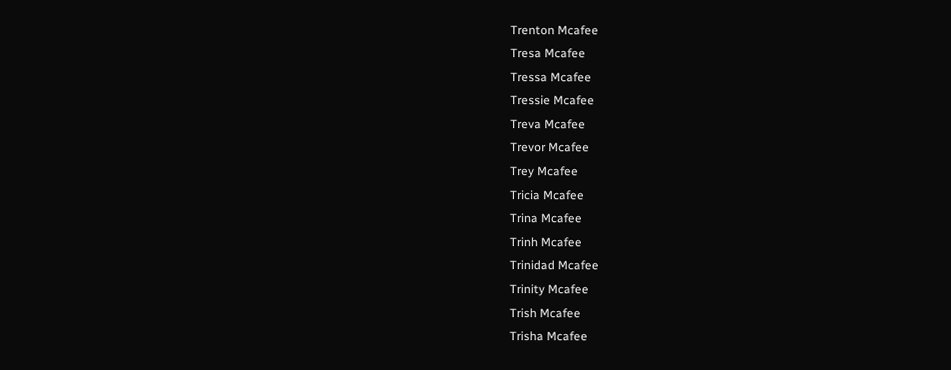Trenton Mcafee
Tresa Mcafee
Tressa Mcafee
Tressie Mcafee
Treva Mcafee
Trevor Mcafee
Trey Mcafee
Tricia Mcafee
Trina Mcafee
Trinh Mcafee
Trinidad Mcafee
Trinity Mcafee
Trish Mcafee
Trisha Mcafee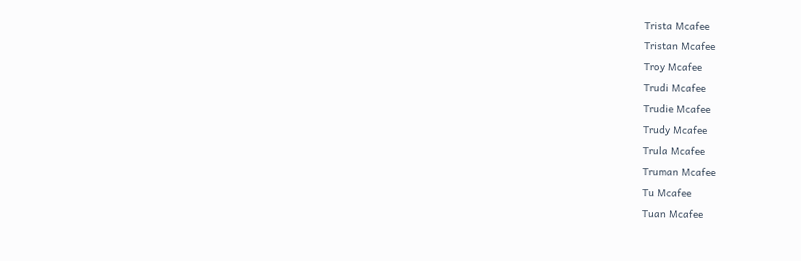Trista Mcafee
Tristan Mcafee
Troy Mcafee
Trudi Mcafee
Trudie Mcafee
Trudy Mcafee
Trula Mcafee
Truman Mcafee
Tu Mcafee
Tuan Mcafee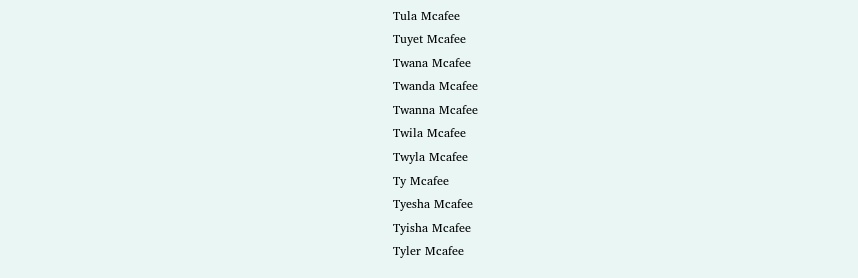Tula Mcafee
Tuyet Mcafee
Twana Mcafee
Twanda Mcafee
Twanna Mcafee
Twila Mcafee
Twyla Mcafee
Ty Mcafee
Tyesha Mcafee
Tyisha Mcafee
Tyler Mcafee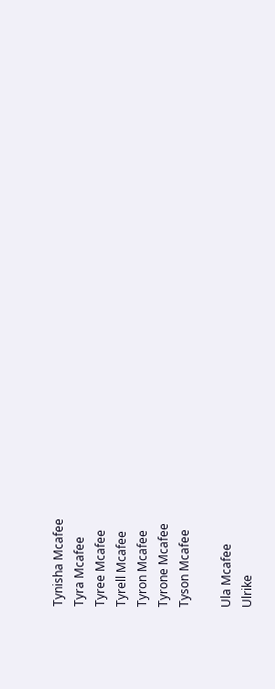Tynisha Mcafee
Tyra Mcafee
Tyree Mcafee
Tyrell Mcafee
Tyron Mcafee
Tyrone Mcafee
Tyson Mcafee

Ula Mcafee
Ulrike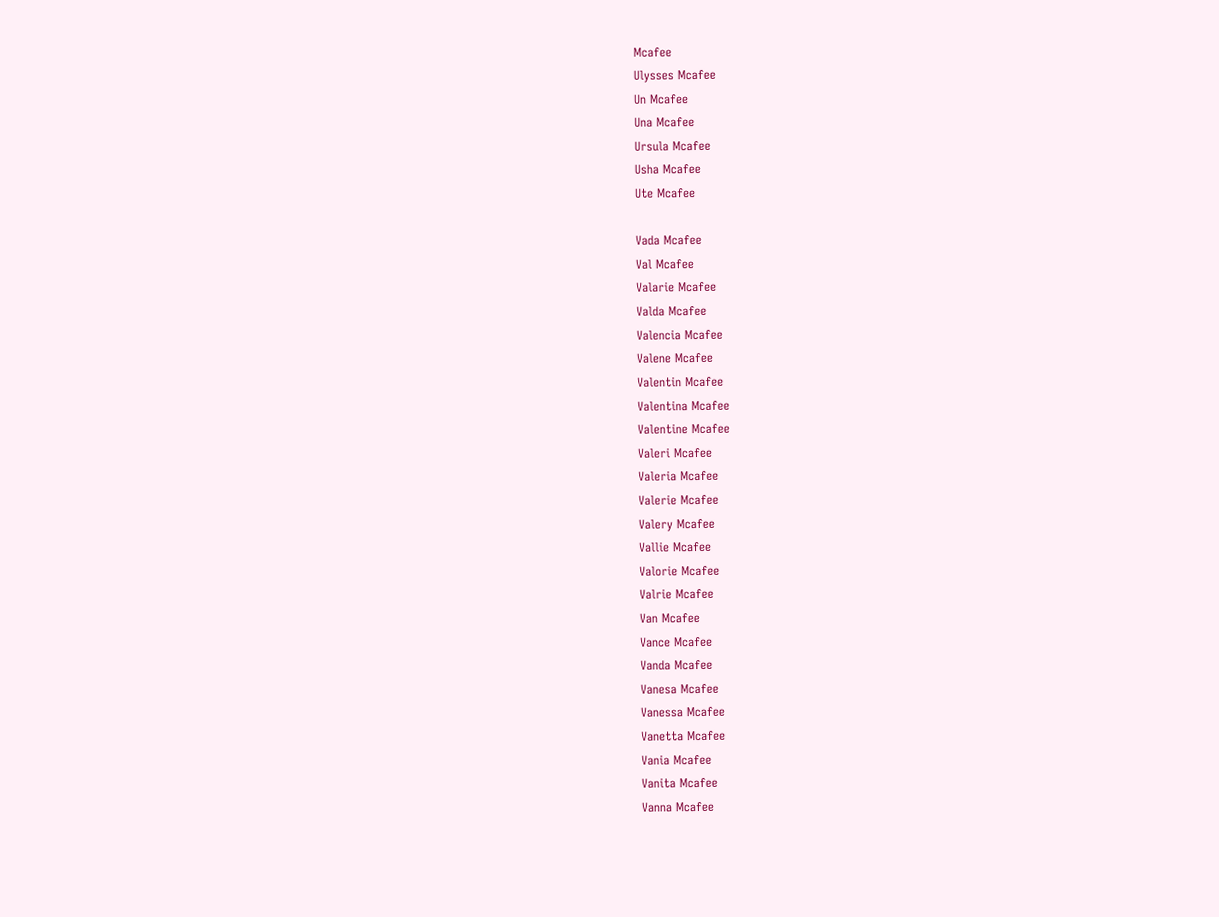Mcafee
Ulysses Mcafee
Un Mcafee
Una Mcafee
Ursula Mcafee
Usha Mcafee
Ute Mcafee

Vada Mcafee
Val Mcafee
Valarie Mcafee
Valda Mcafee
Valencia Mcafee
Valene Mcafee
Valentin Mcafee
Valentina Mcafee
Valentine Mcafee
Valeri Mcafee
Valeria Mcafee
Valerie Mcafee
Valery Mcafee
Vallie Mcafee
Valorie Mcafee
Valrie Mcafee
Van Mcafee
Vance Mcafee
Vanda Mcafee
Vanesa Mcafee
Vanessa Mcafee
Vanetta Mcafee
Vania Mcafee
Vanita Mcafee
Vanna Mcafee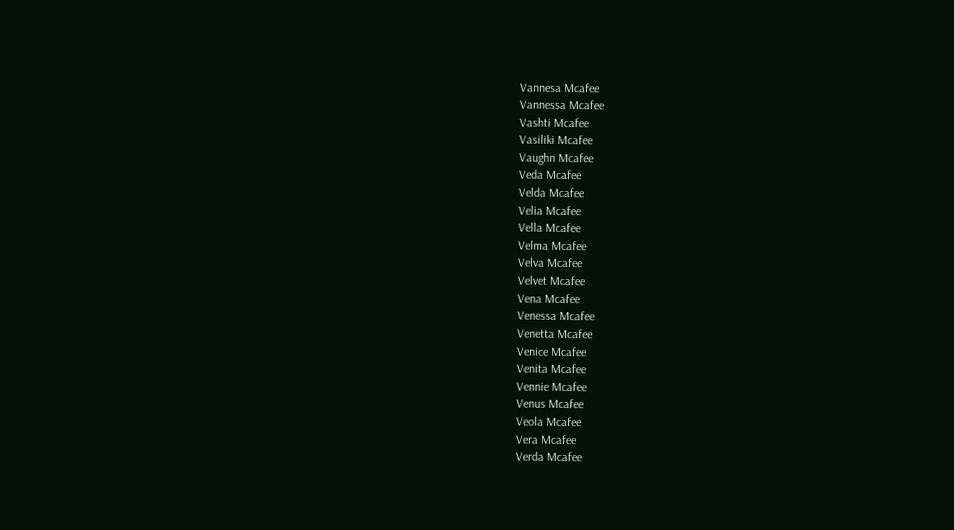Vannesa Mcafee
Vannessa Mcafee
Vashti Mcafee
Vasiliki Mcafee
Vaughn Mcafee
Veda Mcafee
Velda Mcafee
Velia Mcafee
Vella Mcafee
Velma Mcafee
Velva Mcafee
Velvet Mcafee
Vena Mcafee
Venessa Mcafee
Venetta Mcafee
Venice Mcafee
Venita Mcafee
Vennie Mcafee
Venus Mcafee
Veola Mcafee
Vera Mcafee
Verda Mcafee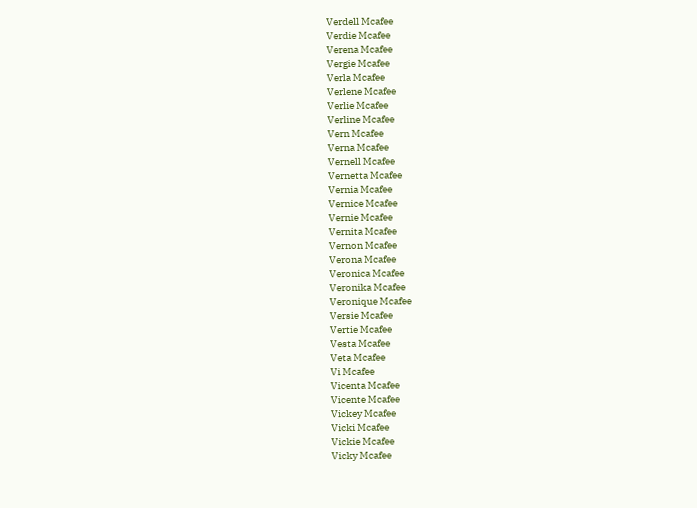Verdell Mcafee
Verdie Mcafee
Verena Mcafee
Vergie Mcafee
Verla Mcafee
Verlene Mcafee
Verlie Mcafee
Verline Mcafee
Vern Mcafee
Verna Mcafee
Vernell Mcafee
Vernetta Mcafee
Vernia Mcafee
Vernice Mcafee
Vernie Mcafee
Vernita Mcafee
Vernon Mcafee
Verona Mcafee
Veronica Mcafee
Veronika Mcafee
Veronique Mcafee
Versie Mcafee
Vertie Mcafee
Vesta Mcafee
Veta Mcafee
Vi Mcafee
Vicenta Mcafee
Vicente Mcafee
Vickey Mcafee
Vicki Mcafee
Vickie Mcafee
Vicky Mcafee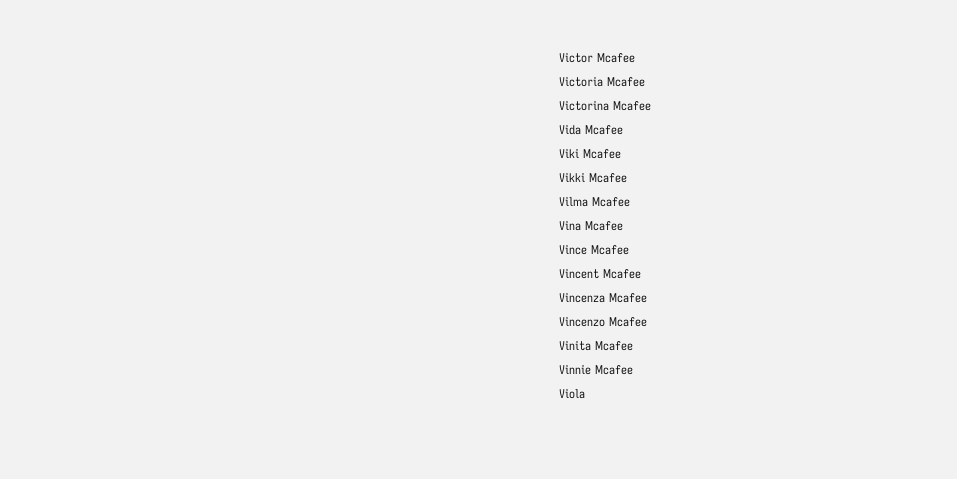Victor Mcafee
Victoria Mcafee
Victorina Mcafee
Vida Mcafee
Viki Mcafee
Vikki Mcafee
Vilma Mcafee
Vina Mcafee
Vince Mcafee
Vincent Mcafee
Vincenza Mcafee
Vincenzo Mcafee
Vinita Mcafee
Vinnie Mcafee
Viola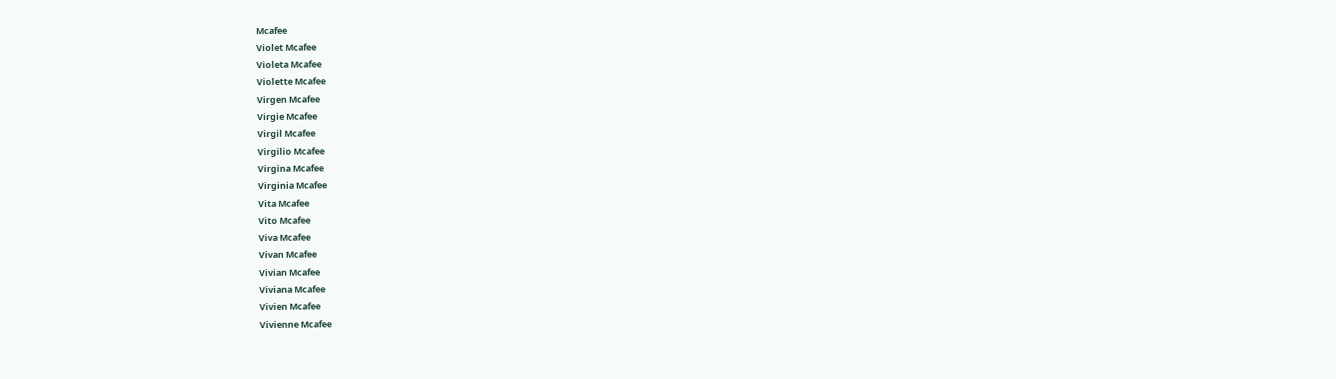Mcafee
Violet Mcafee
Violeta Mcafee
Violette Mcafee
Virgen Mcafee
Virgie Mcafee
Virgil Mcafee
Virgilio Mcafee
Virgina Mcafee
Virginia Mcafee
Vita Mcafee
Vito Mcafee
Viva Mcafee
Vivan Mcafee
Vivian Mcafee
Viviana Mcafee
Vivien Mcafee
Vivienne Mcafee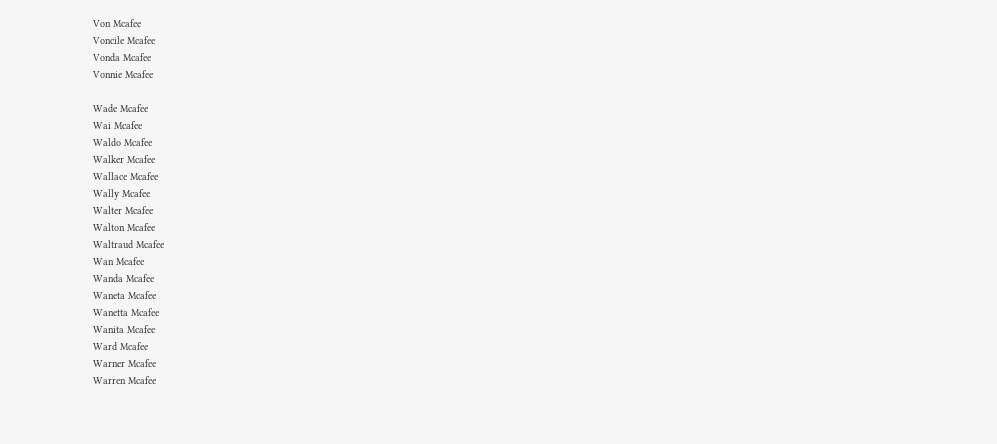Von Mcafee
Voncile Mcafee
Vonda Mcafee
Vonnie Mcafee

Wade Mcafee
Wai Mcafee
Waldo Mcafee
Walker Mcafee
Wallace Mcafee
Wally Mcafee
Walter Mcafee
Walton Mcafee
Waltraud Mcafee
Wan Mcafee
Wanda Mcafee
Waneta Mcafee
Wanetta Mcafee
Wanita Mcafee
Ward Mcafee
Warner Mcafee
Warren Mcafee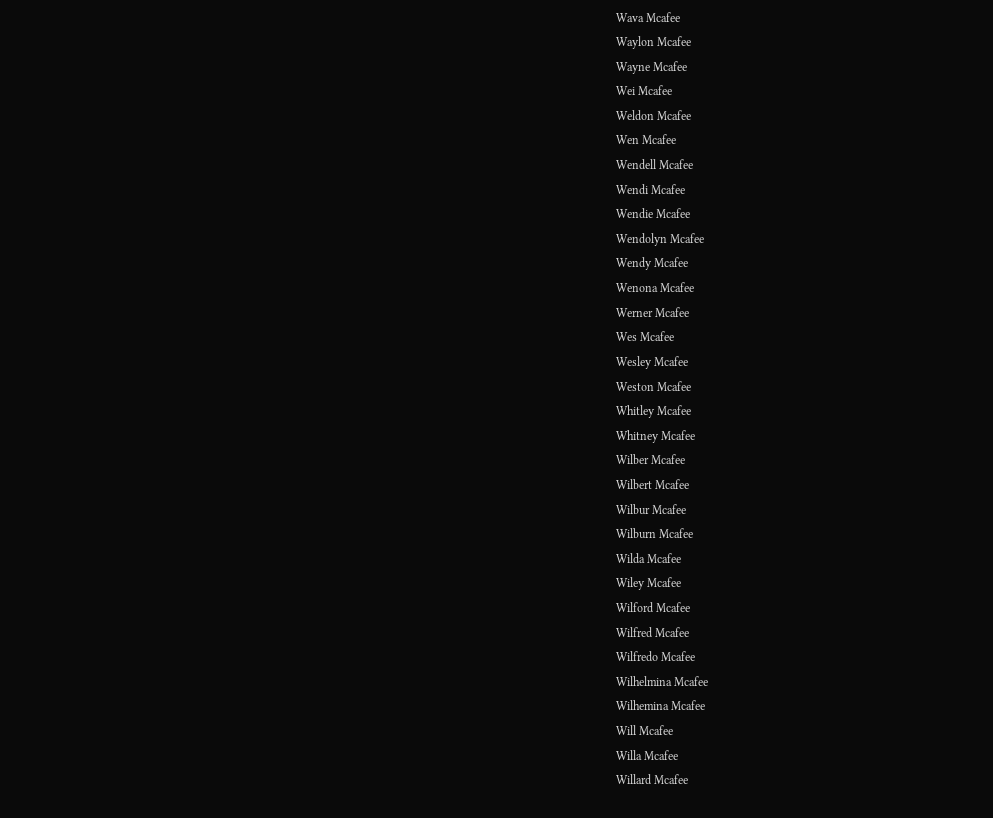Wava Mcafee
Waylon Mcafee
Wayne Mcafee
Wei Mcafee
Weldon Mcafee
Wen Mcafee
Wendell Mcafee
Wendi Mcafee
Wendie Mcafee
Wendolyn Mcafee
Wendy Mcafee
Wenona Mcafee
Werner Mcafee
Wes Mcafee
Wesley Mcafee
Weston Mcafee
Whitley Mcafee
Whitney Mcafee
Wilber Mcafee
Wilbert Mcafee
Wilbur Mcafee
Wilburn Mcafee
Wilda Mcafee
Wiley Mcafee
Wilford Mcafee
Wilfred Mcafee
Wilfredo Mcafee
Wilhelmina Mcafee
Wilhemina Mcafee
Will Mcafee
Willa Mcafee
Willard Mcafee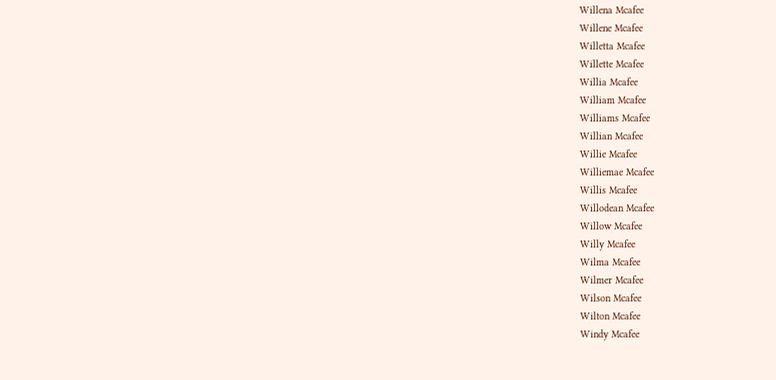Willena Mcafee
Willene Mcafee
Willetta Mcafee
Willette Mcafee
Willia Mcafee
William Mcafee
Williams Mcafee
Willian Mcafee
Willie Mcafee
Williemae Mcafee
Willis Mcafee
Willodean Mcafee
Willow Mcafee
Willy Mcafee
Wilma Mcafee
Wilmer Mcafee
Wilson Mcafee
Wilton Mcafee
Windy Mcafee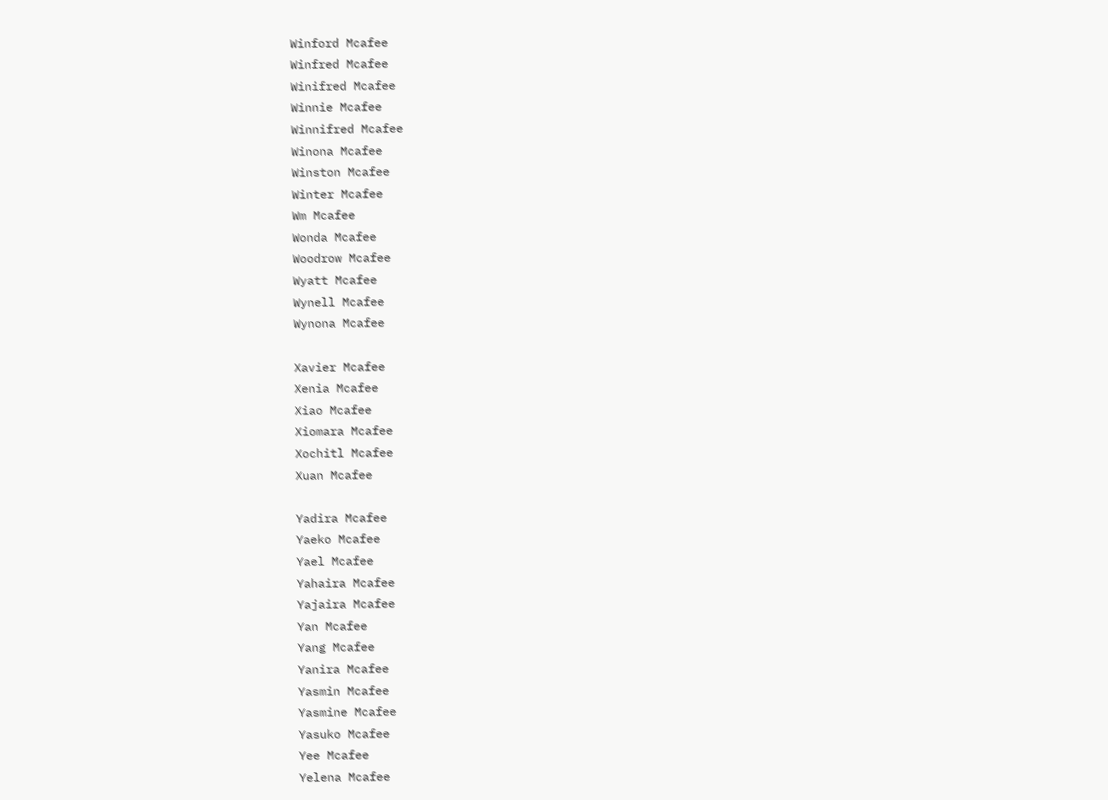Winford Mcafee
Winfred Mcafee
Winifred Mcafee
Winnie Mcafee
Winnifred Mcafee
Winona Mcafee
Winston Mcafee
Winter Mcafee
Wm Mcafee
Wonda Mcafee
Woodrow Mcafee
Wyatt Mcafee
Wynell Mcafee
Wynona Mcafee

Xavier Mcafee
Xenia Mcafee
Xiao Mcafee
Xiomara Mcafee
Xochitl Mcafee
Xuan Mcafee

Yadira Mcafee
Yaeko Mcafee
Yael Mcafee
Yahaira Mcafee
Yajaira Mcafee
Yan Mcafee
Yang Mcafee
Yanira Mcafee
Yasmin Mcafee
Yasmine Mcafee
Yasuko Mcafee
Yee Mcafee
Yelena Mcafee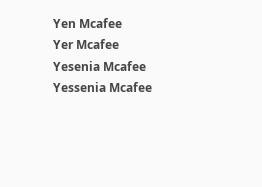Yen Mcafee
Yer Mcafee
Yesenia Mcafee
Yessenia Mcafee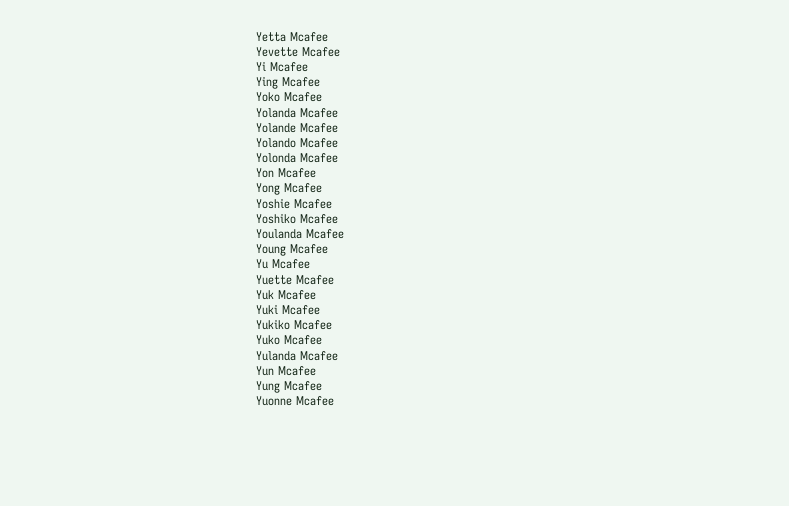Yetta Mcafee
Yevette Mcafee
Yi Mcafee
Ying Mcafee
Yoko Mcafee
Yolanda Mcafee
Yolande Mcafee
Yolando Mcafee
Yolonda Mcafee
Yon Mcafee
Yong Mcafee
Yoshie Mcafee
Yoshiko Mcafee
Youlanda Mcafee
Young Mcafee
Yu Mcafee
Yuette Mcafee
Yuk Mcafee
Yuki Mcafee
Yukiko Mcafee
Yuko Mcafee
Yulanda Mcafee
Yun Mcafee
Yung Mcafee
Yuonne Mcafee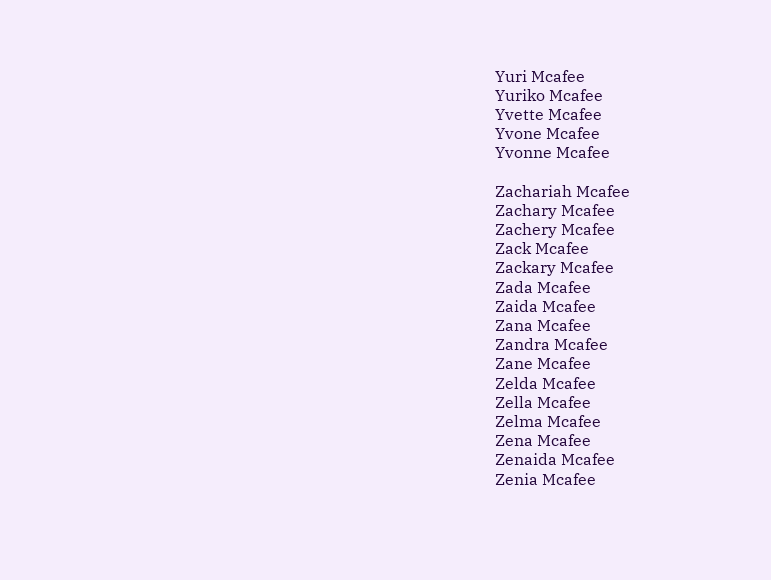Yuri Mcafee
Yuriko Mcafee
Yvette Mcafee
Yvone Mcafee
Yvonne Mcafee

Zachariah Mcafee
Zachary Mcafee
Zachery Mcafee
Zack Mcafee
Zackary Mcafee
Zada Mcafee
Zaida Mcafee
Zana Mcafee
Zandra Mcafee
Zane Mcafee
Zelda Mcafee
Zella Mcafee
Zelma Mcafee
Zena Mcafee
Zenaida Mcafee
Zenia Mcafee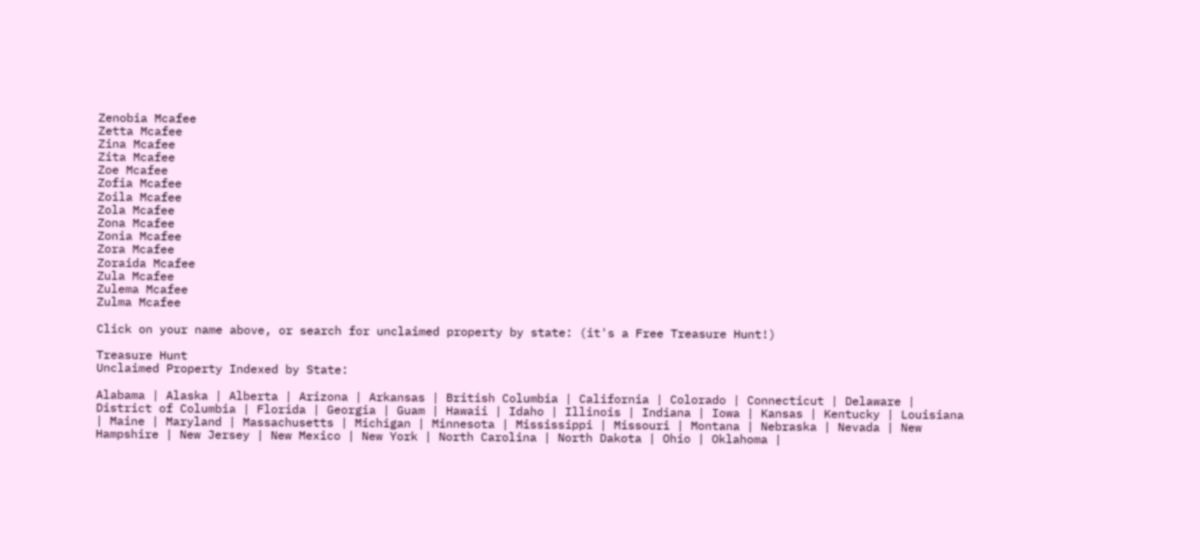Zenobia Mcafee
Zetta Mcafee
Zina Mcafee
Zita Mcafee
Zoe Mcafee
Zofia Mcafee
Zoila Mcafee
Zola Mcafee
Zona Mcafee
Zonia Mcafee
Zora Mcafee
Zoraida Mcafee
Zula Mcafee
Zulema Mcafee
Zulma Mcafee

Click on your name above, or search for unclaimed property by state: (it's a Free Treasure Hunt!)

Treasure Hunt
Unclaimed Property Indexed by State:

Alabama | Alaska | Alberta | Arizona | Arkansas | British Columbia | California | Colorado | Connecticut | Delaware | District of Columbia | Florida | Georgia | Guam | Hawaii | Idaho | Illinois | Indiana | Iowa | Kansas | Kentucky | Louisiana | Maine | Maryland | Massachusetts | Michigan | Minnesota | Mississippi | Missouri | Montana | Nebraska | Nevada | New Hampshire | New Jersey | New Mexico | New York | North Carolina | North Dakota | Ohio | Oklahoma |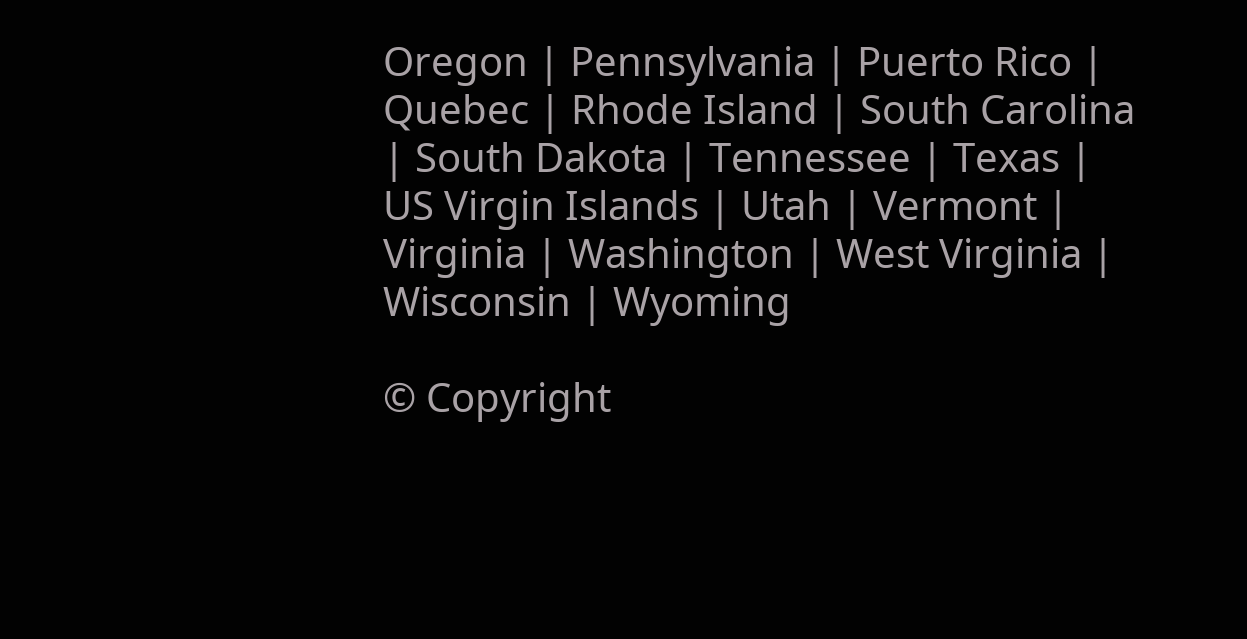Oregon | Pennsylvania | Puerto Rico | Quebec | Rhode Island | South Carolina | South Dakota | Tennessee | Texas | US Virgin Islands | Utah | Vermont | Virginia | Washington | West Virginia | Wisconsin | Wyoming

© Copyright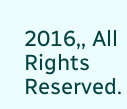2016,, All Rights Reserved.